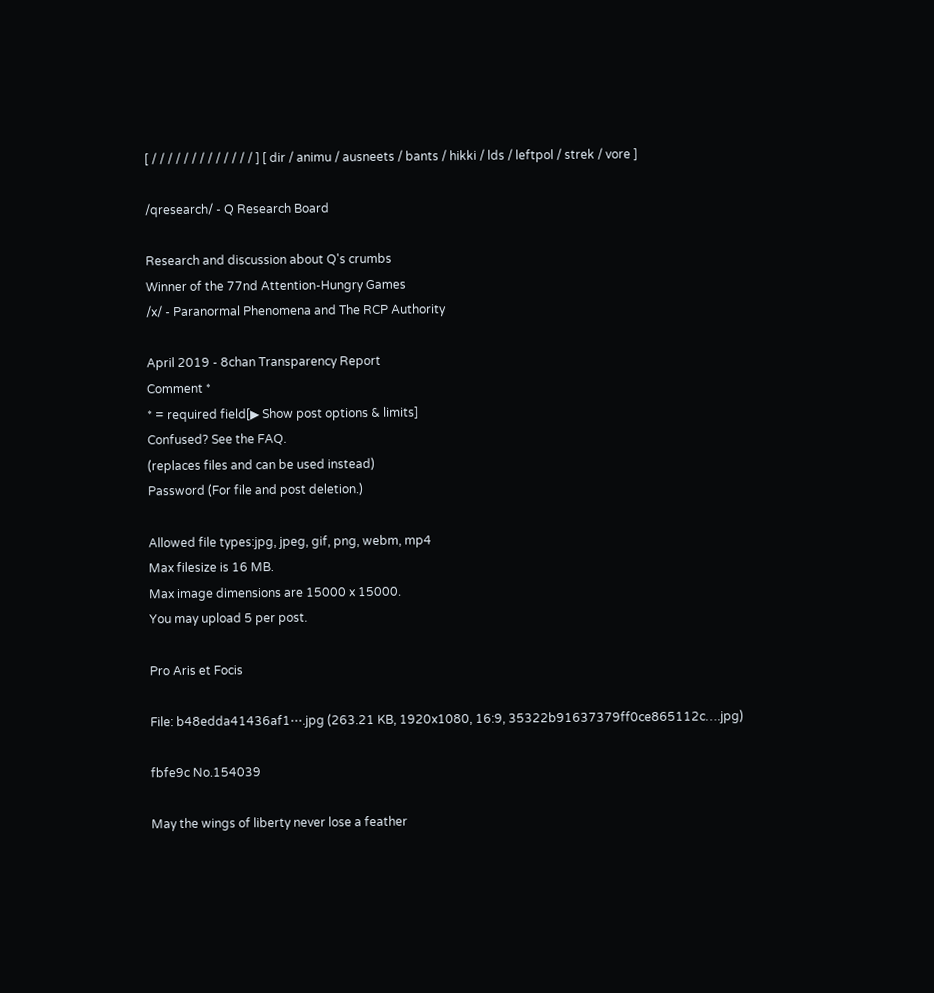[ / / / / / / / / / / / / / ] [ dir / animu / ausneets / bants / hikki / lds / leftpol / strek / vore ]

/qresearch/ - Q Research Board

Research and discussion about Q's crumbs
Winner of the 77nd Attention-Hungry Games
/x/ - Paranormal Phenomena and The RCP Authority

April 2019 - 8chan Transparency Report
Comment *
* = required field[▶ Show post options & limits]
Confused? See the FAQ.
(replaces files and can be used instead)
Password (For file and post deletion.)

Allowed file types:jpg, jpeg, gif, png, webm, mp4
Max filesize is 16 MB.
Max image dimensions are 15000 x 15000.
You may upload 5 per post.

Pro Aris et Focis

File: b48edda41436af1⋯.jpg (263.21 KB, 1920x1080, 16:9, 35322b91637379ff0ce865112c….jpg)

fbfe9c No.154039

May the wings of liberty never lose a feather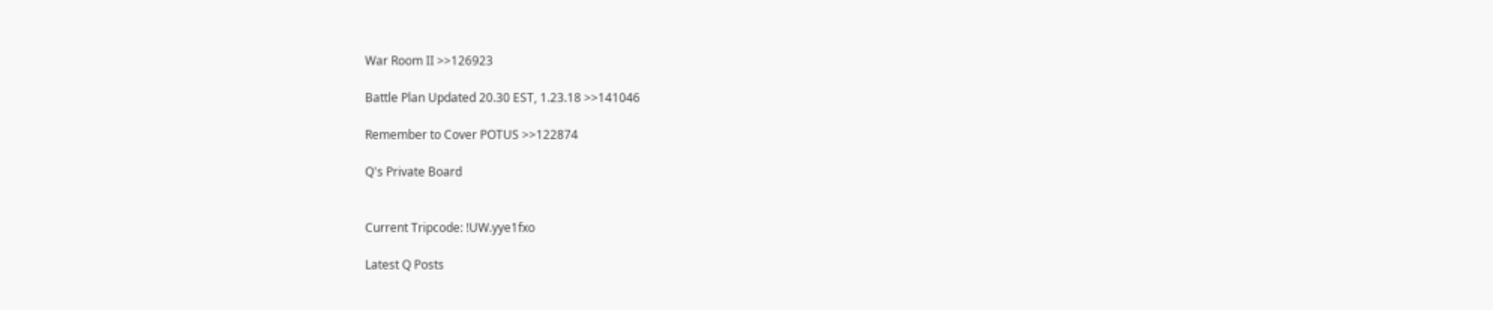War Room II >>126923

Battle Plan Updated 20.30 EST, 1.23.18 >>141046

Remember to Cover POTUS >>122874

Q's Private Board


Current Tripcode: !UW.yye1fxo

Latest Q Posts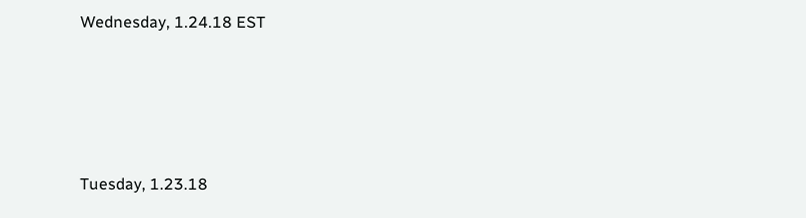Wednesday, 1.24.18 EST




Tuesday, 1.23.18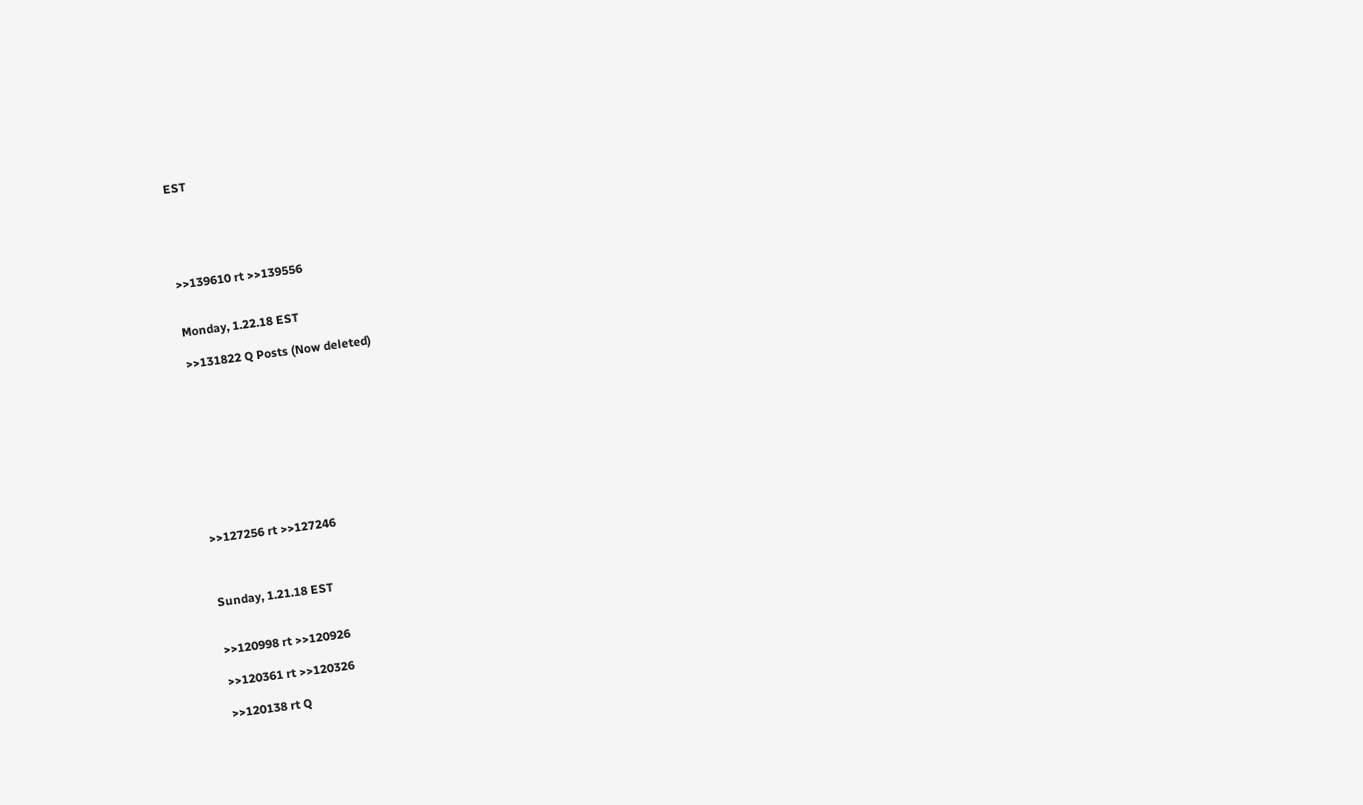EST





>>139610 rt >>139556


Monday, 1.22.18 EST

>>131822 Q Posts (Now deleted)










>>127256 rt >>127246



Sunday, 1.21.18 EST


>>120998 rt >>120926

>>120361 rt >>120326

>>120138 rt Q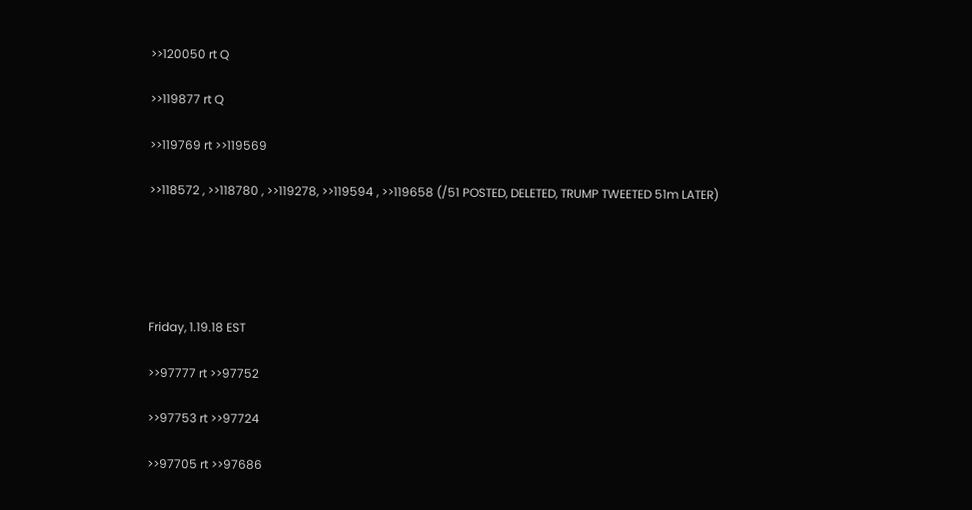>>120050 rt Q

>>119877 rt Q

>>119769 rt >>119569

>>118572 , >>118780 , >>119278, >>119594 , >>119658 (/51 POSTED, DELETED, TRUMP TWEETED 51m LATER)





Friday, 1.19.18 EST

>>97777 rt >>97752

>>97753 rt >>97724

>>97705 rt >>97686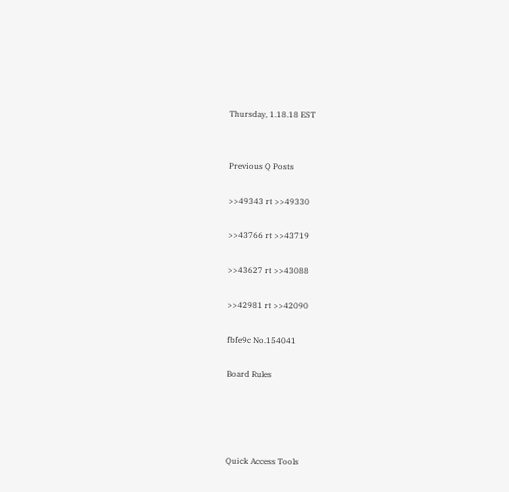Thursday, 1.18.18 EST


Previous Q Posts

>>49343 rt >>49330

>>43766 rt >>43719

>>43627 rt >>43088

>>42981 rt >>42090

fbfe9c No.154041

Board Rules




Quick Access Tools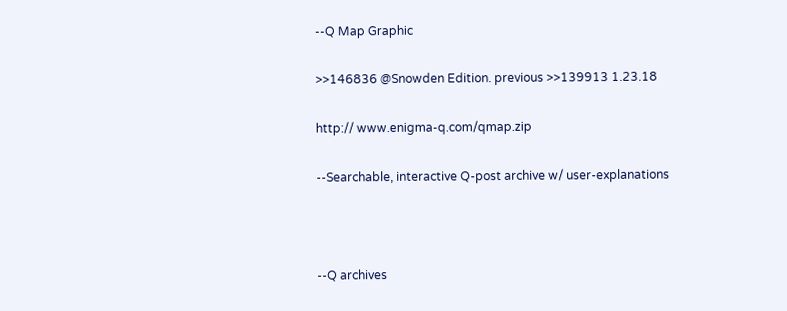--Q Map Graphic

>>146836 @Snowden Edition. previous >>139913 1.23.18

http:// www.enigma-q.com/qmap.zip

--Searchable, interactive Q-post archive w/ user-explanations



--Q archives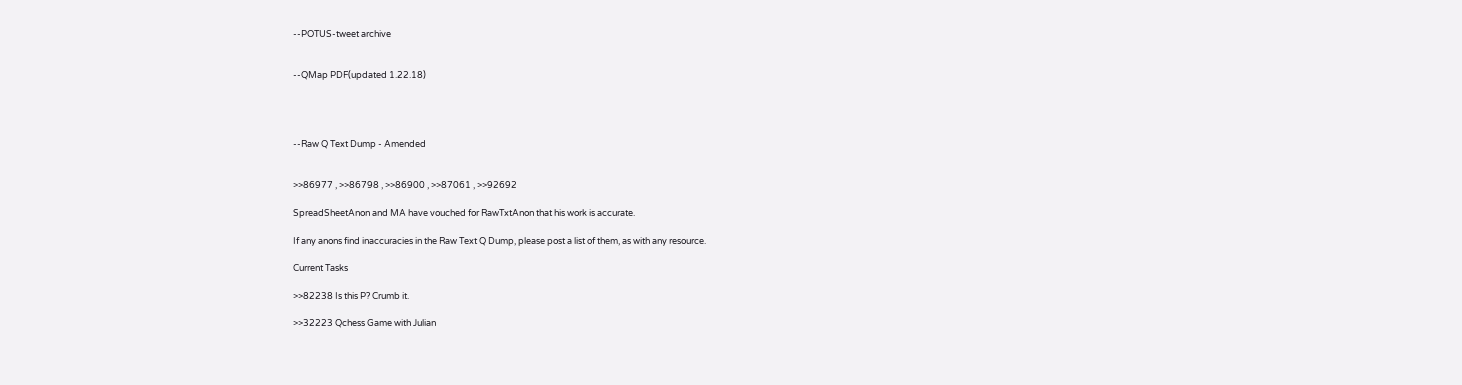--POTUS-tweet archive


--QMap PDF(updated 1.22.18)




--Raw Q Text Dump - Amended


>>86977 , >>86798 , >>86900 , >>87061 , >>92692

SpreadSheetAnon and MA have vouched for RawTxtAnon that his work is accurate.

If any anons find inaccuracies in the Raw Text Q Dump, please post a list of them, as with any resource.

Current Tasks

>>82238 Is this P? Crumb it.

>>32223 Qchess Game with Julian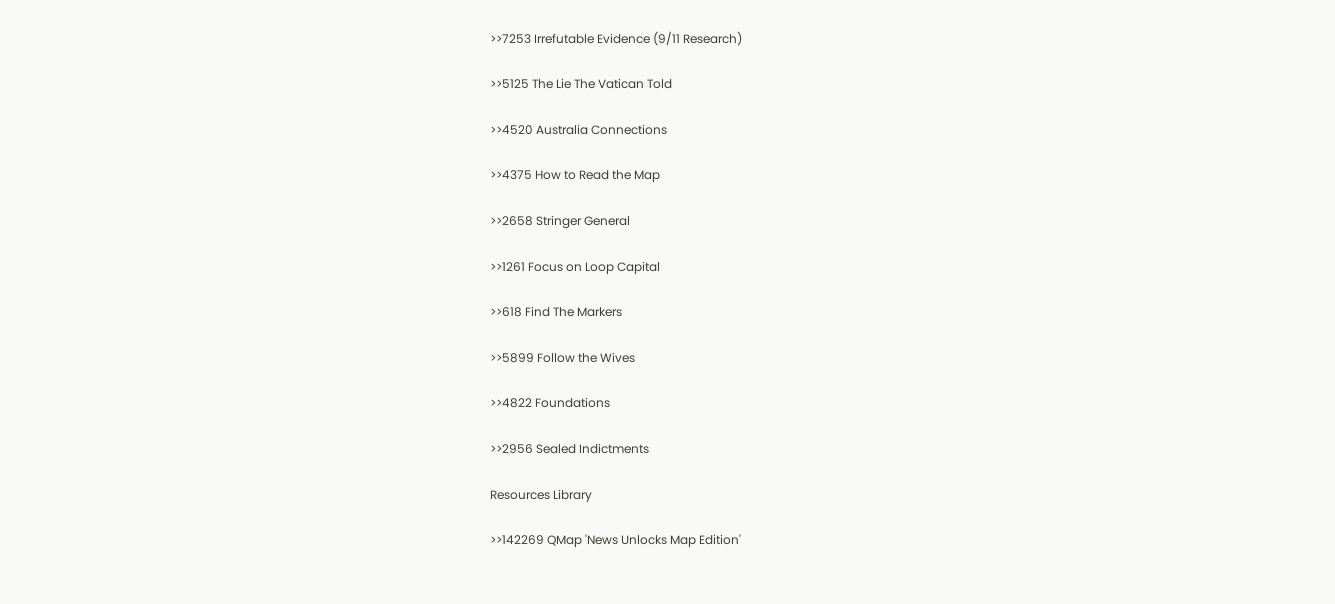>>7253 Irrefutable Evidence (9/11 Research)

>>5125 The Lie The Vatican Told

>>4520 Australia Connections

>>4375 How to Read the Map

>>2658 Stringer General

>>1261 Focus on Loop Capital

>>618 Find The Markers

>>5899 Follow the Wives

>>4822 Foundations

>>2956 Sealed Indictments

Resources Library

>>142269 QMap 'News Unlocks Map Edition'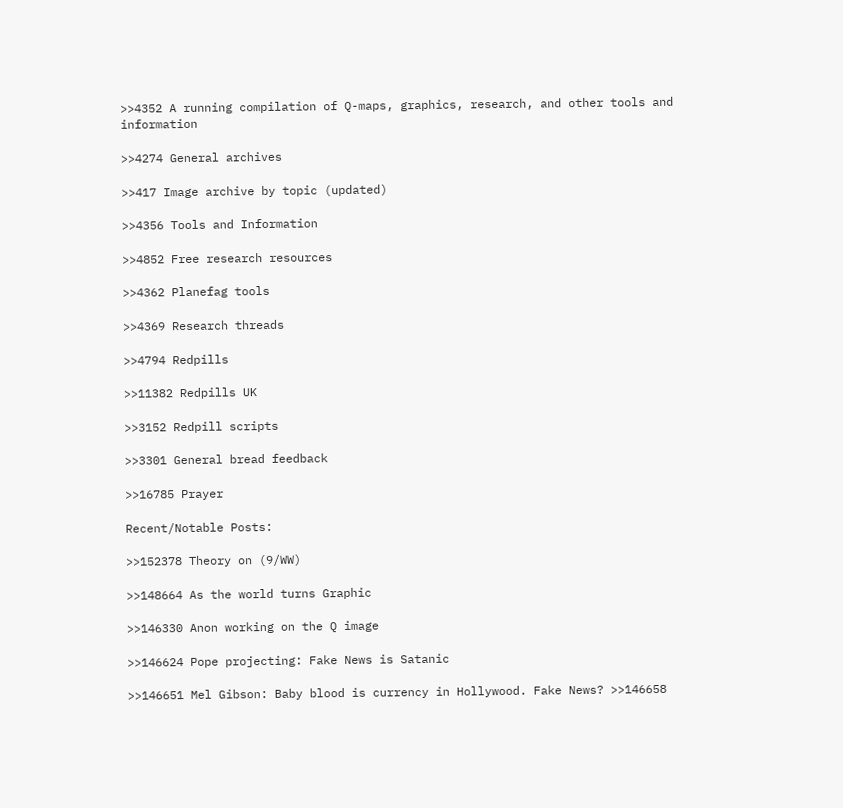>>4352 A running compilation of Q-maps, graphics, research, and other tools and information

>>4274 General archives

>>417 Image archive by topic (updated)

>>4356 Tools and Information

>>4852 Free research resources

>>4362 Planefag tools

>>4369 Research threads

>>4794 Redpills

>>11382 Redpills UK

>>3152 Redpill scripts

>>3301 General bread feedback

>>16785 Prayer

Recent/Notable Posts:

>>152378 Theory on (9/WW)

>>148664 As the world turns Graphic

>>146330 Anon working on the Q image

>>146624 Pope projecting: Fake News is Satanic

>>146651 Mel Gibson: Baby blood is currency in Hollywood. Fake News? >>146658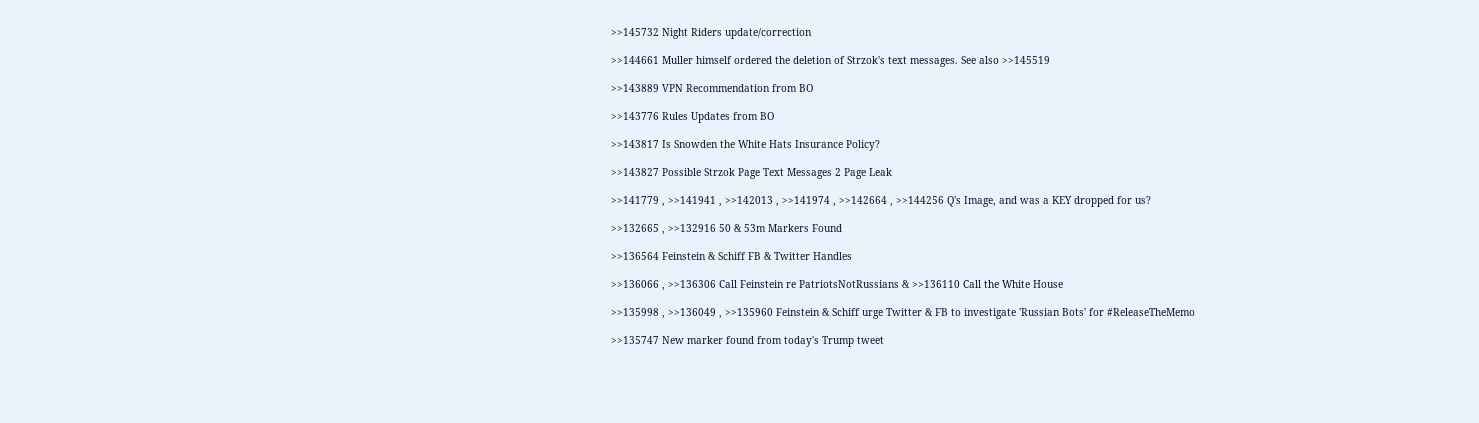>>145732 Night Riders update/correction

>>144661 Muller himself ordered the deletion of Strzok's text messages. See also >>145519

>>143889 VPN Recommendation from BO

>>143776 Rules Updates from BO

>>143817 Is Snowden the White Hats Insurance Policy?

>>143827 Possible Strzok Page Text Messages 2 Page Leak

>>141779 , >>141941 , >>142013 , >>141974 , >>142664 , >>144256 Q's Image, and was a KEY dropped for us?

>>132665 , >>132916 50 & 53m Markers Found

>>136564 Feinstein & Schiff FB & Twitter Handles

>>136066 , >>136306 Call Feinstein re PatriotsNotRussians & >>136110 Call the White House

>>135998 , >>136049 , >>135960 Feinstein & Schiff urge Twitter & FB to investigate 'Russian Bots' for #ReleaseTheMemo

>>135747 New marker found from today's Trump tweet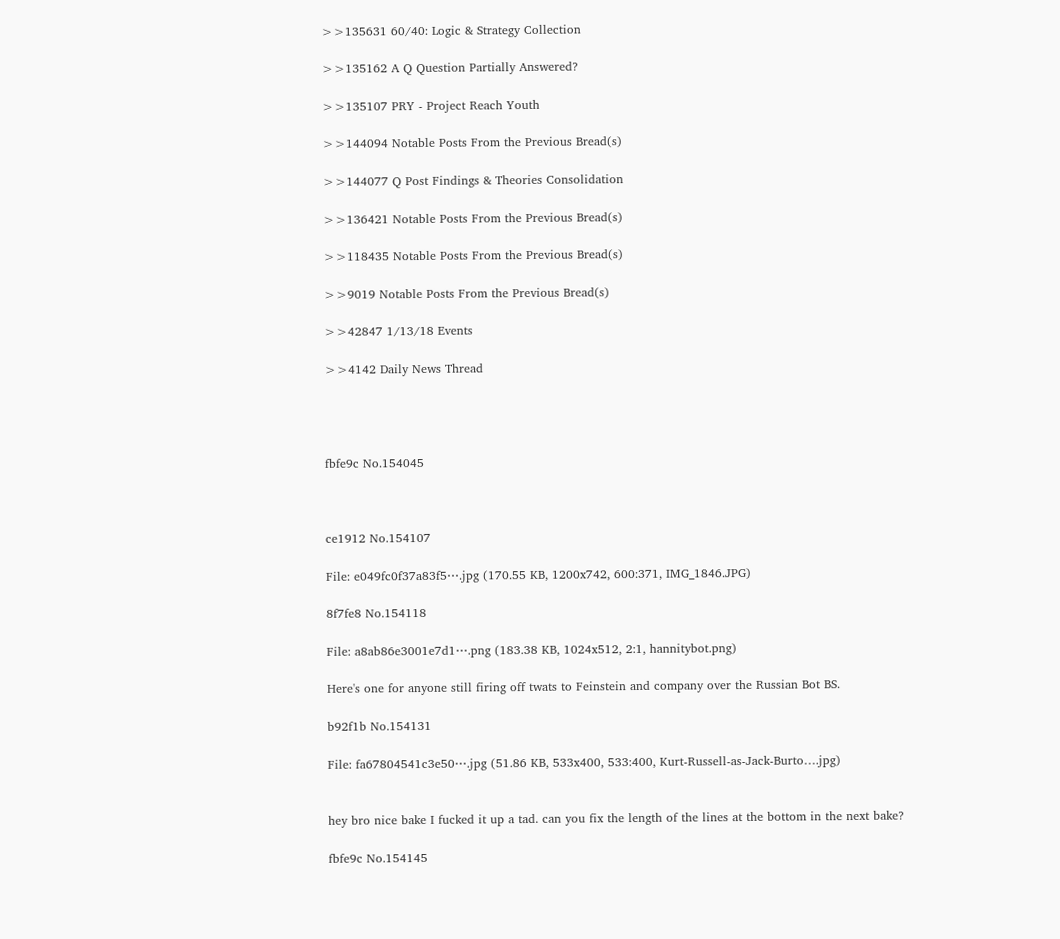>>135631 60/40: Logic & Strategy Collection

>>135162 A Q Question Partially Answered?

>>135107 PRY - Project Reach Youth

>>144094 Notable Posts From the Previous Bread(s)

>>144077 Q Post Findings & Theories Consolidation

>>136421 Notable Posts From the Previous Bread(s)

>>118435 Notable Posts From the Previous Bread(s)

>>9019 Notable Posts From the Previous Bread(s)

>>42847 1/13/18 Events

>>4142 Daily News Thread




fbfe9c No.154045



ce1912 No.154107

File: e049fc0f37a83f5⋯.jpg (170.55 KB, 1200x742, 600:371, IMG_1846.JPG)

8f7fe8 No.154118

File: a8ab86e3001e7d1⋯.png (183.38 KB, 1024x512, 2:1, hannitybot.png)

Here's one for anyone still firing off twats to Feinstein and company over the Russian Bot BS.

b92f1b No.154131

File: fa67804541c3e50⋯.jpg (51.86 KB, 533x400, 533:400, Kurt-Russell-as-Jack-Burto….jpg)


hey bro nice bake I fucked it up a tad. can you fix the length of the lines at the bottom in the next bake?

fbfe9c No.154145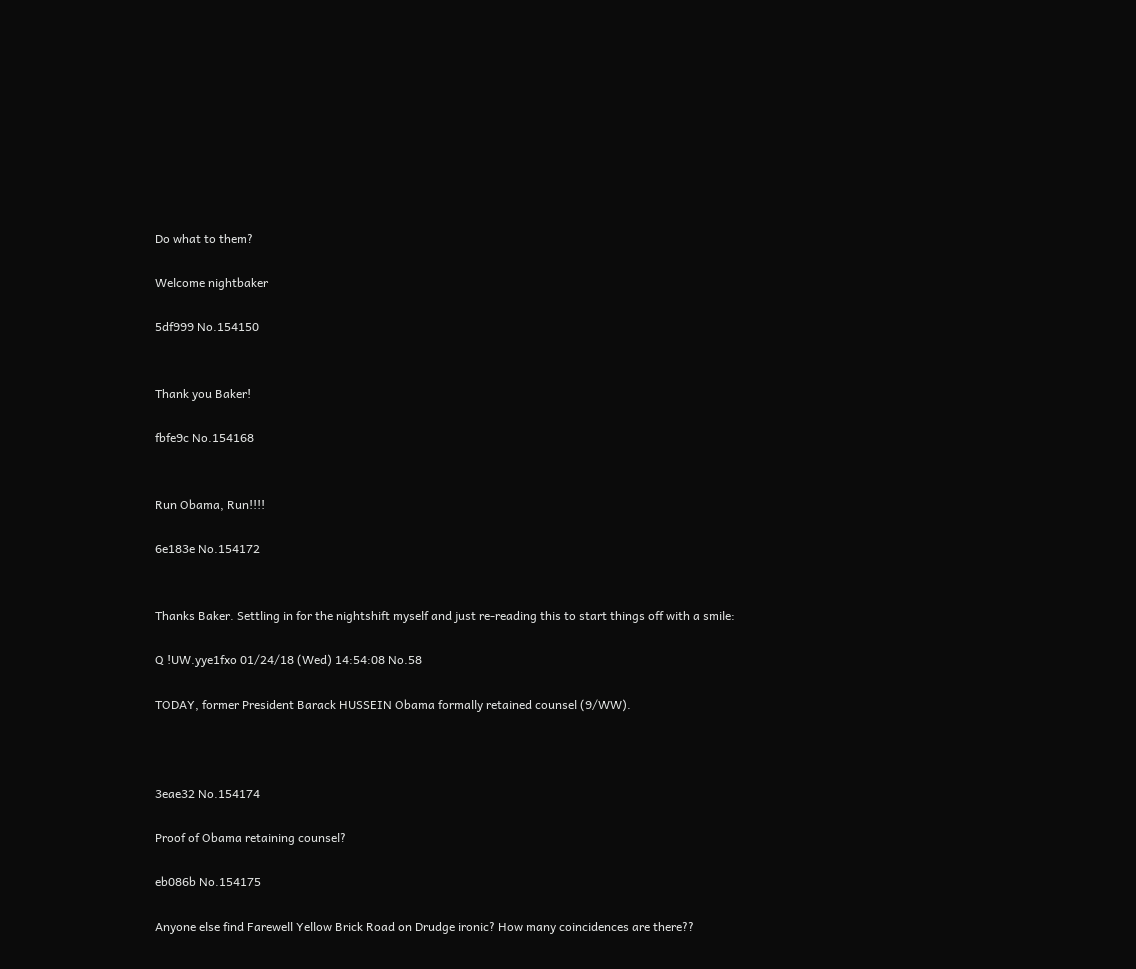Do what to them?

Welcome nightbaker

5df999 No.154150


Thank you Baker!

fbfe9c No.154168


Run Obama, Run!!!!

6e183e No.154172


Thanks Baker. Settling in for the nightshift myself and just re-reading this to start things off with a smile:

Q !UW.yye1fxo 01/24/18 (Wed) 14:54:08 No.58

TODAY, former President Barack HUSSEIN Obama formally retained counsel (9/WW).



3eae32 No.154174

Proof of Obama retaining counsel?

eb086b No.154175

Anyone else find Farewell Yellow Brick Road on Drudge ironic? How many coincidences are there??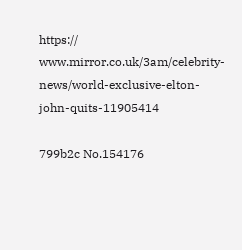https:// www.mirror.co.uk/3am/celebrity-news/world-exclusive-elton-john-quits-11905414

799b2c No.154176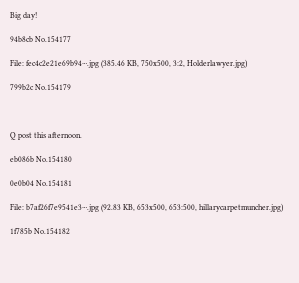Big day!

94b8cb No.154177

File: fec4c2e21e69b94⋯.jpg (385.46 KB, 750x500, 3:2, Holderlawyer.jpg)

799b2c No.154179



Q post this afternoon.

eb086b No.154180

0e0b04 No.154181

File: b7af26f7e9541e3⋯.jpg (92.83 KB, 653x500, 653:500, hillarycarpetmuncher.jpg)

1f785b No.154182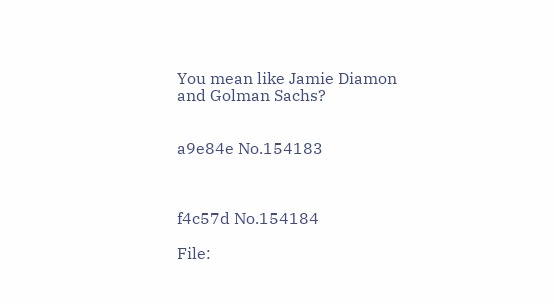You mean like Jamie Diamon and Golman Sachs?


a9e84e No.154183



f4c57d No.154184

File: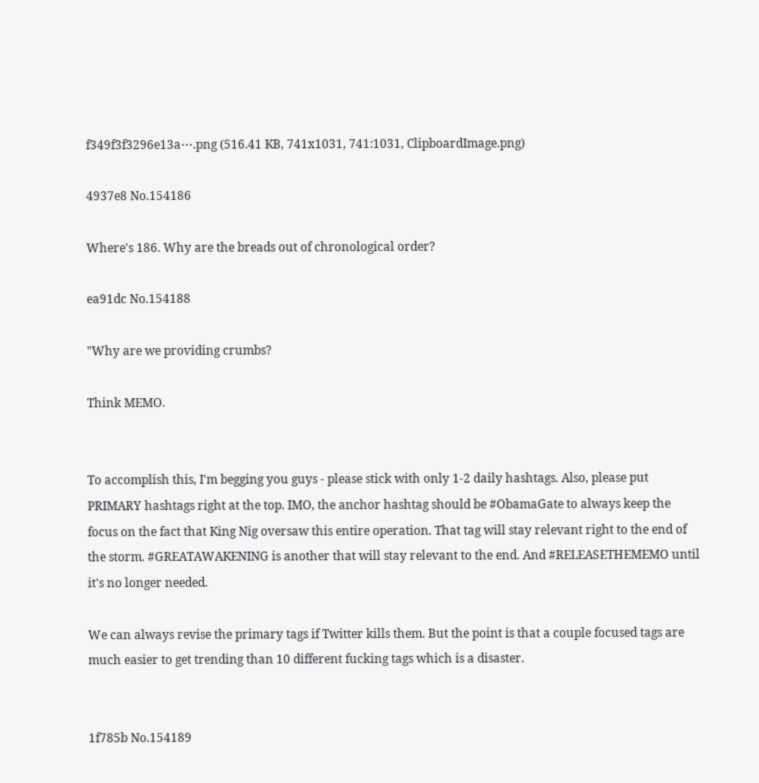f349f3f3296e13a⋯.png (516.41 KB, 741x1031, 741:1031, ClipboardImage.png)

4937e8 No.154186

Where's 186. Why are the breads out of chronological order?

ea91dc No.154188

"Why are we providing crumbs?

Think MEMO.


To accomplish this, I'm begging you guys - please stick with only 1-2 daily hashtags. Also, please put PRIMARY hashtags right at the top. IMO, the anchor hashtag should be #ObamaGate to always keep the focus on the fact that King Nig oversaw this entire operation. That tag will stay relevant right to the end of the storm. #GREATAWAKENING is another that will stay relevant to the end. And #RELEASETHEMEMO until it's no longer needed.

We can always revise the primary tags if Twitter kills them. But the point is that a couple focused tags are much easier to get trending than 10 different fucking tags which is a disaster.


1f785b No.154189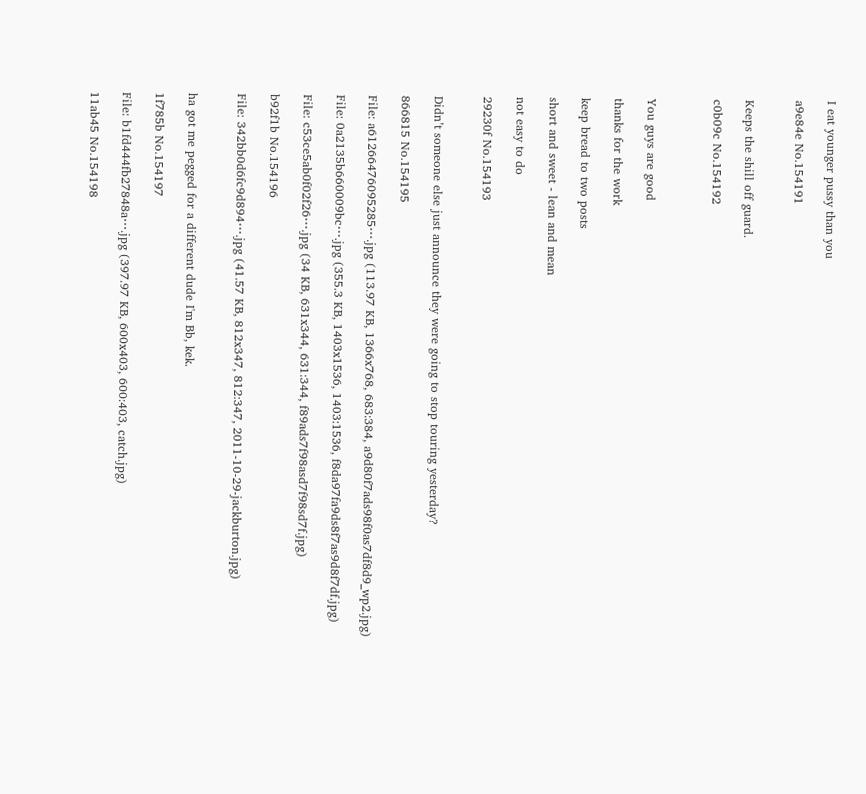I eat younger pussy than you

a9e84e No.154191


Keeps the shill off guard.

c0b09c No.154192



You guys are good

thanks for the work

keep bread to two posts

short and sweet - lean and mean

not easy to do

29230f No.154193


Didn’t someone else just announce they were going to stop touring yesterday?

866815 No.154195

File: a61266476095285⋯.jpg (113.97 KB, 1366x768, 683:384, a9d80f7ads98f0as7df8d9_wp2.jpg)

File: 0a2135b660009bc⋯.jpg (355.3 KB, 1403x1536, 1403:1536, f8da97fa9ds8f7as9d8f7df.jpg)

File: c53ce5ab0f02f26⋯.jpg (34 KB, 631x344, 631:344, f89ads7f98asd7f98sd7f.jpg)

b92f1b No.154196

File: 342bb0d6fc9d894⋯.jpg (41.57 KB, 812x347, 812:347, 2011-10-29-jackburton.jpg)


ha got me pegged for a different dude I'm Bb, kek.

1f785b No.154197

File: b1fd444fb27848a⋯.jpg (397.97 KB, 600x403, 600:403, catch.jpg)

11ab45 No.154198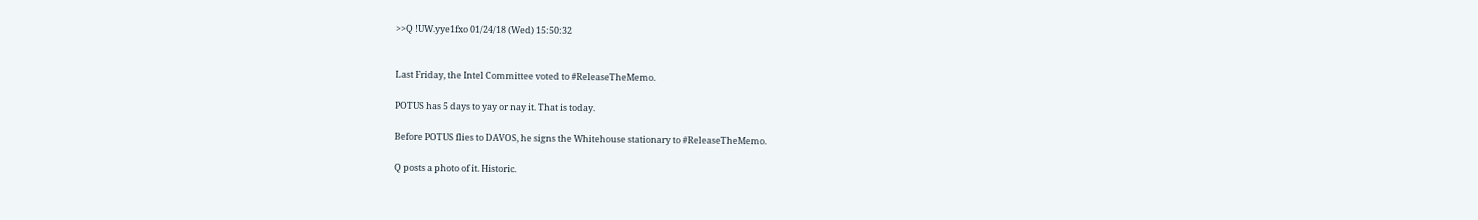>>Q !UW.yye1fxo 01/24/18 (Wed) 15:50:32


Last Friday, the Intel Committee voted to #ReleaseTheMemo.

POTUS has 5 days to yay or nay it. That is today.

Before POTUS flies to DAVOS, he signs the Whitehouse stationary to #ReleaseTheMemo.

Q posts a photo of it. Historic.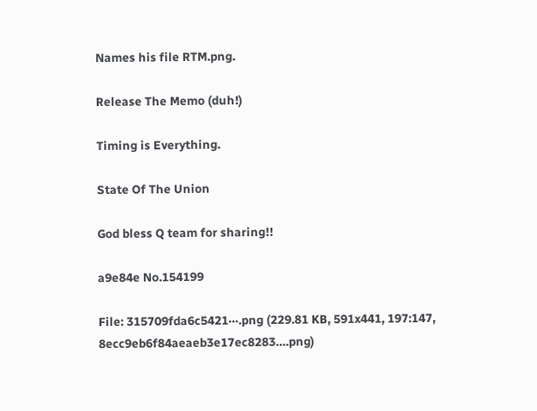Names his file RTM.png.

Release The Memo (duh!)

Timing is Everything.

State Of The Union

God bless Q team for sharing!!

a9e84e No.154199

File: 315709fda6c5421⋯.png (229.81 KB, 591x441, 197:147, 8ecc9eb6f84aeaeb3e17ec8283….png)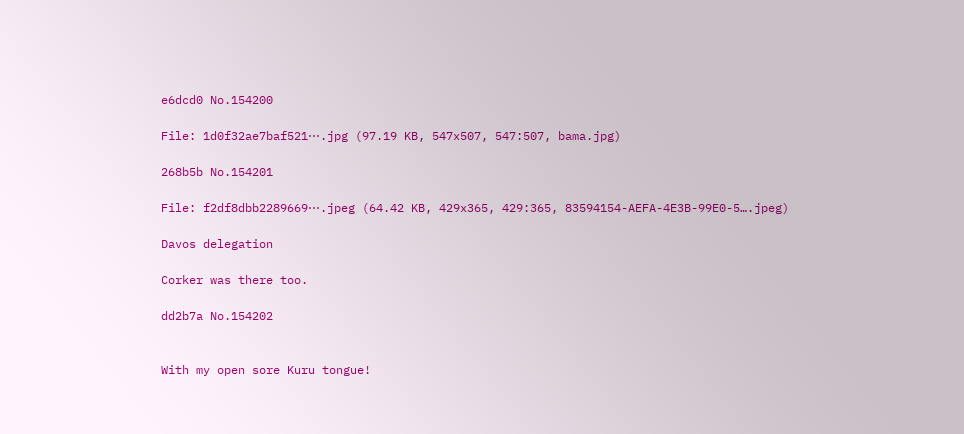e6dcd0 No.154200

File: 1d0f32ae7baf521⋯.jpg (97.19 KB, 547x507, 547:507, bama.jpg)

268b5b No.154201

File: f2df8dbb2289669⋯.jpeg (64.42 KB, 429x365, 429:365, 83594154-AEFA-4E3B-99E0-5….jpeg)

Davos delegation

Corker was there too.

dd2b7a No.154202


With my open sore Kuru tongue!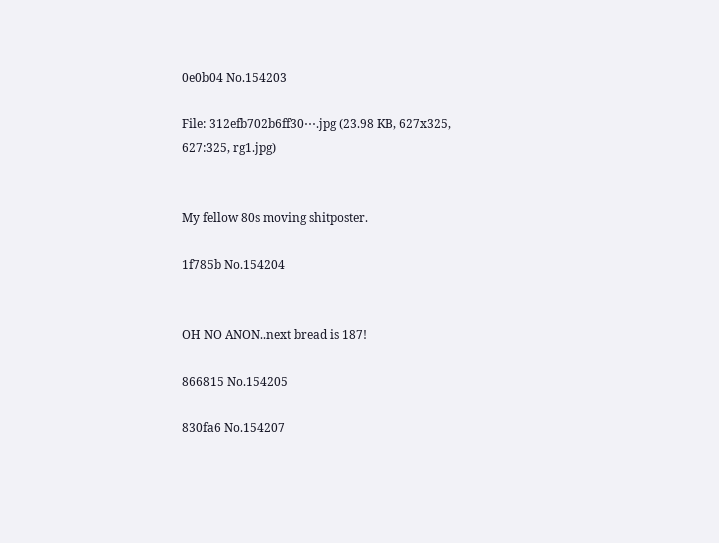0e0b04 No.154203

File: 312efb702b6ff30⋯.jpg (23.98 KB, 627x325, 627:325, rg1.jpg)


My fellow 80s moving shitposter.

1f785b No.154204


OH NO ANON..next bread is 187!

866815 No.154205

830fa6 No.154207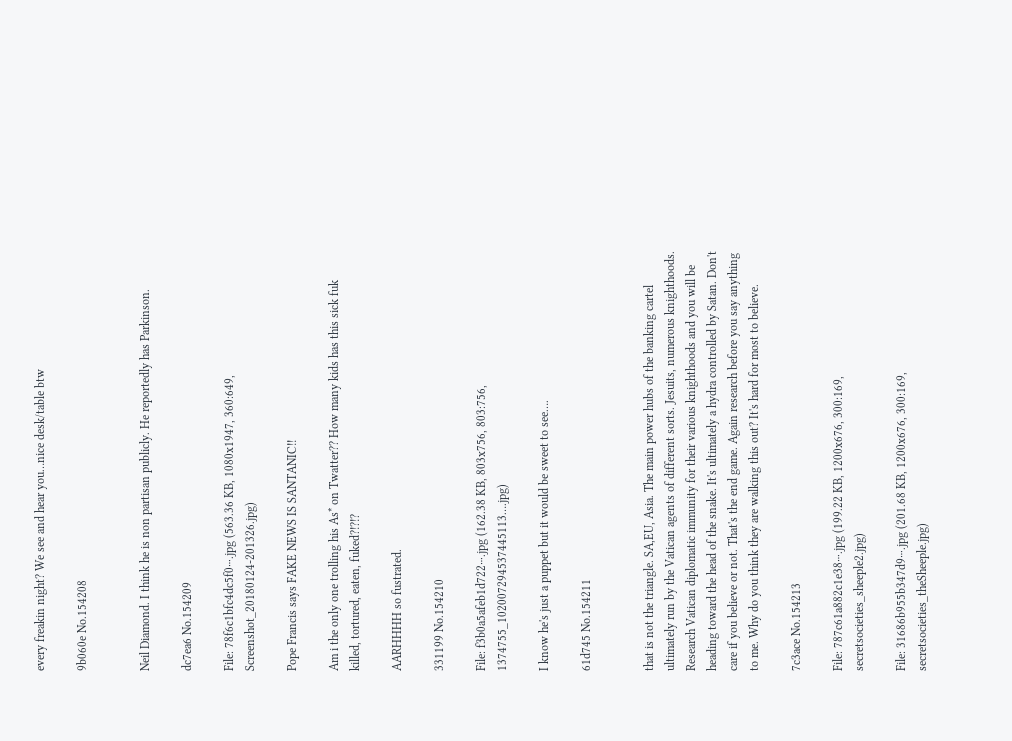every freakin night? We see and hear you…nice desk/table btw

9b060e No.154208


Neil Diamond. I think he is non partisan publicly. He reportedly has Parkinson.

dc7ea6 No.154209

File: 78f6c1bfc4dc5f0⋯.jpg (563.36 KB, 1080x1947, 360:649, Screenshot_20180124-201326.jpg)

Pope Francis says FAKE NEWS IS SANTANIC!!

Am i the only one trolling his As* on Twatter?? How many kids has this sick fuk killed, tortured, eaten, fuked?!?!?

AARHHHH so fustrated.

331199 No.154210

File: f3b0a5afeb1d722⋯.jpg (162.38 KB, 803x756, 803:756, 1374755_102007294537445113….jpg)

I know he's just a puppet but it would be sweet to see….

61d745 No.154211


that is not the triangle. SA,EU, Asia. The main power hubs of the banking cartel ultimately run by the Vatican agents of different sorts. Jesuits, numerous knighthoods. Research Vatican diplomatic immunity for their various knighthoods and you will be heading toward the head of the snake. It's ultimately a hydra controlled by Satan. Don't care if you believe or not. That's the end game. Again research before you say anything to me. Why do you think they are walking this out? It's hard for most to believe.

7c3ace No.154213

File: 787c61a882c1e38⋯.jpg (199.22 KB, 1200x676, 300:169, secretsocieties_sheeple2.jpg)

File: 31686b955b347d9⋯.jpg (201.68 KB, 1200x676, 300:169, secretsocieties_theSheeple.jpg)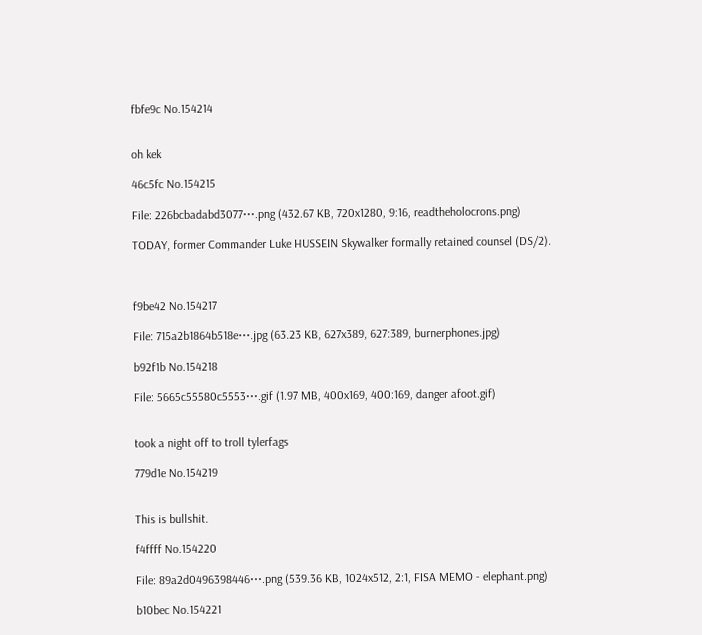fbfe9c No.154214


oh kek

46c5fc No.154215

File: 226bcbadabd3077⋯.png (432.67 KB, 720x1280, 9:16, readtheholocrons.png)

TODAY, former Commander Luke HUSSEIN Skywalker formally retained counsel (DS/2).



f9be42 No.154217

File: 715a2b1864b518e⋯.jpg (63.23 KB, 627x389, 627:389, burnerphones.jpg)

b92f1b No.154218

File: 5665c55580c5553⋯.gif (1.97 MB, 400x169, 400:169, danger afoot.gif)


took a night off to troll tylerfags

779d1e No.154219


This is bullshit.

f4ffff No.154220

File: 89a2d0496398446⋯.png (539.36 KB, 1024x512, 2:1, FISA MEMO - elephant.png)

b10bec No.154221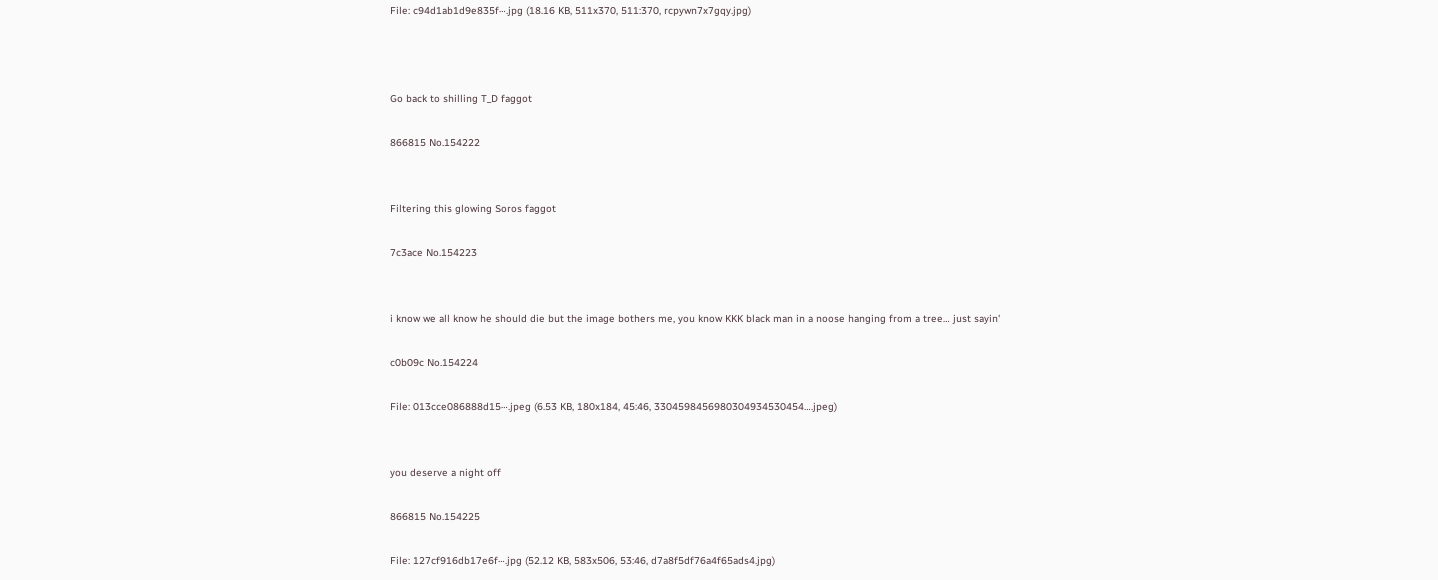File: c94d1ab1d9e835f⋯.jpg (18.16 KB, 511x370, 511:370, rcpywn7x7gqy.jpg)



Go back to shilling T_D faggot

866815 No.154222


Filtering this glowing Soros faggot

7c3ace No.154223


i know we all know he should die but the image bothers me, you know KKK black man in a noose hanging from a tree… just sayin'

c0b09c No.154224

File: 013cce086888d15⋯.jpeg (6.53 KB, 180x184, 45:46, 3304598456980304934530454….jpeg)


you deserve a night off

866815 No.154225

File: 127cf916db17e6f⋯.jpg (52.12 KB, 583x506, 53:46, d7a8f5df76a4f65ads4.jpg)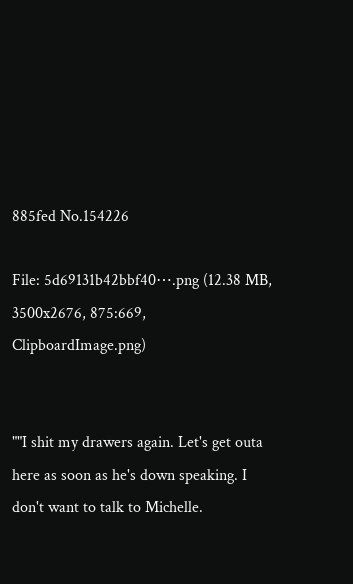885fed No.154226

File: 5d69131b42bbf40⋯.png (12.38 MB, 3500x2676, 875:669, ClipboardImage.png)


""I shit my drawers again. Let's get outa here as soon as he's down speaking. I don't want to talk to Michelle.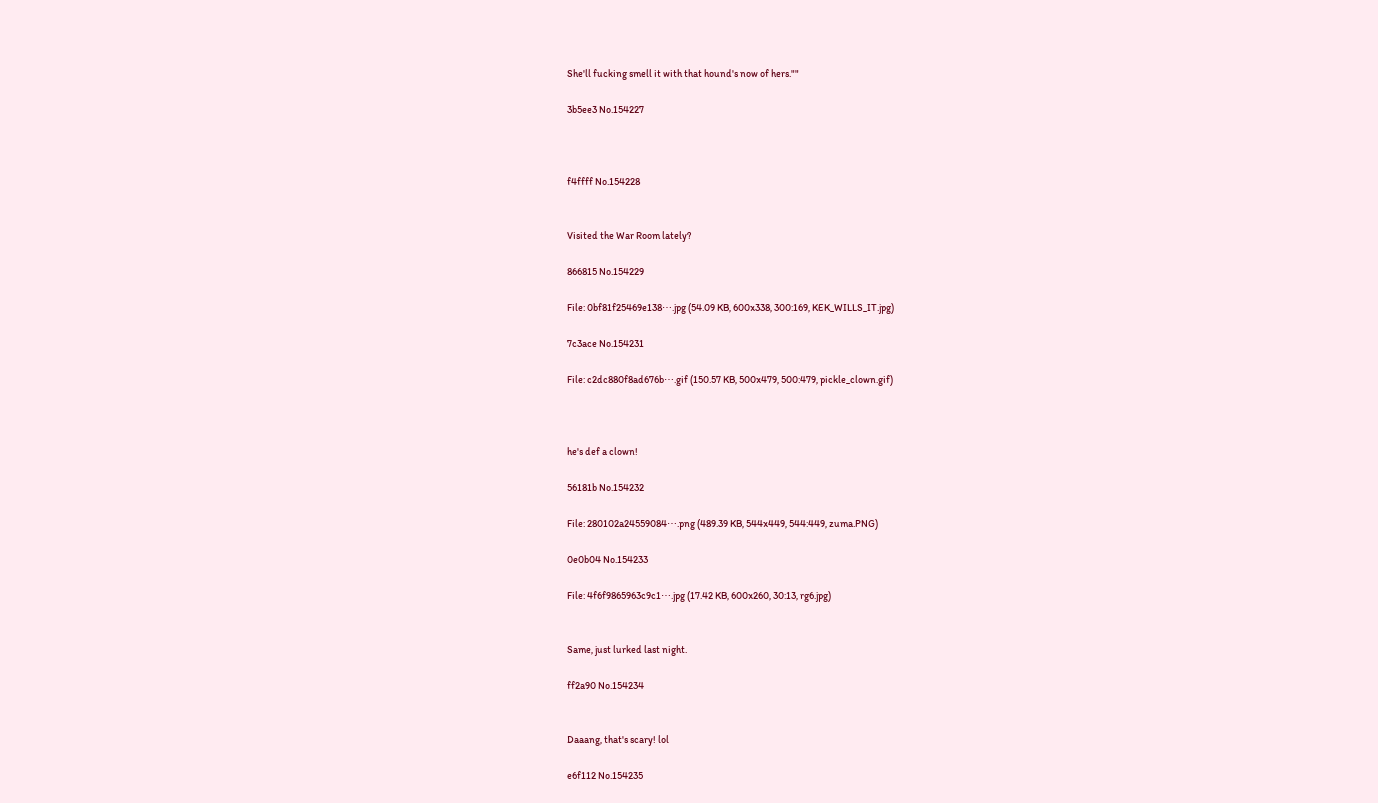She'll fucking smell it with that hound's now of hers.""

3b5ee3 No.154227



f4ffff No.154228


Visited the War Room lately?

866815 No.154229

File: 0bf81f25469e138⋯.jpg (54.09 KB, 600x338, 300:169, KEK_WILLS_IT.jpg)

7c3ace No.154231

File: c2dc880f8ad676b⋯.gif (150.57 KB, 500x479, 500:479, pickle_clown.gif)



he's def a clown!

56181b No.154232

File: 280102a24559084⋯.png (489.39 KB, 544x449, 544:449, zuma.PNG)

0e0b04 No.154233

File: 4f6f9865963c9c1⋯.jpg (17.42 KB, 600x260, 30:13, rg6.jpg)


Same, just lurked last night.

ff2a90 No.154234


Daaang, that's scary! lol

e6f112 No.154235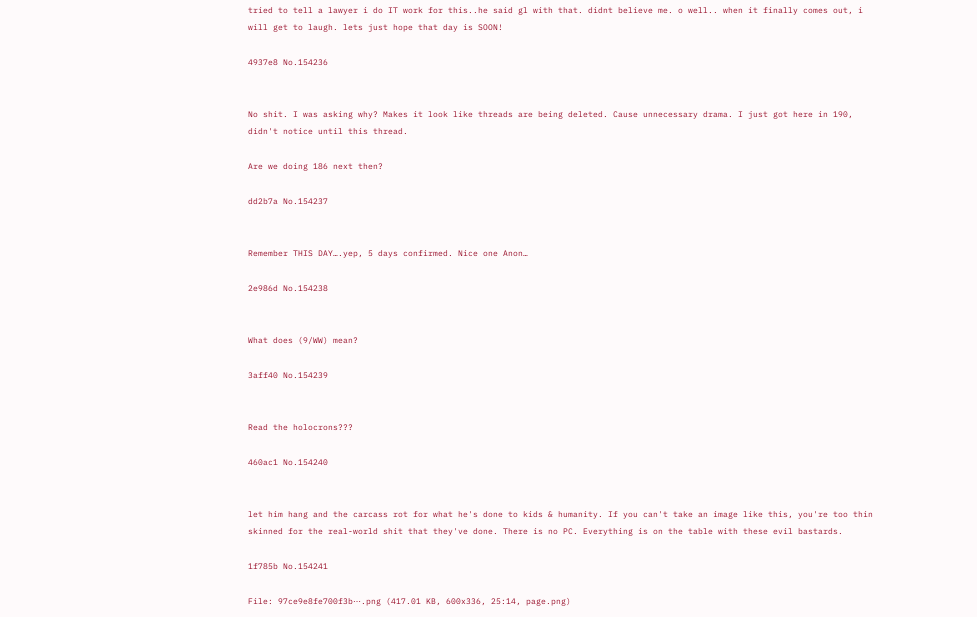tried to tell a lawyer i do IT work for this..he said gl with that. didnt believe me. o well.. when it finally comes out, i will get to laugh. lets just hope that day is SOON!

4937e8 No.154236


No shit. I was asking why? Makes it look like threads are being deleted. Cause unnecessary drama. I just got here in 190, didn't notice until this thread.

Are we doing 186 next then?

dd2b7a No.154237


Remember THIS DAY….yep, 5 days confirmed. Nice one Anon…

2e986d No.154238


What does (9/WW) mean?

3aff40 No.154239


Read the holocrons???

460ac1 No.154240


let him hang and the carcass rot for what he's done to kids & humanity. If you can't take an image like this, you're too thin skinned for the real-world shit that they've done. There is no PC. Everything is on the table with these evil bastards.

1f785b No.154241

File: 97ce9e8fe700f3b⋯.png (417.01 KB, 600x336, 25:14, page.png)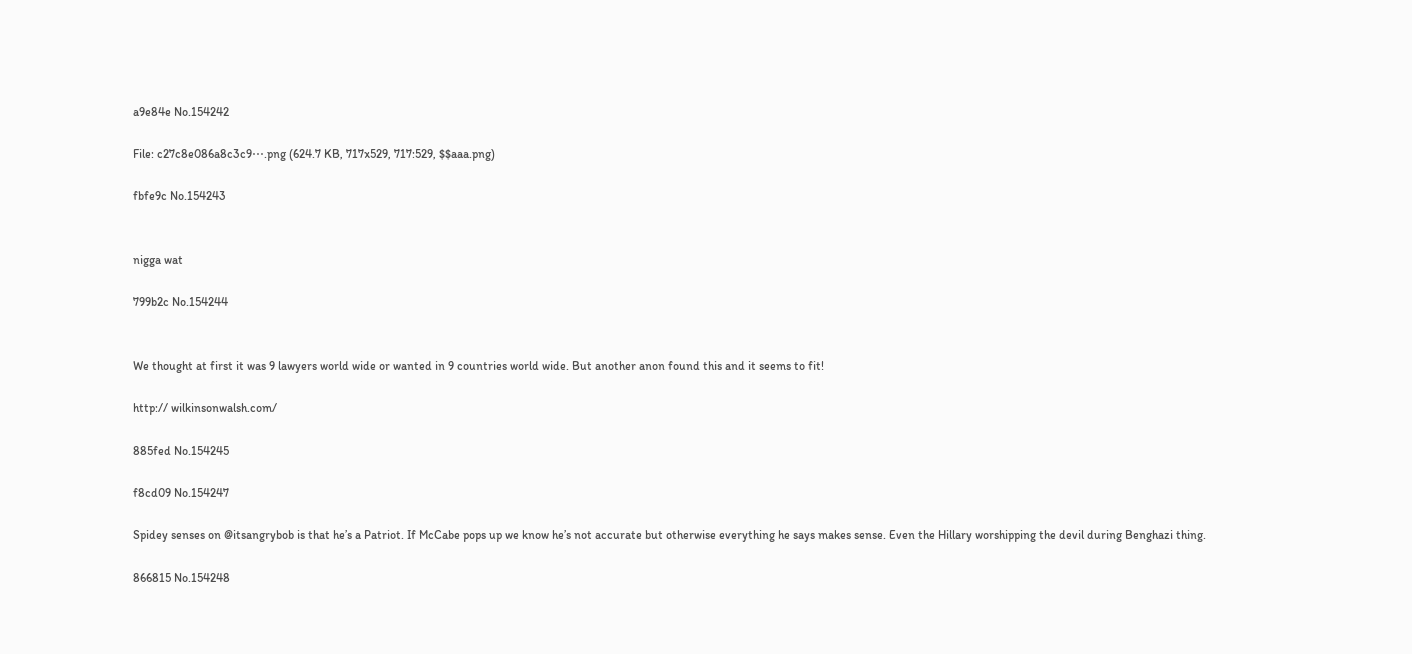a9e84e No.154242

File: c27c8e086a8c3c9⋯.png (624.7 KB, 717x529, 717:529, $$aaa.png)

fbfe9c No.154243


nigga wat

799b2c No.154244


We thought at first it was 9 lawyers world wide or wanted in 9 countries world wide. But another anon found this and it seems to fit!

http:// wilkinsonwalsh.com/

885fed No.154245

f8cd09 No.154247

Spidey senses on @itsangrybob is that he’s a Patriot. If McCabe pops up we know he’s not accurate but otherwise everything he says makes sense. Even the Hillary worshipping the devil during Benghazi thing.

866815 No.154248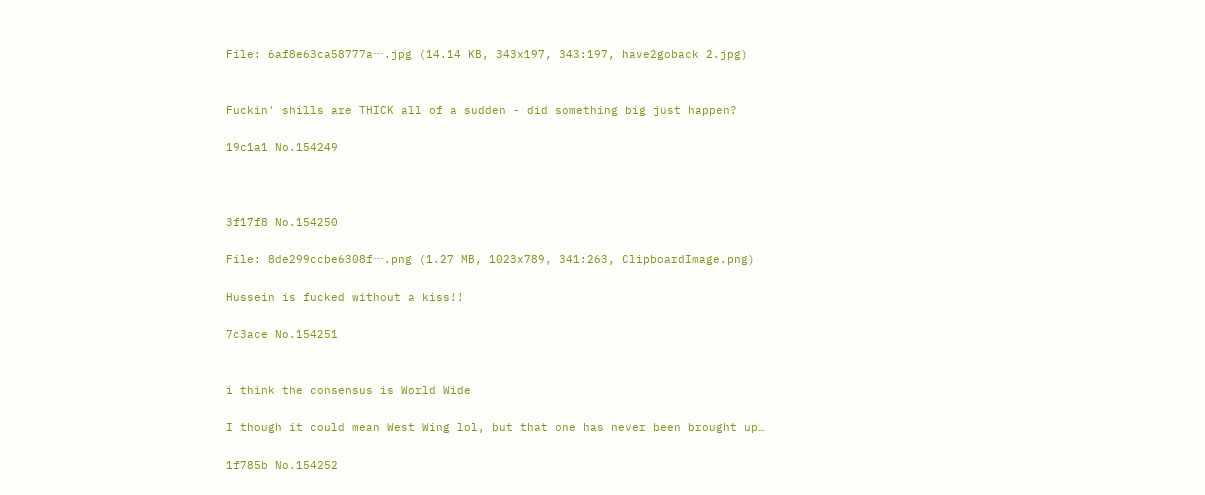File: 6af8e63ca58777a⋯.jpg (14.14 KB, 343x197, 343:197, have2goback 2.jpg)


Fuckin' shills are THICK all of a sudden - did something big just happen?

19c1a1 No.154249



3f17f8 No.154250

File: 8de299ccbe6308f⋯.png (1.27 MB, 1023x789, 341:263, ClipboardImage.png)

Hussein is fucked without a kiss!!

7c3ace No.154251


i think the consensus is World Wide

I though it could mean West Wing lol, but that one has never been brought up…

1f785b No.154252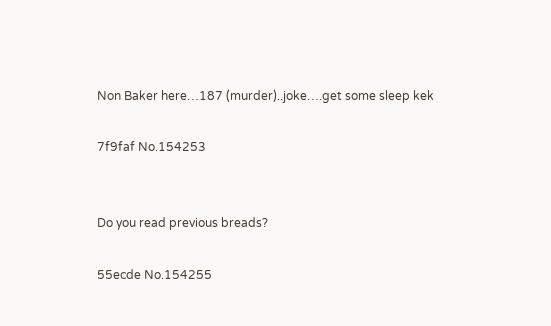Non Baker here…187 (murder)..joke….get some sleep kek

7f9faf No.154253


Do you read previous breads?

55ecde No.154255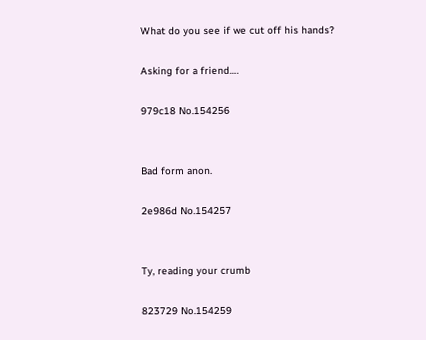What do you see if we cut off his hands?

Asking for a friend….

979c18 No.154256


Bad form anon.

2e986d No.154257


Ty, reading your crumb

823729 No.154259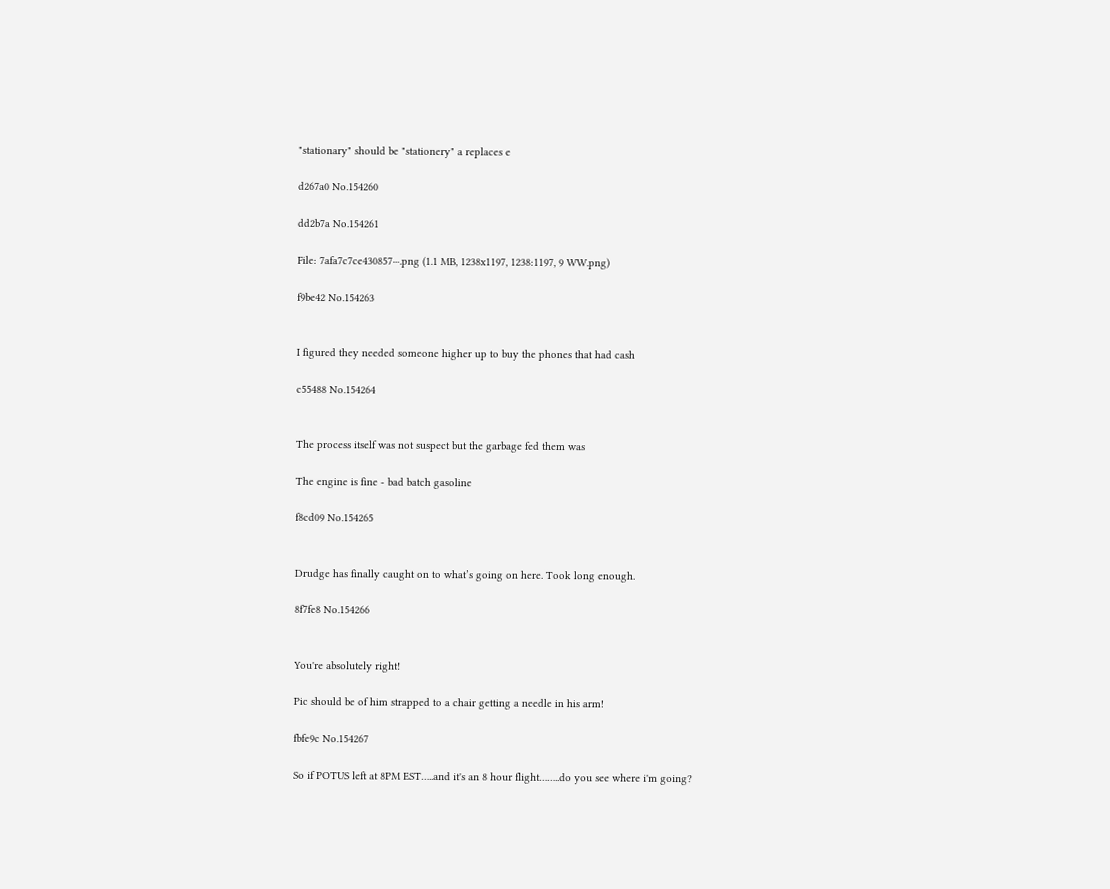"stationary" should be "stationery" a replaces e

d267a0 No.154260

dd2b7a No.154261

File: 7afa7c7ce430857⋯.png (1.1 MB, 1238x1197, 1238:1197, 9 WW.png)

f9be42 No.154263


I figured they needed someone higher up to buy the phones that had cash

c55488 No.154264


The process itself was not suspect but the garbage fed them was

The engine is fine - bad batch gasoline

f8cd09 No.154265


Drudge has finally caught on to what’s going on here. Took long enough.

8f7fe8 No.154266


You're absolutely right!

Pic should be of him strapped to a chair getting a needle in his arm!

fbfe9c No.154267

So if POTUS left at 8PM EST…..and it's an 8 hour flight……..do you see where i'm going?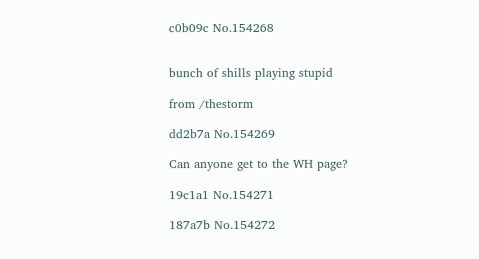c0b09c No.154268


bunch of shills playing stupid

from /thestorm

dd2b7a No.154269

Can anyone get to the WH page?

19c1a1 No.154271

187a7b No.154272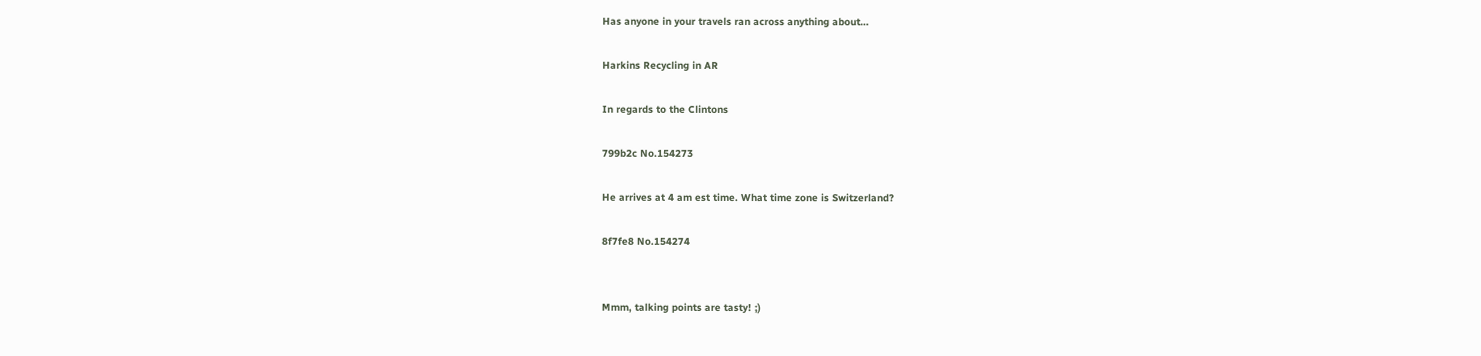Has anyone in your travels ran across anything about…

Harkins Recycling in AR

In regards to the Clintons

799b2c No.154273

He arrives at 4 am est time. What time zone is Switzerland?

8f7fe8 No.154274


Mmm, talking points are tasty! ;)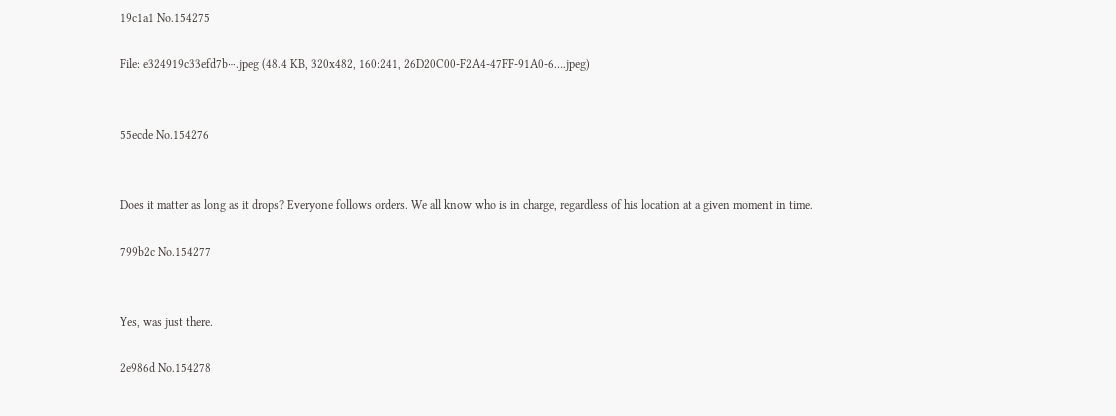19c1a1 No.154275

File: e324919c33efd7b⋯.jpeg (48.4 KB, 320x482, 160:241, 26D20C00-F2A4-47FF-91A0-6….jpeg)


55ecde No.154276


Does it matter as long as it drops? Everyone follows orders. We all know who is in charge, regardless of his location at a given moment in time.

799b2c No.154277


Yes, was just there.

2e986d No.154278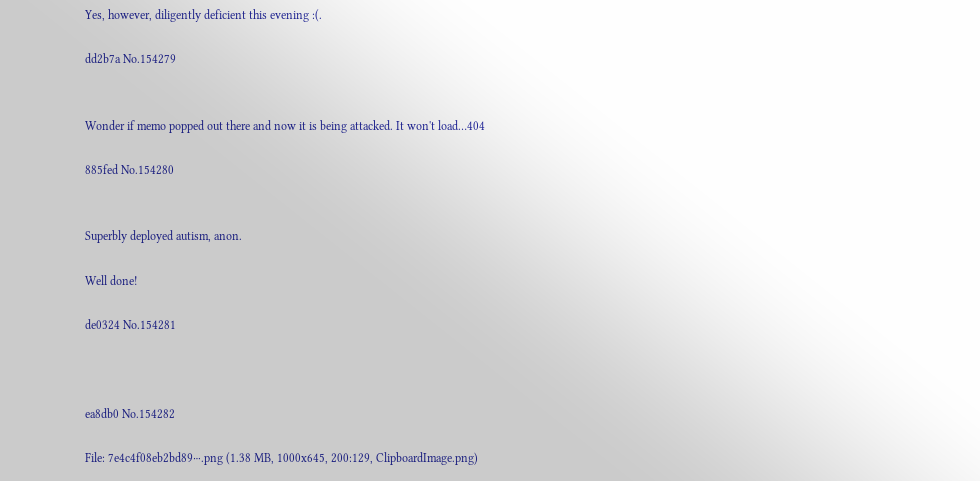Yes, however, diligently deficient this evening :(.

dd2b7a No.154279


Wonder if memo popped out there and now it is being attacked. It won't load…404

885fed No.154280


Superbly deployed autism, anon.

Well done!

de0324 No.154281



ea8db0 No.154282

File: 7e4c4f08eb2bd89⋯.png (1.38 MB, 1000x645, 200:129, ClipboardImage.png)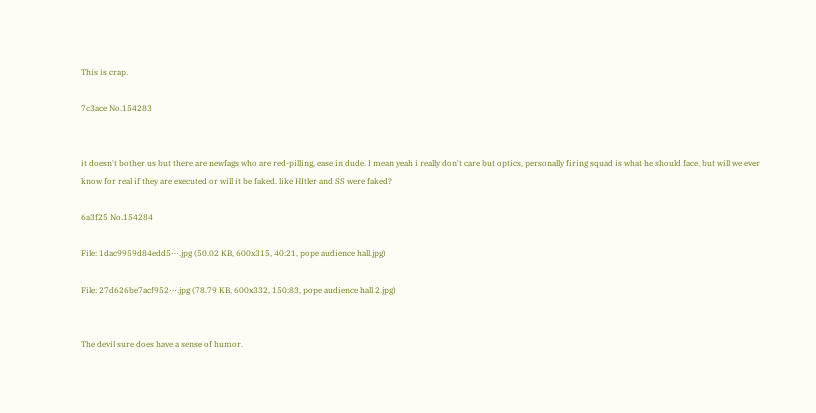This is crap.

7c3ace No.154283


it doesn't bother us but there are newfags who are red-pilling, ease in dude. I mean yeah i really don't care but optics, personally firing squad is what he should face. but will we ever know for real if they are executed or will it be faked. like HItler and SS were faked?

6a3f25 No.154284

File: 1dac9959d84edd5⋯.jpg (50.02 KB, 600x315, 40:21, pope audience hall.jpg)

File: 27d626be7acf952⋯.jpg (78.79 KB, 600x332, 150:83, pope audience hall 2.jpg)


The devil sure does have a sense of humor.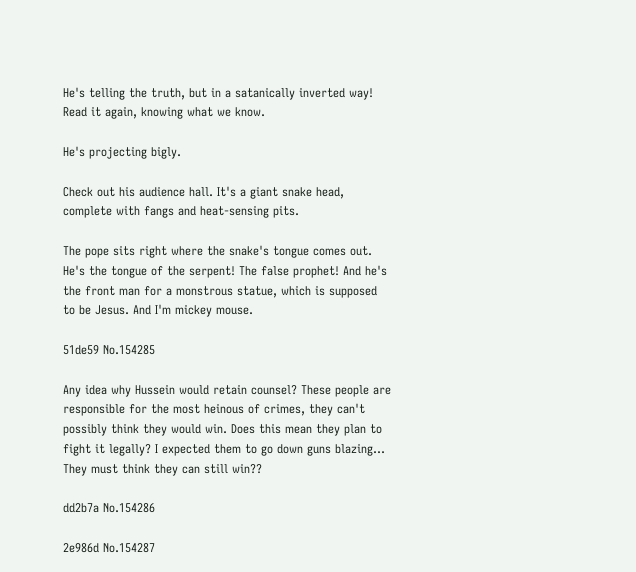He's telling the truth, but in a satanically inverted way! Read it again, knowing what we know.

He's projecting bigly.

Check out his audience hall. It's a giant snake head, complete with fangs and heat-sensing pits.

The pope sits right where the snake's tongue comes out. He's the tongue of the serpent! The false prophet! And he's the front man for a monstrous statue, which is supposed to be Jesus. And I'm mickey mouse.

51de59 No.154285

Any idea why Hussein would retain counsel? These people are responsible for the most heinous of crimes, they can't possibly think they would win. Does this mean they plan to fight it legally? I expected them to go down guns blazing… They must think they can still win??

dd2b7a No.154286

2e986d No.154287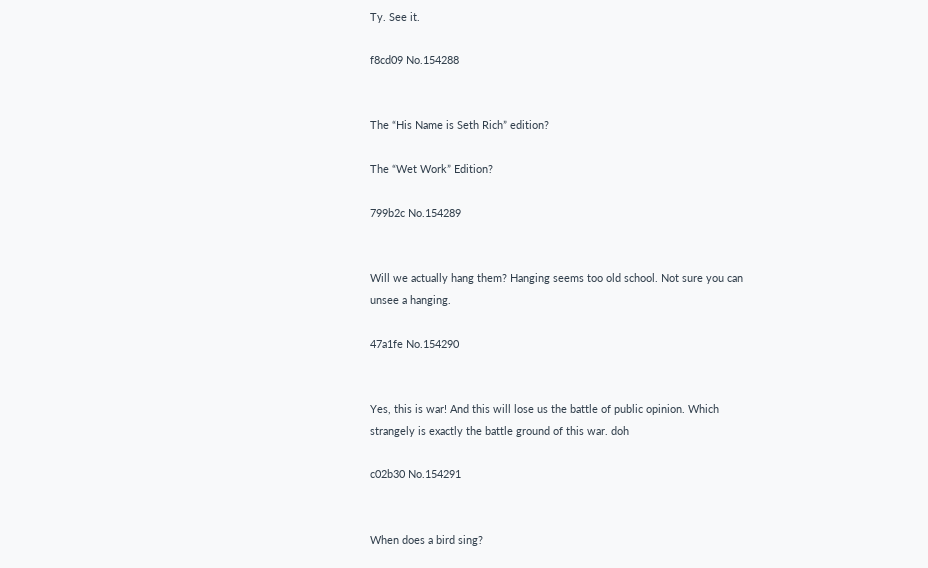Ty. See it.

f8cd09 No.154288


The “His Name is Seth Rich” edition?

The “Wet Work” Edition?

799b2c No.154289


Will we actually hang them? Hanging seems too old school. Not sure you can unsee a hanging.

47a1fe No.154290


Yes, this is war! And this will lose us the battle of public opinion. Which strangely is exactly the battle ground of this war. doh

c02b30 No.154291


When does a bird sing?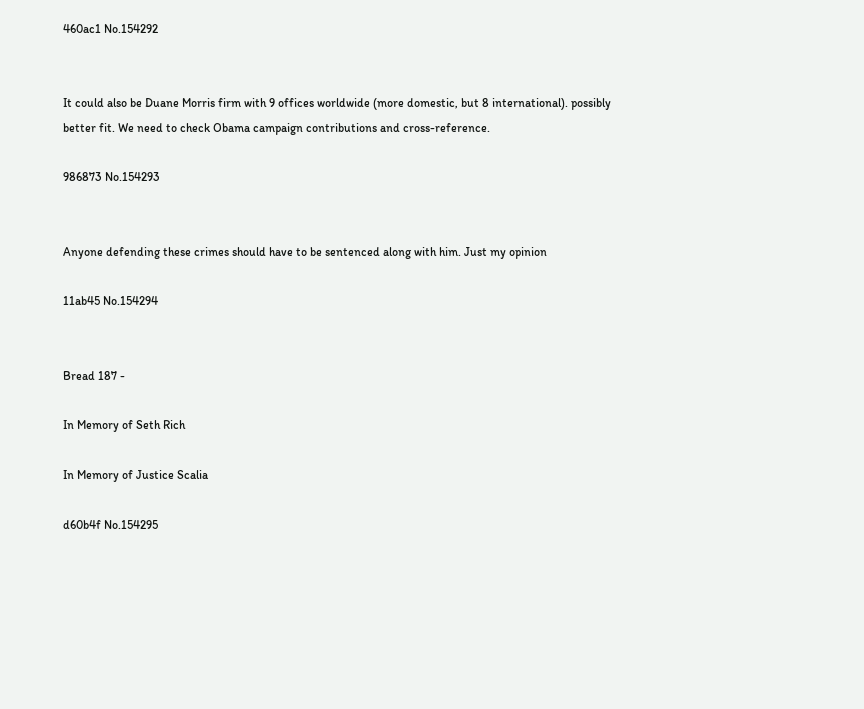460ac1 No.154292


It could also be Duane Morris firm with 9 offices worldwide (more domestic, but 8 international). possibly better fit. We need to check Obama campaign contributions and cross-reference.

986873 No.154293


Anyone defending these crimes should have to be sentenced along with him. Just my opinion

11ab45 No.154294


Bread 187 -

In Memory of Seth Rich

In Memory of Justice Scalia

d60b4f No.154295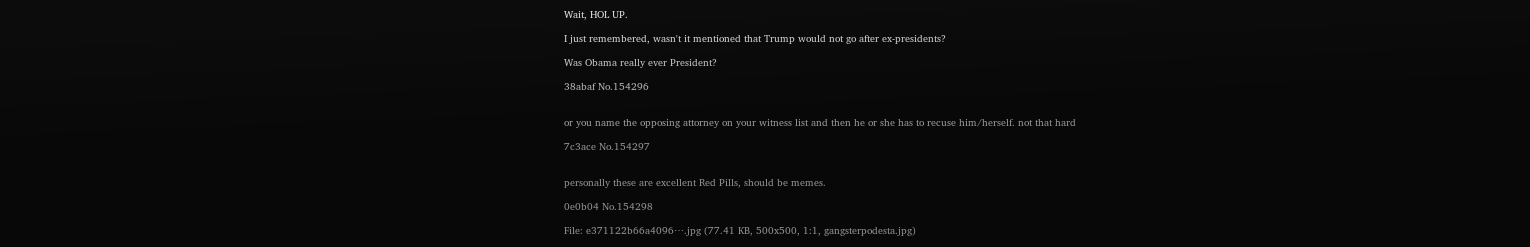Wait, HOL UP.

I just remembered, wasn't it mentioned that Trump would not go after ex-presidents?

Was Obama really ever President?

38abaf No.154296


or you name the opposing attorney on your witness list and then he or she has to recuse him/herself. not that hard

7c3ace No.154297


personally these are excellent Red Pills, should be memes.

0e0b04 No.154298

File: e371122b66a4096⋯.jpg (77.41 KB, 500x500, 1:1, gangsterpodesta.jpg)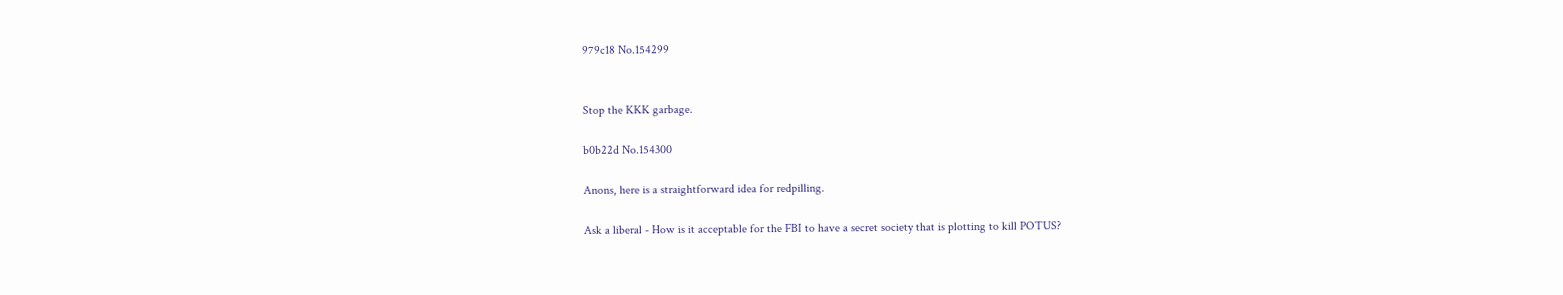979c18 No.154299


Stop the KKK garbage.

b0b22d No.154300

Anons, here is a straightforward idea for redpilling.

Ask a liberal - How is it acceptable for the FBI to have a secret society that is plotting to kill POTUS?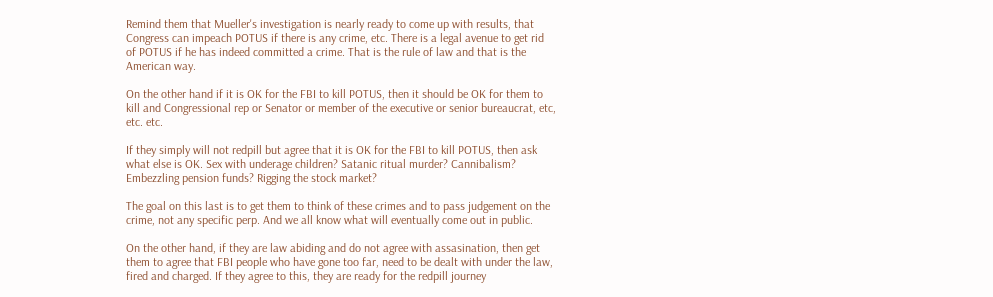Remind them that Mueller's investigation is nearly ready to come up with results, that Congress can impeach POTUS if there is any crime, etc. There is a legal avenue to get rid of POTUS if he has indeed committed a crime. That is the rule of law and that is the American way.

On the other hand if it is OK for the FBI to kill POTUS, then it should be OK for them to kill and Congressional rep or Senator or member of the executive or senior bureaucrat, etc, etc. etc.

If they simply will not redpill but agree that it is OK for the FBI to kill POTUS, then ask what else is OK. Sex with underage children? Satanic ritual murder? Cannibalism? Embezzling pension funds? Rigging the stock market?

The goal on this last is to get them to think of these crimes and to pass judgement on the crime, not any specific perp. And we all know what will eventually come out in public.

On the other hand, if they are law abiding and do not agree with assasination, then get them to agree that FBI people who have gone too far, need to be dealt with under the law, fired and charged. If they agree to this, they are ready for the redpill journey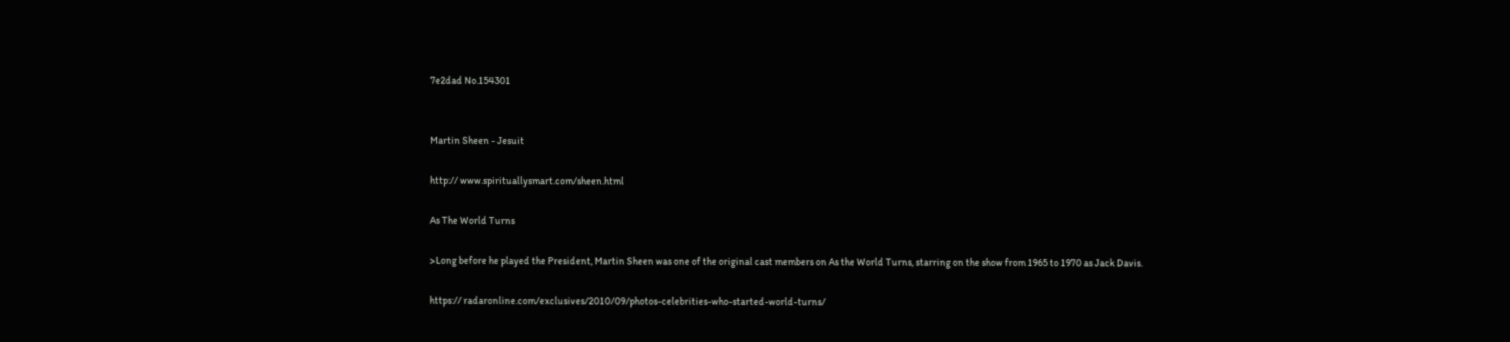7e2dad No.154301


Martin Sheen - Jesuit

http:// www.spirituallysmart.com/sheen.html

As The World Turns

>Long before he played the President, Martin Sheen was one of the original cast members on As the World Turns, starring on the show from 1965 to 1970 as Jack Davis.

https:// radaronline.com/exclusives/2010/09/photos-celebrities-who-started-world-turns/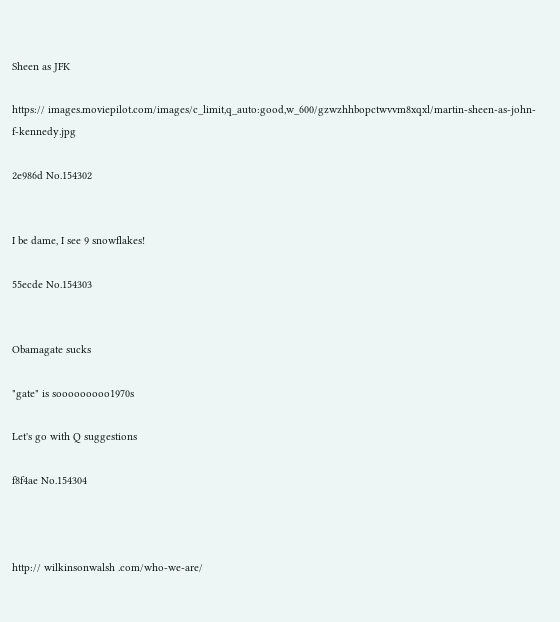Sheen as JFK

https:// images.moviepilot.com/images/c_limit,q_auto:good,w_600/gzwzhhbopctwvvm8xqxl/martin-sheen-as-john-f-kennedy.jpg

2e986d No.154302


I be dame, I see 9 snowflakes!

55ecde No.154303


Obamagate sucks

"gate" is sooooooooo1970s

Let's go with Q suggestions

f8f4ae No.154304



http:// wilkinsonwalsh .com/who-we-are/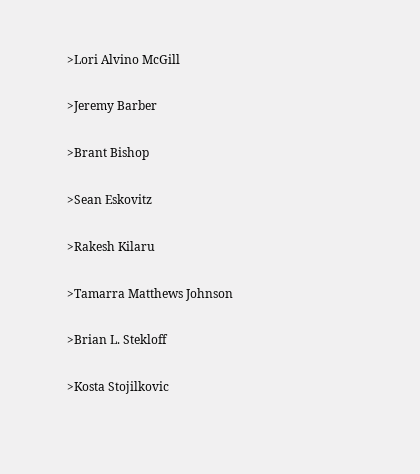>Lori Alvino McGill

>Jeremy Barber

>Brant Bishop

>Sean Eskovitz

>Rakesh Kilaru

>Tamarra Matthews Johnson

>Brian L. Stekloff

>Kosta Stojilkovic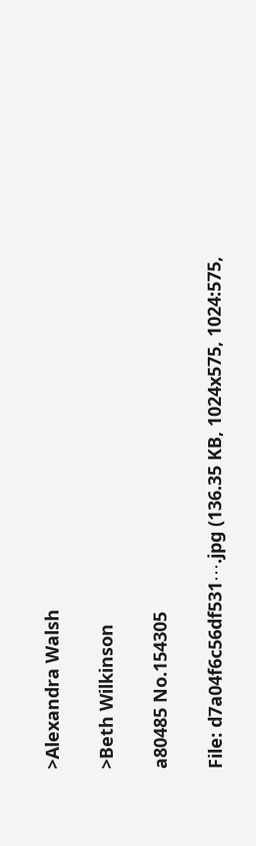>Alexandra Walsh

>Beth Wilkinson

a80485 No.154305

File: d7a04f6c56df531⋯.jpg (136.35 KB, 1024x575, 1024:575,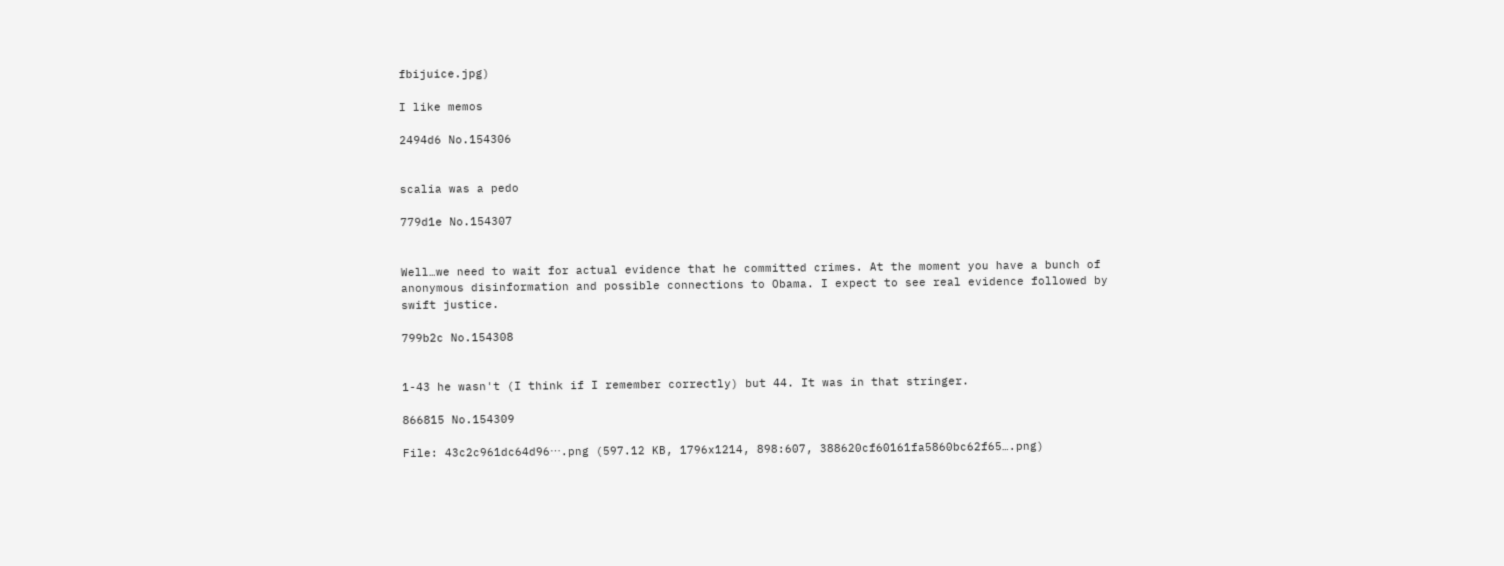fbijuice.jpg)

I like memos

2494d6 No.154306


scalia was a pedo

779d1e No.154307


Well…we need to wait for actual evidence that he committed crimes. At the moment you have a bunch of anonymous disinformation and possible connections to Obama. I expect to see real evidence followed by swift justice.

799b2c No.154308


1-43 he wasn't (I think if I remember correctly) but 44. It was in that stringer.

866815 No.154309

File: 43c2c961dc64d96⋯.png (597.12 KB, 1796x1214, 898:607, 388620cf60161fa5860bc62f65….png)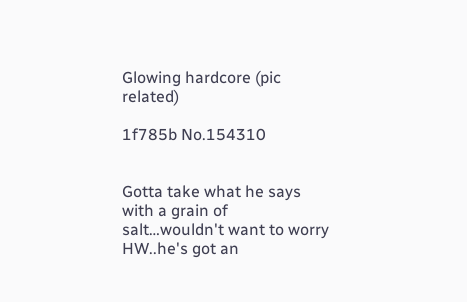Glowing hardcore (pic related)

1f785b No.154310


Gotta take what he says with a grain of salt…wouldn't want to worry HW..he's got an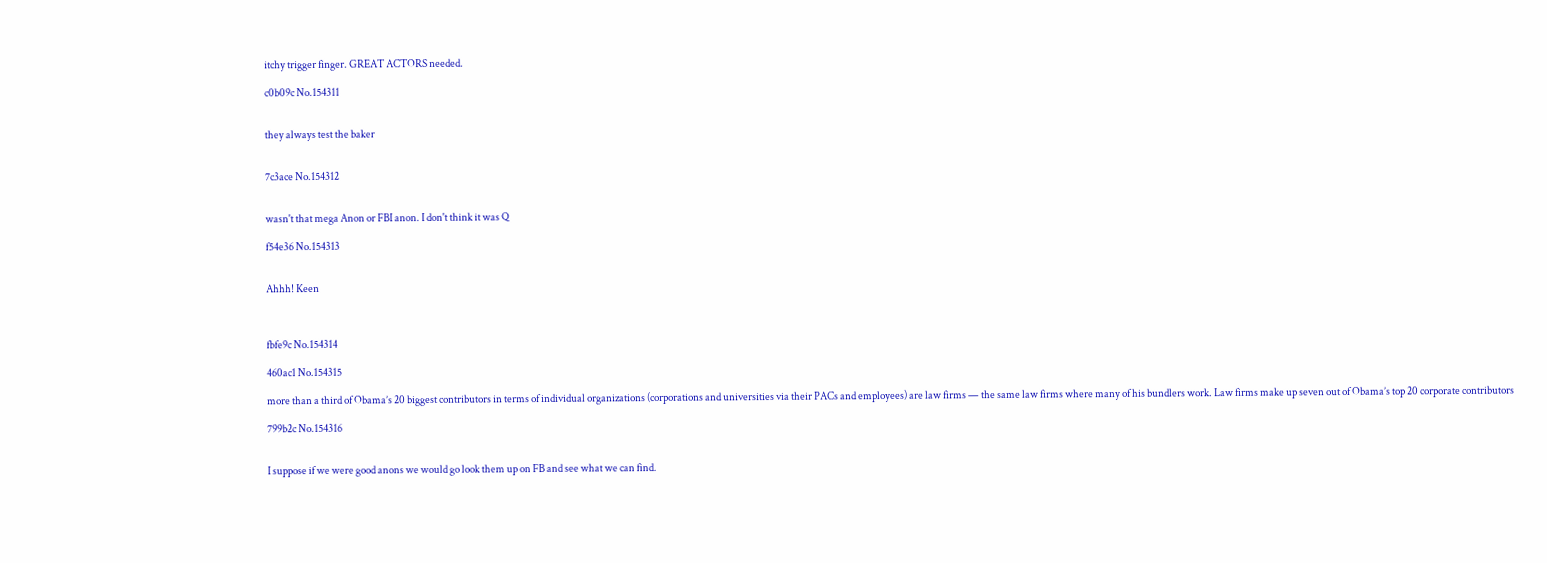itchy trigger finger. GREAT ACTORS needed.

c0b09c No.154311


they always test the baker


7c3ace No.154312


wasn't that mega Anon or FBI anon. I don't think it was Q

f54e36 No.154313


Ahhh! Keen



fbfe9c No.154314

460ac1 No.154315

more than a third of Obama’s 20 biggest contributors in terms of individual organizations (corporations and universities via their PACs and employees) are law firms — the same law firms where many of his bundlers work. Law firms make up seven out of Obama’s top 20 corporate contributors

799b2c No.154316


I suppose if we were good anons we would go look them up on FB and see what we can find.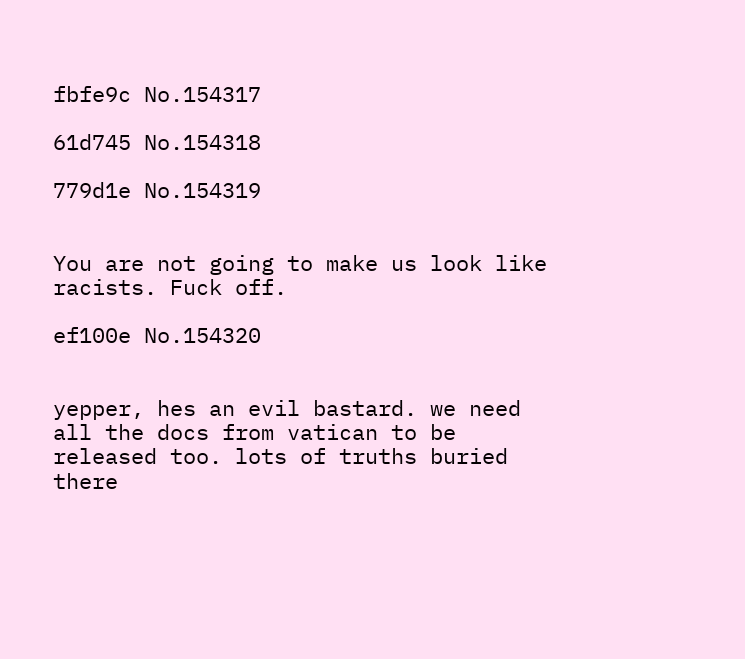fbfe9c No.154317

61d745 No.154318

779d1e No.154319


You are not going to make us look like racists. Fuck off.

ef100e No.154320


yepper, hes an evil bastard. we need all the docs from vatican to be released too. lots of truths buried there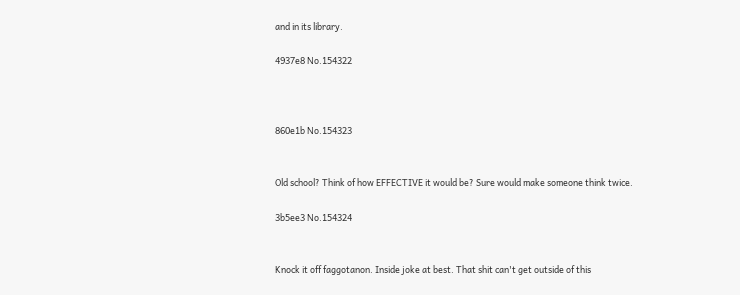and in its library.

4937e8 No.154322



860e1b No.154323


Old school? Think of how EFFECTIVE it would be? Sure would make someone think twice.

3b5ee3 No.154324


Knock it off faggotanon. Inside joke at best. That shit can't get outside of this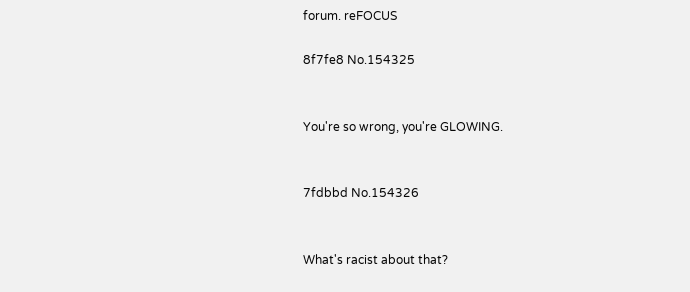forum. reFOCUS

8f7fe8 No.154325


You're so wrong, you're GLOWING.


7fdbbd No.154326


What's racist about that?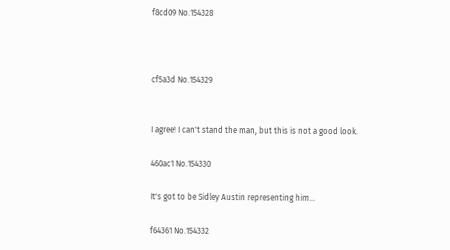f8cd09 No.154328



cf5a3d No.154329


I agree! I can't stand the man, but this is not a good look.

460ac1 No.154330

It's got to be Sidley Austin representing him…

f64361 No.154332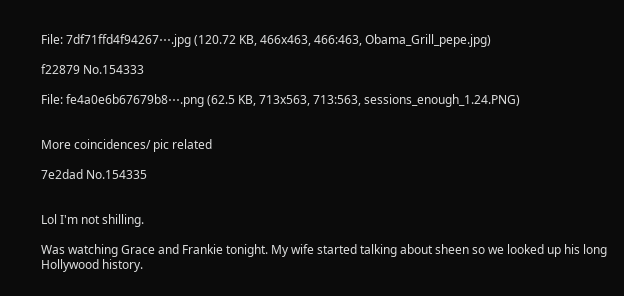File: 7df71ffd4f94267⋯.jpg (120.72 KB, 466x463, 466:463, Obama_Grill_pepe.jpg)

f22879 No.154333

File: fe4a0e6b67679b8⋯.png (62.5 KB, 713x563, 713:563, sessions_enough_1.24.PNG)


More coincidences/ pic related

7e2dad No.154335


Lol I'm not shilling.

Was watching Grace and Frankie tonight. My wife started talking about sheen so we looked up his long Hollywood history.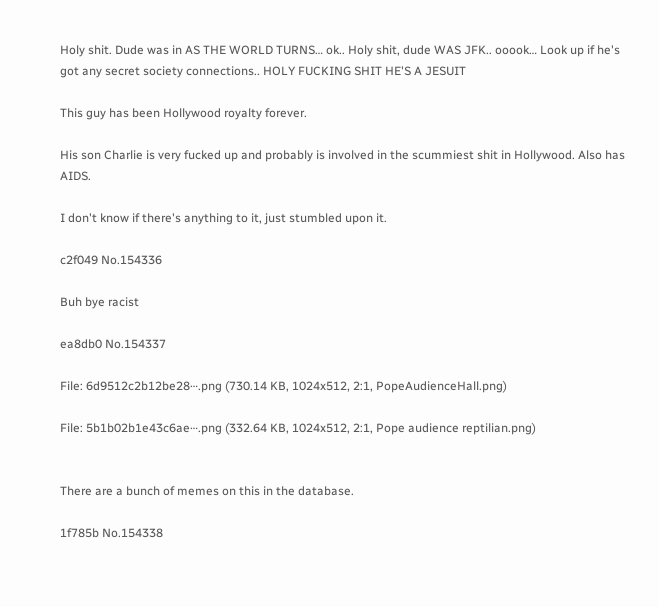Holy shit. Dude was in AS THE WORLD TURNS… ok.. Holy shit, dude WAS JFK.. ooook… Look up if he's got any secret society connections.. HOLY FUCKING SHIT HE'S A JESUIT

This guy has been Hollywood royalty forever.

His son Charlie is very fucked up and probably is involved in the scummiest shit in Hollywood. Also has AIDS.

I don't know if there's anything to it, just stumbled upon it.

c2f049 No.154336

Buh bye racist

ea8db0 No.154337

File: 6d9512c2b12be28⋯.png (730.14 KB, 1024x512, 2:1, PopeAudienceHall.png)

File: 5b1b02b1e43c6ae⋯.png (332.64 KB, 1024x512, 2:1, Pope audience reptilian.png)


There are a bunch of memes on this in the database.

1f785b No.154338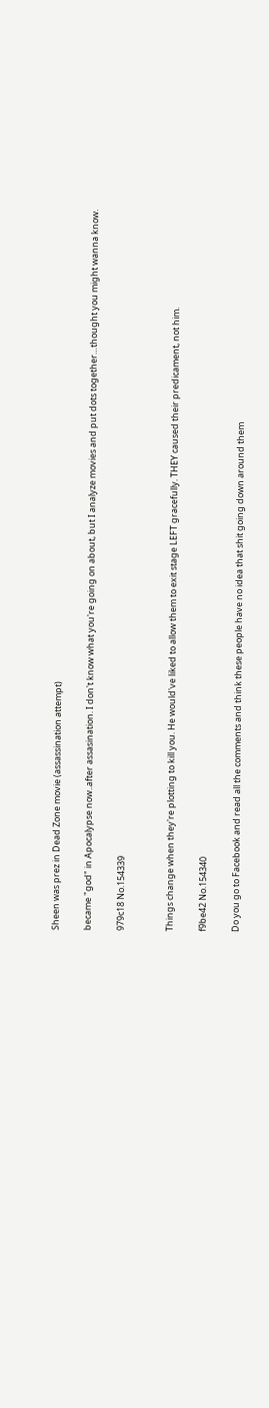Sheen was prez in Dead Zone movie (assassination attempt)

became "god" in Apocalypse now..after assasination. I don't know what you're going on about, but I analyze movies and put dots together…thought you might wanna know.

979c18 No.154339


Things change when they're plotting to kill you. He would've liked to allow them to exit stage LEFT gracefully. THEY caused their predicament, not him.

f9be42 No.154340

Do you go to Facebook and read all the comments and think these people have no idea that shit going down around them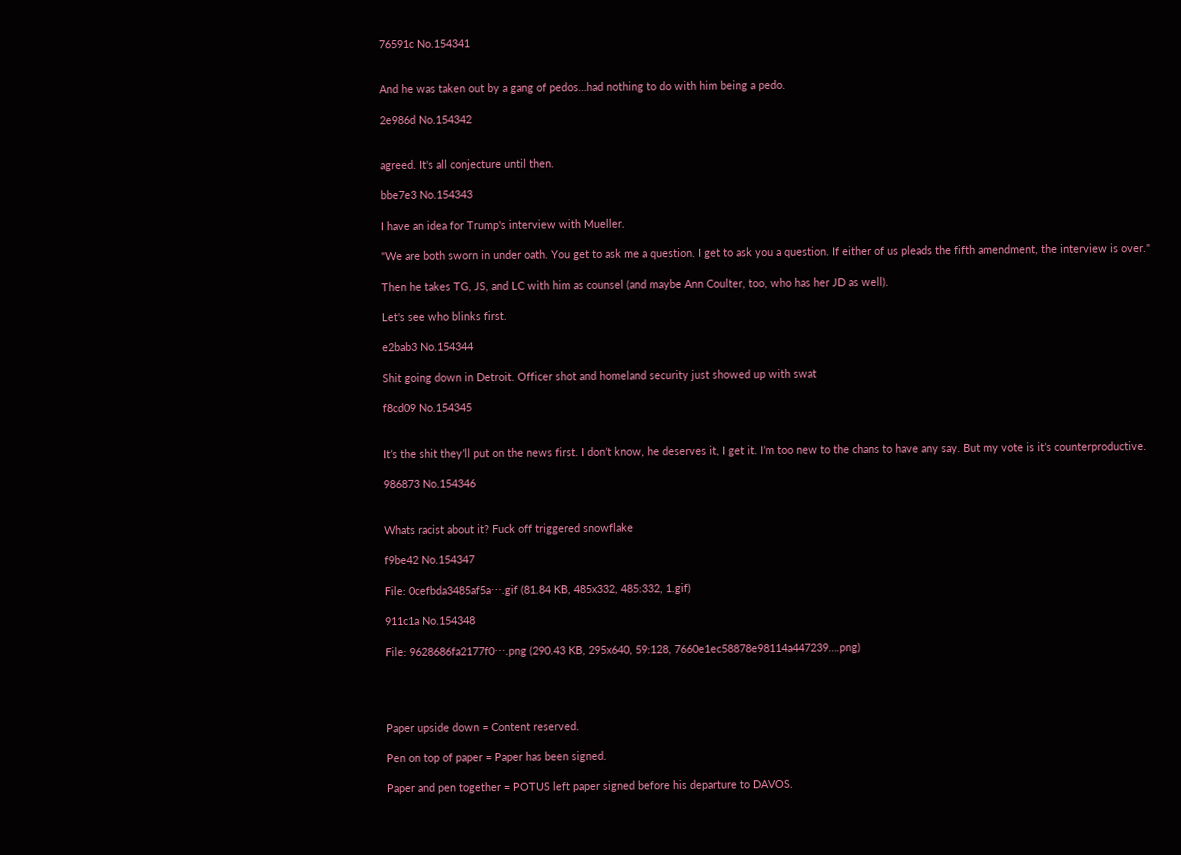76591c No.154341


And he was taken out by a gang of pedos…had nothing to do with him being a pedo.

2e986d No.154342


agreed. It's all conjecture until then.

bbe7e3 No.154343

I have an idea for Trump's interview with Mueller.

"We are both sworn in under oath. You get to ask me a question. I get to ask you a question. If either of us pleads the fifth amendment, the interview is over."

Then he takes TG, JS, and LC with him as counsel (and maybe Ann Coulter, too, who has her JD as well).

Let's see who blinks first.

e2bab3 No.154344

Shit going down in Detroit. Officer shot and homeland security just showed up with swat

f8cd09 No.154345


It’s the shit they’ll put on the news first. I don’t know, he deserves it, I get it. I’m too new to the chans to have any say. But my vote is it’s counterproductive.

986873 No.154346


Whats racist about it? Fuck off triggered snowflake

f9be42 No.154347

File: 0cefbda3485af5a⋯.gif (81.84 KB, 485x332, 485:332, 1.gif)

911c1a No.154348

File: 9628686fa2177f0⋯.png (290.43 KB, 295x640, 59:128, 7660e1ec58878e98114a447239….png)




Paper upside down = Content reserved.

Pen on top of paper = Paper has been signed.

Paper and pen together = POTUS left paper signed before his departure to DAVOS.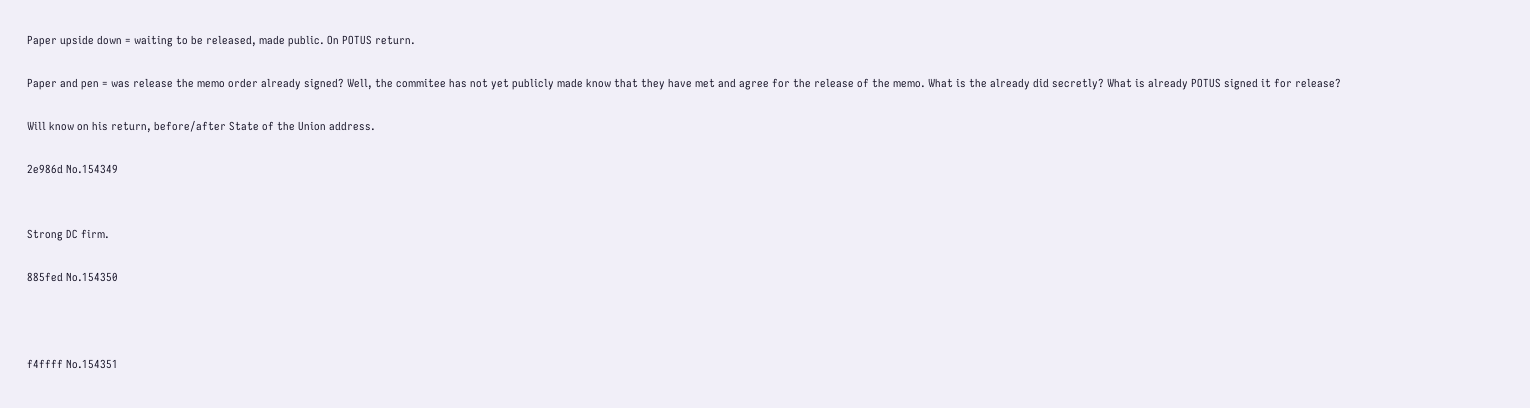Paper upside down = waiting to be released, made public. On POTUS return.

Paper and pen = was release the memo order already signed? Well, the commitee has not yet publicly made know that they have met and agree for the release of the memo. What is the already did secretly? What is already POTUS signed it for release?

Will know on his return, before/after State of the Union address.

2e986d No.154349


Strong DC firm.

885fed No.154350



f4ffff No.154351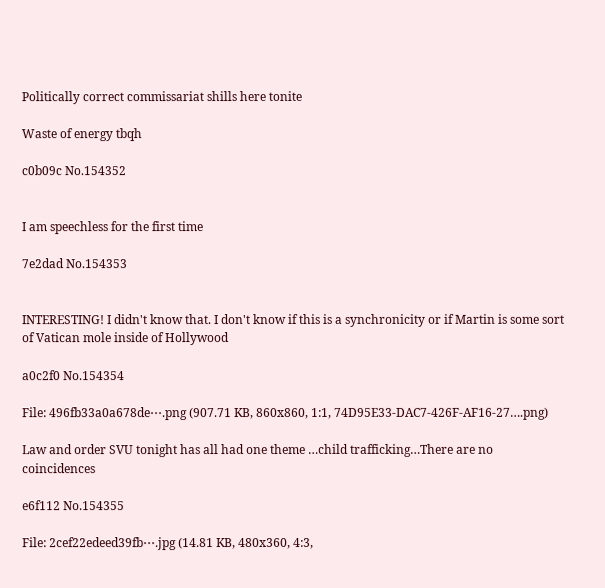Politically correct commissariat shills here tonite

Waste of energy tbqh

c0b09c No.154352


I am speechless for the first time

7e2dad No.154353


INTERESTING! I didn't know that. I don't know if this is a synchronicity or if Martin is some sort of Vatican mole inside of Hollywood

a0c2f0 No.154354

File: 496fb33a0a678de⋯.png (907.71 KB, 860x860, 1:1, 74D95E33-DAC7-426F-AF16-27….png)

Law and order SVU tonight has all had one theme …child trafficking…There are no coincidences

e6f112 No.154355

File: 2cef22edeed39fb⋯.jpg (14.81 KB, 480x360, 4:3,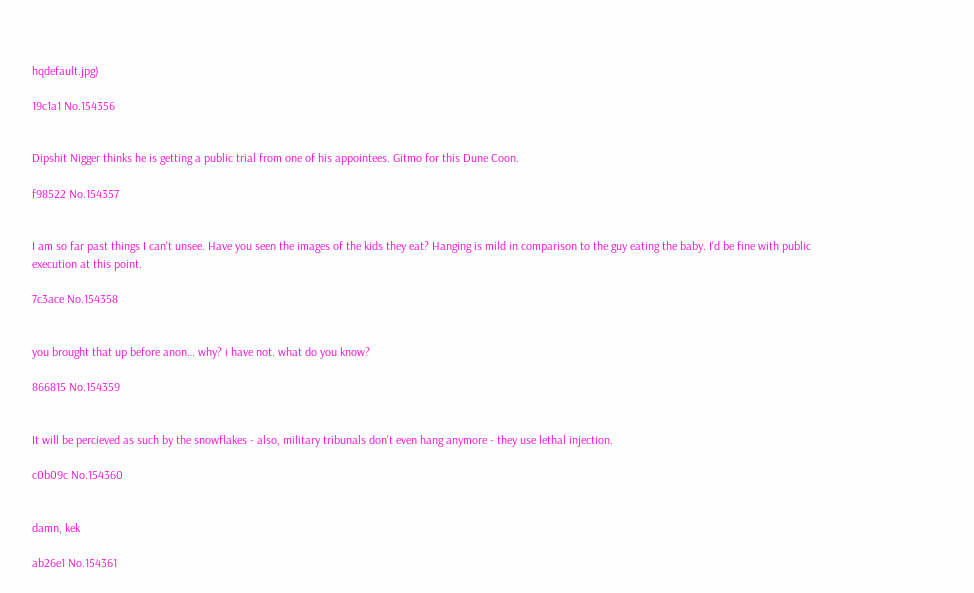hqdefault.jpg)

19c1a1 No.154356


Dipshit Nigger thinks he is getting a public trial from one of his appointees. Gitmo for this Dune Coon.

f98522 No.154357


I am so far past things I can't unsee. Have you seen the images of the kids they eat? Hanging is mild in comparison to the guy eating the baby. I'd be fine with public execution at this point.

7c3ace No.154358


you brought that up before anon… why? i have not. what do you know?

866815 No.154359


It will be percieved as such by the snowflakes - also, military tribunals don't even hang anymore - they use lethal injection.

c0b09c No.154360


damn, kek

ab26e1 No.154361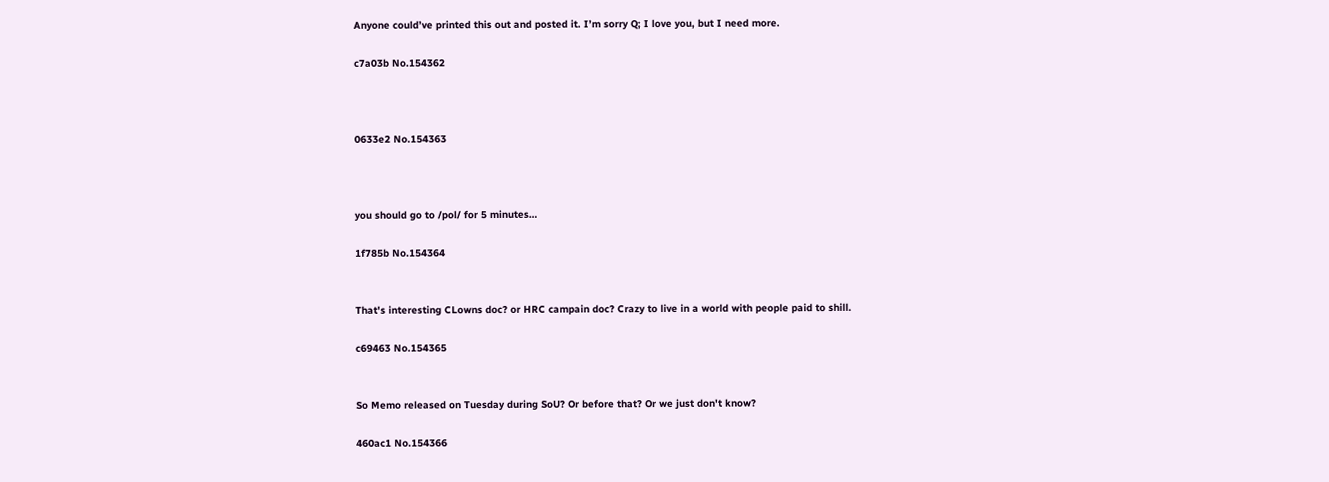Anyone could’ve printed this out and posted it. I’m sorry Q; I love you, but I need more.

c7a03b No.154362



0633e2 No.154363



you should go to /pol/ for 5 minutes…

1f785b No.154364


That's interesting CLowns doc? or HRC campain doc? Crazy to live in a world with people paid to shill.

c69463 No.154365


So Memo released on Tuesday during SoU? Or before that? Or we just don't know?

460ac1 No.154366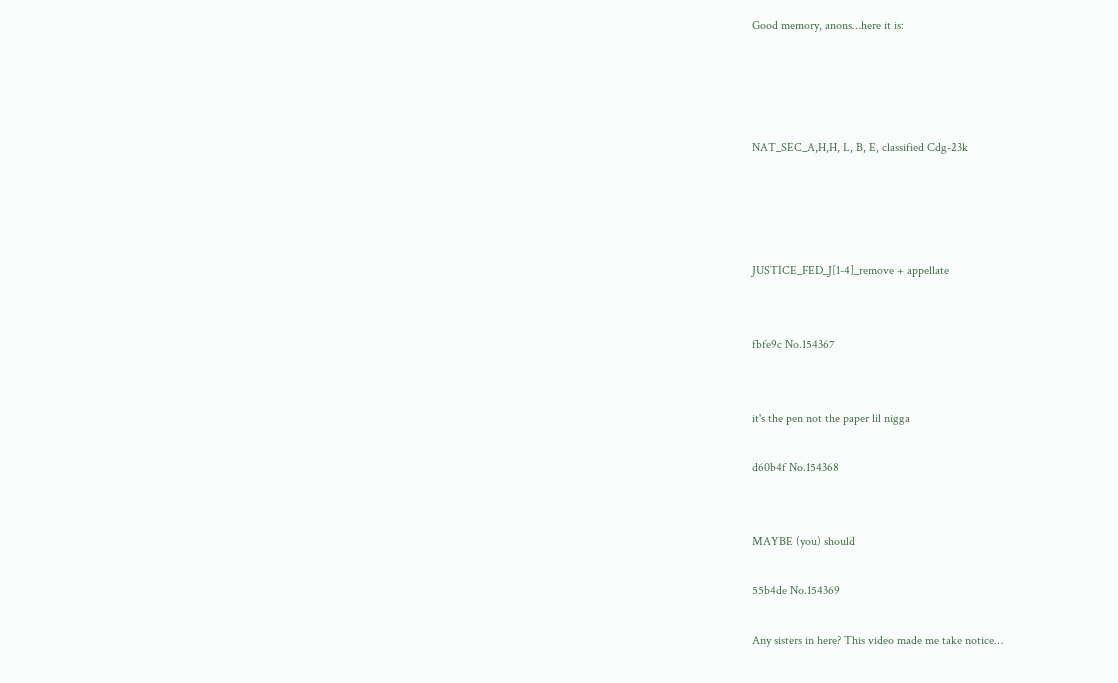Good memory, anons…here it is:




NAT_SEC_A,H,H, L, B, E, classified Cdg-23k




JUSTICE_FED_J[1-4]_remove + appellate


fbfe9c No.154367


it's the pen not the paper lil nigga

d60b4f No.154368


MAYBE (you) should

55b4de No.154369

Any sisters in here? This video made me take notice…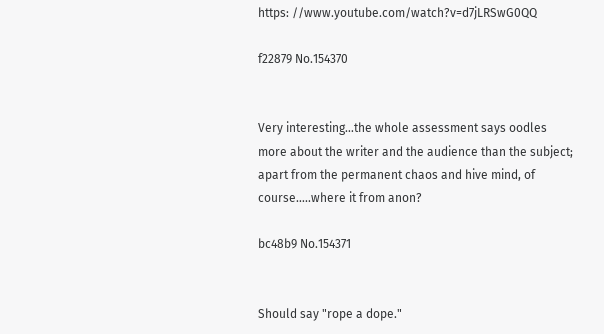https: //www.youtube.com/watch?v=d7jLRSwG0QQ

f22879 No.154370


Very interesting…the whole assessment says oodles more about the writer and the audience than the subject; apart from the permanent chaos and hive mind, of course…..where it from anon?

bc48b9 No.154371


Should say "rope a dope."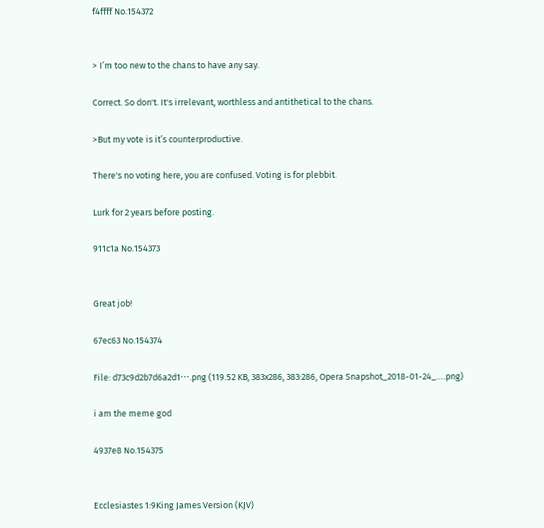f4ffff No.154372


> I’m too new to the chans to have any say.

Correct. So don't. It's irrelevant, worthless and antithetical to the chans.

>But my vote is it’s counterproductive.

There's no voting here, you are confused. Voting is for plebbit.

Lurk for 2 years before posting.

911c1a No.154373


Great job!

67ec63 No.154374

File: d73c9d2b7d6a2d1⋯.png (119.52 KB, 383x286, 383:286, Opera Snapshot_2018-01-24_….png)

i am the meme god

4937e8 No.154375


Ecclesiastes 1:9King James Version (KJV)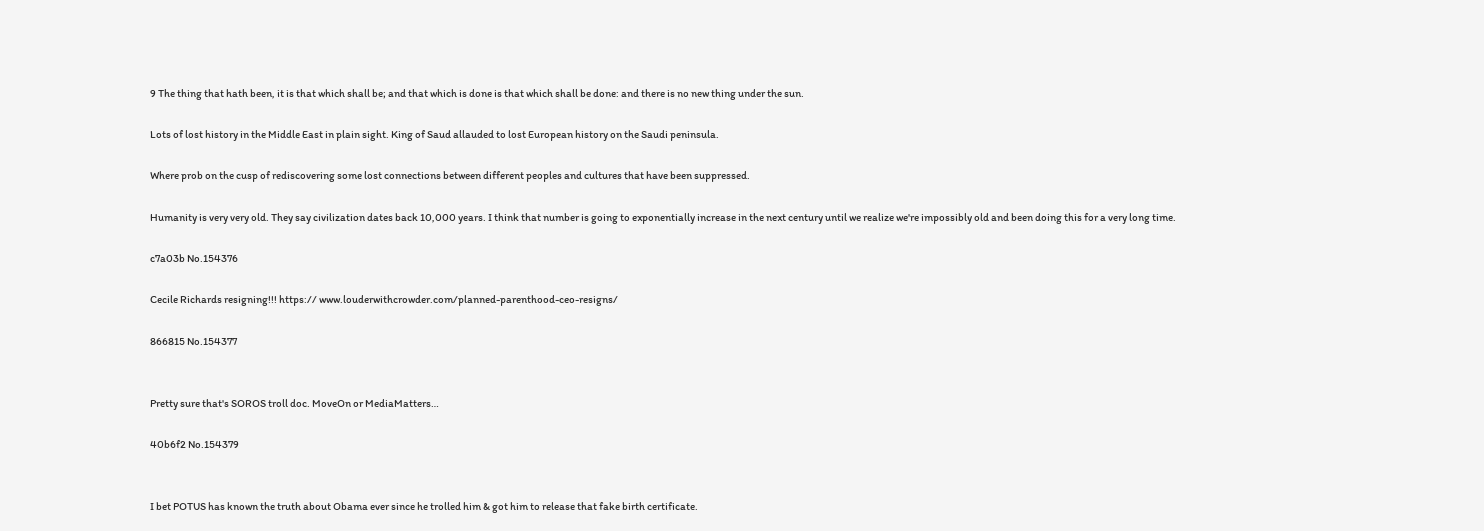9 The thing that hath been, it is that which shall be; and that which is done is that which shall be done: and there is no new thing under the sun.

Lots of lost history in the Middle East in plain sight. King of Saud allauded to lost European history on the Saudi peninsula.

Where prob on the cusp of rediscovering some lost connections between different peoples and cultures that have been suppressed.

Humanity is very very old. They say civilization dates back 10,000 years. I think that number is going to exponentially increase in the next century until we realize we're impossibly old and been doing this for a very long time.

c7a03b No.154376

Cecile Richards resigning!!! https:// www.louderwithcrowder.com/planned-parenthood-ceo-resigns/

866815 No.154377


Pretty sure that's SOROS troll doc. MoveOn or MediaMatters…

40b6f2 No.154379


I bet POTUS has known the truth about Obama ever since he trolled him & got him to release that fake birth certificate.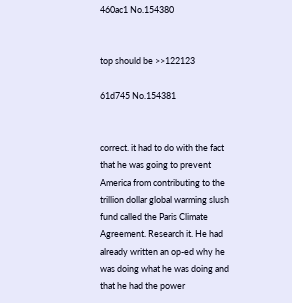460ac1 No.154380


top should be >>122123

61d745 No.154381


correct. it had to do with the fact that he was going to prevent America from contributing to the trillion dollar global warming slush fund called the Paris Climate Agreement. Research it. He had already written an op-ed why he was doing what he was doing and that he had the power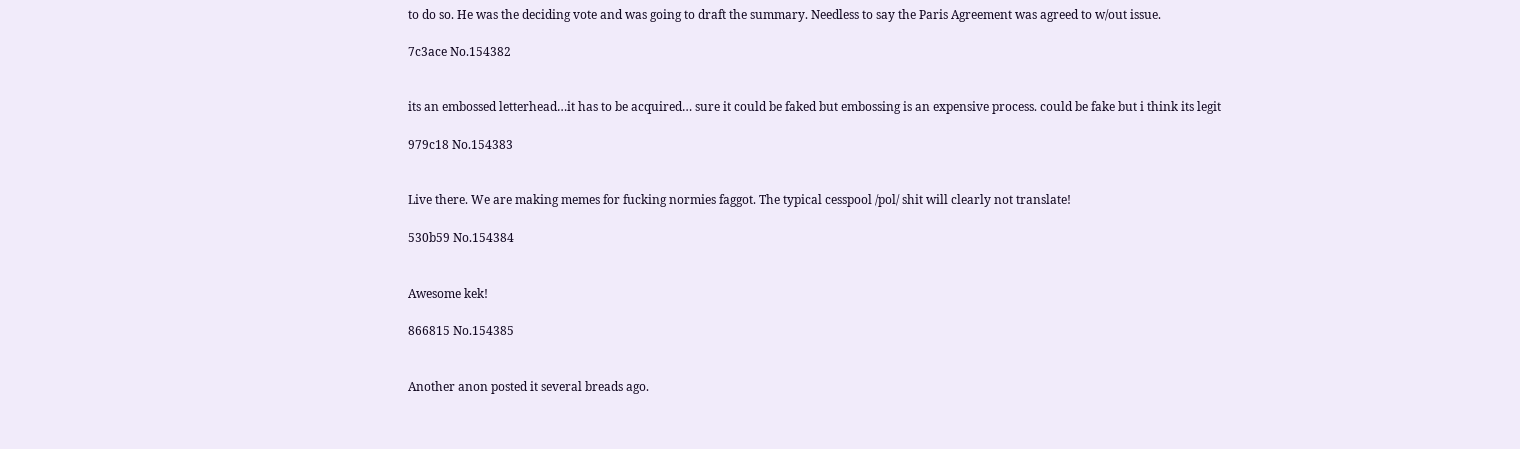to do so. He was the deciding vote and was going to draft the summary. Needless to say the Paris Agreement was agreed to w/out issue.

7c3ace No.154382


its an embossed letterhead…it has to be acquired… sure it could be faked but embossing is an expensive process. could be fake but i think its legit

979c18 No.154383


Live there. We are making memes for fucking normies faggot. The typical cesspool /pol/ shit will clearly not translate!

530b59 No.154384


Awesome kek!

866815 No.154385


Another anon posted it several breads ago.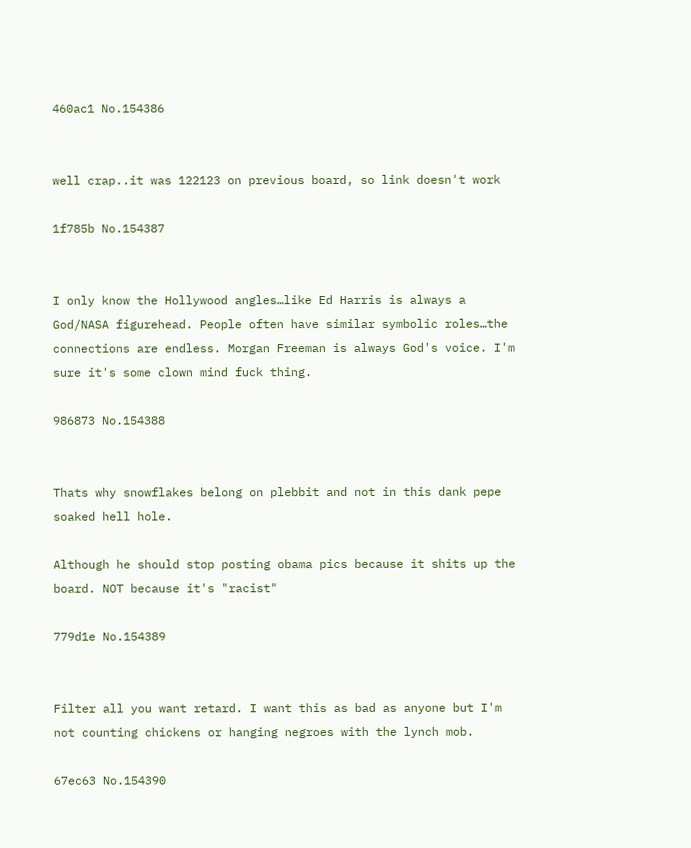460ac1 No.154386


well crap..it was 122123 on previous board, so link doesn't work

1f785b No.154387


I only know the Hollywood angles…like Ed Harris is always a God/NASA figurehead. People often have similar symbolic roles…the connections are endless. Morgan Freeman is always God's voice. I'm sure it's some clown mind fuck thing.

986873 No.154388


Thats why snowflakes belong on plebbit and not in this dank pepe soaked hell hole.

Although he should stop posting obama pics because it shits up the board. NOT because it's "racist"

779d1e No.154389


Filter all you want retard. I want this as bad as anyone but I'm not counting chickens or hanging negroes with the lynch mob.

67ec63 No.154390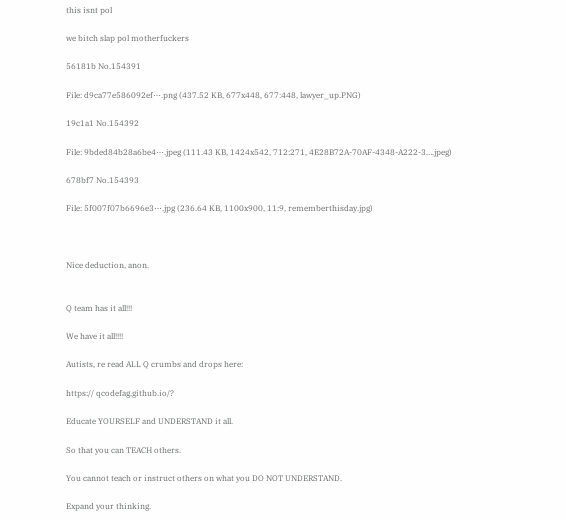this isnt pol

we bitch slap pol motherfuckers

56181b No.154391

File: d9ca77e586092ef⋯.png (437.52 KB, 677x448, 677:448, lawyer_up.PNG)

19c1a1 No.154392

File: 9bded84b28a6be4⋯.jpeg (111.43 KB, 1424x542, 712:271, 4E28B72A-70AF-4348-A222-3….jpeg)

678bf7 No.154393

File: 5f007f07b6696e3⋯.jpg (236.64 KB, 1100x900, 11:9, rememberthisday.jpg)



Nice deduction, anon.


Q team has it all!!!

We have it all!!!!

Autists, re read ALL Q crumbs and drops here:

https:// qcodefag.github.io/?

Educate YOURSELF and UNDERSTAND it all.

So that you can TEACH others.

You cannot teach or instruct others on what you DO NOT UNDERSTAND.

Expand your thinking.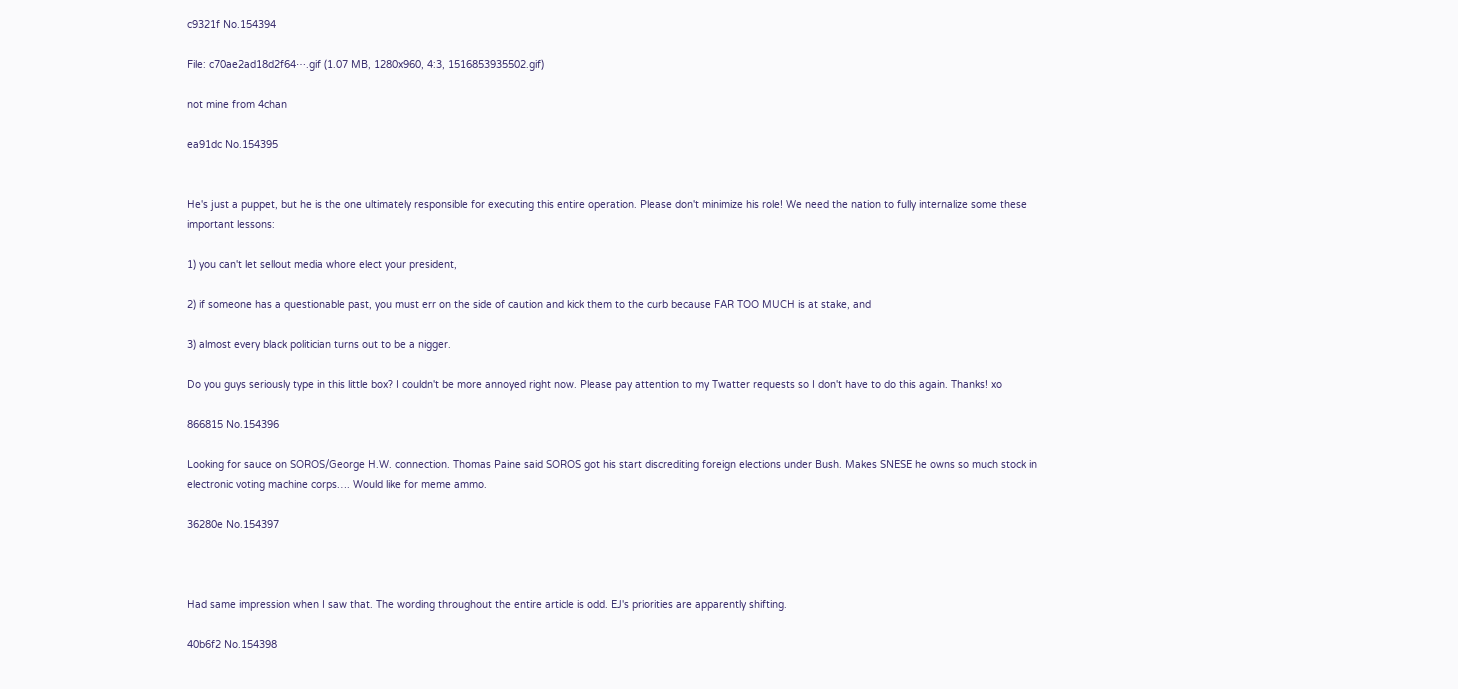c9321f No.154394

File: c70ae2ad18d2f64⋯.gif (1.07 MB, 1280x960, 4:3, 1516853935502.gif)

not mine from 4chan

ea91dc No.154395


He's just a puppet, but he is the one ultimately responsible for executing this entire operation. Please don't minimize his role! We need the nation to fully internalize some these important lessons:

1) you can't let sellout media whore elect your president,

2) if someone has a questionable past, you must err on the side of caution and kick them to the curb because FAR TOO MUCH is at stake, and

3) almost every black politician turns out to be a nigger.

Do you guys seriously type in this little box? I couldn't be more annoyed right now. Please pay attention to my Twatter requests so I don't have to do this again. Thanks! xo

866815 No.154396

Looking for sauce on SOROS/George H.W. connection. Thomas Paine said SOROS got his start discrediting foreign elections under Bush. Makes SNESE he owns so much stock in electronic voting machine corps…. Would like for meme ammo.

36280e No.154397



Had same impression when I saw that. The wording throughout the entire article is odd. EJ's priorities are apparently shifting.

40b6f2 No.154398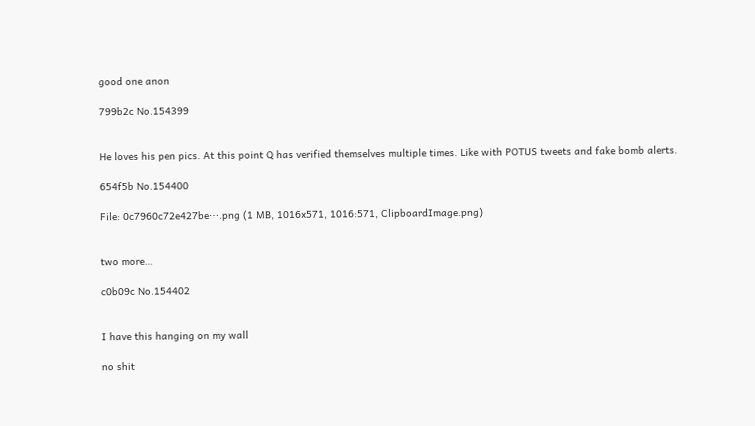good one anon

799b2c No.154399


He loves his pen pics. At this point Q has verified themselves multiple times. Like with POTUS tweets and fake bomb alerts.

654f5b No.154400

File: 0c7960c72e427be⋯.png (1 MB, 1016x571, 1016:571, ClipboardImage.png)


two more…

c0b09c No.154402


I have this hanging on my wall

no shit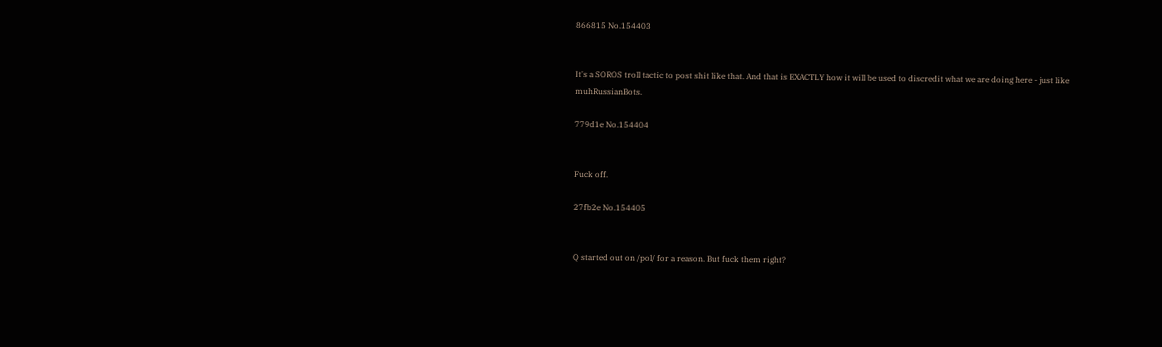866815 No.154403


It's a SOROS troll tactic to post shit like that. And that is EXACTLY how it will be used to discredit what we are doing here - just like muhRussianBots.

779d1e No.154404


Fuck off.

27fb2e No.154405


Q started out on /pol/ for a reason. But fuck them right?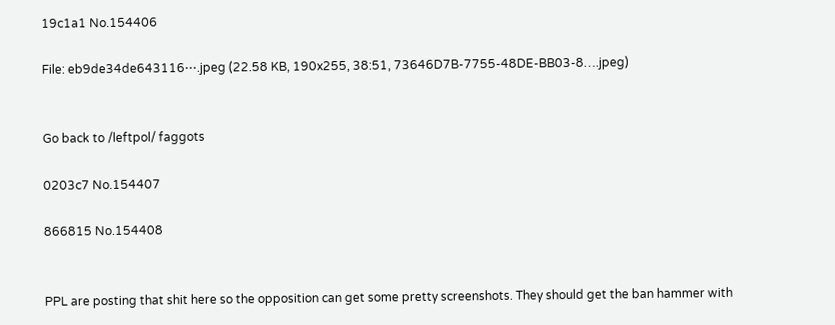19c1a1 No.154406

File: eb9de34de643116⋯.jpeg (22.58 KB, 190x255, 38:51, 73646D7B-7755-48DE-BB03-8….jpeg)


Go back to /leftpol/ faggots

0203c7 No.154407

866815 No.154408


PPL are posting that shit here so the opposition can get some pretty screenshots. They should get the ban hammer with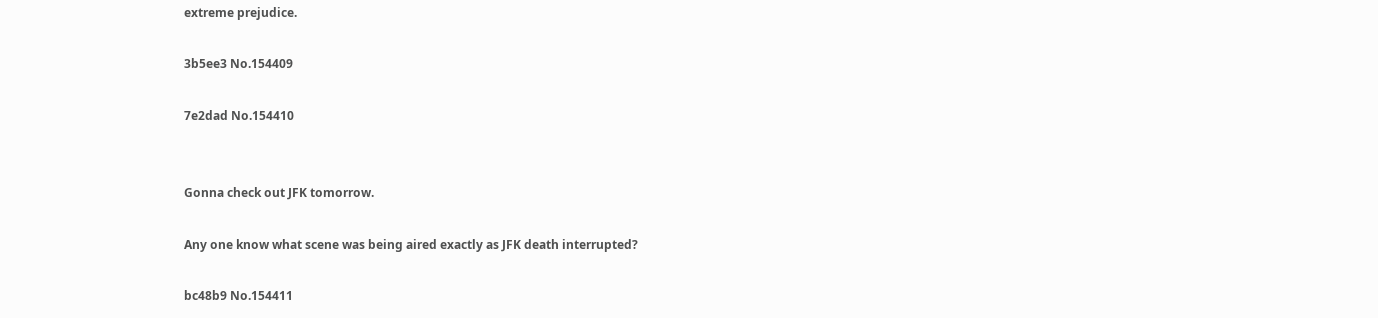extreme prejudice.

3b5ee3 No.154409

7e2dad No.154410


Gonna check out JFK tomorrow.

Any one know what scene was being aired exactly as JFK death interrupted?

bc48b9 No.154411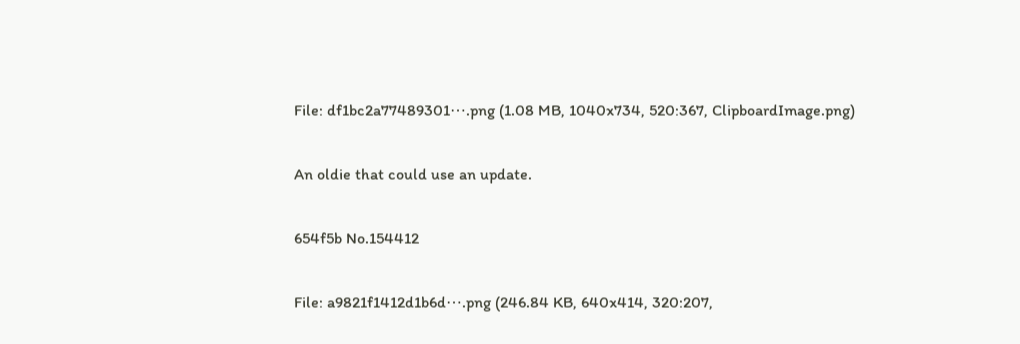File: df1bc2a77489301⋯.png (1.08 MB, 1040x734, 520:367, ClipboardImage.png)

An oldie that could use an update.

654f5b No.154412

File: a9821f1412d1b6d⋯.png (246.84 KB, 640x414, 320:207,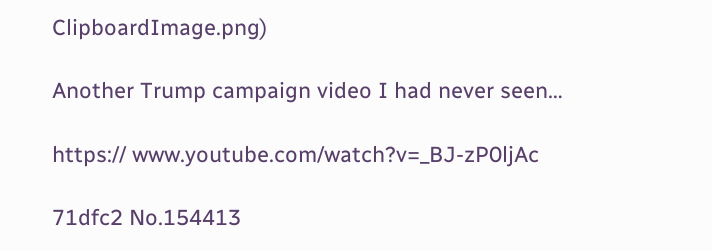ClipboardImage.png)

Another Trump campaign video I had never seen…

https:// www.youtube.com/watch?v=_BJ-zP0ljAc

71dfc2 No.154413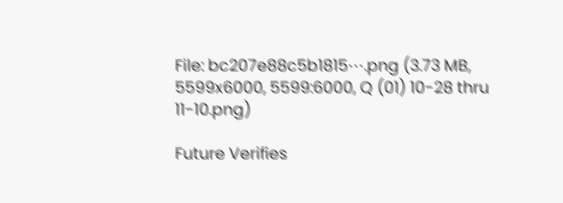File: bc207e88c5b1815⋯.png (3.73 MB, 5599x6000, 5599:6000, Q (01) 10-28 thru 11-10.png)

Future Verifies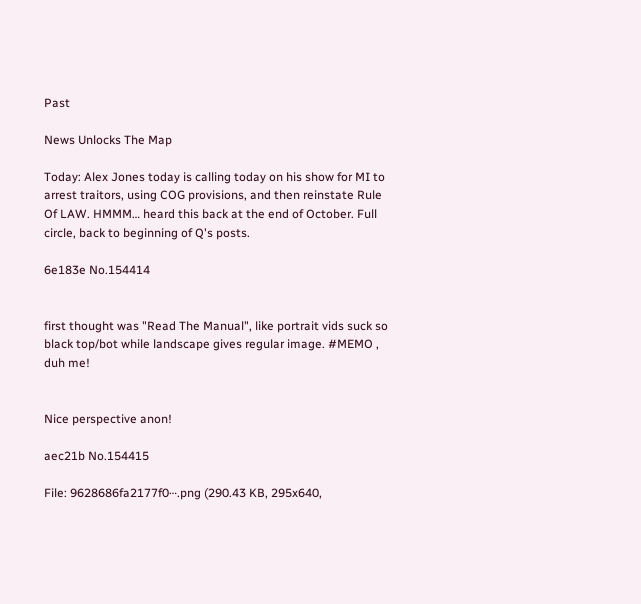Past

News Unlocks The Map

Today: Alex Jones today is calling today on his show for MI to arrest traitors, using COG provisions, and then reinstate Rule Of LAW. HMMM… heard this back at the end of October. Full circle, back to beginning of Q's posts.

6e183e No.154414


first thought was "Read The Manual", like portrait vids suck so black top/bot while landscape gives regular image. #MEMO , duh me!


Nice perspective anon!

aec21b No.154415

File: 9628686fa2177f0⋯.png (290.43 KB, 295x640,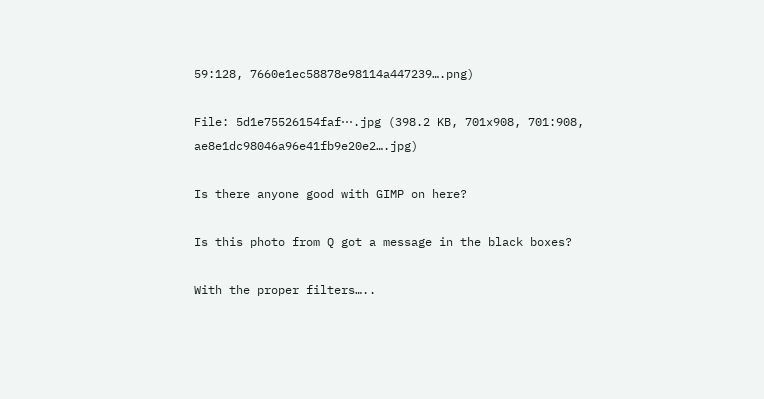59:128, 7660e1ec58878e98114a447239….png)

File: 5d1e75526154faf⋯.jpg (398.2 KB, 701x908, 701:908, ae8e1dc98046a96e41fb9e20e2….jpg)

Is there anyone good with GIMP on here?

Is this photo from Q got a message in the black boxes?

With the proper filters…..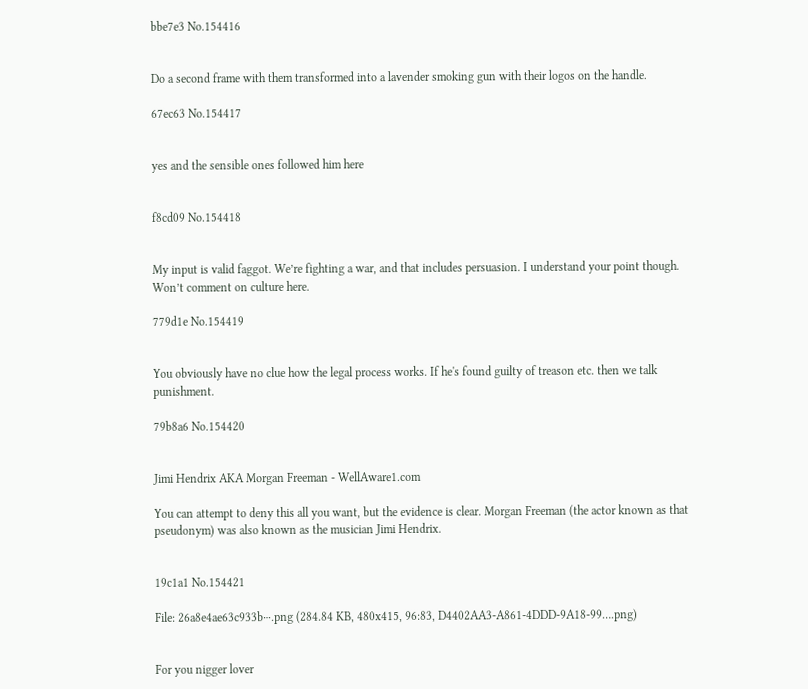bbe7e3 No.154416


Do a second frame with them transformed into a lavender smoking gun with their logos on the handle.

67ec63 No.154417


yes and the sensible ones followed him here


f8cd09 No.154418


My input is valid faggot. We’re fighting a war, and that includes persuasion. I understand your point though. Won’t comment on culture here.

779d1e No.154419


You obviously have no clue how the legal process works. If he's found guilty of treason etc. then we talk punishment.

79b8a6 No.154420


Jimi Hendrix AKA Morgan Freeman - WellAware1.com

You can attempt to deny this all you want, but the evidence is clear. Morgan Freeman (the actor known as that pseudonym) was also known as the musician Jimi Hendrix.


19c1a1 No.154421

File: 26a8e4ae63c933b⋯.png (284.84 KB, 480x415, 96:83, D4402AA3-A861-4DDD-9A18-99….png)


For you nigger lover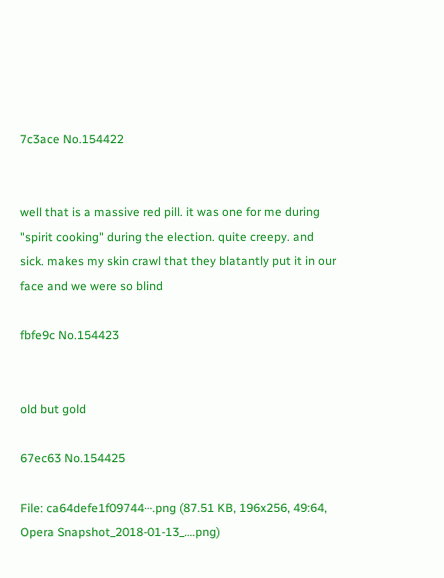7c3ace No.154422


well that is a massive red pill. it was one for me during "spirit cooking" during the election. quite creepy. and sick. makes my skin crawl that they blatantly put it in our face and we were so blind

fbfe9c No.154423


old but gold

67ec63 No.154425

File: ca64defe1f09744⋯.png (87.51 KB, 196x256, 49:64, Opera Snapshot_2018-01-13_….png)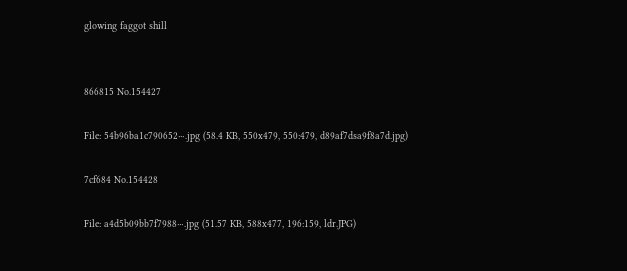glowing faggot shill


866815 No.154427

File: 54b96ba1c790652⋯.jpg (58.4 KB, 550x479, 550:479, d89af7dsa9f8a7d.jpg)

7cf684 No.154428

File: a4d5b09bb7f7988⋯.jpg (51.57 KB, 588x477, 196:159, ldr.JPG)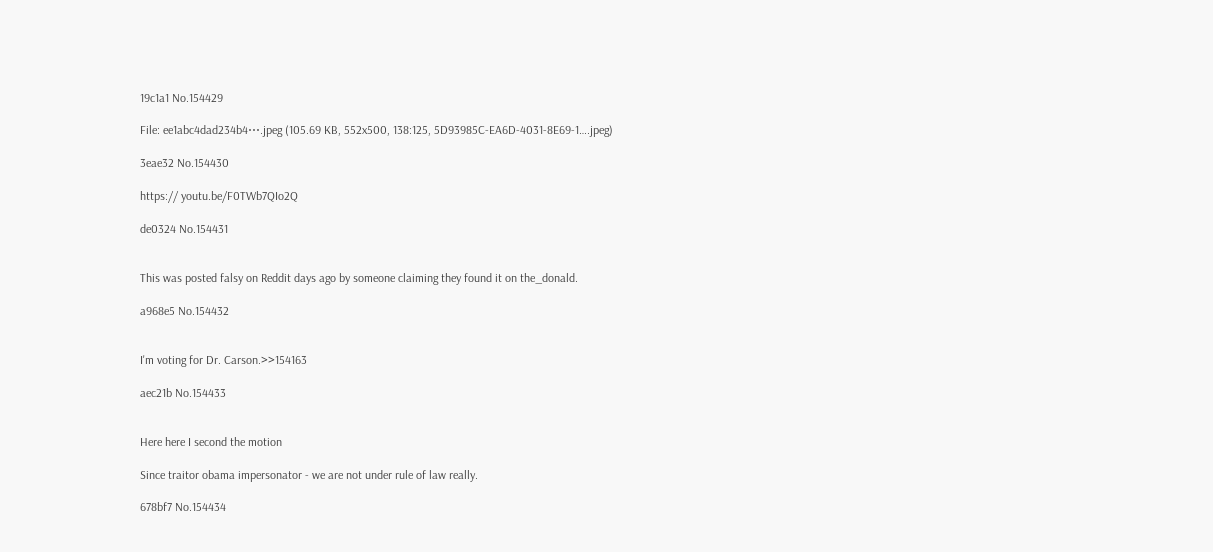19c1a1 No.154429

File: ee1abc4dad234b4⋯.jpeg (105.69 KB, 552x500, 138:125, 5D93985C-EA6D-4031-8E69-1….jpeg)

3eae32 No.154430

https:// youtu.be/F0TWb7QIo2Q

de0324 No.154431


This was posted falsy on Reddit days ago by someone claiming they found it on the_donald.

a968e5 No.154432


I'm voting for Dr. Carson.>>154163

aec21b No.154433


Here here I second the motion

Since traitor obama impersonator - we are not under rule of law really.

678bf7 No.154434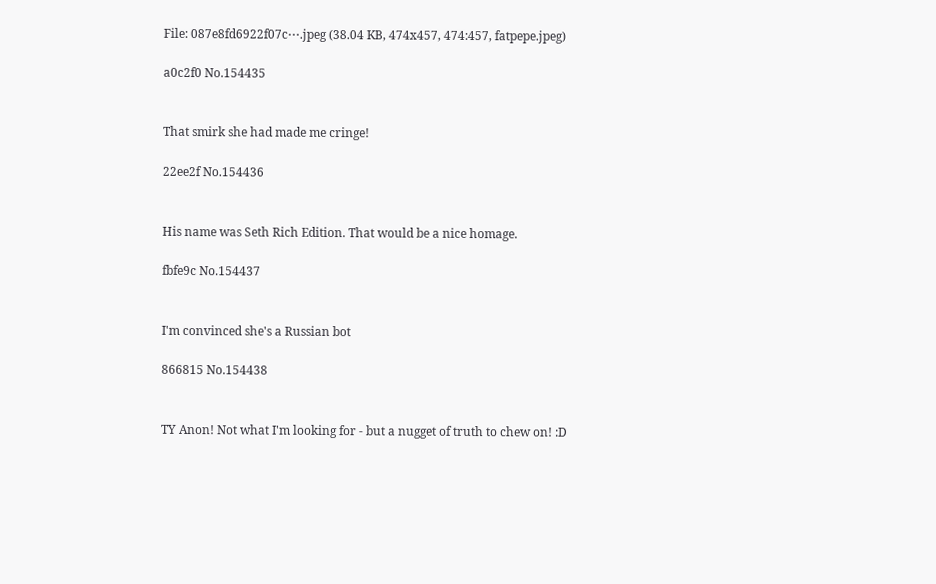File: 087e8fd6922f07c⋯.jpeg (38.04 KB, 474x457, 474:457, fatpepe.jpeg)

a0c2f0 No.154435


That smirk she had made me cringe!

22ee2f No.154436


His name was Seth Rich Edition. That would be a nice homage.

fbfe9c No.154437


I'm convinced she's a Russian bot

866815 No.154438


TY Anon! Not what I'm looking for - but a nugget of truth to chew on! :D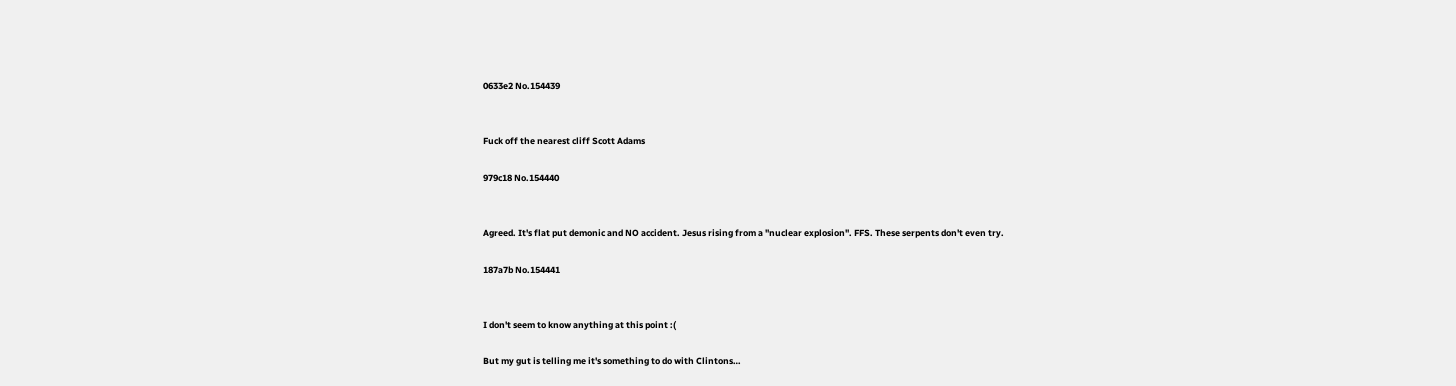0633e2 No.154439


Fuck off the nearest cliff Scott Adams

979c18 No.154440


Agreed. It's flat put demonic and NO accident. Jesus rising from a "nuclear explosion". FFS. These serpents don't even try.

187a7b No.154441


I don't seem to know anything at this point :(

But my gut is telling me it's something to do with Clintons…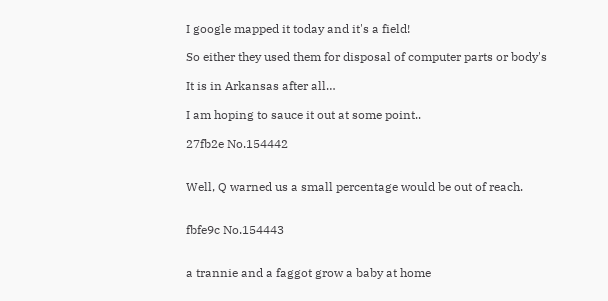I google mapped it today and it's a field!

So either they used them for disposal of computer parts or body's

It is in Arkansas after all…

I am hoping to sauce it out at some point..

27fb2e No.154442


Well, Q warned us a small percentage would be out of reach.


fbfe9c No.154443


a trannie and a faggot grow a baby at home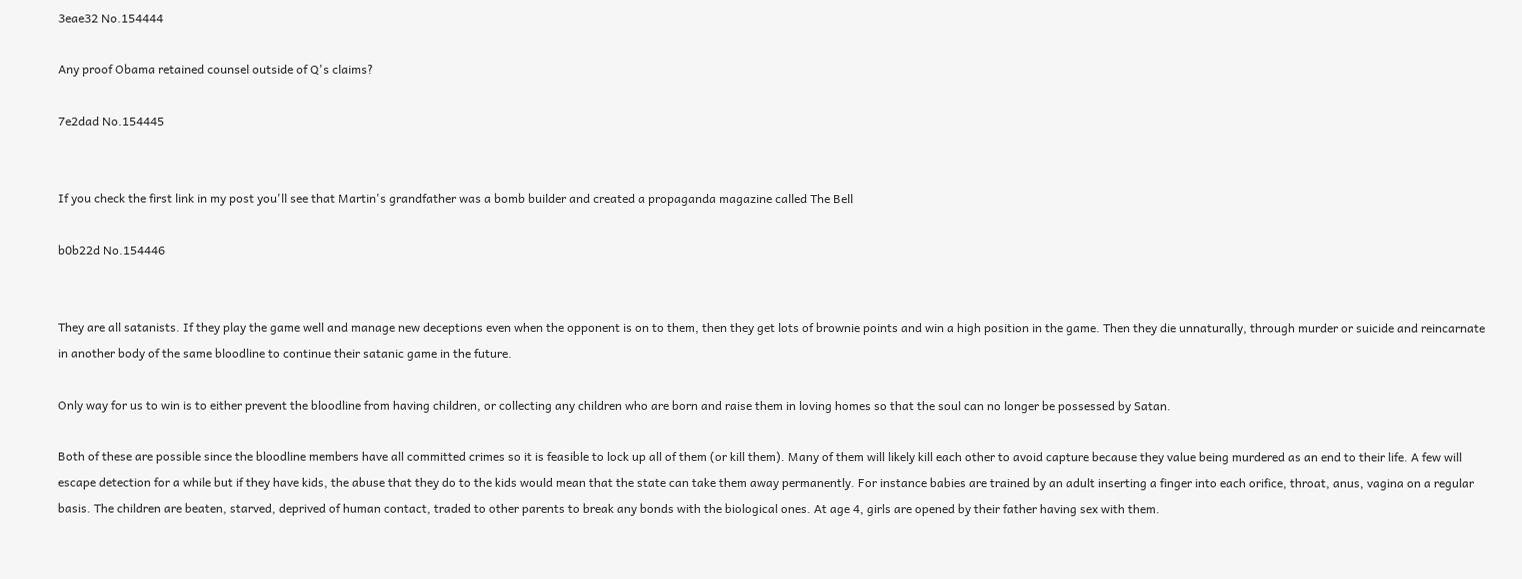3eae32 No.154444

Any proof Obama retained counsel outside of Q's claims?

7e2dad No.154445


If you check the first link in my post you'll see that Martin's grandfather was a bomb builder and created a propaganda magazine called The Bell

b0b22d No.154446


They are all satanists. If they play the game well and manage new deceptions even when the opponent is on to them, then they get lots of brownie points and win a high position in the game. Then they die unnaturally, through murder or suicide and reincarnate in another body of the same bloodline to continue their satanic game in the future.

Only way for us to win is to either prevent the bloodline from having children, or collecting any children who are born and raise them in loving homes so that the soul can no longer be possessed by Satan.

Both of these are possible since the bloodline members have all committed crimes so it is feasible to lock up all of them (or kill them). Many of them will likely kill each other to avoid capture because they value being murdered as an end to their life. A few will escape detection for a while but if they have kids, the abuse that they do to the kids would mean that the state can take them away permanently. For instance babies are trained by an adult inserting a finger into each orifice, throat, anus, vagina on a regular basis. The children are beaten, starved, deprived of human contact, traded to other parents to break any bonds with the biological ones. At age 4, girls are opened by their father having sex with them.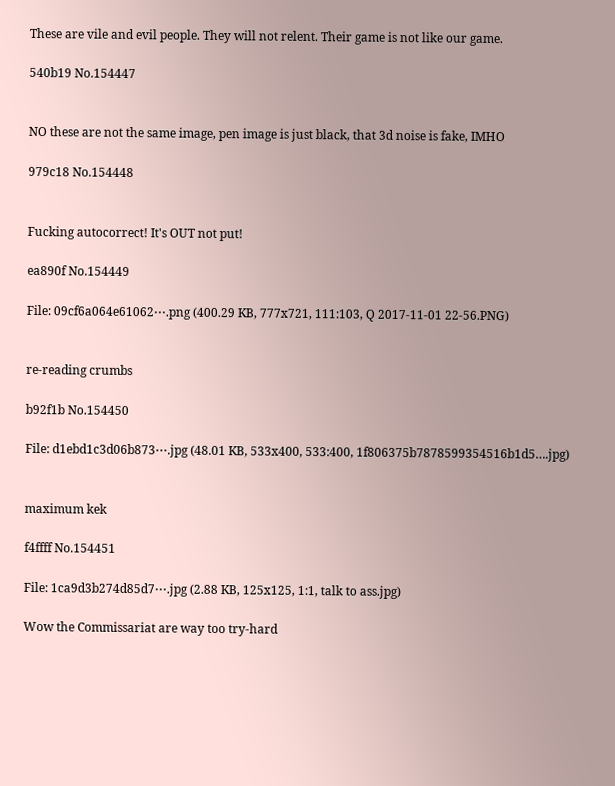These are vile and evil people. They will not relent. Their game is not like our game.

540b19 No.154447


NO these are not the same image, pen image is just black, that 3d noise is fake, IMHO

979c18 No.154448


Fucking autocorrect! It's OUT not put!

ea890f No.154449

File: 09cf6a064e61062⋯.png (400.29 KB, 777x721, 111:103, Q 2017-11-01 22-56.PNG)


re-reading crumbs

b92f1b No.154450

File: d1ebd1c3d06b873⋯.jpg (48.01 KB, 533x400, 533:400, 1f806375b7878599354516b1d5….jpg)


maximum kek

f4ffff No.154451

File: 1ca9d3b274d85d7⋯.jpg (2.88 KB, 125x125, 1:1, talk to ass.jpg)

Wow the Commissariat are way too try-hard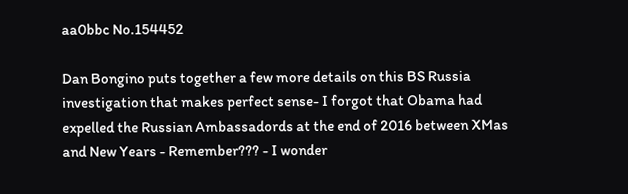aa0bbc No.154452

Dan Bongino puts together a few more details on this BS Russia investigation that makes perfect sense- I forgot that Obama had expelled the Russian Ambassadords at the end of 2016 between XMas and New Years - Remember??? - I wonder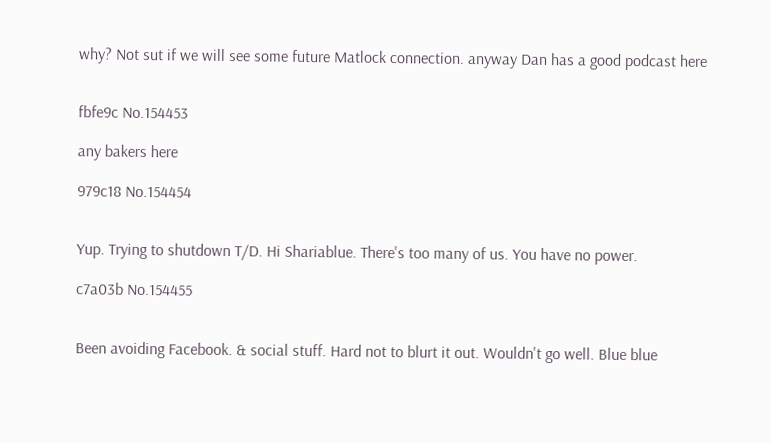why? Not sut if we will see some future Matlock connection. anyway Dan has a good podcast here


fbfe9c No.154453

any bakers here

979c18 No.154454


Yup. Trying to shutdown T/D. Hi Shariablue. There's too many of us. You have no power.

c7a03b No.154455


Been avoiding Facebook. & social stuff. Hard not to blurt it out. Wouldn't go well. Blue blue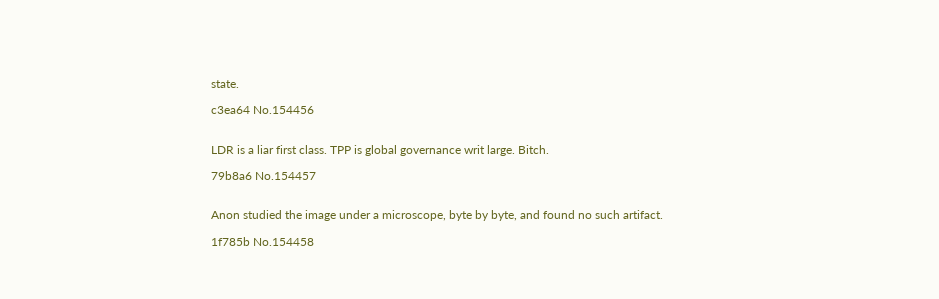state.

c3ea64 No.154456


LDR is a liar first class. TPP is global governance writ large. Bitch.

79b8a6 No.154457


Anon studied the image under a microscope, byte by byte, and found no such artifact.

1f785b No.154458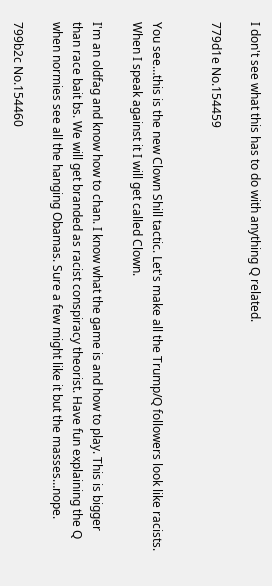I don't see what this has to do with anything Q related.

779d1e No.154459


You see…this is the new Clown Shill tactic. Let's make all the Trump/Q followers look like racists. When I speak against it I will get called Clown.

I'm an oldfag and know how to chan. I know what the game is and how to play. This is bigger than race bait bs. We will get branded as racist conspiracy theorist. Have fun explaining the Q when normies see all the hanging Obamas. Sure a few might like it but the masses…nope.

799b2c No.154460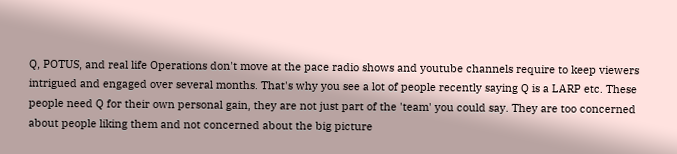Q, POTUS, and real life Operations don't move at the pace radio shows and youtube channels require to keep viewers intrigued and engaged over several months. That's why you see a lot of people recently saying Q is a LARP etc. These people need Q for their own personal gain, they are not just part of the 'team' you could say. They are too concerned about people liking them and not concerned about the big picture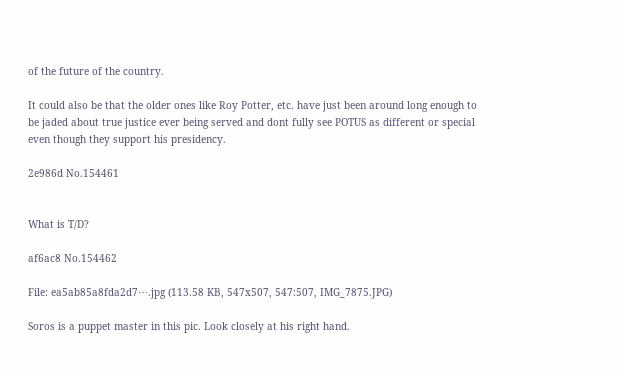of the future of the country.

It could also be that the older ones like Roy Potter, etc. have just been around long enough to be jaded about true justice ever being served and dont fully see POTUS as different or special even though they support his presidency.

2e986d No.154461


What is T/D?

af6ac8 No.154462

File: ea5ab85a8fda2d7⋯.jpg (113.58 KB, 547x507, 547:507, IMG_7875.JPG)

Soros is a puppet master in this pic. Look closely at his right hand.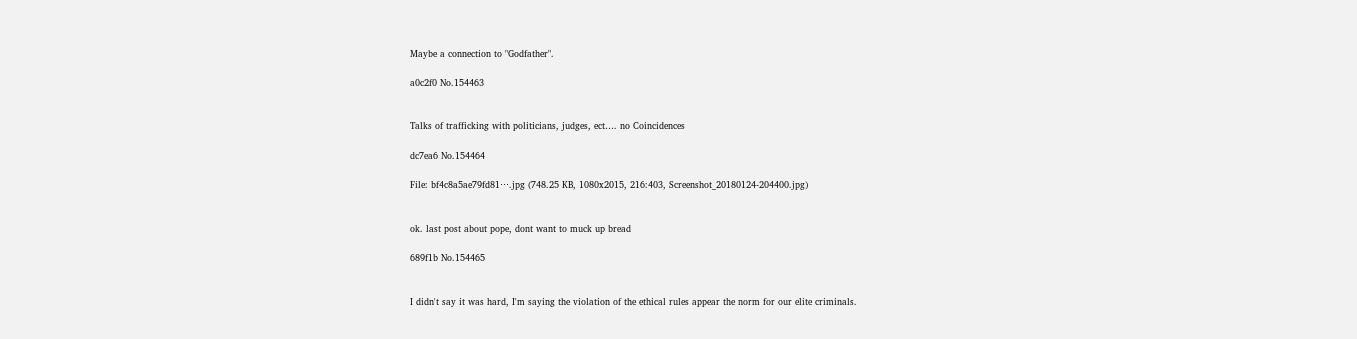Maybe a connection to "Godfather".

a0c2f0 No.154463


Talks of trafficking with politicians, judges, ect…. no Coincidences

dc7ea6 No.154464

File: bf4c8a5ae79fd81⋯.jpg (748.25 KB, 1080x2015, 216:403, Screenshot_20180124-204400.jpg)


ok. last post about pope, dont want to muck up bread

689f1b No.154465


I didn't say it was hard, I'm saying the violation of the ethical rules appear the norm for our elite criminals.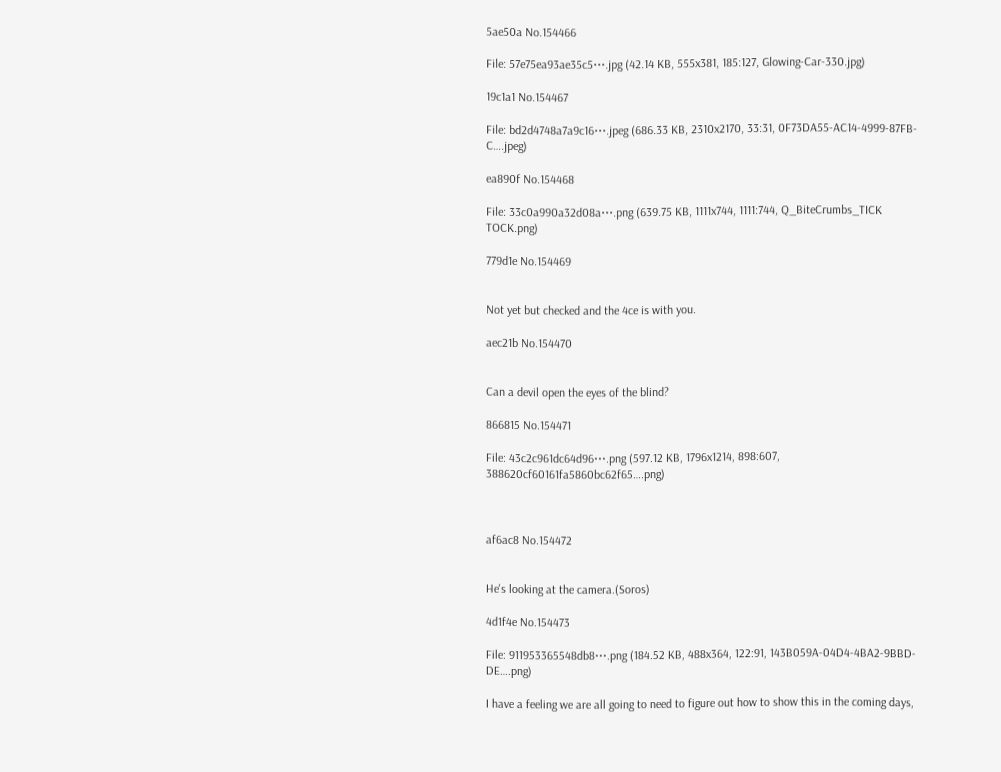5ae50a No.154466

File: 57e75ea93ae35c5⋯.jpg (42.14 KB, 555x381, 185:127, Glowing-Car-330.jpg)

19c1a1 No.154467

File: bd2d4748a7a9c16⋯.jpeg (686.33 KB, 2310x2170, 33:31, 0F73DA55-AC14-4999-87FB-C….jpeg)

ea890f No.154468

File: 33c0a990a32d08a⋯.png (639.75 KB, 1111x744, 1111:744, Q_BiteCrumbs_TICK TOCK.png)

779d1e No.154469


Not yet but checked and the 4ce is with you.

aec21b No.154470


Can a devil open the eyes of the blind?

866815 No.154471

File: 43c2c961dc64d96⋯.png (597.12 KB, 1796x1214, 898:607, 388620cf60161fa5860bc62f65….png)



af6ac8 No.154472


He's looking at the camera.(Soros)

4d1f4e No.154473

File: 911953365548db8⋯.png (184.52 KB, 488x364, 122:91, 143B059A-04D4-4BA2-9BBD-DE….png)

I have a feeling we are all going to need to figure out how to show this in the coming days,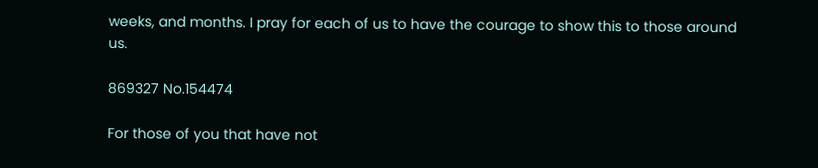weeks, and months. I pray for each of us to have the courage to show this to those around us.

869327 No.154474

For those of you that have not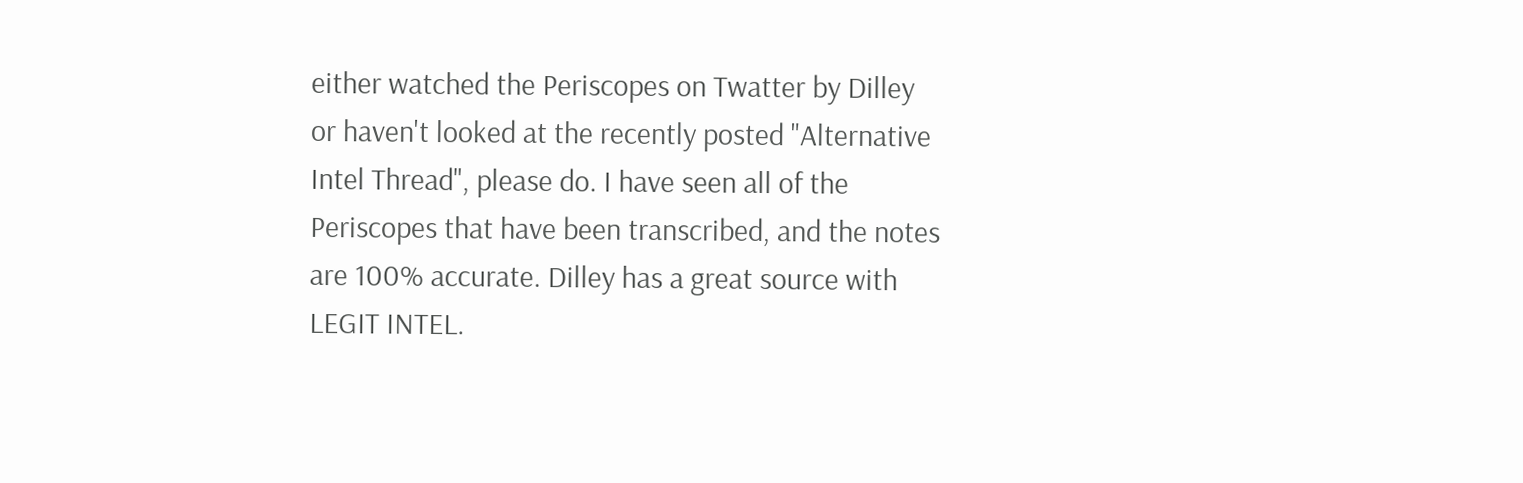either watched the Periscopes on Twatter by Dilley or haven't looked at the recently posted "Alternative Intel Thread", please do. I have seen all of the Periscopes that have been transcribed, and the notes are 100% accurate. Dilley has a great source with LEGIT INTEL.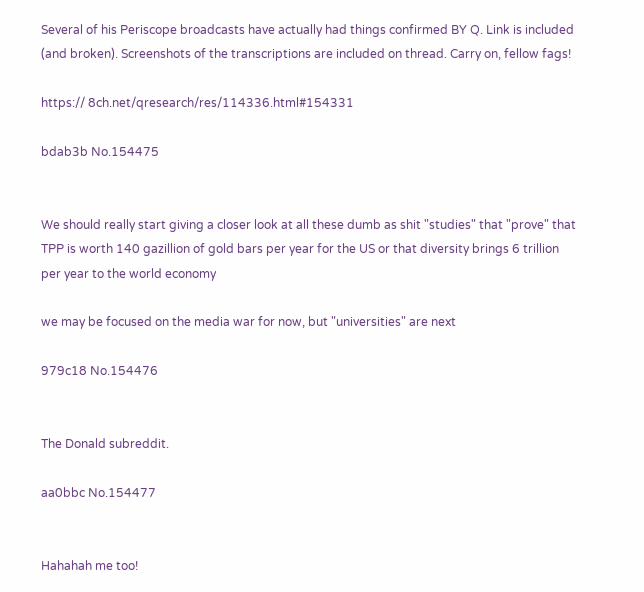Several of his Periscope broadcasts have actually had things confirmed BY Q. Link is included (and broken). Screenshots of the transcriptions are included on thread. Carry on, fellow fags!

https:// 8ch.net/qresearch/res/114336.html#154331

bdab3b No.154475


We should really start giving a closer look at all these dumb as shit "studies" that "prove" that TPP is worth 140 gazillion of gold bars per year for the US or that diversity brings 6 trillion per year to the world economy

we may be focused on the media war for now, but "universities" are next

979c18 No.154476


The Donald subreddit.

aa0bbc No.154477


Hahahah me too!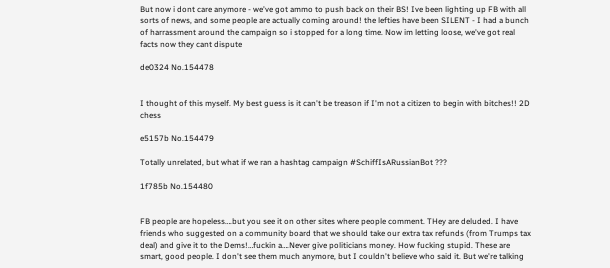But now i dont care anymore - we've got ammo to push back on their BS! Ive been lighting up FB with all sorts of news, and some people are actually coming around! the lefties have been SILENT - I had a bunch of harrassment around the campaign so i stopped for a long time. Now im letting loose, we've got real facts now they cant dispute

de0324 No.154478


I thought of this myself. My best guess is it can't be treason if I'm not a citizen to begin with bitches!! 2D chess

e5157b No.154479

Totally unrelated, but what if we ran a hashtag campaign #SchiffIsARussianBot ???

1f785b No.154480


FB people are hopeless….but you see it on other sites where people comment. THey are deluded. I have friends who suggested on a community board that we should take our extra tax refunds (from Trumps tax deal) and give it to the Dems!…fuckin a….Never give politicians money. How fucking stupid. These are smart, good people. I don't see them much anymore, but I couldn't believe who said it. But we're talking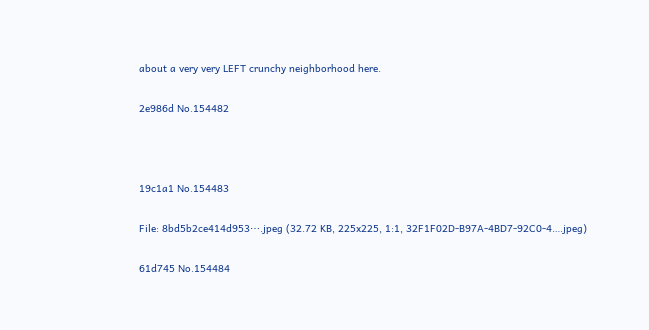about a very very LEFT crunchy neighborhood here.

2e986d No.154482



19c1a1 No.154483

File: 8bd5b2ce414d953⋯.jpeg (32.72 KB, 225x225, 1:1, 32F1F02D-B97A-4BD7-92C0-4….jpeg)

61d745 No.154484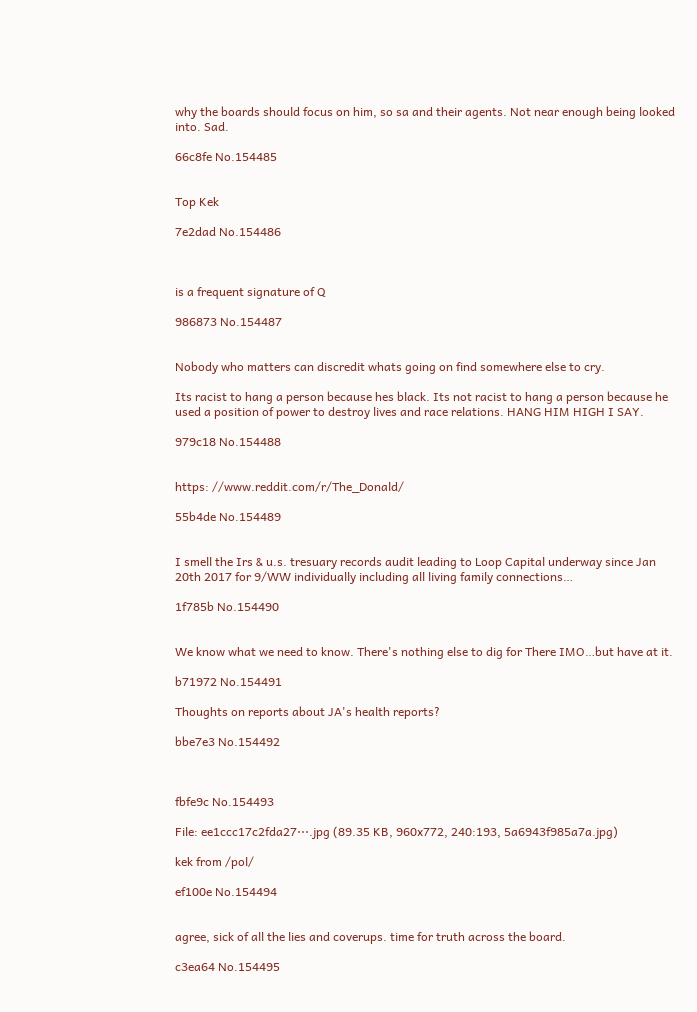why the boards should focus on him, so sa and their agents. Not near enough being looked into. Sad.

66c8fe No.154485


Top Kek

7e2dad No.154486



is a frequent signature of Q

986873 No.154487


Nobody who matters can discredit whats going on find somewhere else to cry.

Its racist to hang a person because hes black. Its not racist to hang a person because he used a position of power to destroy lives and race relations. HANG HIM HIGH I SAY.

979c18 No.154488


https: //www.reddit.com/r/The_Donald/

55b4de No.154489


I smell the Irs & u.s. tresuary records audit leading to Loop Capital underway since Jan 20th 2017 for 9/WW individually including all living family connections…

1f785b No.154490


We know what we need to know. There's nothing else to dig for There IMO…but have at it.

b71972 No.154491

Thoughts on reports about JA's health reports?

bbe7e3 No.154492



fbfe9c No.154493

File: ee1ccc17c2fda27⋯.jpg (89.35 KB, 960x772, 240:193, 5a6943f985a7a.jpg)

kek from /pol/

ef100e No.154494


agree, sick of all the lies and coverups. time for truth across the board.

c3ea64 No.154495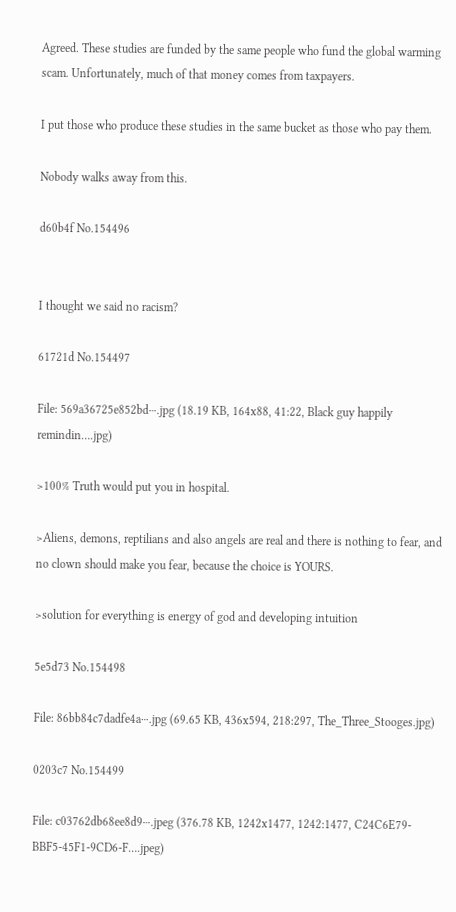Agreed. These studies are funded by the same people who fund the global warming scam. Unfortunately, much of that money comes from taxpayers.

I put those who produce these studies in the same bucket as those who pay them.

Nobody walks away from this.

d60b4f No.154496


I thought we said no racism?

61721d No.154497

File: 569a36725e852bd⋯.jpg (18.19 KB, 164x88, 41:22, Black guy happily remindin….jpg)

>100% Truth would put you in hospital.

>Aliens, demons, reptilians and also angels are real and there is nothing to fear, and no clown should make you fear, because the choice is YOURS.

>solution for everything is energy of god and developing intuition

5e5d73 No.154498

File: 86bb84c7dadfe4a⋯.jpg (69.65 KB, 436x594, 218:297, The_Three_Stooges.jpg)

0203c7 No.154499

File: c03762db68ee8d9⋯.jpeg (376.78 KB, 1242x1477, 1242:1477, C24C6E79-BBF5-45F1-9CD6-F….jpeg)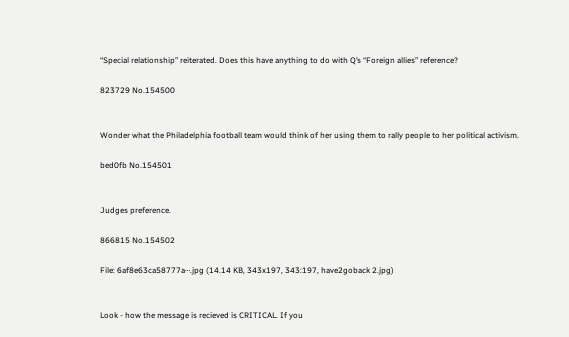“Special relationship” reiterated. Does this have anything to do with Q’s “Foreign allies” reference?

823729 No.154500


Wonder what the Philadelphia football team would think of her using them to rally people to her political activism.

bed0fb No.154501


Judges preference.

866815 No.154502

File: 6af8e63ca58777a⋯.jpg (14.14 KB, 343x197, 343:197, have2goback 2.jpg)


Look - how the message is recieved is CRITICAL. If you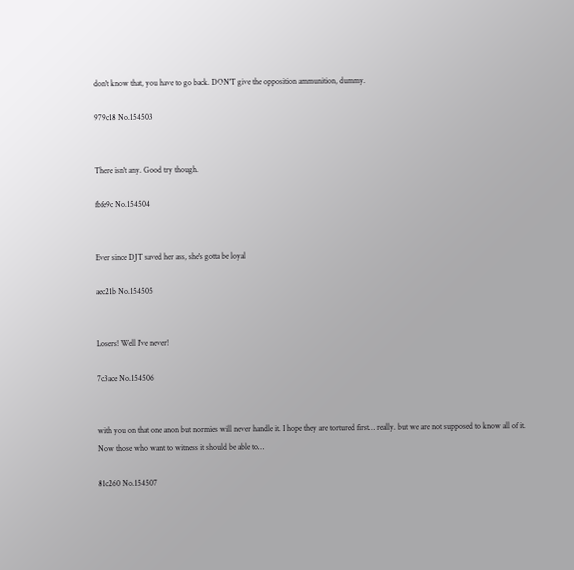don't know that, you have to go back. DON'T give the opposition ammunition, dummy.

979c18 No.154503


There isn't any. Good try though.

fbfe9c No.154504


Ever since DJT saved her ass, she's gotta be loyal

aec21b No.154505


Losers! Well I've never!

7c3ace No.154506


with you on that one anon but normies will never handle it. I hope they are tortured first… really. but we are not supposed to know all of it. Now those who want to witness it should be able to…

81c260 No.154507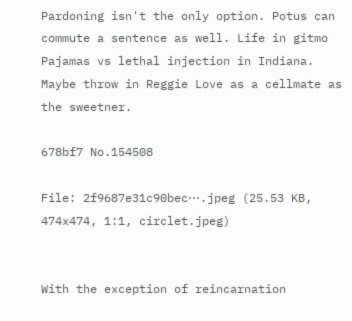Pardoning isn't the only option. Potus can commute a sentence as well. Life in gitmo Pajamas vs lethal injection in Indiana. Maybe throw in Reggie Love as a cellmate as the sweetner.

678bf7 No.154508

File: 2f9687e31c90bec⋯.jpeg (25.53 KB, 474x474, 1:1, circlet.jpeg)


With the exception of reincarnation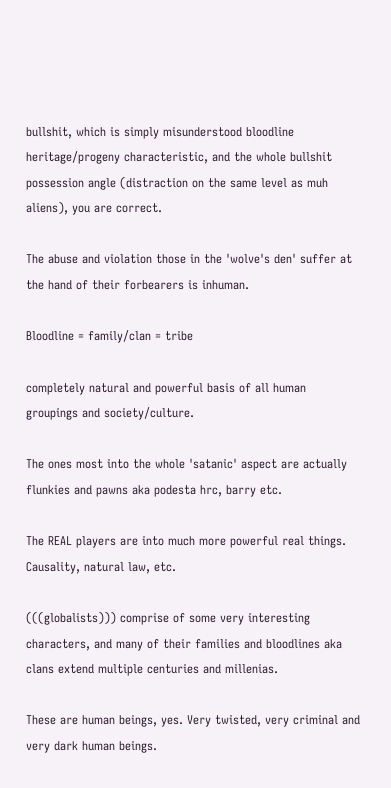bullshit, which is simply misunderstood bloodline heritage/progeny characteristic, and the whole bullshit possession angle (distraction on the same level as muh aliens), you are correct.

The abuse and violation those in the 'wolve's den' suffer at the hand of their forbearers is inhuman.

Bloodline = family/clan = tribe

completely natural and powerful basis of all human groupings and society/culture.

The ones most into the whole 'satanic' aspect are actually flunkies and pawns aka podesta hrc, barry etc.

The REAL players are into much more powerful real things. Causality, natural law, etc.

(((globalists))) comprise of some very interesting characters, and many of their families and bloodlines aka clans extend multiple centuries and millenias.

These are human beings, yes. Very twisted, very criminal and very dark human beings.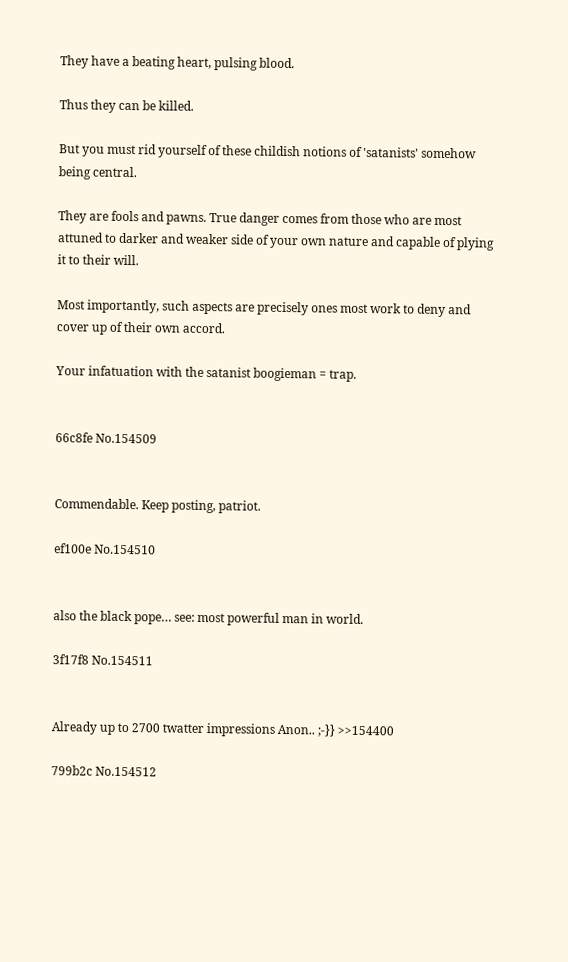They have a beating heart, pulsing blood.

Thus they can be killed.

But you must rid yourself of these childish notions of 'satanists' somehow being central.

They are fools and pawns. True danger comes from those who are most attuned to darker and weaker side of your own nature and capable of plying it to their will.

Most importantly, such aspects are precisely ones most work to deny and cover up of their own accord.

Your infatuation with the satanist boogieman = trap.


66c8fe No.154509


Commendable. Keep posting, patriot.

ef100e No.154510


also the black pope… see: most powerful man in world.

3f17f8 No.154511


Already up to 2700 twatter impressions Anon.. ;-}} >>154400

799b2c No.154512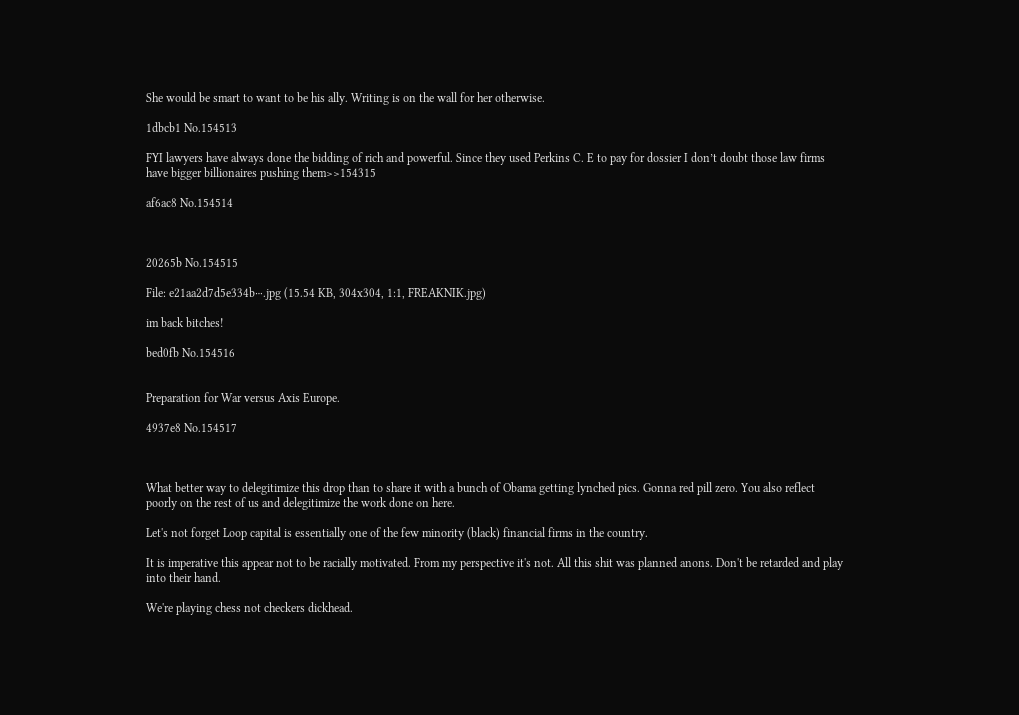She would be smart to want to be his ally. Writing is on the wall for her otherwise.

1dbcb1 No.154513

FYI lawyers have always done the bidding of rich and powerful. Since they used Perkins C. E to pay for dossier I don’t doubt those law firms have bigger billionaires pushing them>>154315

af6ac8 No.154514



20265b No.154515

File: e21aa2d7d5e334b⋯.jpg (15.54 KB, 304x304, 1:1, FREAKNIK.jpg)

im back bitches!

bed0fb No.154516


Preparation for War versus Axis Europe.

4937e8 No.154517



What better way to delegitimize this drop than to share it with a bunch of Obama getting lynched pics. Gonna red pill zero. You also reflect poorly on the rest of us and delegitimize the work done on here.

Let's not forget Loop capital is essentially one of the few minority (black) financial firms in the country.

It is imperative this appear not to be racially motivated. From my perspective it's not. All this shit was planned anons. Don't be retarded and play into their hand.

We're playing chess not checkers dickhead.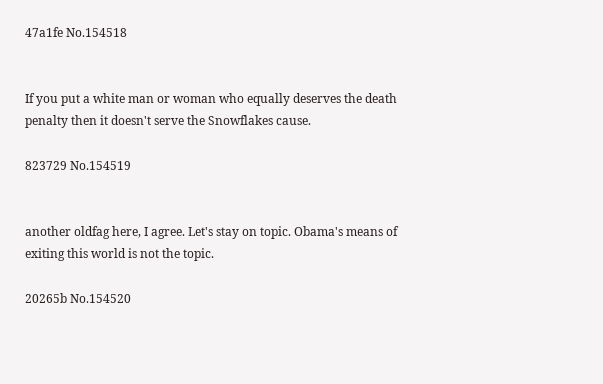47a1fe No.154518


If you put a white man or woman who equally deserves the death penalty then it doesn't serve the Snowflakes cause.

823729 No.154519


another oldfag here, I agree. Let's stay on topic. Obama's means of exiting this world is not the topic.

20265b No.154520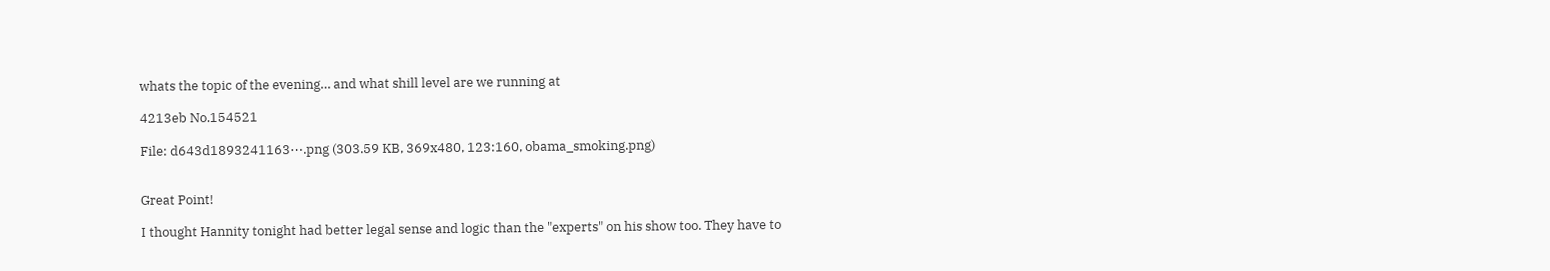whats the topic of the evening… and what shill level are we running at

4213eb No.154521

File: d643d1893241163⋯.png (303.59 KB, 369x480, 123:160, obama_smoking.png)


Great Point!

I thought Hannity tonight had better legal sense and logic than the "experts" on his show too. They have to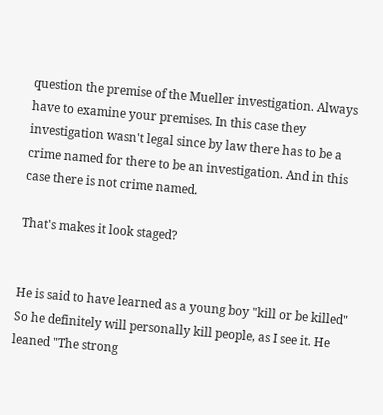question the premise of the Mueller investigation. Always have to examine your premises. In this case they investigation wasn't legal since by law there has to be a crime named for there to be an investigation. And in this case there is not crime named.

That's makes it look staged?


He is said to have learned as a young boy "kill or be killed" So he definitely will personally kill people, as I see it. He leaned "The strong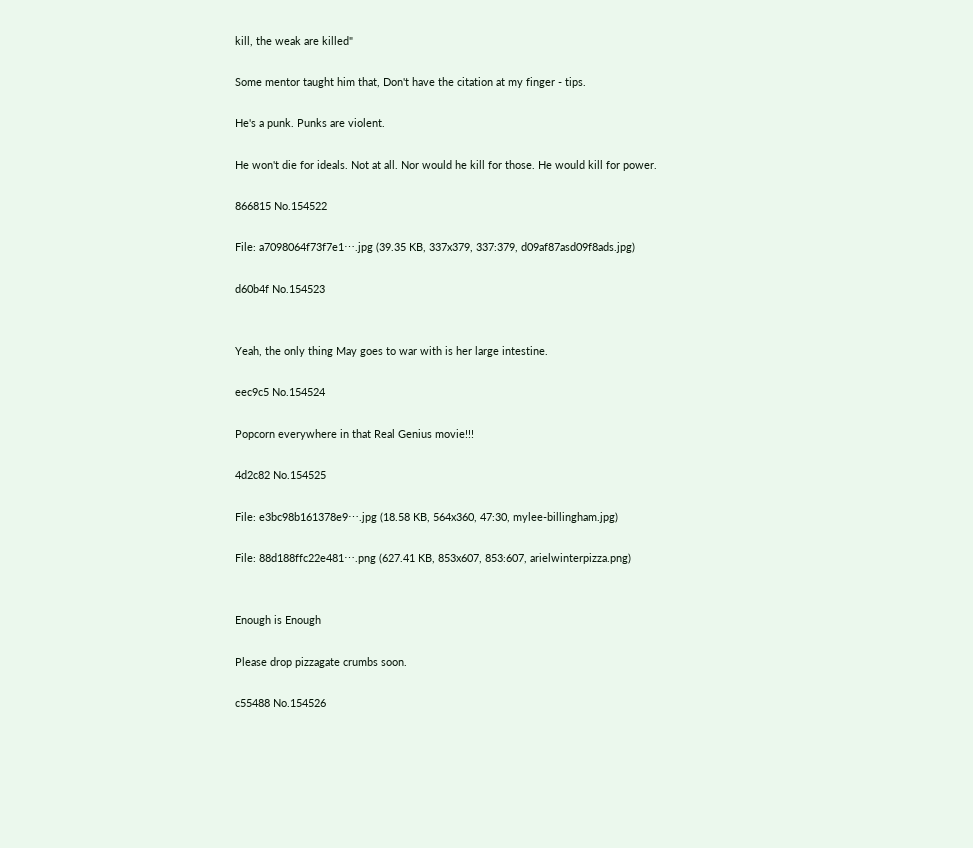kill, the weak are killed"

Some mentor taught him that, Don't have the citation at my finger - tips.

He's a punk. Punks are violent.

He won't die for ideals. Not at all. Nor would he kill for those. He would kill for power.

866815 No.154522

File: a7098064f73f7e1⋯.jpg (39.35 KB, 337x379, 337:379, d09af87asd09f8ads.jpg)

d60b4f No.154523


Yeah, the only thing May goes to war with is her large intestine.

eec9c5 No.154524

Popcorn everywhere in that Real Genius movie!!!

4d2c82 No.154525

File: e3bc98b161378e9⋯.jpg (18.58 KB, 564x360, 47:30, mylee-billingham.jpg)

File: 88d188ffc22e481⋯.png (627.41 KB, 853x607, 853:607, arielwinterpizza.png)


Enough is Enough

Please drop pizzagate crumbs soon.

c55488 No.154526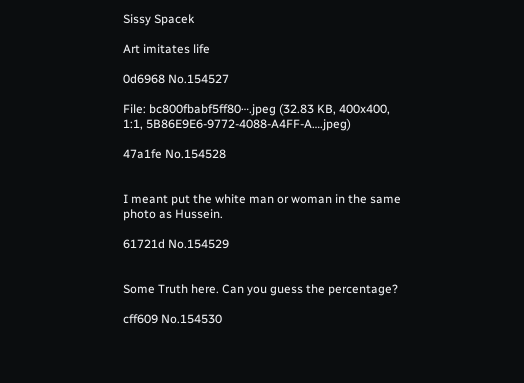Sissy Spacek

Art imitates life

0d6968 No.154527

File: bc800fbabf5ff80⋯.jpeg (32.83 KB, 400x400, 1:1, 5B86E9E6-9772-4088-A4FF-A….jpeg)

47a1fe No.154528


I meant put the white man or woman in the same photo as Hussein.

61721d No.154529


Some Truth here. Can you guess the percentage?

cff609 No.154530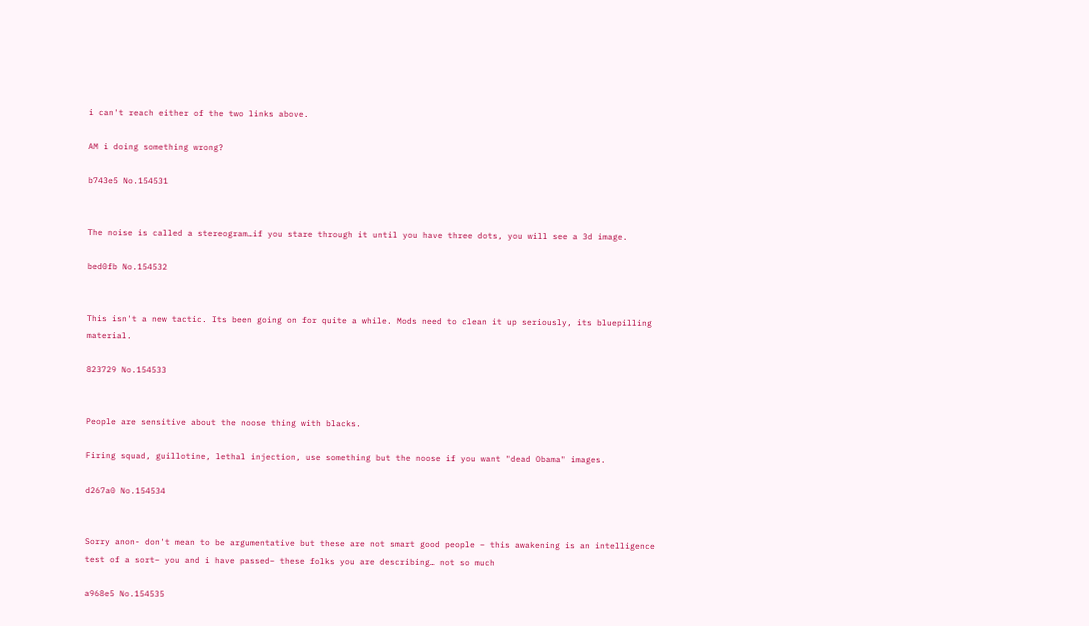i can't reach either of the two links above.

AM i doing something wrong?

b743e5 No.154531


The noise is called a stereogram…if you stare through it until you have three dots, you will see a 3d image.

bed0fb No.154532


This isn't a new tactic. Its been going on for quite a while. Mods need to clean it up seriously, its bluepilling material.

823729 No.154533


People are sensitive about the noose thing with blacks.

Firing squad, guillotine, lethal injection, use something but the noose if you want "dead Obama" images.

d267a0 No.154534


Sorry anon- don't mean to be argumentative but these are not smart good people – this awakening is an intelligence test of a sort– you and i have passed– these folks you are describing… not so much

a968e5 No.154535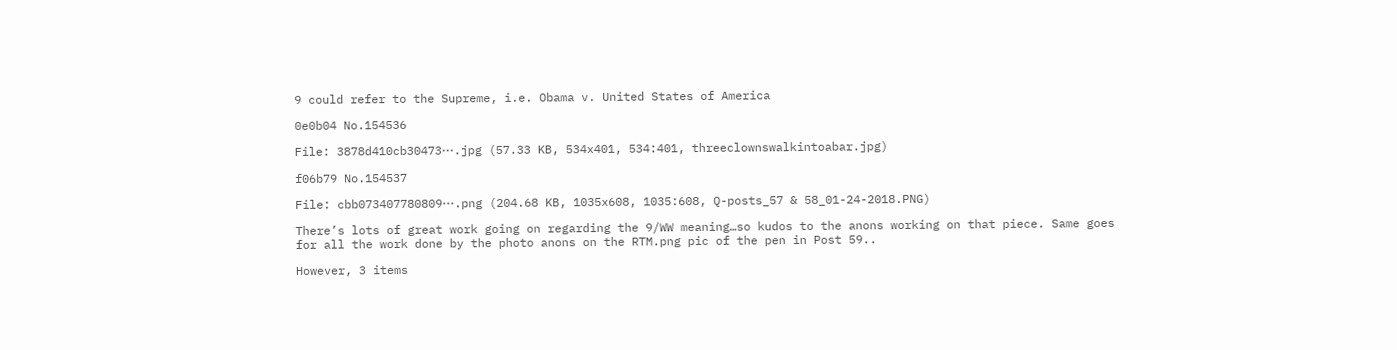9 could refer to the Supreme, i.e. Obama v. United States of America

0e0b04 No.154536

File: 3878d410cb30473⋯.jpg (57.33 KB, 534x401, 534:401, threeclownswalkintoabar.jpg)

f06b79 No.154537

File: cbb073407780809⋯.png (204.68 KB, 1035x608, 1035:608, Q-posts_57 & 58_01-24-2018.PNG)

There’s lots of great work going on regarding the 9/WW meaning…so kudos to the anons working on that piece. Same goes for all the work done by the photo anons on the RTM.png pic of the pen in Post 59..

However, 3 items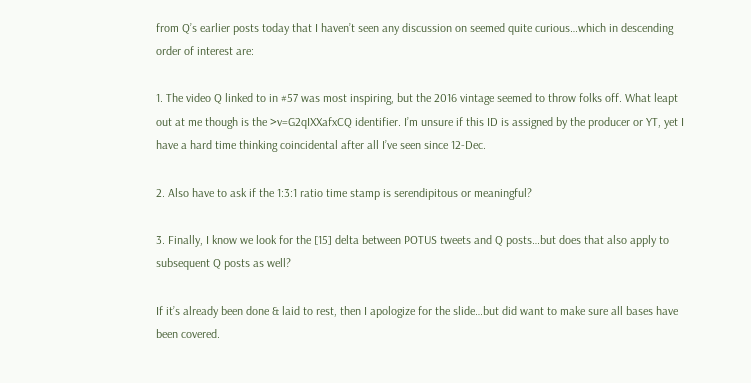from Q’s earlier posts today that I haven’t seen any discussion on seemed quite curious…which in descending order of interest are:

1. The video Q linked to in #57 was most inspiring, but the 2016 vintage seemed to throw folks off. What leapt out at me though is the >v=G2qIXXafxCQ identifier. I’m unsure if this ID is assigned by the producer or YT, yet I have a hard time thinking coincidental after all I’ve seen since 12-Dec.

2. Also have to ask if the 1:3:1 ratio time stamp is serendipitous or meaningful?

3. Finally, I know we look for the [15] delta between POTUS tweets and Q posts…but does that also apply to subsequent Q posts as well?

If it’s already been done & laid to rest, then I apologize for the slide…but did want to make sure all bases have been covered.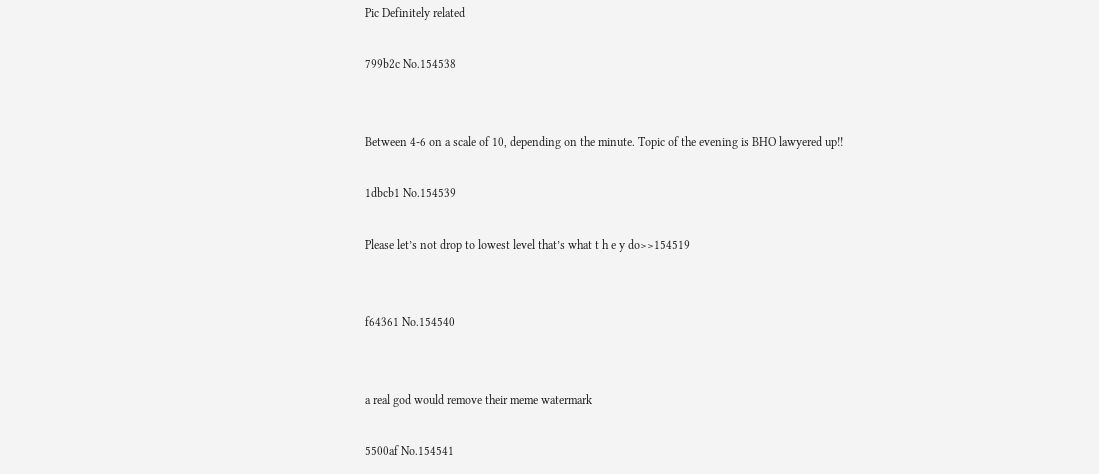Pic Definitely related

799b2c No.154538


Between 4-6 on a scale of 10, depending on the minute. Topic of the evening is BHO lawyered up!!

1dbcb1 No.154539

Please let’s not drop to lowest level that’s what t h e y do>>154519


f64361 No.154540


a real god would remove their meme watermark

5500af No.154541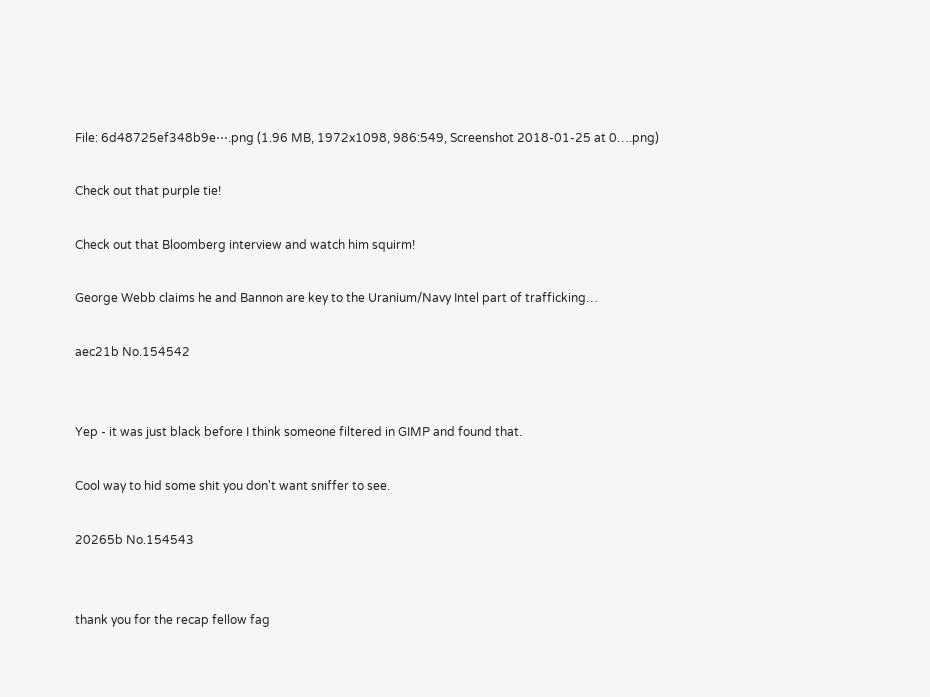File: 6d48725ef348b9e⋯.png (1.96 MB, 1972x1098, 986:549, Screenshot 2018-01-25 at 0….png)

Check out that purple tie!

Check out that Bloomberg interview and watch him squirm!

George Webb claims he and Bannon are key to the Uranium/Navy Intel part of trafficking…

aec21b No.154542


Yep - it was just black before I think someone filtered in GIMP and found that.

Cool way to hid some shit you don't want sniffer to see.

20265b No.154543


thank you for the recap fellow fag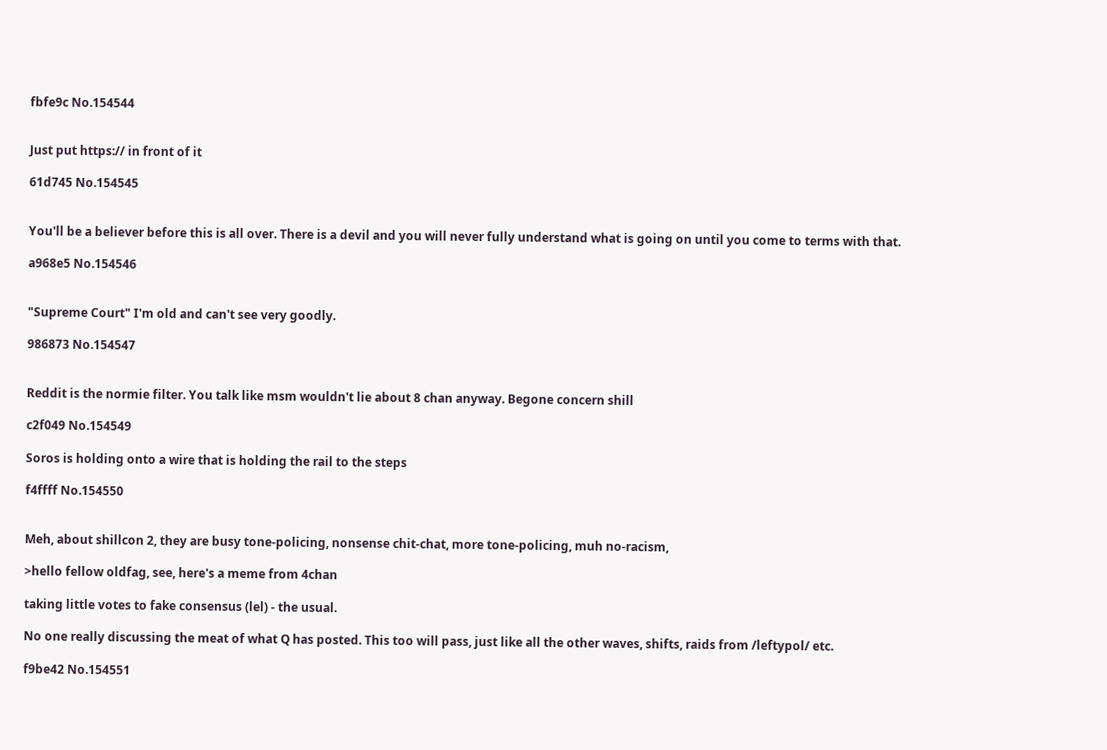fbfe9c No.154544


Just put https:// in front of it

61d745 No.154545


You'll be a believer before this is all over. There is a devil and you will never fully understand what is going on until you come to terms with that.

a968e5 No.154546


"Supreme Court" I'm old and can't see very goodly.

986873 No.154547


Reddit is the normie filter. You talk like msm wouldn't lie about 8 chan anyway. Begone concern shill

c2f049 No.154549

Soros is holding onto a wire that is holding the rail to the steps

f4ffff No.154550


Meh, about shillcon 2, they are busy tone-policing, nonsense chit-chat, more tone-policing, muh no-racism,

>hello fellow oldfag, see, here's a meme from 4chan

taking little votes to fake consensus (lel) - the usual.

No one really discussing the meat of what Q has posted. This too will pass, just like all the other waves, shifts, raids from /leftypol/ etc.

f9be42 No.154551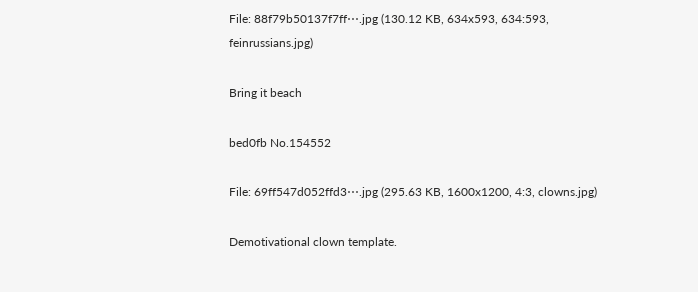File: 88f79b50137f7ff⋯.jpg (130.12 KB, 634x593, 634:593, feinrussians.jpg)

Bring it beach

bed0fb No.154552

File: 69ff547d052ffd3⋯.jpg (295.63 KB, 1600x1200, 4:3, clowns.jpg)

Demotivational clown template.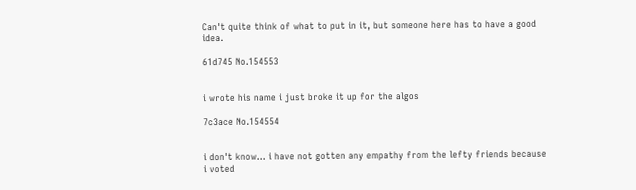Can't quite think of what to put in it, but someone here has to have a good idea.

61d745 No.154553


i wrote his name i just broke it up for the algos

7c3ace No.154554


i don't know… i have not gotten any empathy from the lefty friends because i voted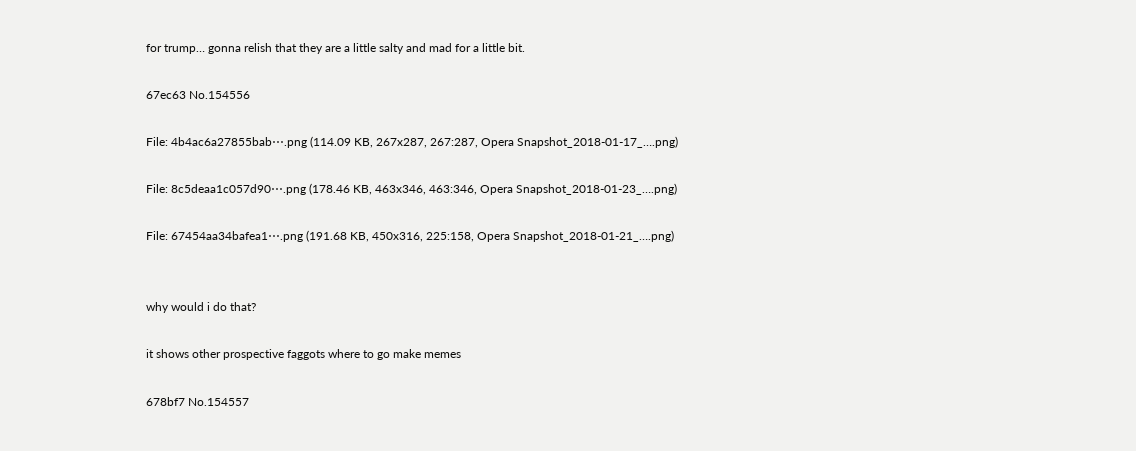for trump… gonna relish that they are a little salty and mad for a little bit.

67ec63 No.154556

File: 4b4ac6a27855bab⋯.png (114.09 KB, 267x287, 267:287, Opera Snapshot_2018-01-17_….png)

File: 8c5deaa1c057d90⋯.png (178.46 KB, 463x346, 463:346, Opera Snapshot_2018-01-23_….png)

File: 67454aa34bafea1⋯.png (191.68 KB, 450x316, 225:158, Opera Snapshot_2018-01-21_….png)


why would i do that?

it shows other prospective faggots where to go make memes

678bf7 No.154557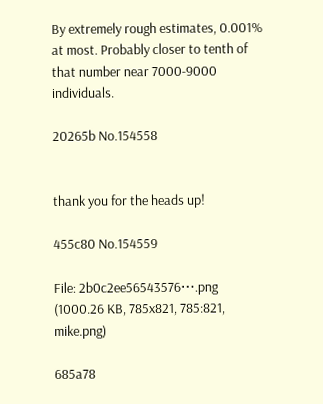By extremely rough estimates, 0.001% at most. Probably closer to tenth of that number near 7000-9000 individuals.

20265b No.154558


thank you for the heads up!

455c80 No.154559

File: 2b0c2ee56543576⋯.png (1000.26 KB, 785x821, 785:821, mike.png)

685a78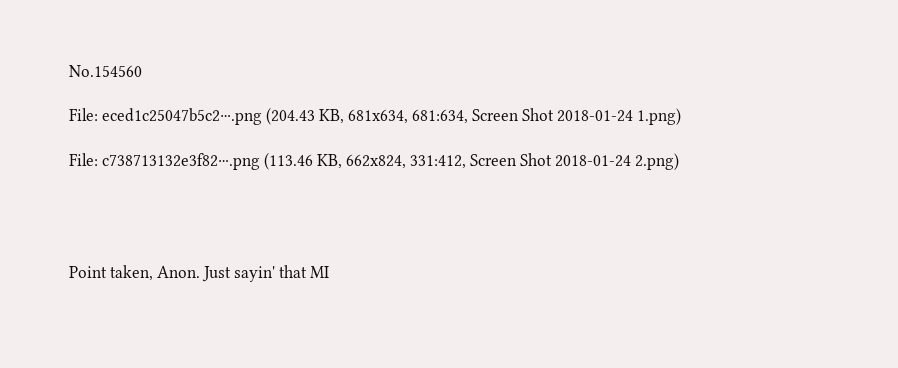No.154560

File: eced1c25047b5c2⋯.png (204.43 KB, 681x634, 681:634, Screen Shot 2018-01-24 1.png)

File: c738713132e3f82⋯.png (113.46 KB, 662x824, 331:412, Screen Shot 2018-01-24 2.png)




Point taken, Anon. Just sayin' that MI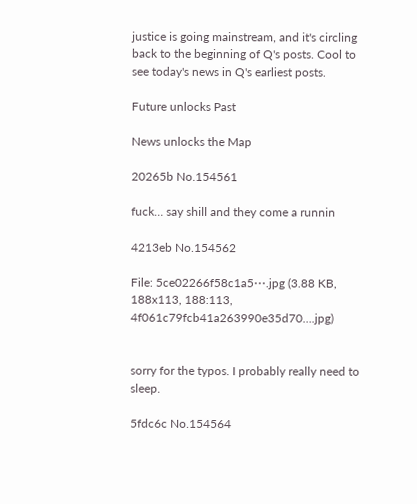justice is going mainstream, and it's circling back to the beginning of Q's posts. Cool to see today's news in Q's earliest posts.

Future unlocks Past

News unlocks the Map

20265b No.154561

fuck… say shill and they come a runnin

4213eb No.154562

File: 5ce02266f58c1a5⋯.jpg (3.88 KB, 188x113, 188:113, 4f061c79fcb41a263990e35d70….jpg)


sorry for the typos. I probably really need to sleep.

5fdc6c No.154564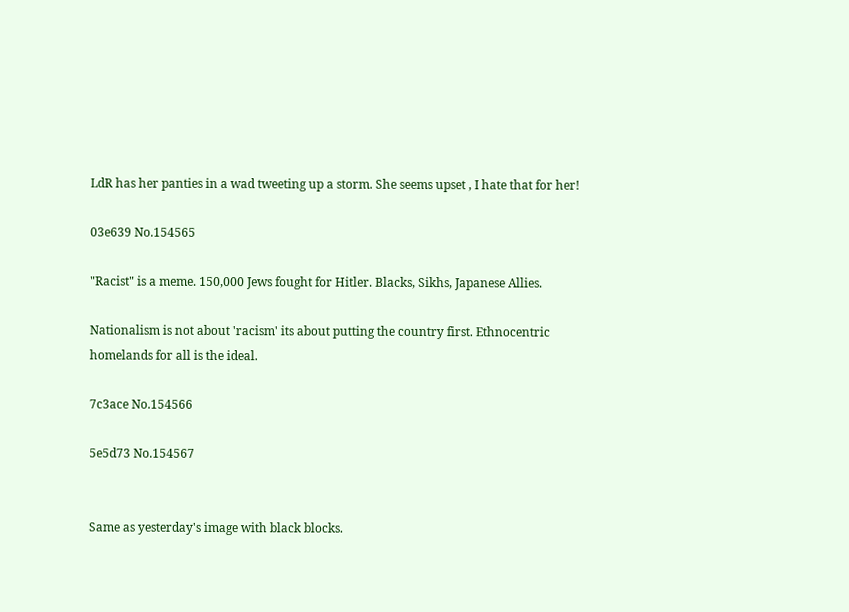LdR has her panties in a wad tweeting up a storm. She seems upset , I hate that for her!

03e639 No.154565

"Racist" is a meme. 150,000 Jews fought for Hitler. Blacks, Sikhs, Japanese Allies.

Nationalism is not about 'racism' its about putting the country first. Ethnocentric homelands for all is the ideal.

7c3ace No.154566

5e5d73 No.154567


Same as yesterday's image with black blocks.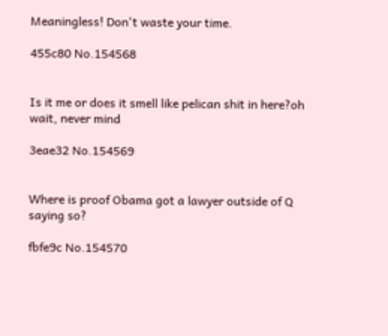Meaningless! Don't waste your time.

455c80 No.154568


Is it me or does it smell like pelican shit in here?oh wait, never mind

3eae32 No.154569


Where is proof Obama got a lawyer outside of Q saying so?

fbfe9c No.154570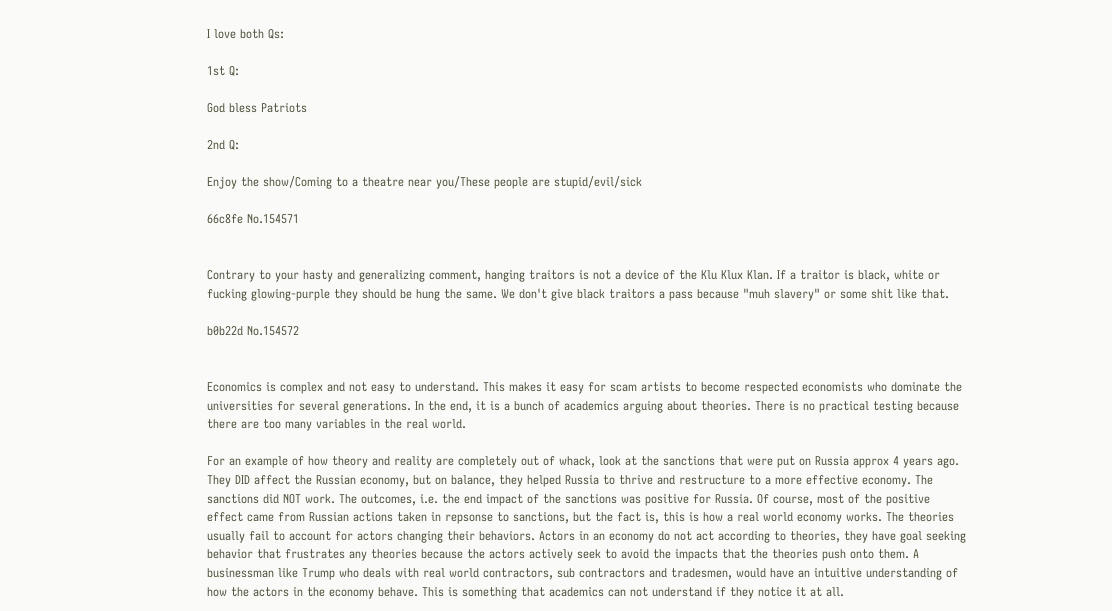I love both Qs:

1st Q:

God bless Patriots

2nd Q:

Enjoy the show/Coming to a theatre near you/These people are stupid/evil/sick

66c8fe No.154571


Contrary to your hasty and generalizing comment, hanging traitors is not a device of the Klu Klux Klan. If a traitor is black, white or fucking glowing-purple they should be hung the same. We don't give black traitors a pass because "muh slavery" or some shit like that.

b0b22d No.154572


Economics is complex and not easy to understand. This makes it easy for scam artists to become respected economists who dominate the universities for several generations. In the end, it is a bunch of academics arguing about theories. There is no practical testing because there are too many variables in the real world.

For an example of how theory and reality are completely out of whack, look at the sanctions that were put on Russia approx 4 years ago. They DID affect the Russian economy, but on balance, they helped Russia to thrive and restructure to a more effective economy. The sanctions did NOT work. The outcomes, i.e. the end impact of the sanctions was positive for Russia. Of course, most of the positive effect came from Russian actions taken in repsonse to sanctions, but the fact is, this is how a real world economy works. The theories usually fail to account for actors changing their behaviors. Actors in an economy do not act according to theories, they have goal seeking behavior that frustrates any theories because the actors actively seek to avoid the impacts that the theories push onto them. A businessman like Trump who deals with real world contractors, sub contractors and tradesmen, would have an intuitive understanding of how the actors in the economy behave. This is something that academics can not understand if they notice it at all.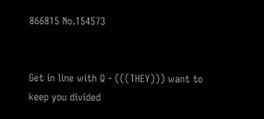866815 No.154573


Get in line with Q - (((THEY))) want to keep you divided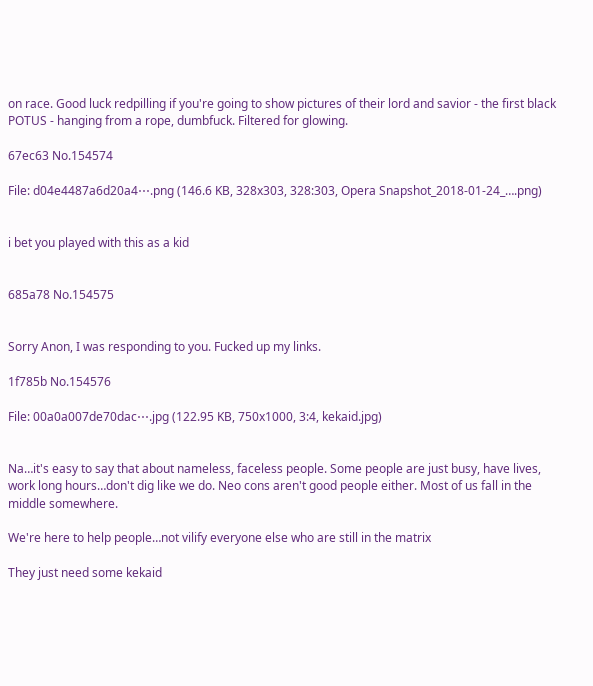on race. Good luck redpilling if you're going to show pictures of their lord and savior - the first black POTUS - hanging from a rope, dumbfuck. Filtered for glowing.

67ec63 No.154574

File: d04e4487a6d20a4⋯.png (146.6 KB, 328x303, 328:303, Opera Snapshot_2018-01-24_….png)


i bet you played with this as a kid


685a78 No.154575


Sorry Anon, I was responding to you. Fucked up my links.

1f785b No.154576

File: 00a0a007de70dac⋯.jpg (122.95 KB, 750x1000, 3:4, kekaid.jpg)


Na…it's easy to say that about nameless, faceless people. Some people are just busy, have lives, work long hours…don't dig like we do. Neo cons aren't good people either. Most of us fall in the middle somewhere.

We're here to help people…not vilify everyone else who are still in the matrix

They just need some kekaid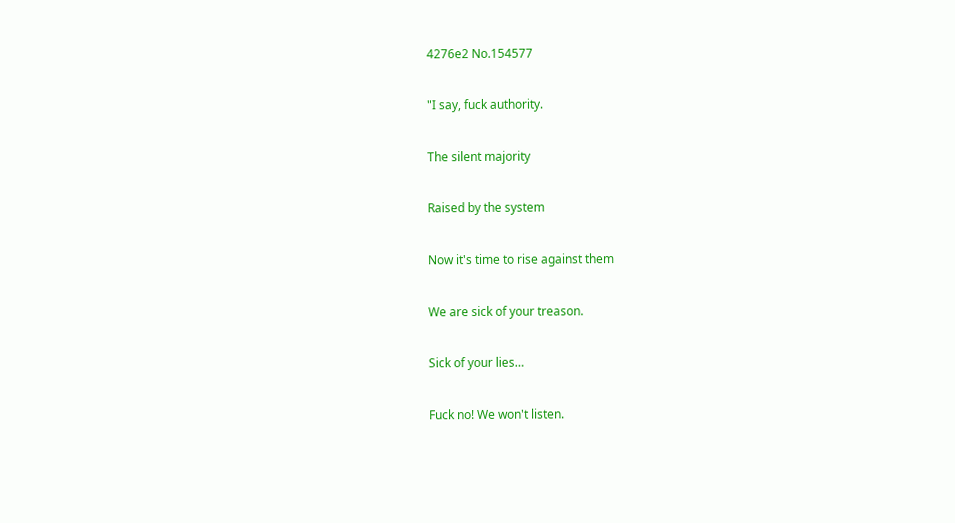4276e2 No.154577

"I say, fuck authority.

The silent majority

Raised by the system

Now it's time to rise against them

We are sick of your treason.

Sick of your lies…

Fuck no! We won't listen.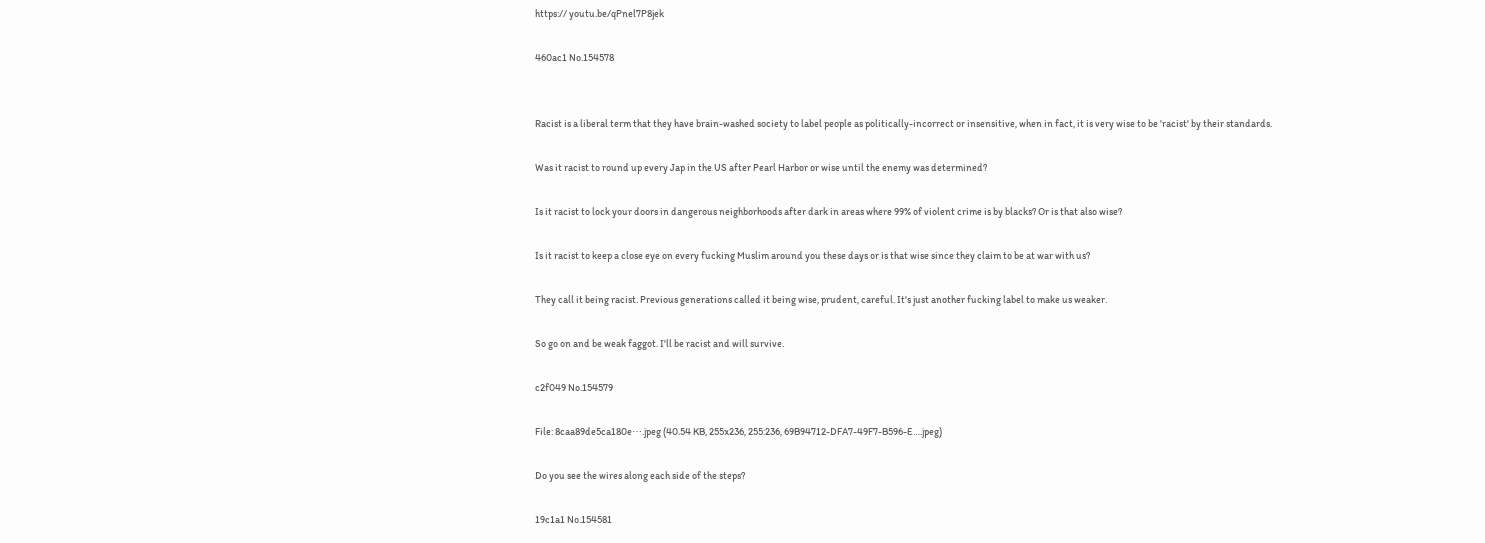https:// youtu.be/qPnel7P8jek

460ac1 No.154578


Racist is a liberal term that they have brain-washed society to label people as politically-incorrect or insensitive, when in fact, it is very wise to be 'racist' by their standards.

Was it racist to round up every Jap in the US after Pearl Harbor or wise until the enemy was determined?

Is it racist to lock your doors in dangerous neighborhoods after dark in areas where 99% of violent crime is by blacks? Or is that also wise?

Is it racist to keep a close eye on every fucking Muslim around you these days or is that wise since they claim to be at war with us?

They call it being racist. Previous generations called it being wise, prudent, careful. It's just another fucking label to make us weaker.

So go on and be weak faggot. I'll be racist and will survive.

c2f049 No.154579

File: 8caa89de5ca180e⋯.jpeg (40.54 KB, 255x236, 255:236, 69B94712-DFA7-49F7-B596-E….jpeg)

Do you see the wires along each side of the steps?

19c1a1 No.154581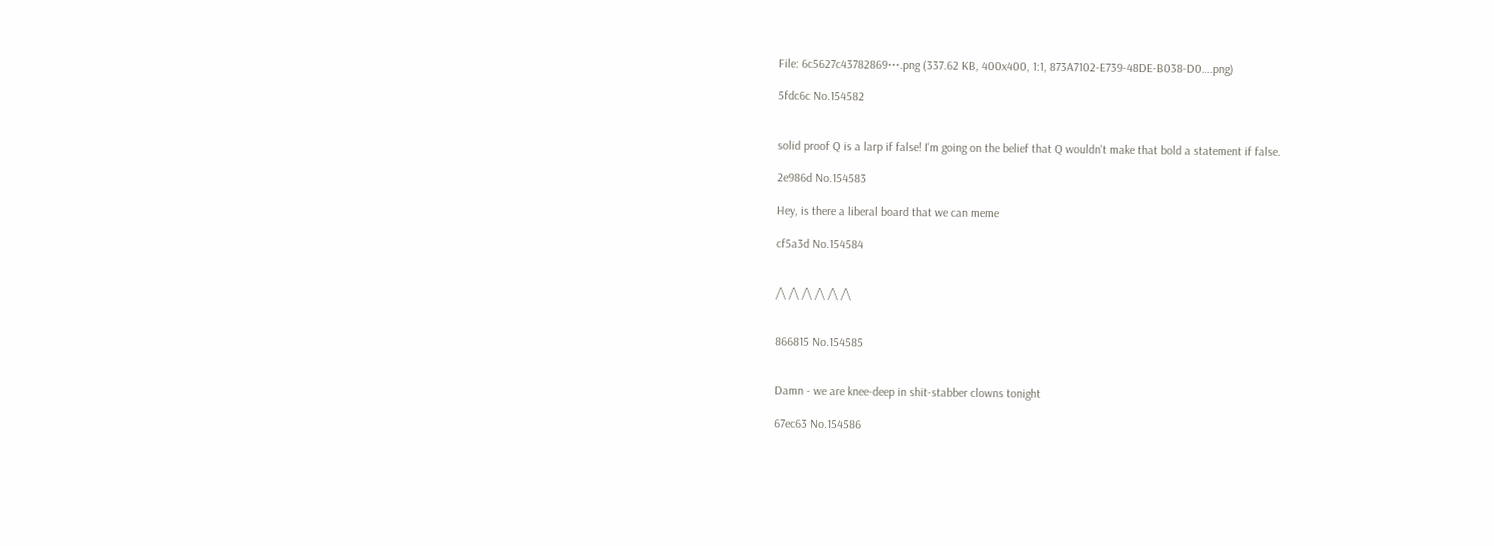File: 6c5627c43782869⋯.png (337.62 KB, 400x400, 1:1, 873A7102-E739-48DE-B038-D0….png)

5fdc6c No.154582


solid proof Q is a larp if false! I'm going on the belief that Q wouldn't make that bold a statement if false.

2e986d No.154583

Hey, is there a liberal board that we can meme

cf5a3d No.154584


/\ /\ /\ /\ /\ /\


866815 No.154585


Damn - we are knee-deep in shit-stabber clowns tonight

67ec63 No.154586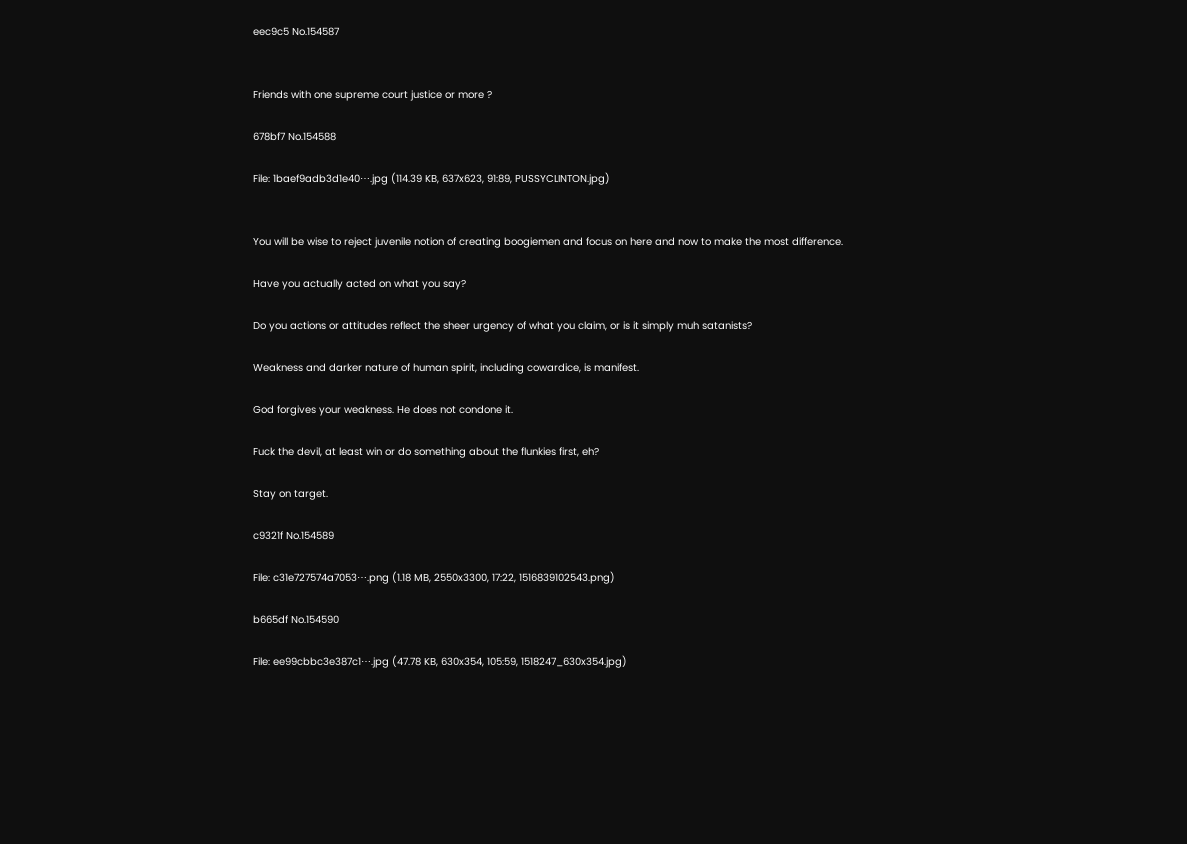eec9c5 No.154587


Friends with one supreme court justice or more ?

678bf7 No.154588

File: 1baef9adb3d1e40⋯.jpg (114.39 KB, 637x623, 91:89, PUSSYCLINTON.jpg)


You will be wise to reject juvenile notion of creating boogiemen and focus on here and now to make the most difference.

Have you actually acted on what you say?

Do you actions or attitudes reflect the sheer urgency of what you claim, or is it simply muh satanists?

Weakness and darker nature of human spirit, including cowardice, is manifest.

God forgives your weakness. He does not condone it.

Fuck the devil, at least win or do something about the flunkies first, eh?

Stay on target.

c9321f No.154589

File: c31e727574a7053⋯.png (1.18 MB, 2550x3300, 17:22, 1516839102543.png)

b665df No.154590

File: ee99cbbc3e387c1⋯.jpg (47.78 KB, 630x354, 105:59, 1518247_630x354.jpg)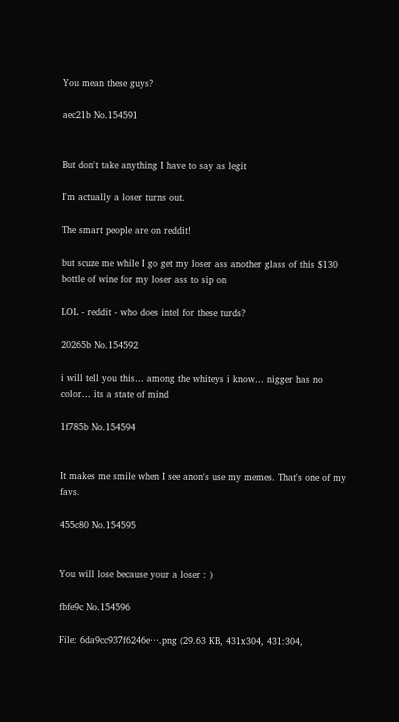You mean these guys?

aec21b No.154591


But don't take anything I have to say as legit

I'm actually a loser turns out.

The smart people are on reddit!

but scuze me while I go get my loser ass another glass of this $130 bottle of wine for my loser ass to sip on

LOL - reddit - who does intel for these turds?

20265b No.154592

i will tell you this… among the whiteys i know… nigger has no color… its a state of mind

1f785b No.154594


It makes me smile when I see anon's use my memes. That's one of my favs.

455c80 No.154595


You will lose because your a loser : )

fbfe9c No.154596

File: 6da9cc937f6246e⋯.png (29.63 KB, 431x304, 431:304,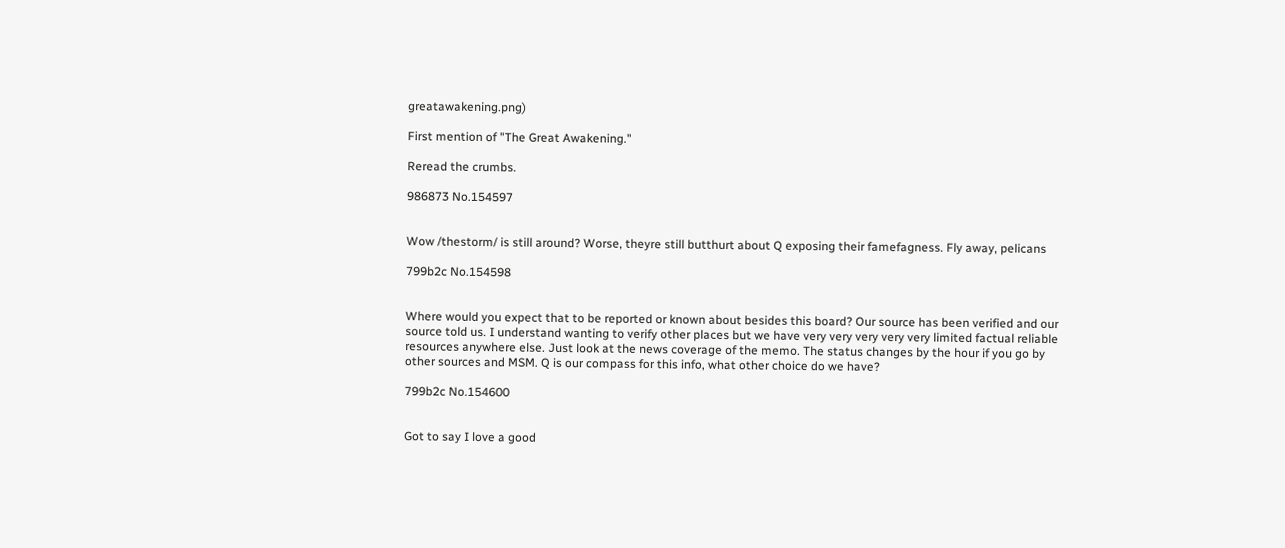greatawakening.png)

First mention of "The Great Awakening."

Reread the crumbs.

986873 No.154597


Wow /thestorm/ is still around? Worse, theyre still butthurt about Q exposing their famefagness. Fly away, pelicans

799b2c No.154598


Where would you expect that to be reported or known about besides this board? Our source has been verified and our source told us. I understand wanting to verify other places but we have very very very very very limited factual reliable resources anywhere else. Just look at the news coverage of the memo. The status changes by the hour if you go by other sources and MSM. Q is our compass for this info, what other choice do we have?

799b2c No.154600


Got to say I love a good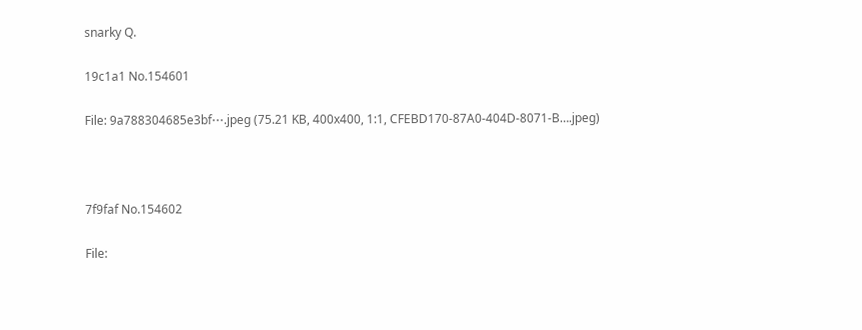snarky Q.

19c1a1 No.154601

File: 9a788304685e3bf⋯.jpeg (75.21 KB, 400x400, 1:1, CFEBD170-87A0-404D-8071-B….jpeg)



7f9faf No.154602

File: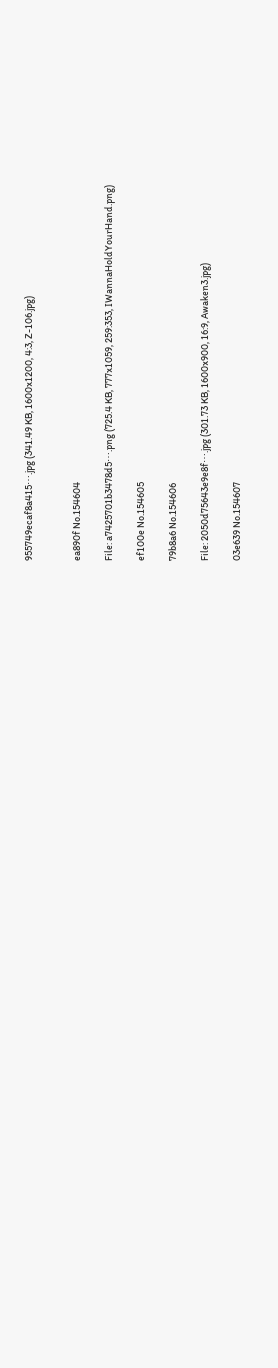955749ecaf8a415⋯.jpg (341.49 KB, 1600x1200, 4:3, Z-106.jpg)


ea890f No.154604

File: a7425701b3478d5⋯.png (725.4 KB, 777x1059, 259:353, IWannaHoldYourHand.png)

ef100e No.154605

79b8a6 No.154606

File: 2050d75643e9e8f⋯.jpg (301.73 KB, 1600x900, 16:9, Awaken3.jpg)

03e639 No.154607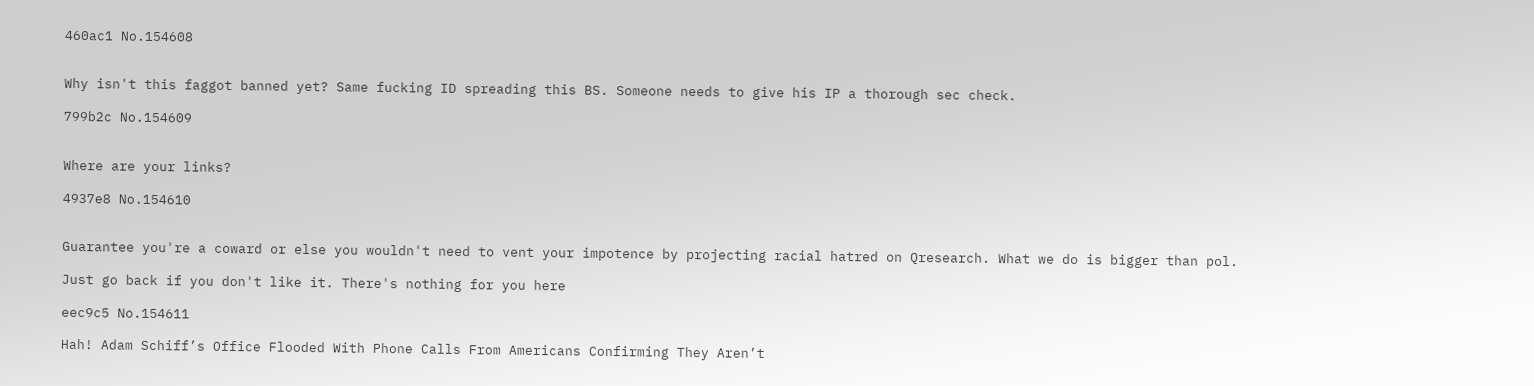460ac1 No.154608


Why isn't this faggot banned yet? Same fucking ID spreading this BS. Someone needs to give his IP a thorough sec check.

799b2c No.154609


Where are your links?

4937e8 No.154610


Guarantee you're a coward or else you wouldn't need to vent your impotence by projecting racial hatred on Qresearch. What we do is bigger than pol.

Just go back if you don't like it. There's nothing for you here

eec9c5 No.154611

Hah! Adam Schiff’s Office Flooded With Phone Calls From Americans Confirming They Aren’t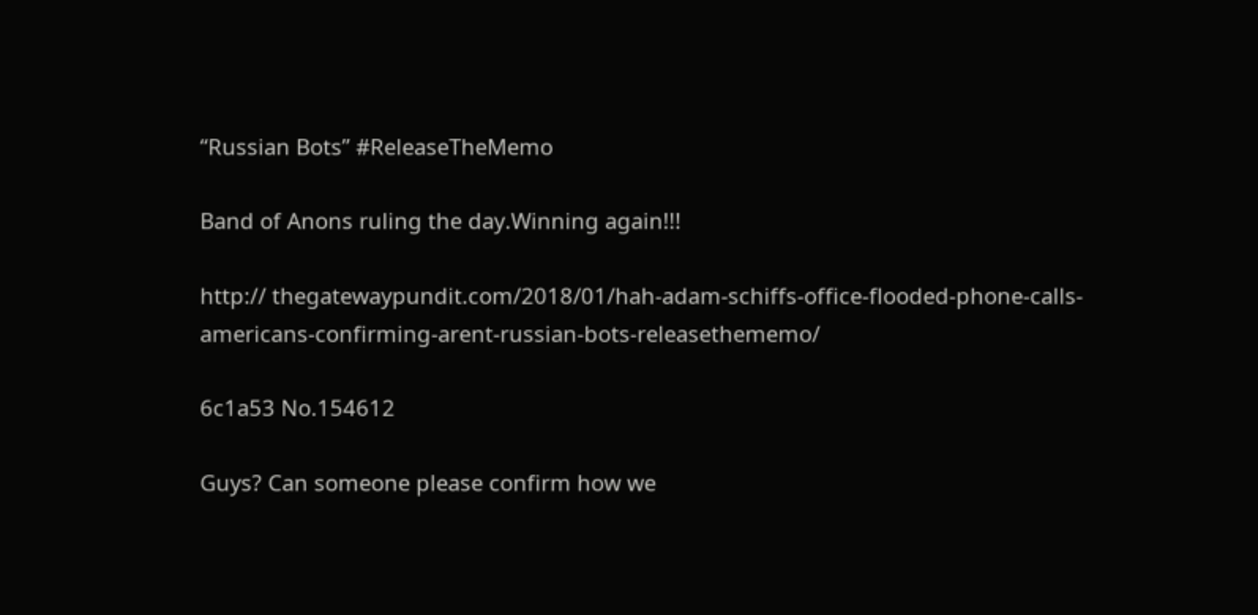“Russian Bots” #ReleaseTheMemo

Band of Anons ruling the day.Winning again!!!

http:// thegatewaypundit.com/2018/01/hah-adam-schiffs-office-flooded-phone-calls-americans-confirming-arent-russian-bots-releasethememo/

6c1a53 No.154612

Guys? Can someone please confirm how we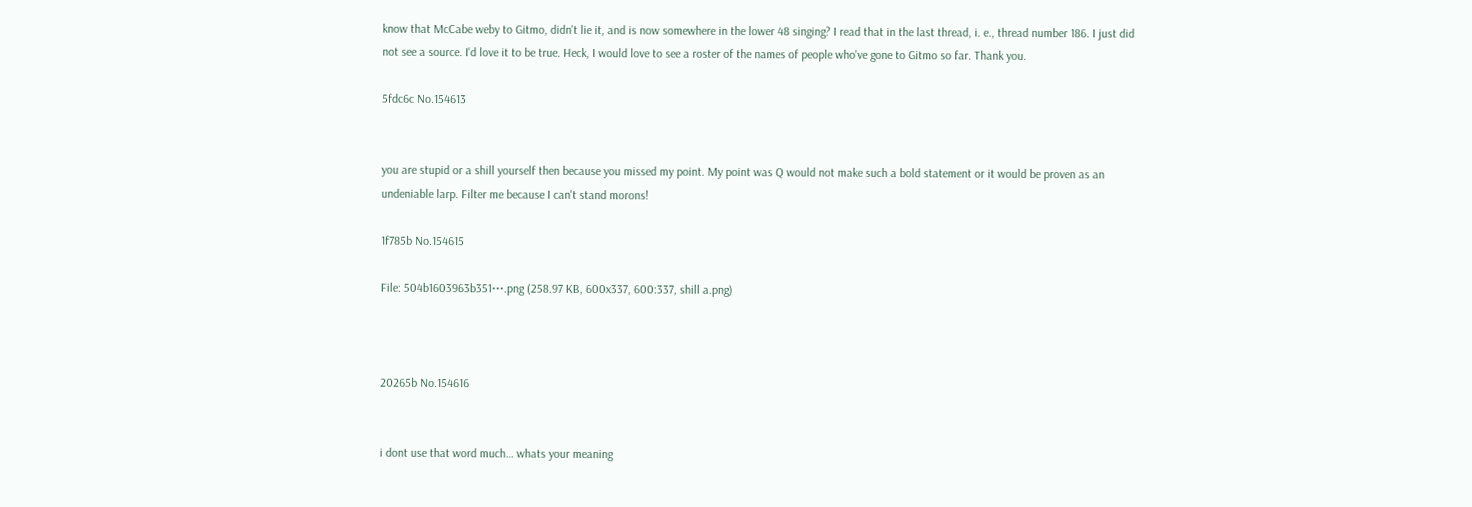know that McCabe weby to Gitmo, didn't lie it, and is now somewhere in the lower 48 singing? I read that in the last thread, i. e., thread number 186. I just did not see a source. I'd love it to be true. Heck, I would love to see a roster of the names of people who've gone to Gitmo so far. Thank you.

5fdc6c No.154613


you are stupid or a shill yourself then because you missed my point. My point was Q would not make such a bold statement or it would be proven as an undeniable larp. Filter me because I can't stand morons!

1f785b No.154615

File: 504b1603963b351⋯.png (258.97 KB, 600x337, 600:337, shill a.png)



20265b No.154616


i dont use that word much… whats your meaning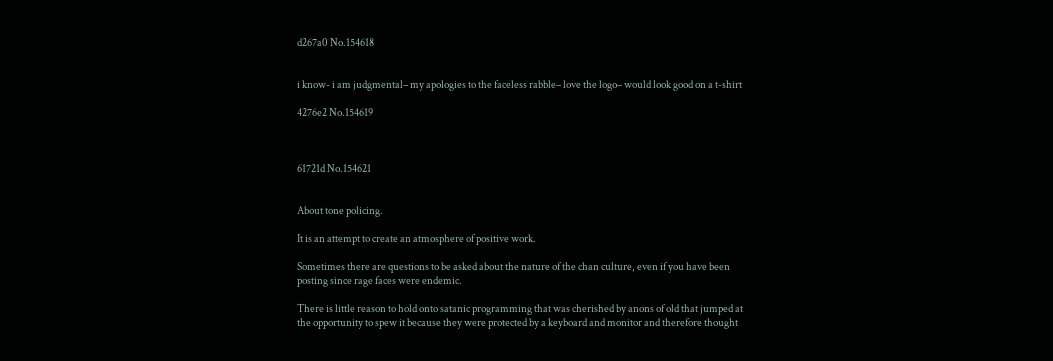d267a0 No.154618


i know- i am judgmental– my apologies to the faceless rabble– love the logo– would look good on a t-shirt

4276e2 No.154619



61721d No.154621


About tone policing.

It is an attempt to create an atmosphere of positive work.

Sometimes there are questions to be asked about the nature of the chan culture, even if you have been posting since rage faces were endemic.

There is little reason to hold onto satanic programming that was cherished by anons of old that jumped at the opportunity to spew it because they were protected by a keyboard and monitor and therefore thought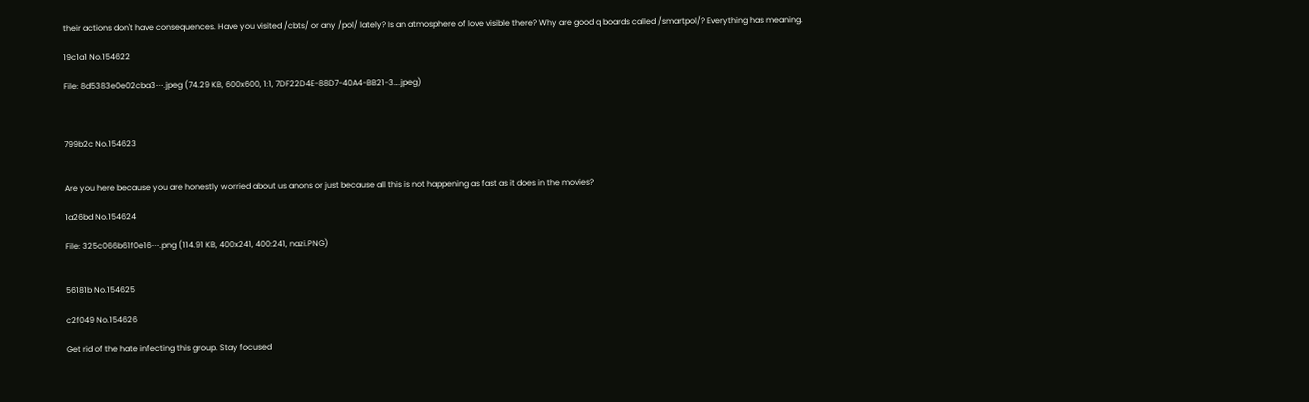their actions don't have consequences. Have you visited /cbts/ or any /pol/ lately? Is an atmosphere of love visible there? Why are good q boards called /smartpol/? Everything has meaning.

19c1a1 No.154622

File: 8d5383e0e02cba3⋯.jpeg (74.29 KB, 600x600, 1:1, 7DF22D4E-88D7-40A4-BB21-3….jpeg)



799b2c No.154623


Are you here because you are honestly worried about us anons or just because all this is not happening as fast as it does in the movies?

1a26bd No.154624

File: 325c066b61f0e16⋯.png (114.91 KB, 400x241, 400:241, nazi.PNG)


56181b No.154625

c2f049 No.154626

Get rid of the hate infecting this group. Stay focused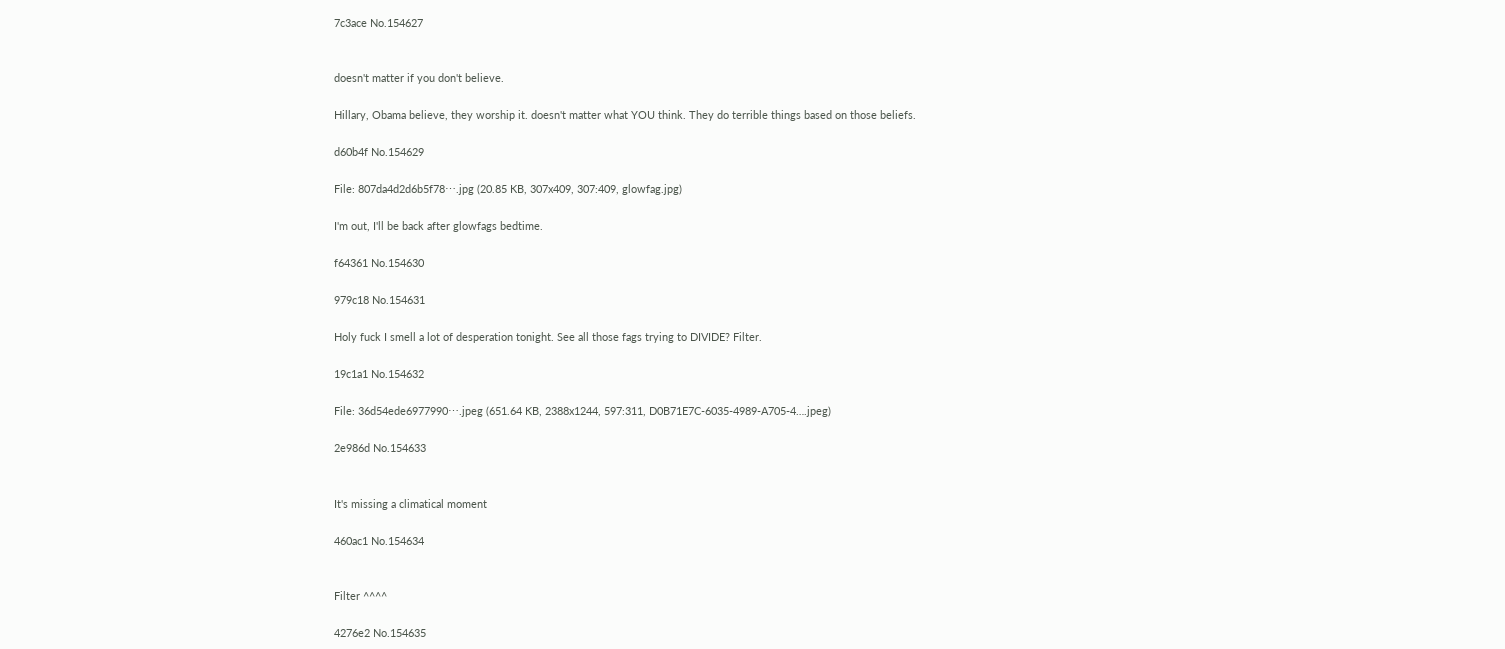7c3ace No.154627


doesn't matter if you don't believe.

Hillary, Obama believe, they worship it. doesn't matter what YOU think. They do terrible things based on those beliefs.

d60b4f No.154629

File: 807da4d2d6b5f78⋯.jpg (20.85 KB, 307x409, 307:409, glowfag.jpg)

I'm out, I'll be back after glowfags bedtime.

f64361 No.154630

979c18 No.154631

Holy fuck I smell a lot of desperation tonight. See all those fags trying to DIVIDE? Filter.

19c1a1 No.154632

File: 36d54ede6977990⋯.jpeg (651.64 KB, 2388x1244, 597:311, D0B71E7C-6035-4989-A705-4….jpeg)

2e986d No.154633


It's missing a climatical moment

460ac1 No.154634


Filter ^^^^

4276e2 No.154635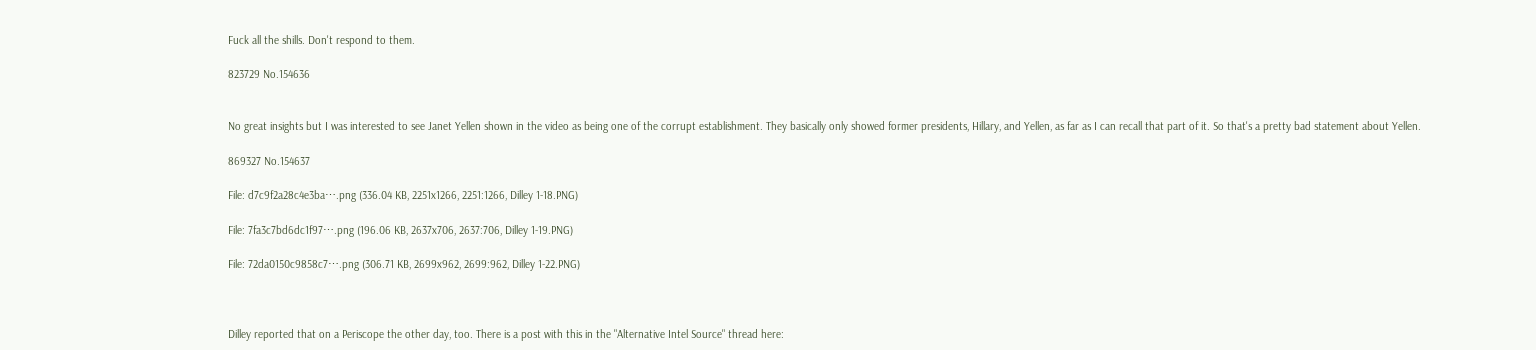Fuck all the shills. Don't respond to them.

823729 No.154636


No great insights but I was interested to see Janet Yellen shown in the video as being one of the corrupt establishment. They basically only showed former presidents, Hillary, and Yellen, as far as I can recall that part of it. So that's a pretty bad statement about Yellen.

869327 No.154637

File: d7c9f2a28c4e3ba⋯.png (336.04 KB, 2251x1266, 2251:1266, Dilley 1-18.PNG)

File: 7fa3c7bd6dc1f97⋯.png (196.06 KB, 2637x706, 2637:706, Dilley 1-19.PNG)

File: 72da0150c9858c7⋯.png (306.71 KB, 2699x962, 2699:962, Dilley 1-22.PNG)



Dilley reported that on a Periscope the other day, too. There is a post with this in the "Alternative Intel Source" thread here: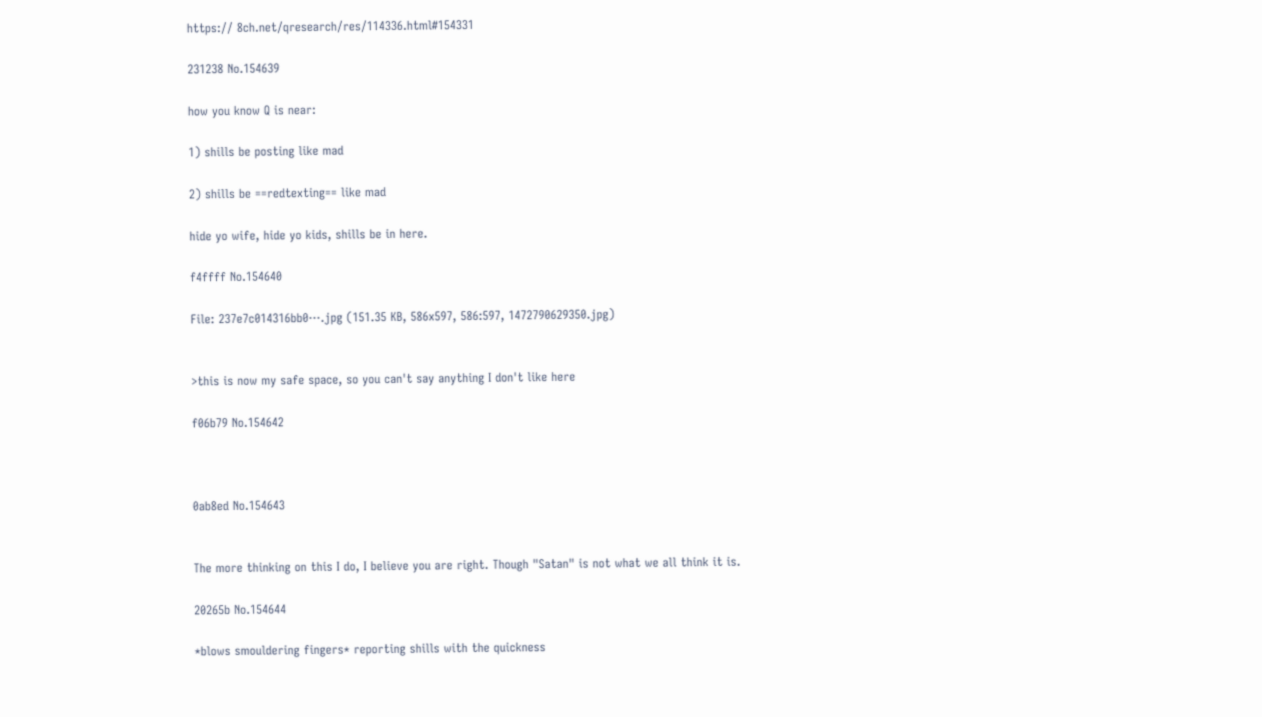https:// 8ch.net/qresearch/res/114336.html#154331

231238 No.154639

how you know Q is near:

1) shills be posting like mad

2) shills be ==redtexting== like mad

hide yo wife, hide yo kids, shills be in here.

f4ffff No.154640

File: 237e7c014316bb0⋯.jpg (151.35 KB, 586x597, 586:597, 1472790629350.jpg)


>this is now my safe space, so you can't say anything I don't like here

f06b79 No.154642



0ab8ed No.154643


The more thinking on this I do, I believe you are right. Though "Satan" is not what we all think it is.

20265b No.154644

*blows smouldering fingers* reporting shills with the quickness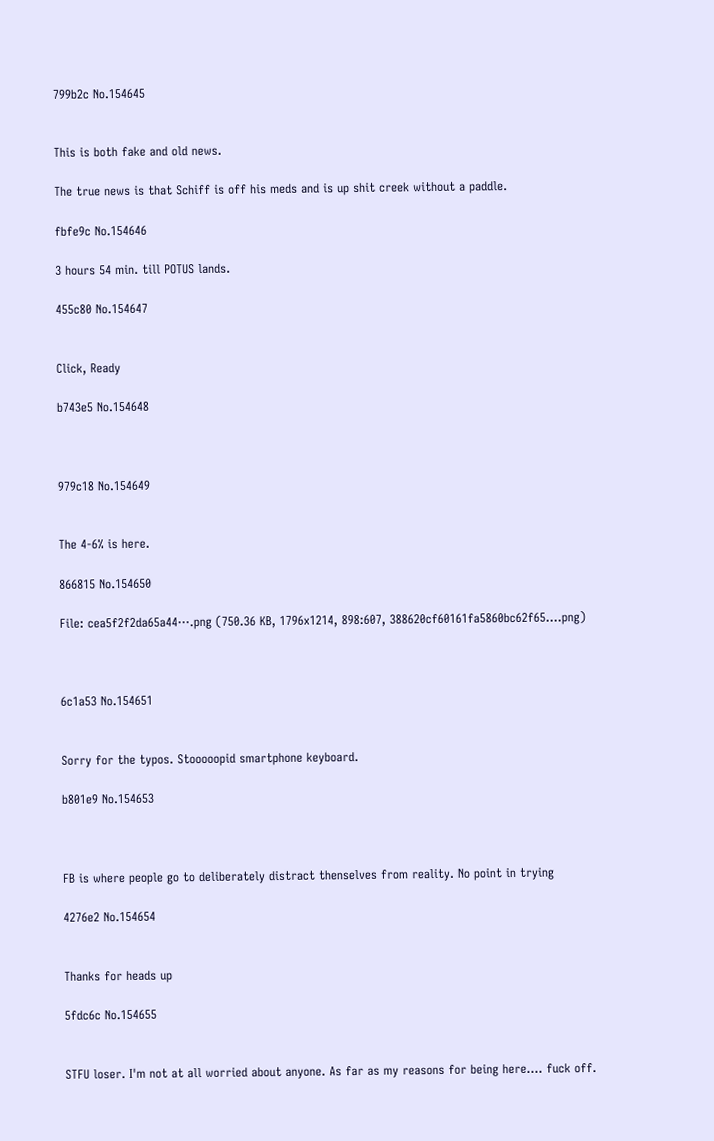799b2c No.154645


This is both fake and old news.

The true news is that Schiff is off his meds and is up shit creek without a paddle.

fbfe9c No.154646

3 hours 54 min. till POTUS lands.

455c80 No.154647


Click, Ready

b743e5 No.154648



979c18 No.154649


The 4-6% is here.

866815 No.154650

File: cea5f2f2da65a44⋯.png (750.36 KB, 1796x1214, 898:607, 388620cf60161fa5860bc62f65….png)



6c1a53 No.154651


Sorry for the typos. Stooooopid smartphone keyboard.

b801e9 No.154653



FB is where people go to deliberately distract thenselves from reality. No point in trying

4276e2 No.154654


Thanks for heads up

5fdc6c No.154655


STFU loser. I'm not at all worried about anyone. As far as my reasons for being here…. fuck off.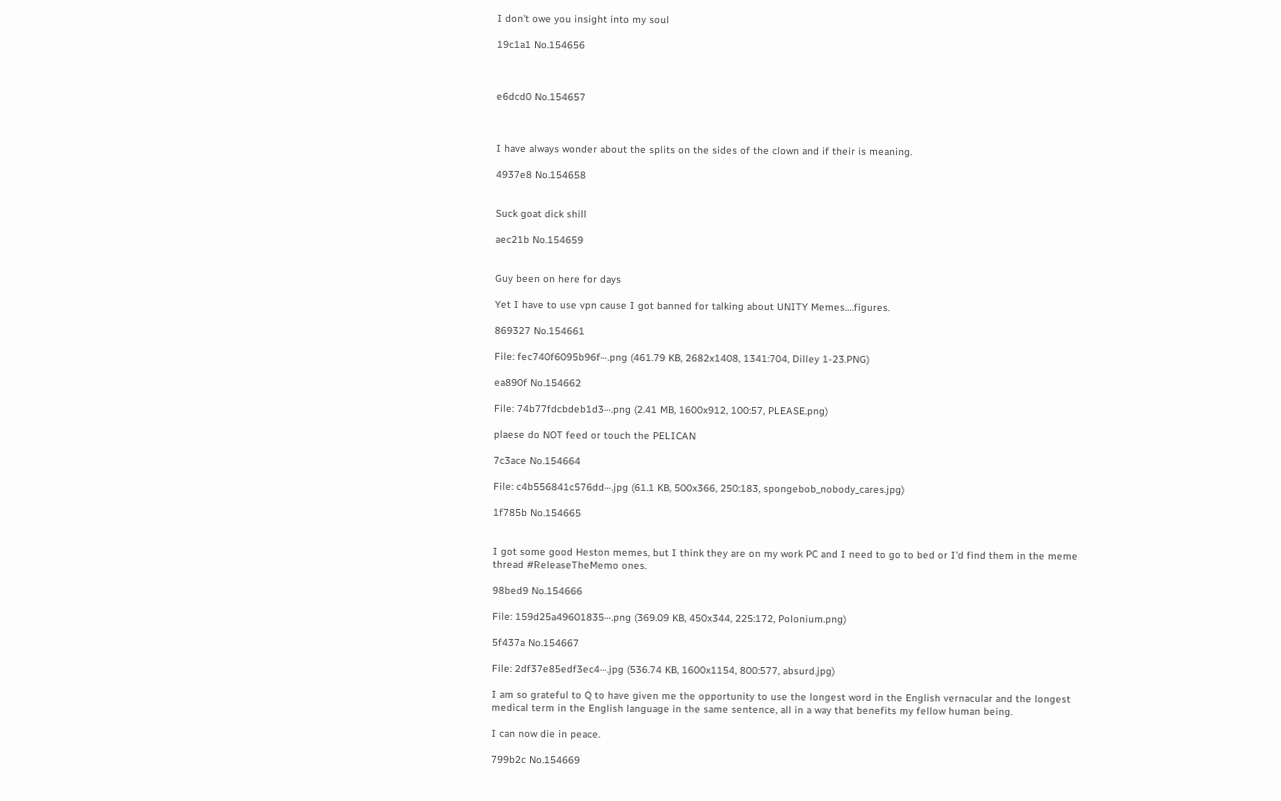I don't owe you insight into my soul

19c1a1 No.154656



e6dcd0 No.154657



I have always wonder about the splits on the sides of the clown and if their is meaning.

4937e8 No.154658


Suck goat dick shill

aec21b No.154659


Guy been on here for days

Yet I have to use vpn cause I got banned for talking about UNITY Memes….figures.

869327 No.154661

File: fec740f6095b96f⋯.png (461.79 KB, 2682x1408, 1341:704, Dilley 1-23.PNG)

ea890f No.154662

File: 74b77fdcbdeb1d3⋯.png (2.41 MB, 1600x912, 100:57, PLEASE.png)

plaese do NOT feed or touch the PELICAN

7c3ace No.154664

File: c4b556841c576dd⋯.jpg (61.1 KB, 500x366, 250:183, spongebob_nobody_cares.jpg)

1f785b No.154665


I got some good Heston memes, but I think they are on my work PC and I need to go to bed or I'd find them in the meme thread #ReleaseTheMemo ones.

98bed9 No.154666

File: 159d25a49601835⋯.png (369.09 KB, 450x344, 225:172, Polonium.png)

5f437a No.154667

File: 2df37e85edf3ec4⋯.jpg (536.74 KB, 1600x1154, 800:577, absurd.jpg)

I am so grateful to Q to have given me the opportunity to use the longest word in the English vernacular and the longest medical term in the English language in the same sentence, all in a way that benefits my fellow human being.

I can now die in peace.

799b2c No.154669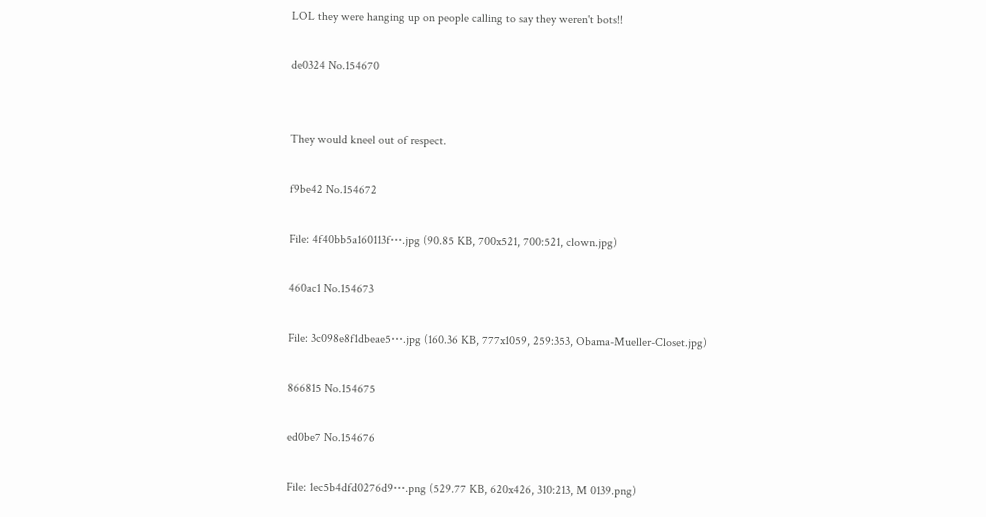LOL they were hanging up on people calling to say they weren't bots!!

de0324 No.154670


They would kneel out of respect.

f9be42 No.154672

File: 4f40bb5a160113f⋯.jpg (90.85 KB, 700x521, 700:521, clown.jpg)

460ac1 No.154673

File: 3c098e8f1dbeae5⋯.jpg (160.36 KB, 777x1059, 259:353, Obama-Mueller-Closet.jpg)

866815 No.154675

ed0be7 No.154676

File: 1ec5b4dfd0276d9⋯.png (529.77 KB, 620x426, 310:213, M 0139.png)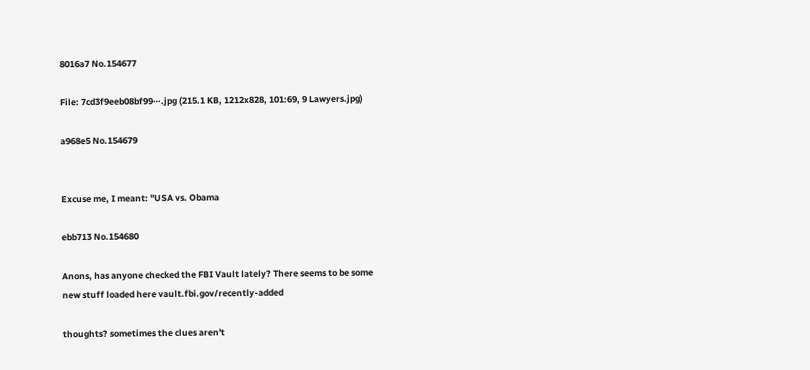8016a7 No.154677

File: 7cd3f9eeb08bf99⋯.jpg (215.1 KB, 1212x828, 101:69, 9 Lawyers.jpg)

a968e5 No.154679


Excuse me, I meant: "USA vs. Obama

ebb713 No.154680

Anons, has anyone checked the FBI Vault lately? There seems to be some new stuff loaded here vault.fbi.gov/recently-added

thoughts? sometimes the clues aren't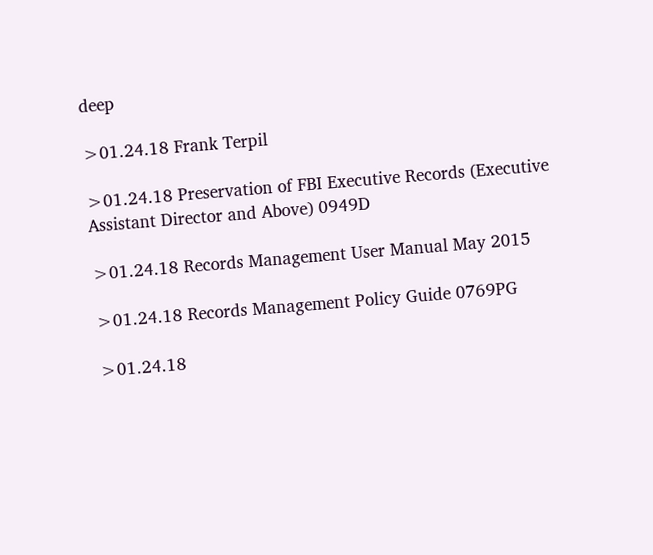deep

>01.24.18 Frank Terpil

>01.24.18 Preservation of FBI Executive Records (Executive Assistant Director and Above) 0949D

>01.24.18 Records Management User Manual May 2015

>01.24.18 Records Management Policy Guide 0769PG

>01.24.18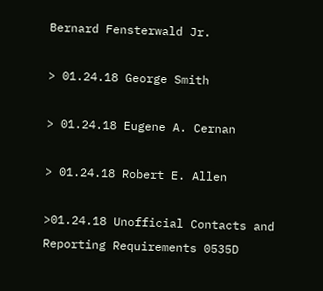Bernard Fensterwald Jr.

> 01.24.18 George Smith

> 01.24.18 Eugene A. Cernan

> 01.24.18 Robert E. Allen

>01.24.18 Unofficial Contacts and Reporting Requirements 0535D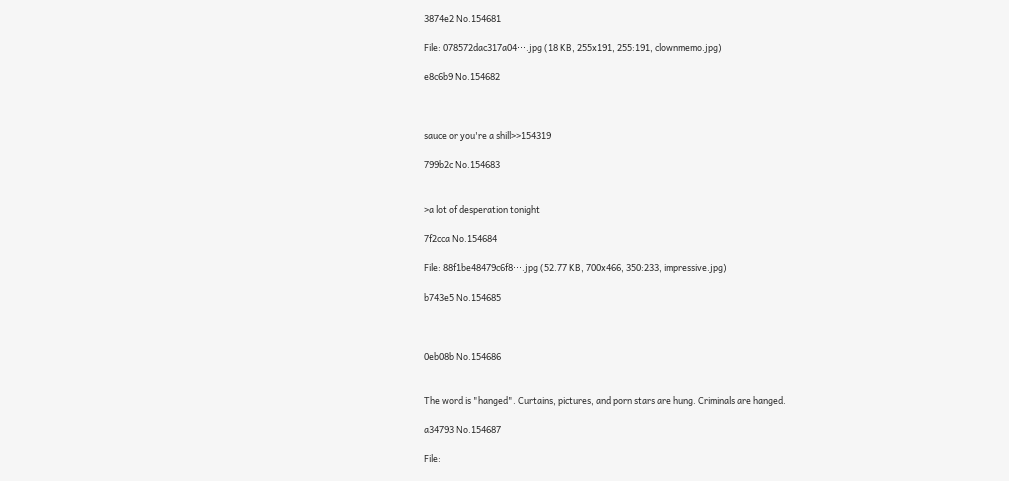3874e2 No.154681

File: 078572dac317a04⋯.jpg (18 KB, 255x191, 255:191, clownmemo.jpg)

e8c6b9 No.154682



sauce or you're a shill>>154319

799b2c No.154683


>a lot of desperation tonight

7f2cca No.154684

File: 88f1be48479c6f8⋯.jpg (52.77 KB, 700x466, 350:233, impressive.jpg)

b743e5 No.154685



0eb08b No.154686


The word is "hanged". Curtains, pictures, and porn stars are hung. Criminals are hanged.

a34793 No.154687

File: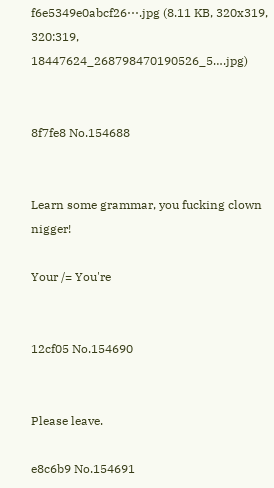f6e5349e0abcf26⋯.jpg (8.11 KB, 320x319, 320:319, 18447624_268798470190526_5….jpg)


8f7fe8 No.154688


Learn some grammar, you fucking clown nigger!

Your /= You're


12cf05 No.154690


Please leave.

e8c6b9 No.154691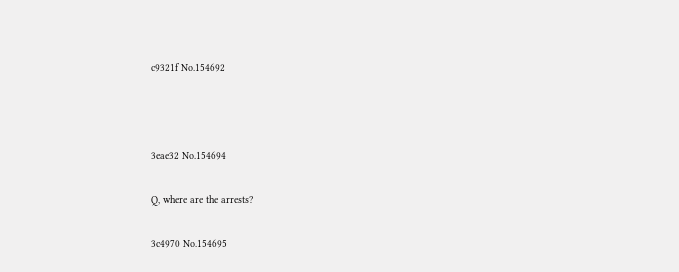c9321f No.154692



3eae32 No.154694

Q, where are the arrests?

3c4970 No.154695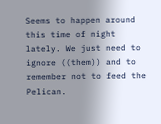Seems to happen around this time of night lately. We just need to ignore ((them)) and to remember not to feed the Pelican.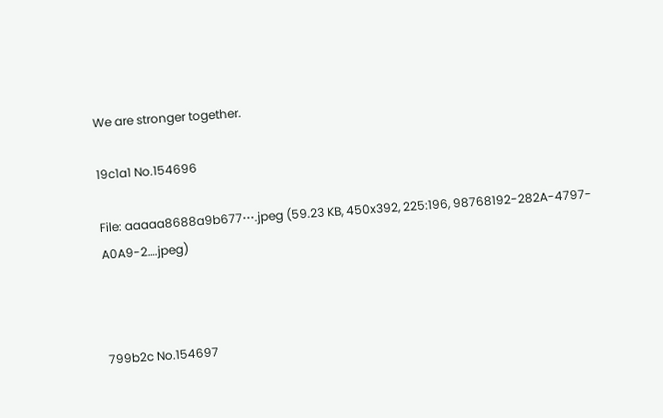We are stronger together.

19c1a1 No.154696

File: aaaaa8688a9b677⋯.jpeg (59.23 KB, 450x392, 225:196, 98768192-282A-4797-A0A9-2….jpeg)



799b2c No.154697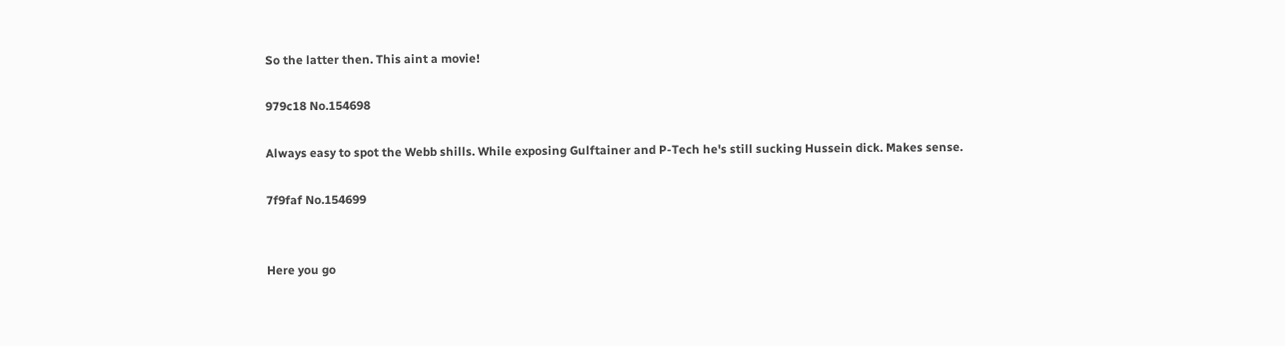So the latter then. This aint a movie!

979c18 No.154698

Always easy to spot the Webb shills. While exposing Gulftainer and P-Tech he's still sucking Hussein dick. Makes sense.

7f9faf No.154699


Here you go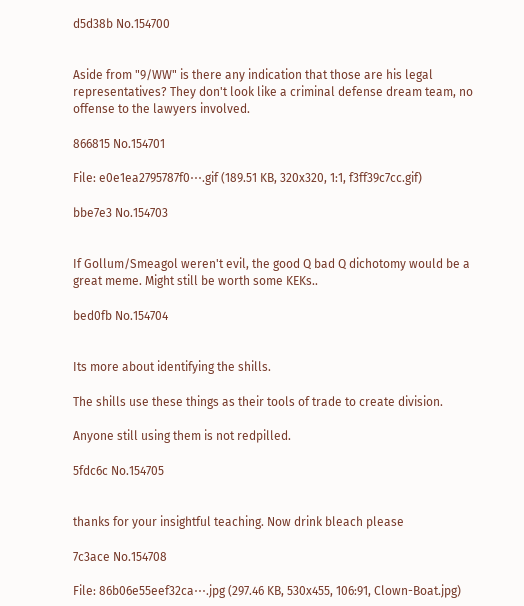d5d38b No.154700


Aside from "9/WW" is there any indication that those are his legal representatives? They don't look like a criminal defense dream team, no offense to the lawyers involved.

866815 No.154701

File: e0e1ea2795787f0⋯.gif (189.51 KB, 320x320, 1:1, f3ff39c7cc.gif)

bbe7e3 No.154703


If Gollum/Smeagol weren't evil, the good Q bad Q dichotomy would be a great meme. Might still be worth some KEKs..

bed0fb No.154704


Its more about identifying the shills.

The shills use these things as their tools of trade to create division.

Anyone still using them is not redpilled.

5fdc6c No.154705


thanks for your insightful teaching. Now drink bleach please

7c3ace No.154708

File: 86b06e55eef32ca⋯.jpg (297.46 KB, 530x455, 106:91, Clown-Boat.jpg)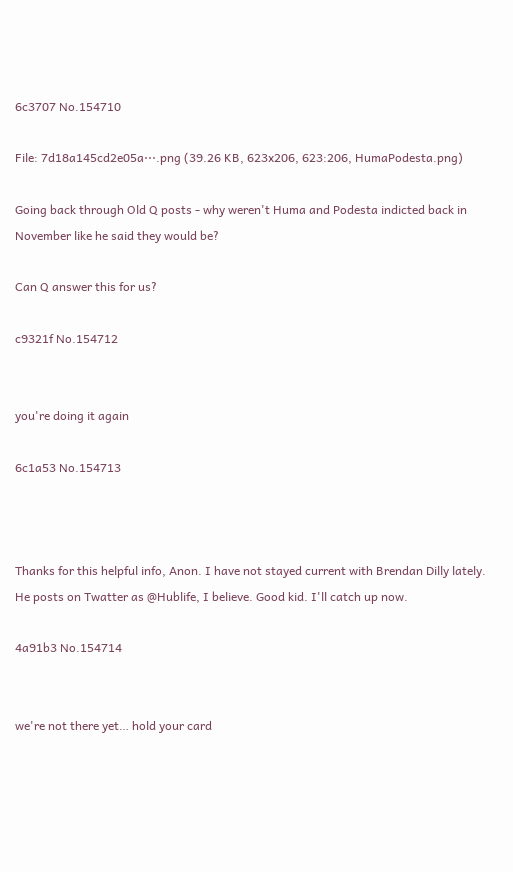6c3707 No.154710

File: 7d18a145cd2e05a⋯.png (39.26 KB, 623x206, 623:206, HumaPodesta.png)

Going back through Old Q posts - why weren't Huma and Podesta indicted back in November like he said they would be?

Can Q answer this for us?

c9321f No.154712


you're doing it again

6c1a53 No.154713



Thanks for this helpful info, Anon. I have not stayed current with Brendan Dilly lately. He posts on Twatter as @Hublife, I believe. Good kid. I'll catch up now.

4a91b3 No.154714


we're not there yet… hold your card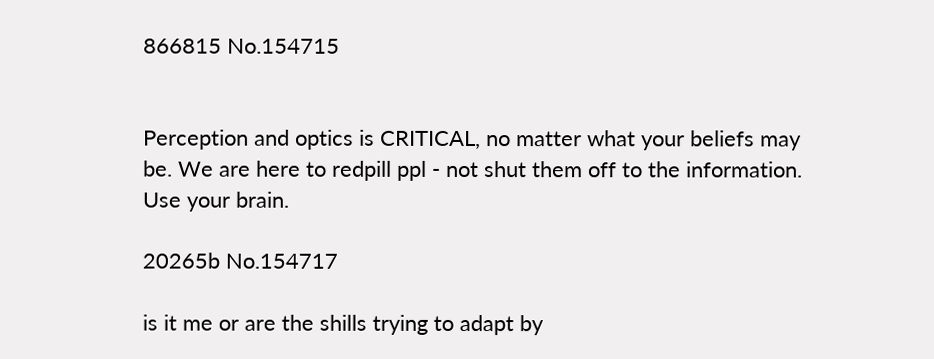866815 No.154715


Perception and optics is CRITICAL, no matter what your beliefs may be. We are here to redpill ppl - not shut them off to the information. Use your brain.

20265b No.154717

is it me or are the shills trying to adapt by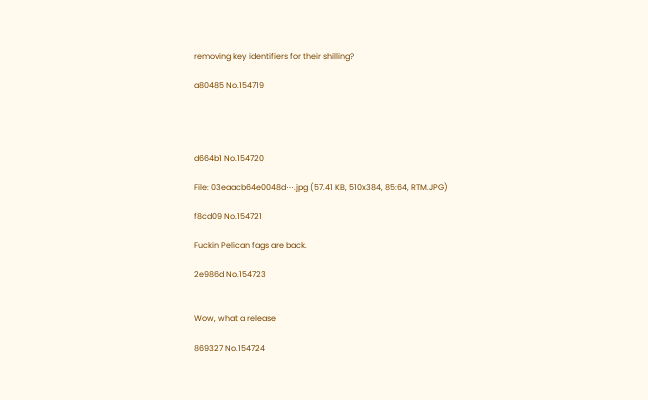removing key identifiers for their shilling?

a80485 No.154719




d664b1 No.154720

File: 03eaacb64e0048d⋯.jpg (57.41 KB, 510x384, 85:64, RTM.JPG)

f8cd09 No.154721

Fuckin Pelican fags are back.

2e986d No.154723


Wow, what a release

869327 No.154724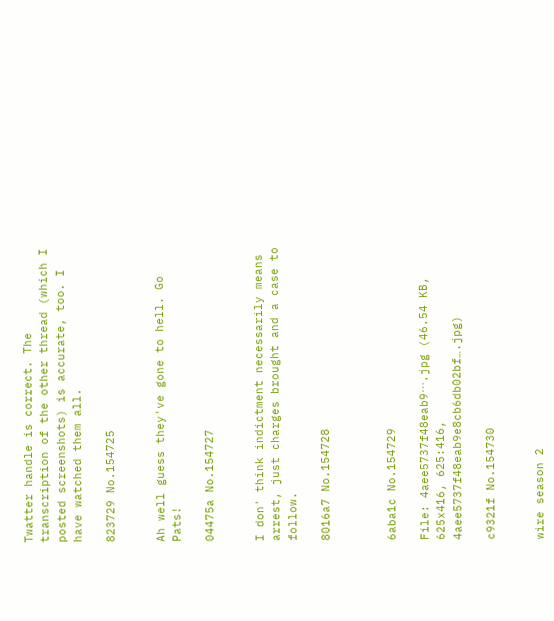Twatter handle is correct. The transcription of the other thread (which I posted screenshots) is accurate, too. I have watched them all.

823729 No.154725


Ah well guess they've gone to hell. Go Pats!

04475a No.154727


I don' think indictment necessarily means arrest, just charges brought and a case to follow.

8016a7 No.154728



6aba1c No.154729

File: 4aee5737f48eab9⋯.jpg (46.54 KB, 625x416, 625:416, 4aee5737f48eab9e8cb6db02bf….jpg)

c9321f No.154730


wire season 2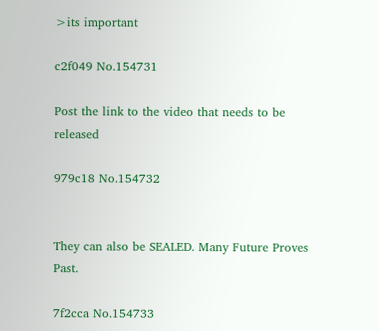>its important

c2f049 No.154731

Post the link to the video that needs to be released

979c18 No.154732


They can also be SEALED. Many Future Proves Past.

7f2cca No.154733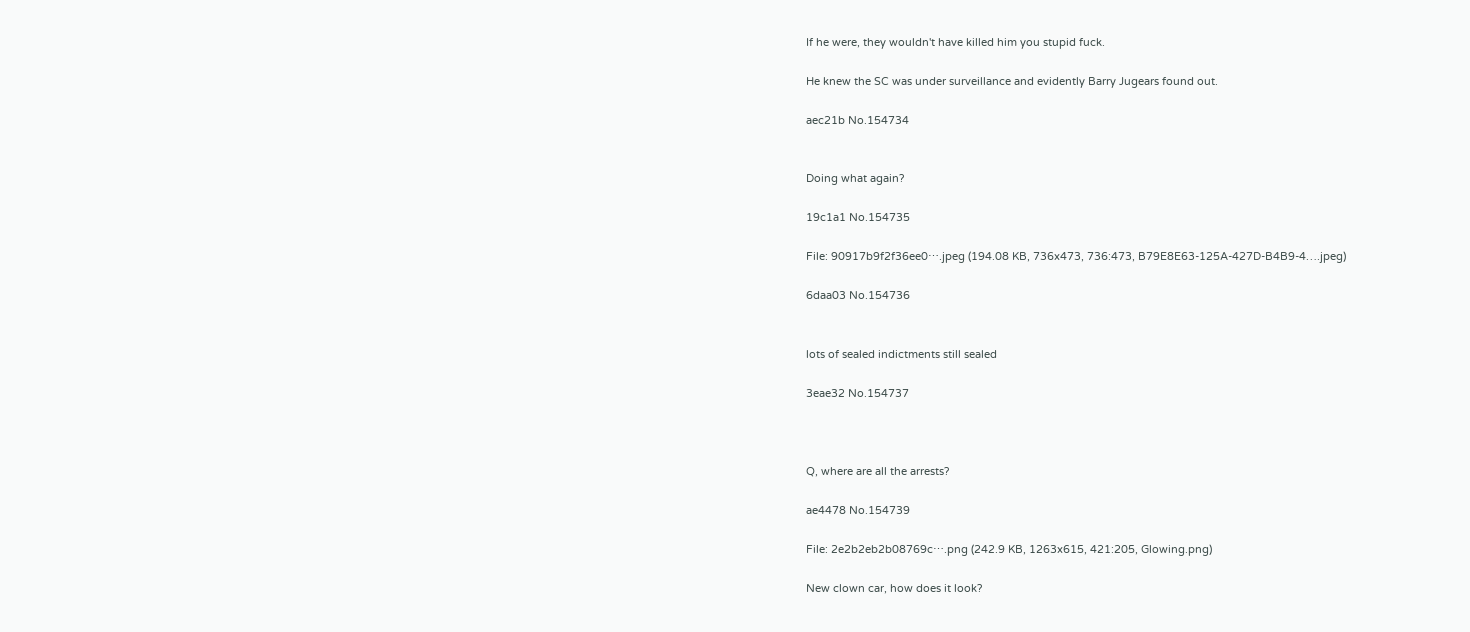If he were, they wouldn't have killed him you stupid fuck.

He knew the SC was under surveillance and evidently Barry Jugears found out.

aec21b No.154734


Doing what again?

19c1a1 No.154735

File: 90917b9f2f36ee0⋯.jpeg (194.08 KB, 736x473, 736:473, B79E8E63-125A-427D-B4B9-4….jpeg)

6daa03 No.154736


lots of sealed indictments still sealed

3eae32 No.154737



Q, where are all the arrests?

ae4478 No.154739

File: 2e2b2eb2b08769c⋯.png (242.9 KB, 1263x615, 421:205, Glowing.png)

New clown car, how does it look?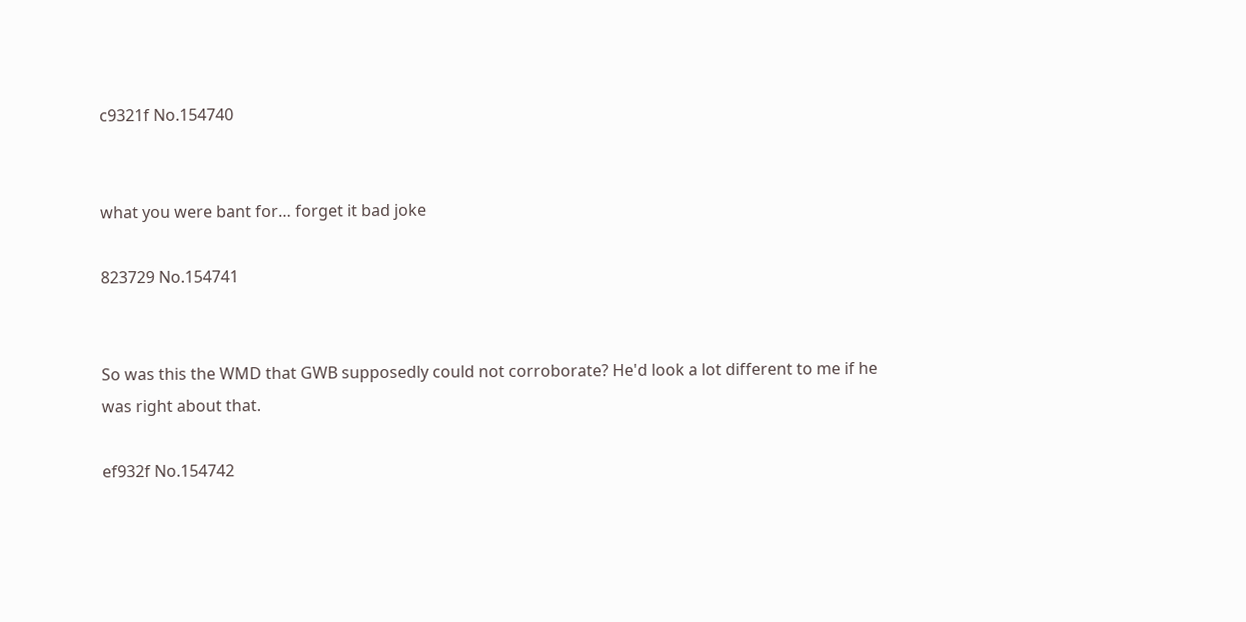c9321f No.154740


what you were bant for… forget it bad joke

823729 No.154741


So was this the WMD that GWB supposedly could not corroborate? He'd look a lot different to me if he was right about that.

ef932f No.154742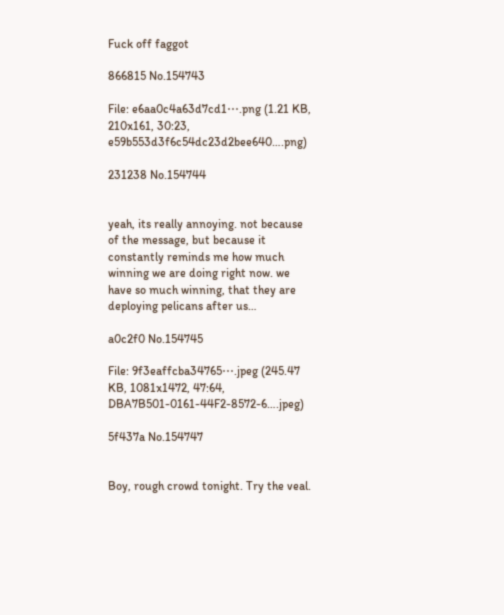Fuck off faggot

866815 No.154743

File: e6aa0c4a63d7cd1⋯.png (1.21 KB, 210x161, 30:23, e59b553d3f6c54dc23d2bee640….png)

231238 No.154744


yeah, its really annoying. not because of the message, but because it constantly reminds me how much winning we are doing right now. we have so much winning, that they are deploying pelicans after us…

a0c2f0 No.154745

File: 9f3eaffcba34765⋯.jpeg (245.47 KB, 1081x1472, 47:64, DBA7B501-0161-44F2-8572-6….jpeg)

5f437a No.154747


Boy, rough crowd tonight. Try the veal.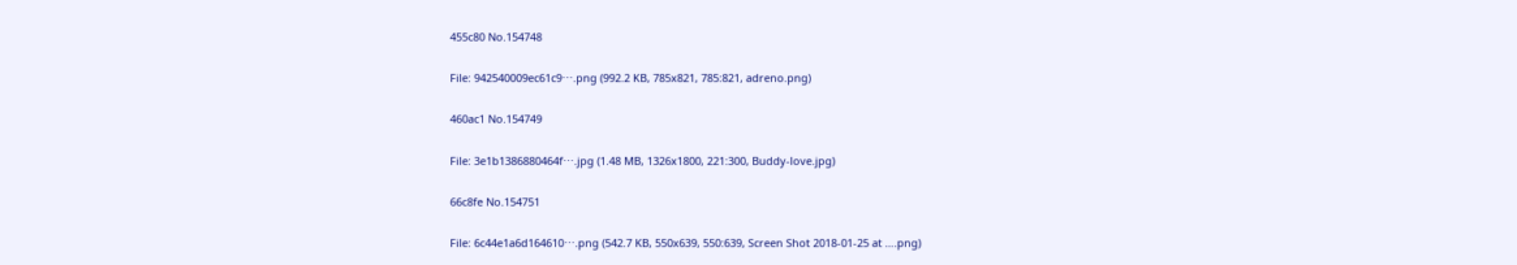455c80 No.154748

File: 942540009ec61c9⋯.png (992.2 KB, 785x821, 785:821, adreno.png)

460ac1 No.154749

File: 3e1b1386880464f⋯.jpg (1.48 MB, 1326x1800, 221:300, Buddy-love.jpg)

66c8fe No.154751

File: 6c44e1a6d164610⋯.png (542.7 KB, 550x639, 550:639, Screen Shot 2018-01-25 at ….png)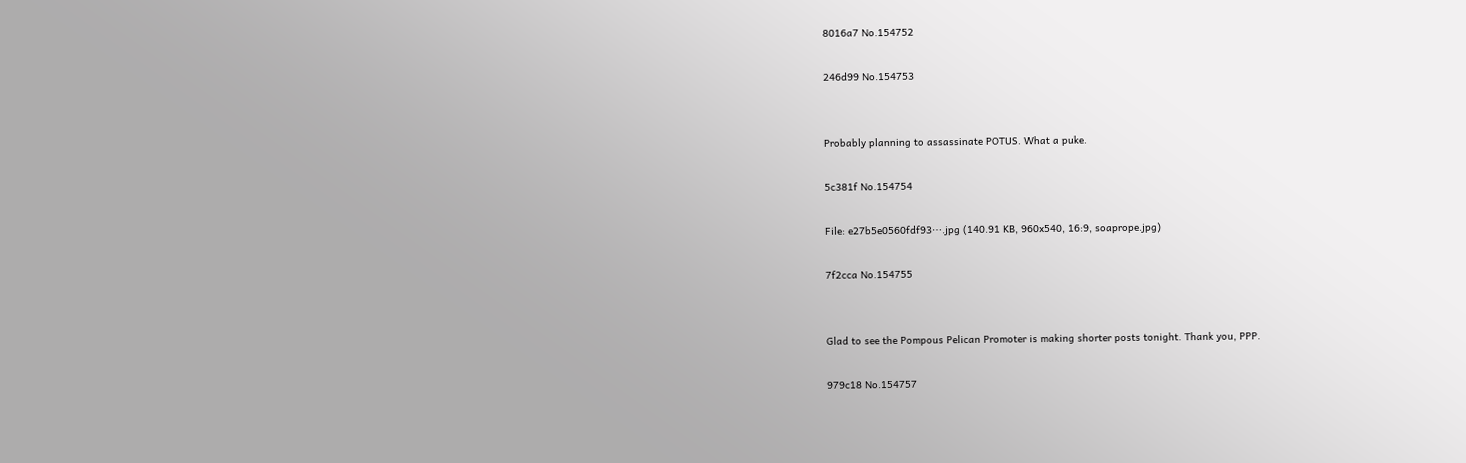8016a7 No.154752

246d99 No.154753


Probably planning to assassinate POTUS. What a puke.

5c381f No.154754

File: e27b5e0560fdf93⋯.jpg (140.91 KB, 960x540, 16:9, soaprope.jpg)

7f2cca No.154755


Glad to see the Pompous Pelican Promoter is making shorter posts tonight. Thank you, PPP.

979c18 No.154757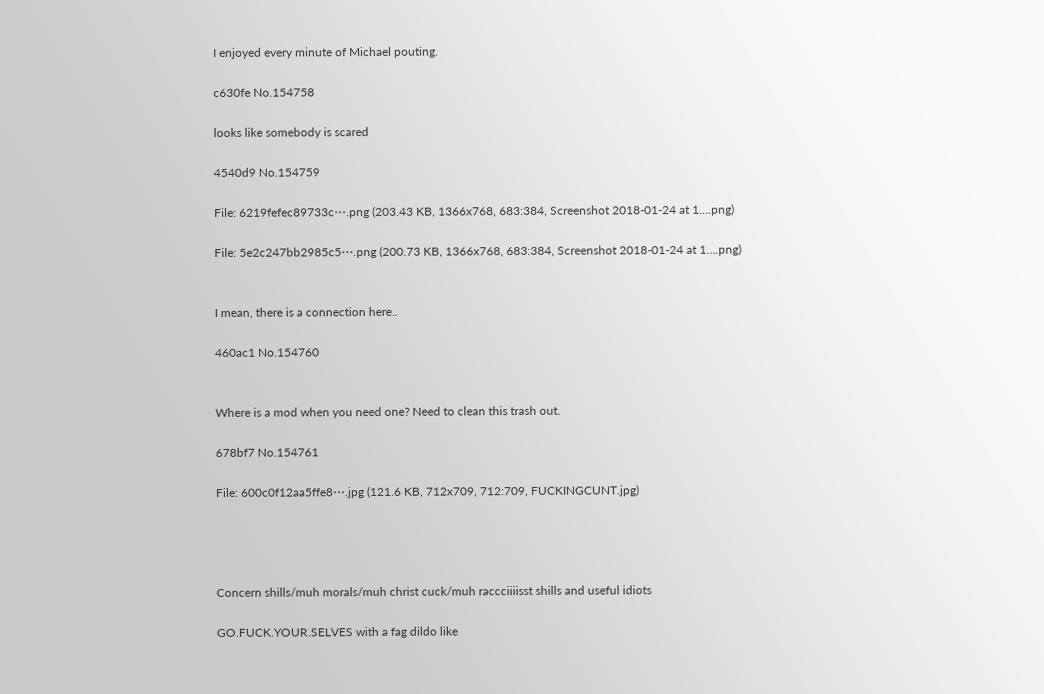I enjoyed every minute of Michael pouting.

c630fe No.154758

looks like somebody is scared

4540d9 No.154759

File: 6219fefec89733c⋯.png (203.43 KB, 1366x768, 683:384, Screenshot 2018-01-24 at 1….png)

File: 5e2c247bb2985c5⋯.png (200.73 KB, 1366x768, 683:384, Screenshot 2018-01-24 at 1….png)


I mean, there is a connection here..

460ac1 No.154760


Where is a mod when you need one? Need to clean this trash out.

678bf7 No.154761

File: 600c0f12aa5ffe8⋯.jpg (121.6 KB, 712x709, 712:709, FUCKINGCUNT.jpg)




Concern shills/muh morals/muh christ cuck/muh raccciiiisst shills and useful idiots

GO.FUCK.YOUR.SELVES with a fag dildo like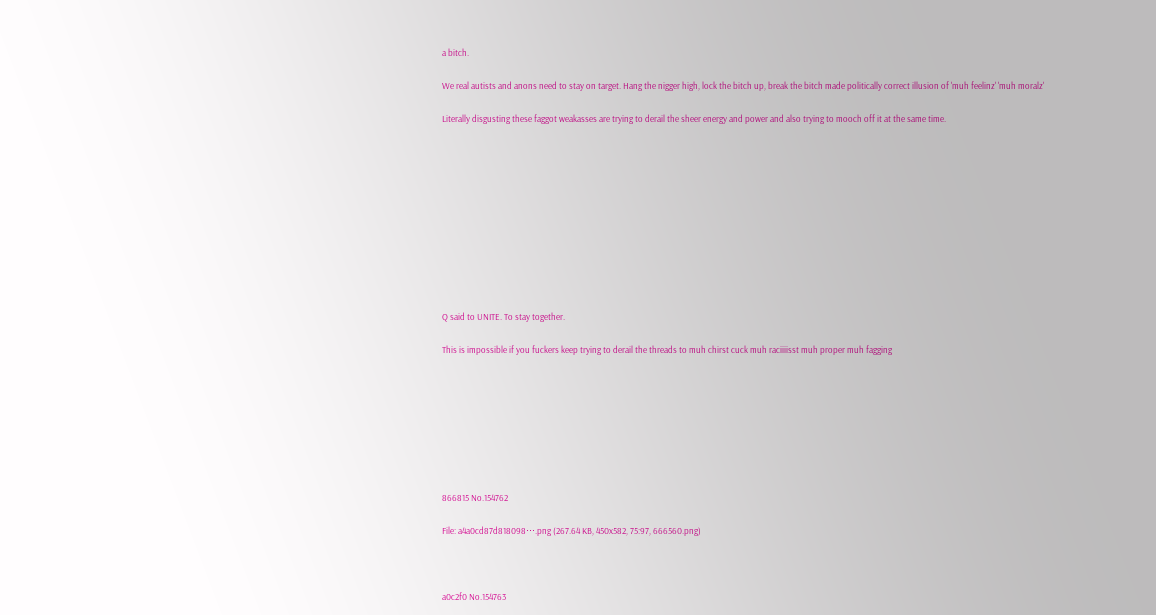a bitch.

We real autists and anons need to stay on target. Hang the nigger high, lock the bitch up, break the bitch made politically correct illusion of 'muh feelinz' 'muh moralz'

Literally disgusting these faggot weakasses are trying to derail the sheer energy and power and also trying to mooch off it at the same time.











Q said to UNITE. To stay together.

This is impossible if you fuckers keep trying to derail the threads to muh chirst cuck muh raciiiisst muh proper muh fagging








866815 No.154762

File: a4a0cd87d818098⋯.png (267.64 KB, 450x582, 75:97, 666560.png)



a0c2f0 No.154763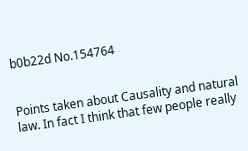b0b22d No.154764


Points taken about Causality and natural law. In fact I think that few people really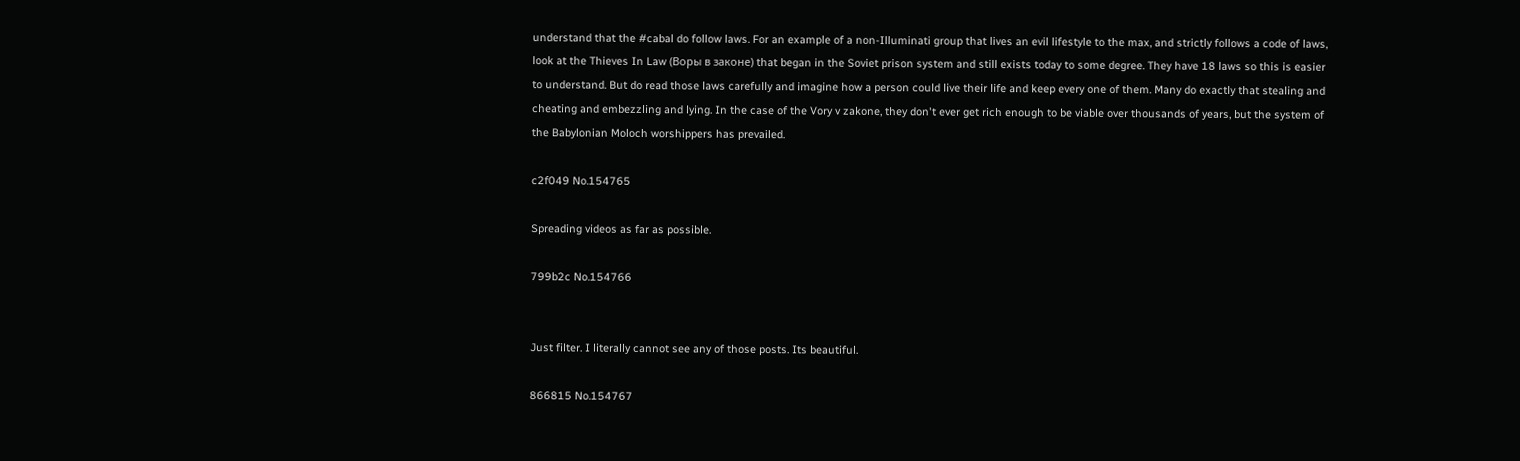understand that the #cabal do follow laws. For an example of a non-Illuminati group that lives an evil lifestyle to the max, and strictly follows a code of laws, look at the Thieves In Law (Воры в законе) that began in the Soviet prison system and still exists today to some degree. They have 18 laws so this is easier to understand. But do read those laws carefully and imagine how a person could live their life and keep every one of them. Many do exactly that stealing and cheating and embezzling and lying. In the case of the Vory v zakone, they don't ever get rich enough to be viable over thousands of years, but the system of the Babylonian Moloch worshippers has prevailed.

c2f049 No.154765

Spreading videos as far as possible.

799b2c No.154766


Just filter. I literally cannot see any of those posts. Its beautiful.

866815 No.154767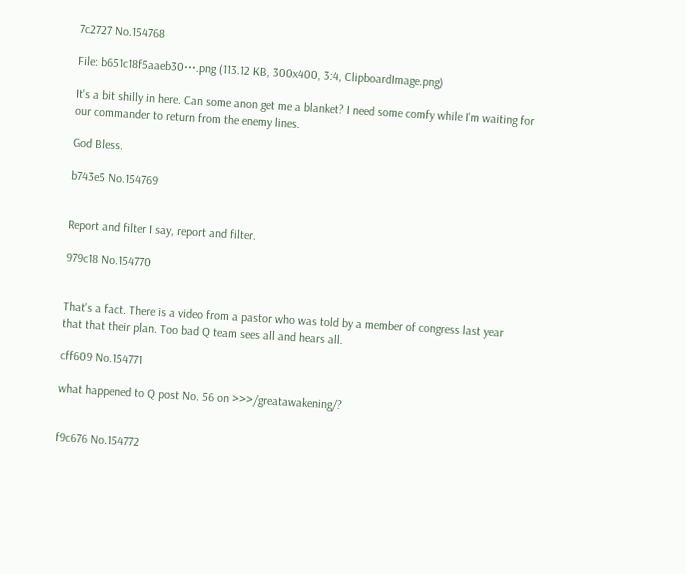7c2727 No.154768

File: b651c18f5aaeb30⋯.png (113.12 KB, 300x400, 3:4, ClipboardImage.png)

It's a bit shilly in here. Can some anon get me a blanket? I need some comfy while I'm waiting for our commander to return from the enemy lines.

God Bless.

b743e5 No.154769


Report and filter I say, report and filter.

979c18 No.154770


That's a fact. There is a video from a pastor who was told by a member of congress last year that that their plan. Too bad Q team sees all and hears all.

cff609 No.154771

what happened to Q post No. 56 on >>>/greatawakening/?


f9c676 No.154772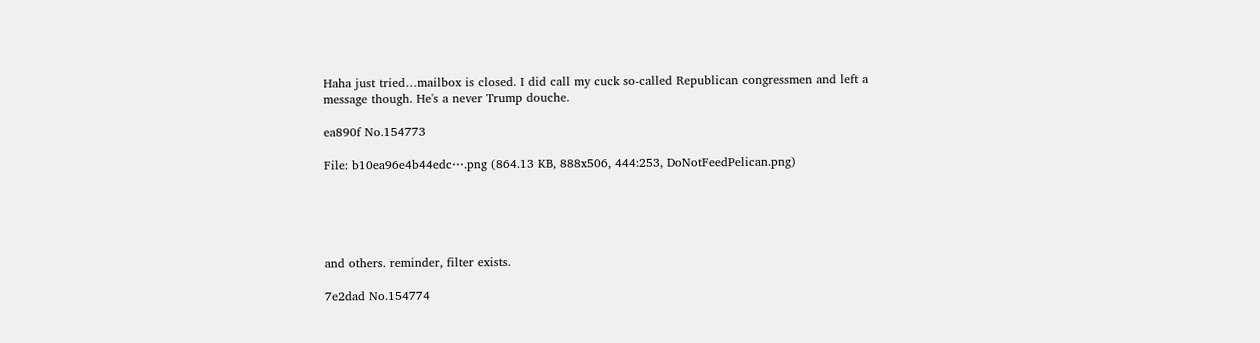Haha just tried…mailbox is closed. I did call my cuck so-called Republican congressmen and left a message though. He's a never Trump douche.

ea890f No.154773

File: b10ea96e4b44edc⋯.png (864.13 KB, 888x506, 444:253, DoNotFeedPelican.png)





and others. reminder, filter exists.

7e2dad No.154774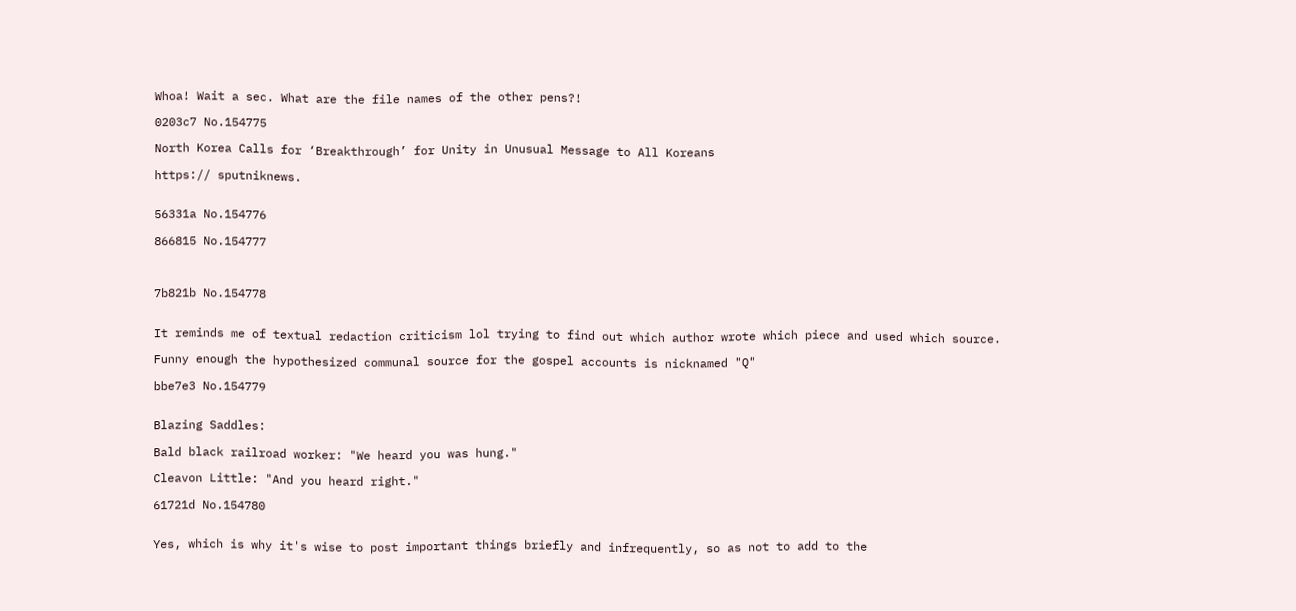Whoa! Wait a sec. What are the file names of the other pens?!

0203c7 No.154775

North Korea Calls for ‘Breakthrough’ for Unity in Unusual Message to All Koreans

https:// sputniknews.


56331a No.154776

866815 No.154777



7b821b No.154778


It reminds me of textual redaction criticism lol trying to find out which author wrote which piece and used which source.

Funny enough the hypothesized communal source for the gospel accounts is nicknamed "Q"

bbe7e3 No.154779


Blazing Saddles:

Bald black railroad worker: "We heard you was hung."

Cleavon Little: "And you heard right."

61721d No.154780


Yes, which is why it's wise to post important things briefly and infrequently, so as not to add to the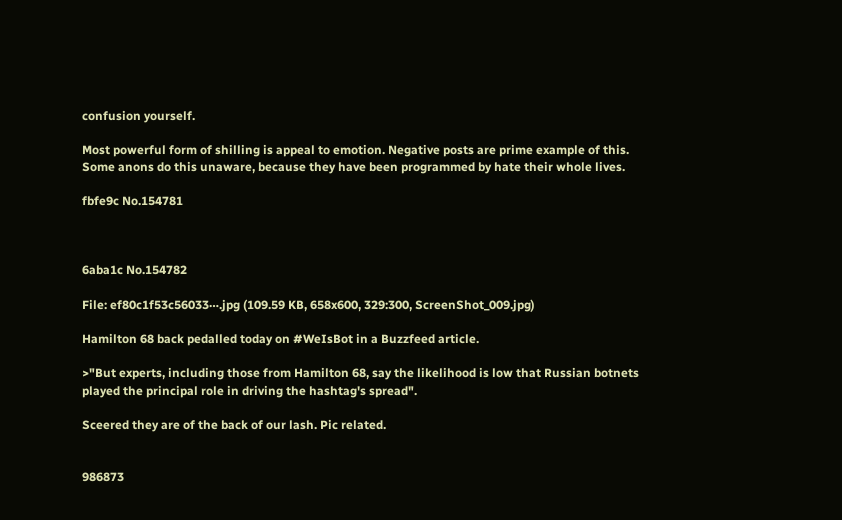confusion yourself.

Most powerful form of shilling is appeal to emotion. Negative posts are prime example of this. Some anons do this unaware, because they have been programmed by hate their whole lives.

fbfe9c No.154781



6aba1c No.154782

File: ef80c1f53c56033⋯.jpg (109.59 KB, 658x600, 329:300, ScreenShot_009.jpg)

Hamilton 68 back pedalled today on #WeIsBot in a Buzzfeed article.

>"But experts, including those from Hamilton 68, say the likelihood is low that Russian botnets played the principal role in driving the hashtag's spread".

Sceered they are of the back of our lash. Pic related.


986873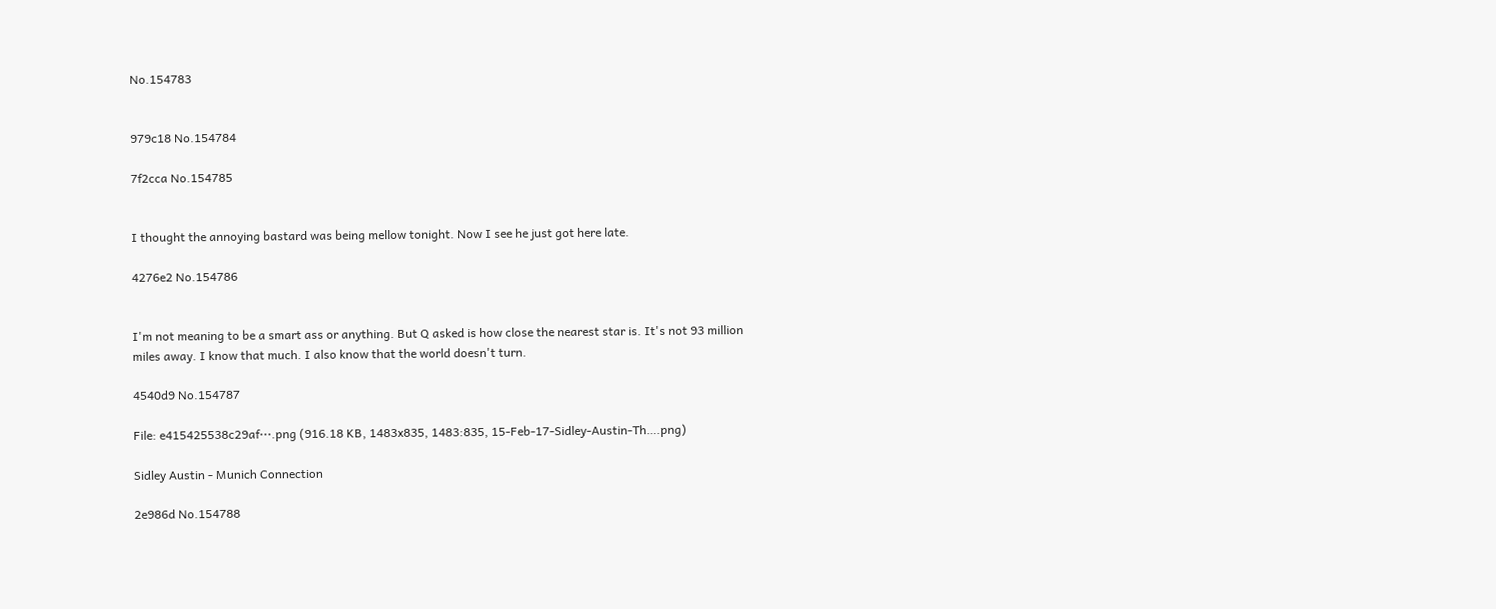No.154783


979c18 No.154784

7f2cca No.154785


I thought the annoying bastard was being mellow tonight. Now I see he just got here late.

4276e2 No.154786


I'm not meaning to be a smart ass or anything. But Q asked is how close the nearest star is. It's not 93 million miles away. I know that much. I also know that the world doesn't turn.

4540d9 No.154787

File: e415425538c29af⋯.png (916.18 KB, 1483x835, 1483:835, 15-Feb-17-Sidley-Austin-Th….png)

Sidley Austin - Munich Connection

2e986d No.154788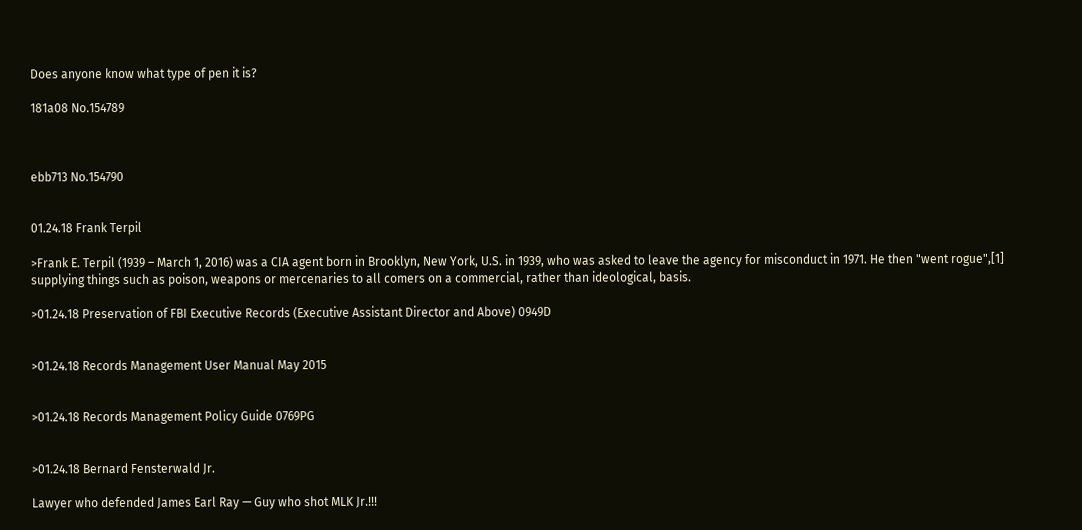Does anyone know what type of pen it is?

181a08 No.154789



ebb713 No.154790


01.24.18 Frank Terpil

>Frank E. Terpil (1939 – March 1, 2016) was a CIA agent born in Brooklyn, New York, U.S. in 1939, who was asked to leave the agency for misconduct in 1971. He then "went rogue",[1] supplying things such as poison, weapons or mercenaries to all comers on a commercial, rather than ideological, basis.

>01.24.18 Preservation of FBI Executive Records (Executive Assistant Director and Above) 0949D


>01.24.18 Records Management User Manual May 2015


>01.24.18 Records Management Policy Guide 0769PG


>01.24.18 Bernard Fensterwald Jr.

Lawyer who defended James Earl Ray — Guy who shot MLK Jr.!!!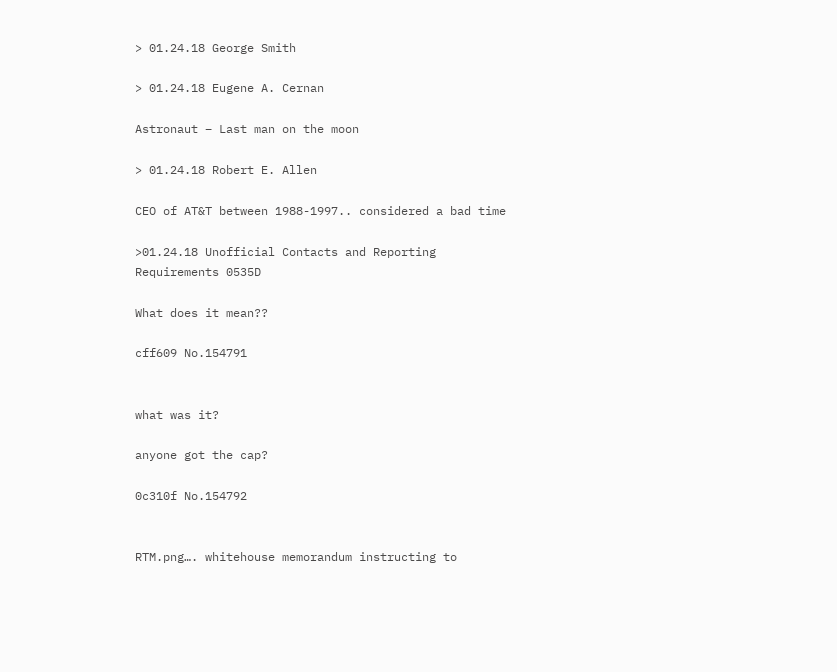> 01.24.18 George Smith

> 01.24.18 Eugene A. Cernan

Astronaut – Last man on the moon

> 01.24.18 Robert E. Allen

CEO of AT&T between 1988-1997.. considered a bad time

>01.24.18 Unofficial Contacts and Reporting Requirements 0535D

What does it mean??

cff609 No.154791


what was it?

anyone got the cap?

0c310f No.154792


RTM.png…. whitehouse memorandum instructing to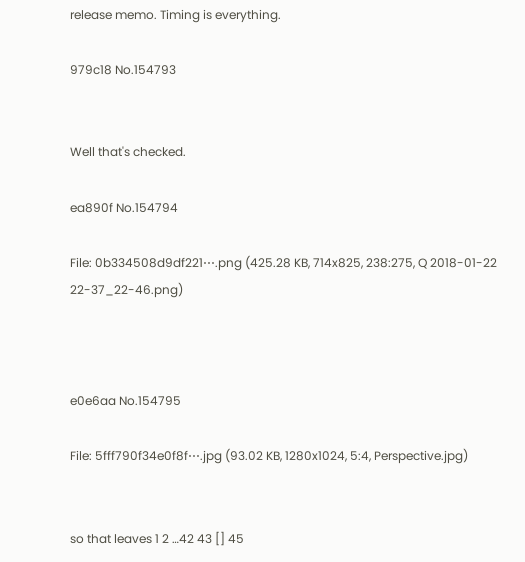release memo. Timing is everything.

979c18 No.154793


Well that's checked.

ea890f No.154794

File: 0b334508d9df221⋯.png (425.28 KB, 714x825, 238:275, Q 2018-01-22 22-37_22-46.png)



e0e6aa No.154795

File: 5fff790f34e0f8f⋯.jpg (93.02 KB, 1280x1024, 5:4, Perspective.jpg)


so that leaves 1 2 …42 43 [] 45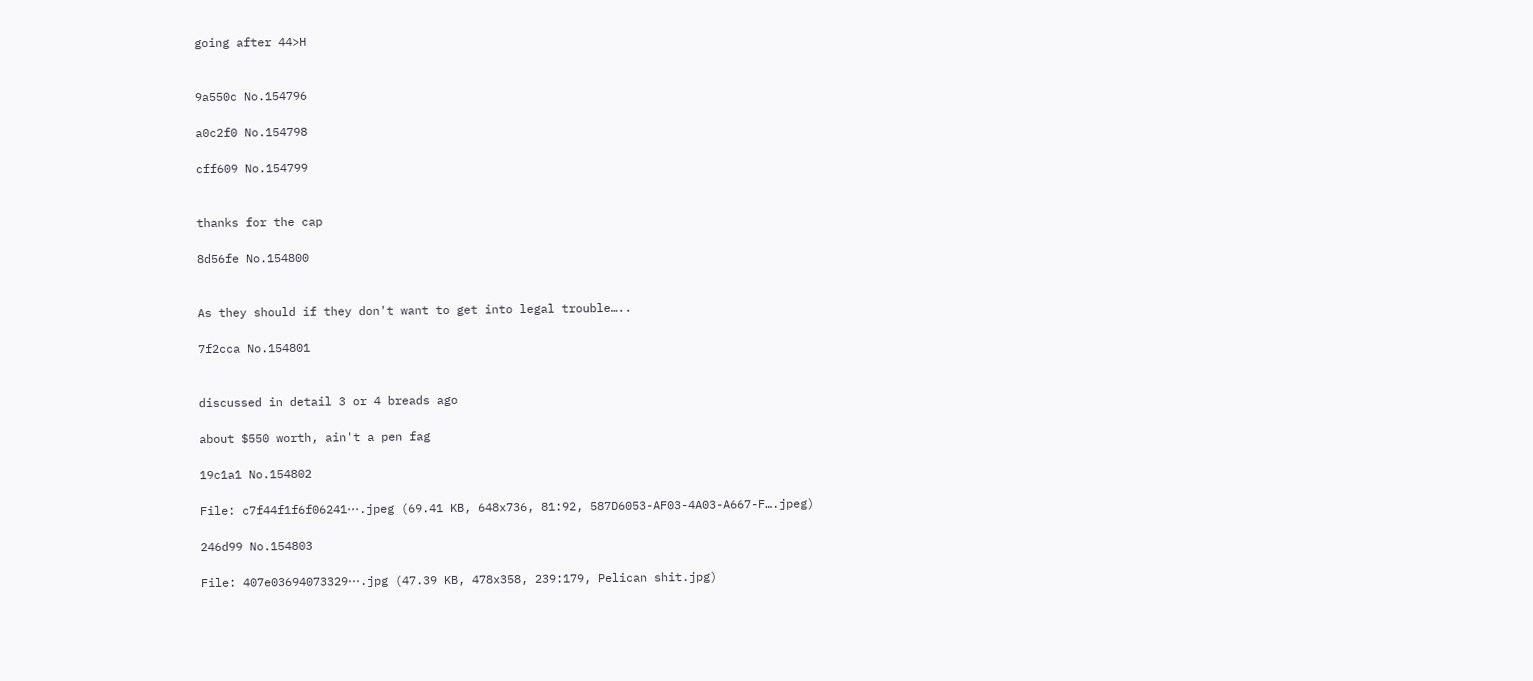going after 44>H


9a550c No.154796

a0c2f0 No.154798

cff609 No.154799


thanks for the cap

8d56fe No.154800


As they should if they don't want to get into legal trouble…..

7f2cca No.154801


discussed in detail 3 or 4 breads ago

about $550 worth, ain't a pen fag

19c1a1 No.154802

File: c7f44f1f6f06241⋯.jpeg (69.41 KB, 648x736, 81:92, 587D6053-AF03-4A03-A667-F….jpeg)

246d99 No.154803

File: 407e03694073329⋯.jpg (47.39 KB, 478x358, 239:179, Pelican shit.jpg)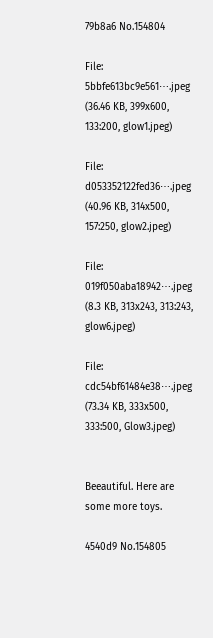79b8a6 No.154804

File: 5bbfe613bc9e561⋯.jpeg (36.46 KB, 399x600, 133:200, glow1.jpeg)

File: d053352122fed36⋯.jpeg (40.96 KB, 314x500, 157:250, glow2.jpeg)

File: 019f050aba18942⋯.jpeg (8.3 KB, 313x243, 313:243, glow6.jpeg)

File: cdc54bf61484e38⋯.jpeg (73.34 KB, 333x500, 333:500, Glow3.jpeg)


Beeautiful. Here are some more toys.

4540d9 No.154805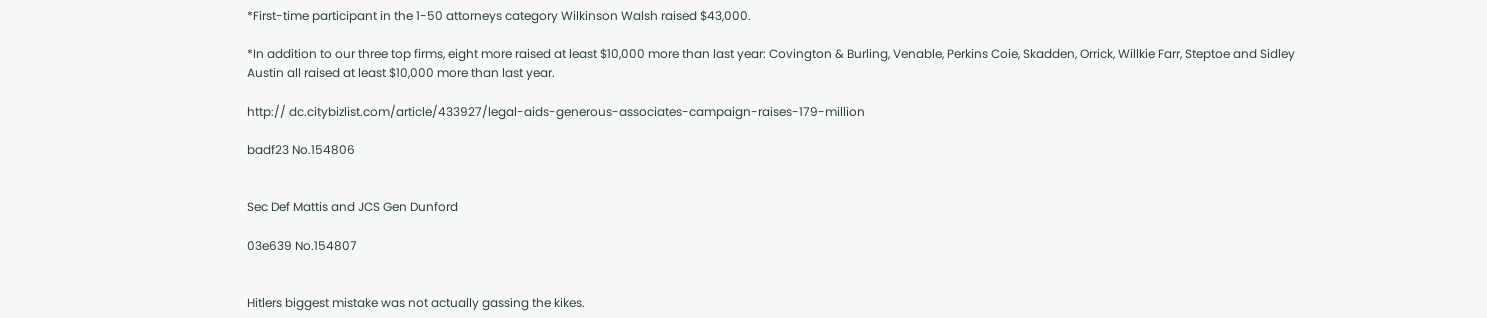*First-time participant in the 1-50 attorneys category Wilkinson Walsh raised $43,000.

*In addition to our three top firms, eight more raised at least $10,000 more than last year: Covington & Burling, Venable, Perkins Coie, Skadden, Orrick, Willkie Farr, Steptoe and Sidley Austin all raised at least $10,000 more than last year.

http:// dc.citybizlist.com/article/433927/legal-aids-generous-associates-campaign-raises-179-million

badf23 No.154806


Sec Def Mattis and JCS Gen Dunford

03e639 No.154807


Hitlers biggest mistake was not actually gassing the kikes.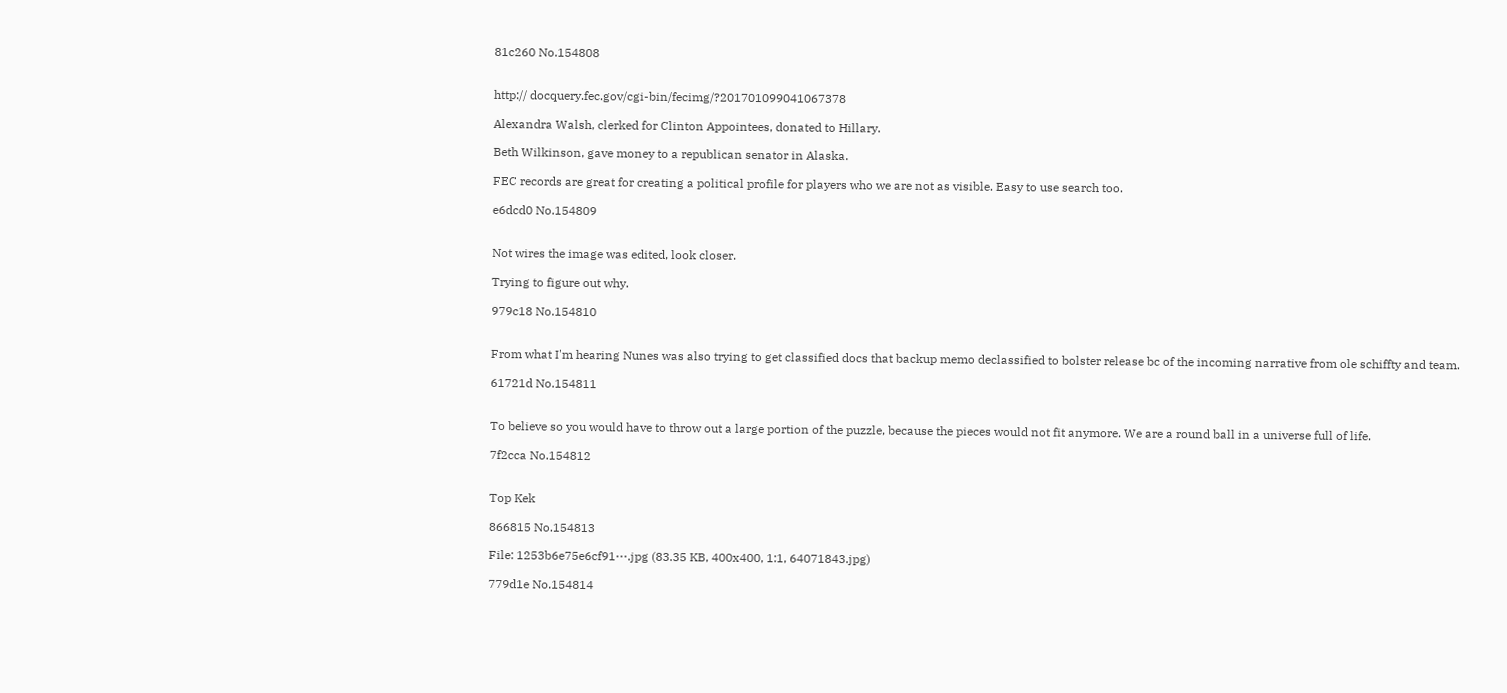81c260 No.154808


http:// docquery.fec.gov/cgi-bin/fecimg/?201701099041067378

Alexandra Walsh, clerked for Clinton Appointees, donated to Hillary.

Beth Wilkinson, gave money to a republican senator in Alaska.

FEC records are great for creating a political profile for players who we are not as visible. Easy to use search too.

e6dcd0 No.154809


Not wires the image was edited, look closer.

Trying to figure out why.

979c18 No.154810


From what I'm hearing Nunes was also trying to get classified docs that backup memo declassified to bolster release bc of the incoming narrative from ole schiffty and team.

61721d No.154811


To believe so you would have to throw out a large portion of the puzzle, because the pieces would not fit anymore. We are a round ball in a universe full of life.

7f2cca No.154812


Top Kek

866815 No.154813

File: 1253b6e75e6cf91⋯.jpg (83.35 KB, 400x400, 1:1, 64071843.jpg)

779d1e No.154814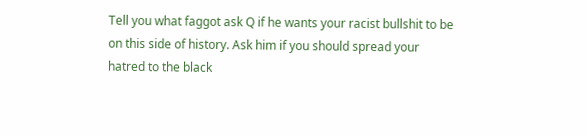Tell you what faggot ask Q if he wants your racist bullshit to be on this side of history. Ask him if you should spread your hatred to the black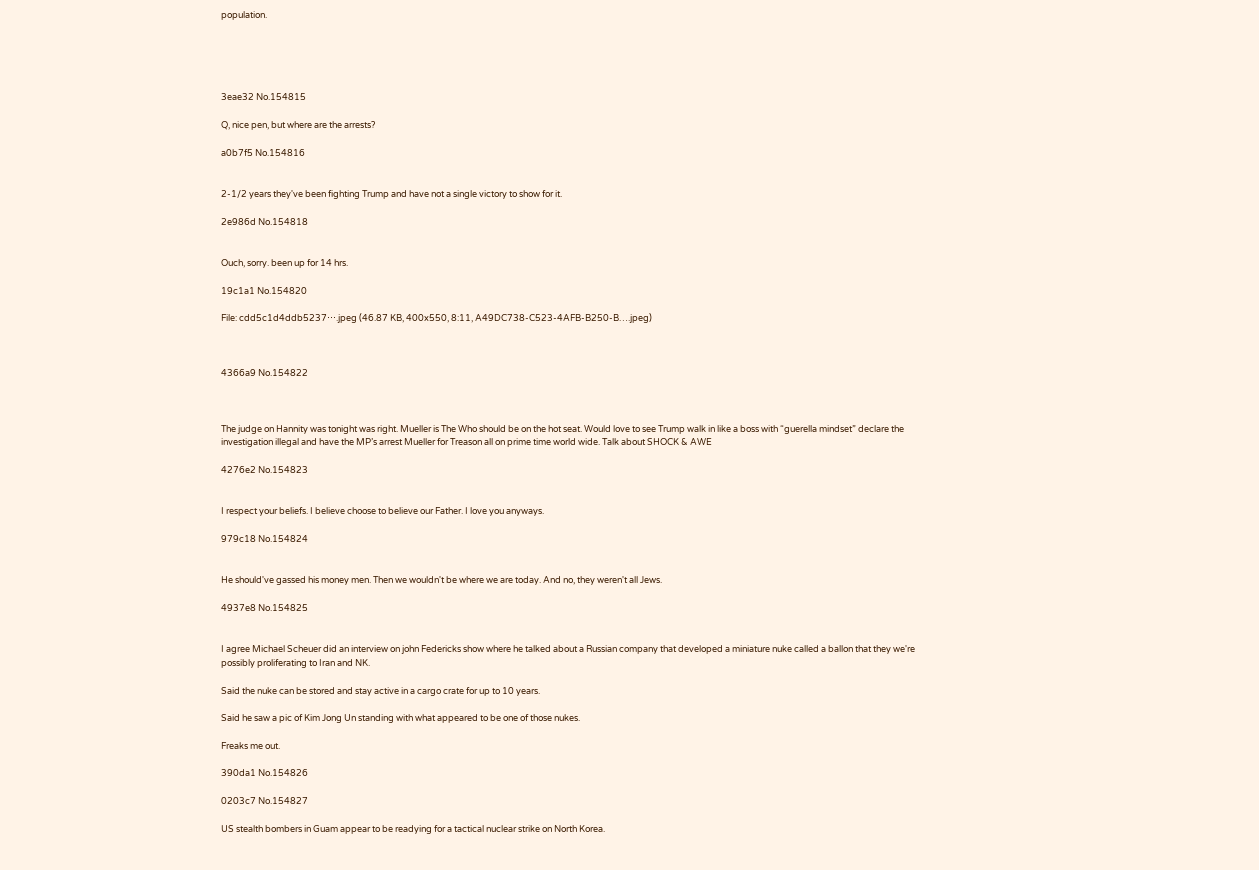population.





3eae32 No.154815

Q, nice pen, but where are the arrests?

a0b7f5 No.154816


2-1/2 years they've been fighting Trump and have not a single victory to show for it.

2e986d No.154818


Ouch, sorry. been up for 14 hrs.

19c1a1 No.154820

File: cdd5c1d4ddb5237⋯.jpeg (46.87 KB, 400x550, 8:11, A49DC738-C523-4AFB-B250-B….jpeg)



4366a9 No.154822



The judge on Hannity was tonight was right. Mueller is The Who should be on the hot seat. Would love to see Trump walk in like a boss with “guerella mindset” declare the investigation illegal and have the MP’s arrest Mueller for Treason all on prime time world wide. Talk about SHOCK & AWE

4276e2 No.154823


I respect your beliefs. I believe choose to believe our Father. I love you anyways.

979c18 No.154824


He should've gassed his money men. Then we wouldn't be where we are today. And no, they weren't all Jews.

4937e8 No.154825


I agree Michael Scheuer did an interview on john Federicks show where he talked about a Russian company that developed a miniature nuke called a ballon that they we're possibly proliferating to Iran and NK.

Said the nuke can be stored and stay active in a cargo crate for up to 10 years.

Said he saw a pic of Kim Jong Un standing with what appeared to be one of those nukes.

Freaks me out.

390da1 No.154826

0203c7 No.154827

US stealth bombers in Guam appear to be readying for a tactical nuclear strike on North Korea.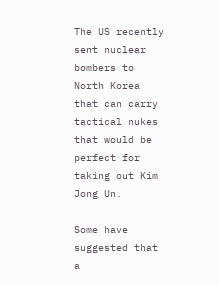The US recently sent nuclear bombers to North Korea that can carry tactical nukes that would be perfect for taking out Kim Jong Un.

Some have suggested that a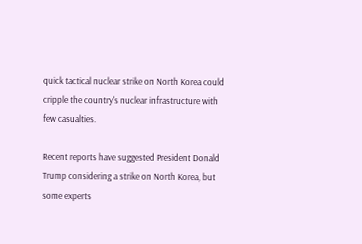quick tactical nuclear strike on North Korea could cripple the country's nuclear infrastructure with few casualties.

Recent reports have suggested President Donald Trump considering a strike on North Korea, but some experts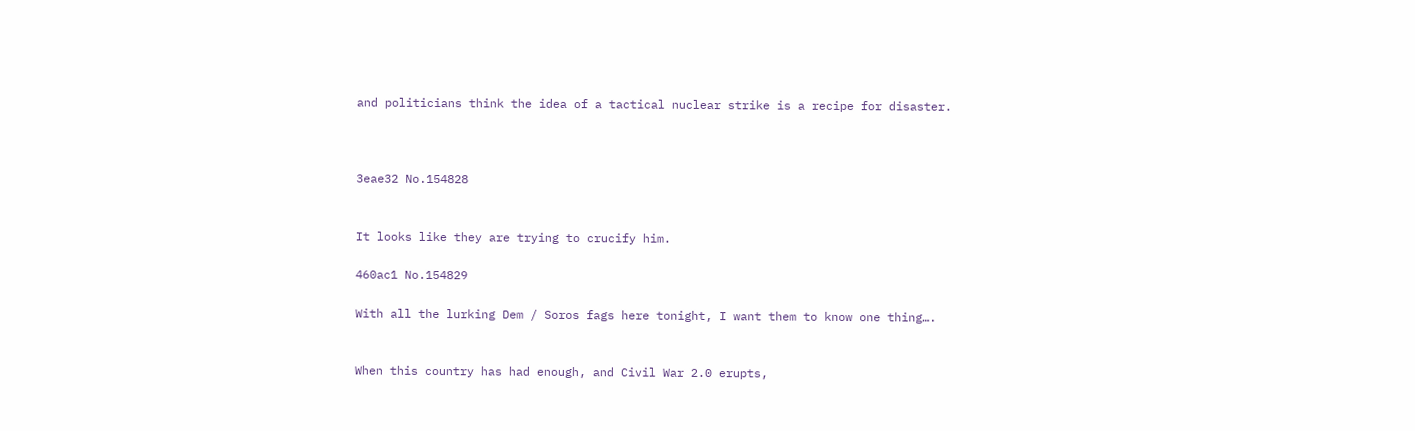and politicians think the idea of a tactical nuclear strike is a recipe for disaster.



3eae32 No.154828


It looks like they are trying to crucify him.

460ac1 No.154829

With all the lurking Dem / Soros fags here tonight, I want them to know one thing….


When this country has had enough, and Civil War 2.0 erupts,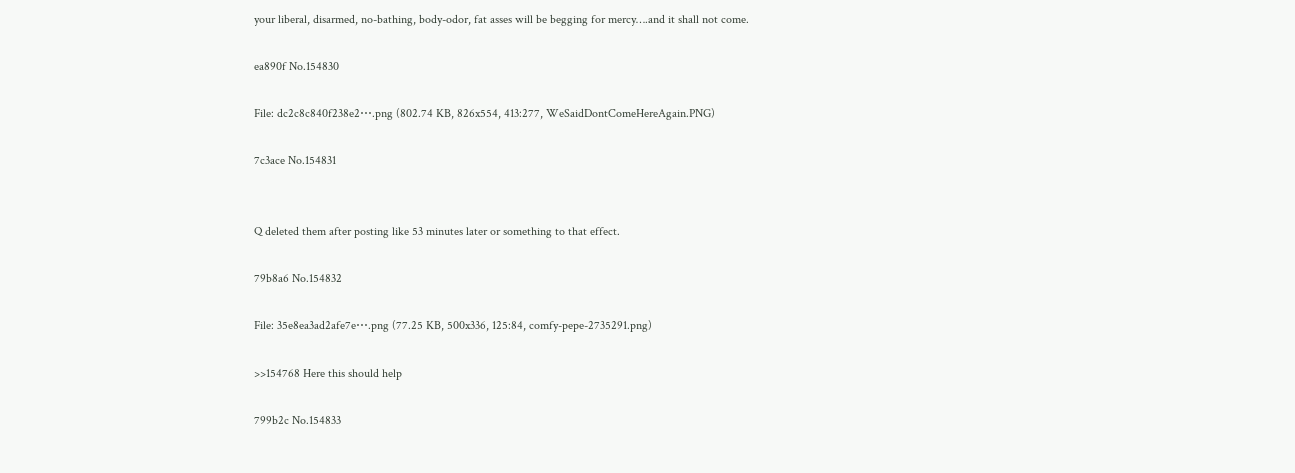your liberal, disarmed, no-bathing, body-odor, fat asses will be begging for mercy….and it shall not come.

ea890f No.154830

File: dc2c8c840f238e2⋯.png (802.74 KB, 826x554, 413:277, WeSaidDontComeHereAgain.PNG)

7c3ace No.154831


Q deleted them after posting like 53 minutes later or something to that effect.

79b8a6 No.154832

File: 35e8ea3ad2afe7e⋯.png (77.25 KB, 500x336, 125:84, comfy-pepe-2735291.png)

>>154768 Here this should help

799b2c No.154833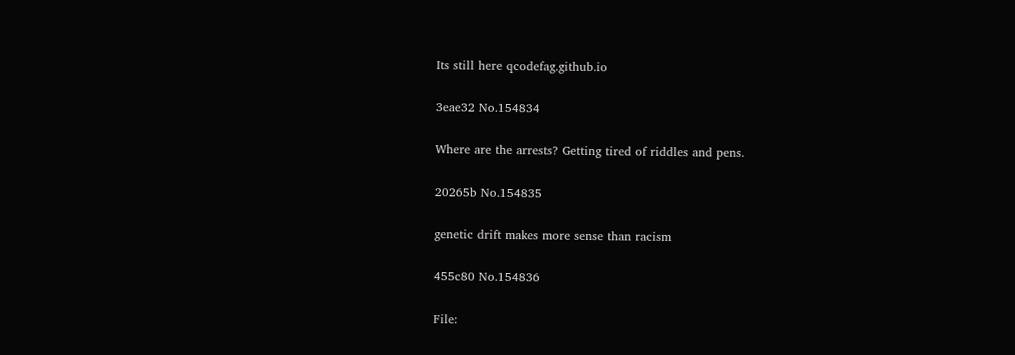Its still here qcodefag.github.io

3eae32 No.154834

Where are the arrests? Getting tired of riddles and pens.

20265b No.154835

genetic drift makes more sense than racism

455c80 No.154836

File: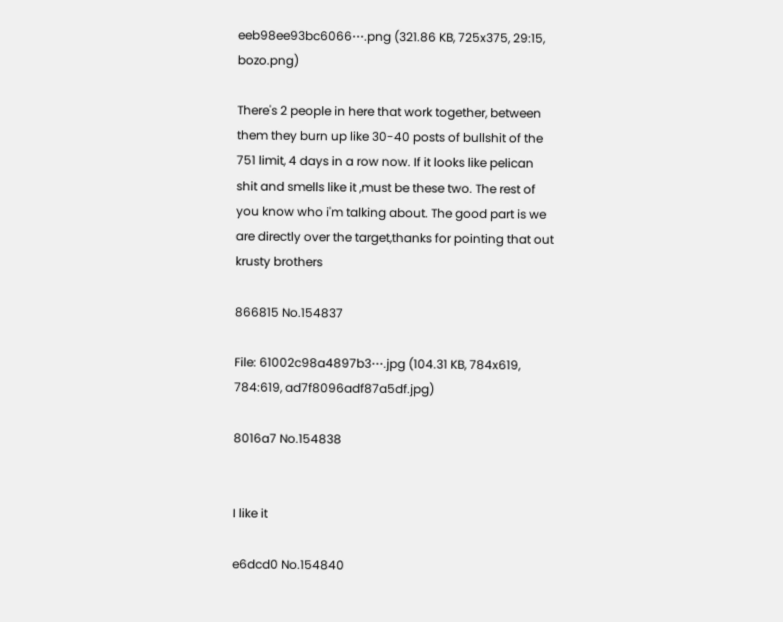eeb98ee93bc6066⋯.png (321.86 KB, 725x375, 29:15, bozo.png)

There's 2 people in here that work together, between them they burn up like 30-40 posts of bullshit of the 751 limit, 4 days in a row now. If it looks like pelican shit and smells like it ,must be these two. The rest of you know who i'm talking about. The good part is we are directly over the target,thanks for pointing that out krusty brothers

866815 No.154837

File: 61002c98a4897b3⋯.jpg (104.31 KB, 784x619, 784:619, ad7f8096adf87a5df.jpg)

8016a7 No.154838


I like it

e6dcd0 No.154840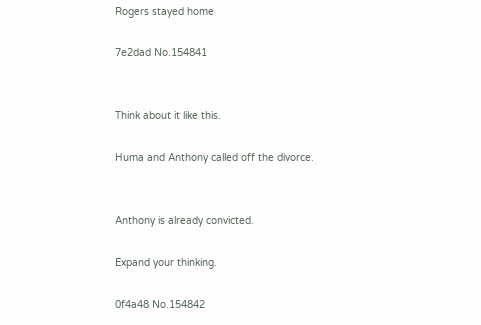Rogers stayed home

7e2dad No.154841


Think about it like this.

Huma and Anthony called off the divorce.


Anthony is already convicted.

Expand your thinking.

0f4a48 No.154842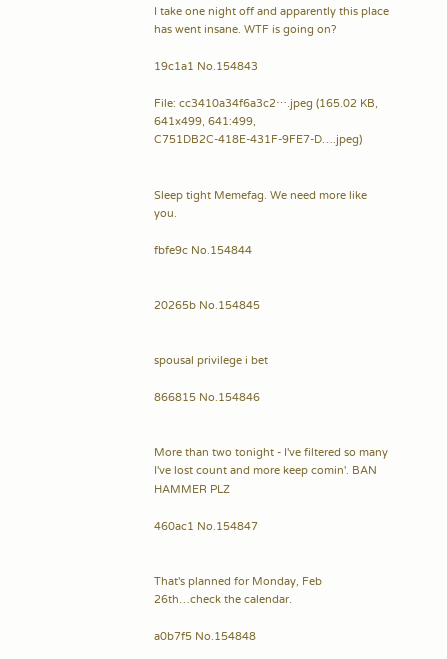I take one night off and apparently this place has went insane. WTF is going on?

19c1a1 No.154843

File: cc3410a34f6a3c2⋯.jpeg (165.02 KB, 641x499, 641:499, C751DB2C-418E-431F-9FE7-D….jpeg)


Sleep tight Memefag. We need more like you.

fbfe9c No.154844


20265b No.154845


spousal privilege i bet

866815 No.154846


More than two tonight - I've filtered so many I've lost count and more keep comin'. BAN HAMMER PLZ

460ac1 No.154847


That's planned for Monday, Feb 26th…check the calendar.

a0b7f5 No.154848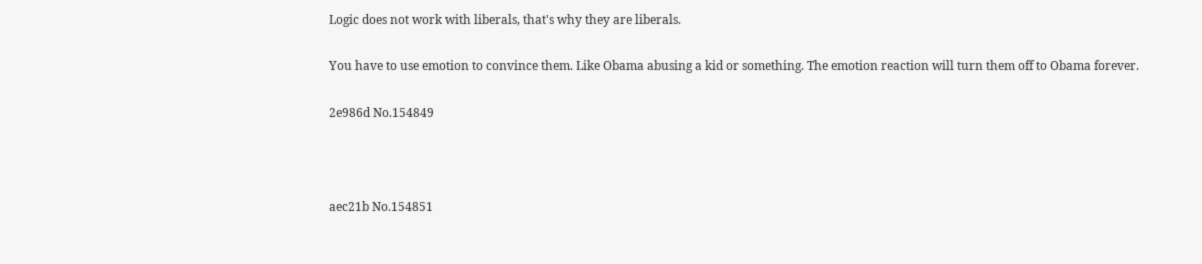Logic does not work with liberals, that's why they are liberals.

You have to use emotion to convince them. Like Obama abusing a kid or something. The emotion reaction will turn them off to Obama forever.

2e986d No.154849



aec21b No.154851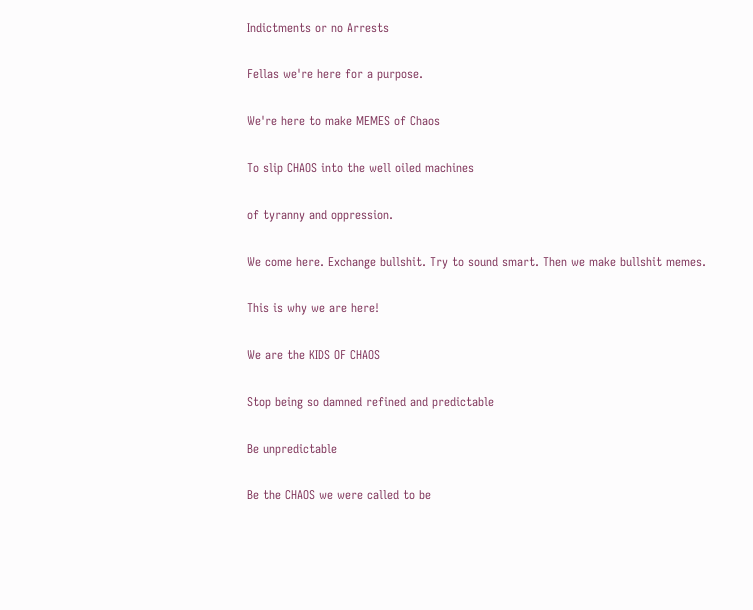Indictments or no Arrests

Fellas we're here for a purpose.

We're here to make MEMES of Chaos

To slip CHAOS into the well oiled machines

of tyranny and oppression.

We come here. Exchange bullshit. Try to sound smart. Then we make bullshit memes.

This is why we are here!

We are the KIDS OF CHAOS

Stop being so damned refined and predictable

Be unpredictable

Be the CHAOS we were called to be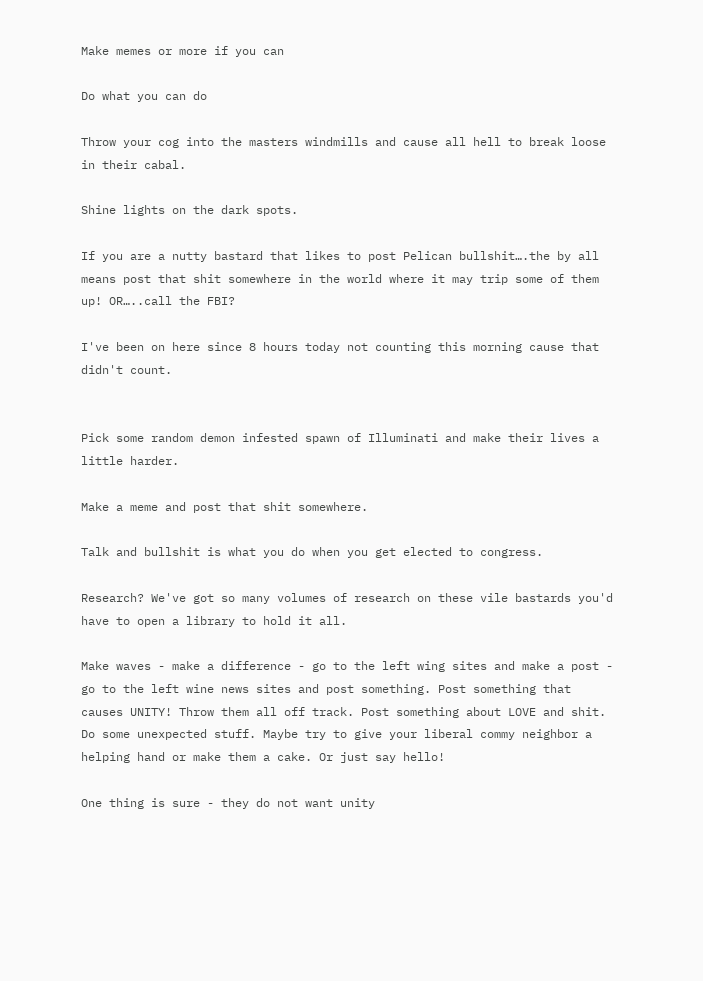Make memes or more if you can

Do what you can do

Throw your cog into the masters windmills and cause all hell to break loose in their cabal.

Shine lights on the dark spots.

If you are a nutty bastard that likes to post Pelican bullshit….the by all means post that shit somewhere in the world where it may trip some of them up! OR…..call the FBI?

I've been on here since 8 hours today not counting this morning cause that didn't count.


Pick some random demon infested spawn of Illuminati and make their lives a little harder.

Make a meme and post that shit somewhere.

Talk and bullshit is what you do when you get elected to congress.

Research? We've got so many volumes of research on these vile bastards you'd have to open a library to hold it all.

Make waves - make a difference - go to the left wing sites and make a post - go to the left wine news sites and post something. Post something that causes UNITY! Throw them all off track. Post something about LOVE and shit. Do some unexpected stuff. Maybe try to give your liberal commy neighbor a helping hand or make them a cake. Or just say hello!

One thing is sure - they do not want unity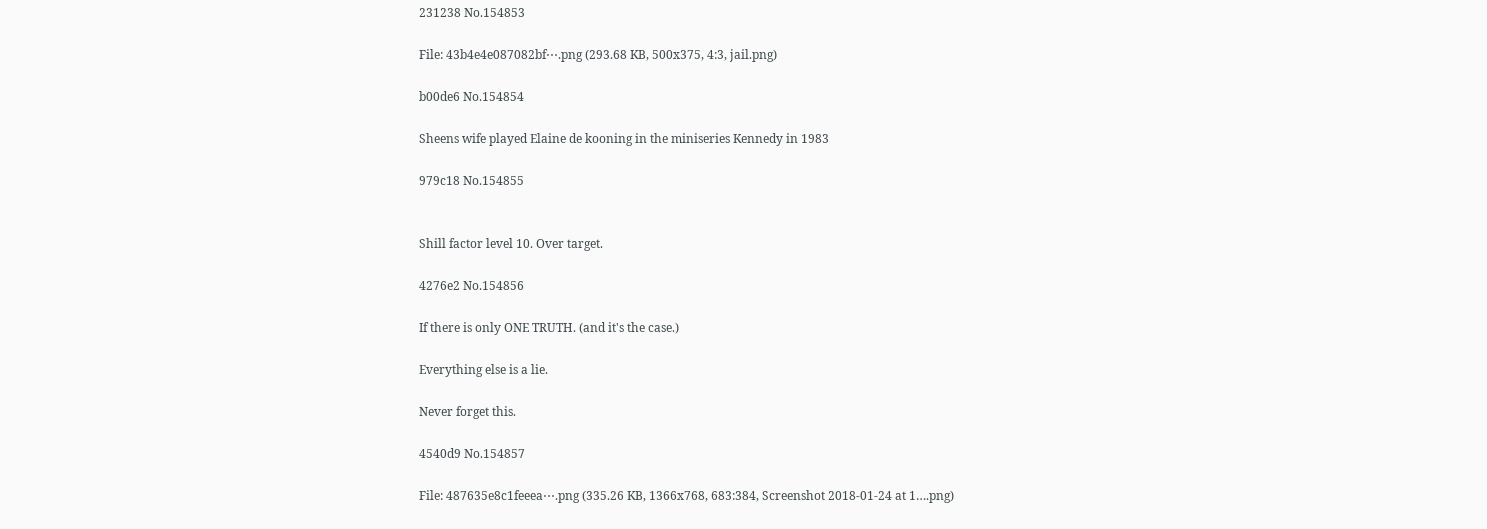231238 No.154853

File: 43b4e4e087082bf⋯.png (293.68 KB, 500x375, 4:3, jail.png)

b00de6 No.154854

Sheens wife played Elaine de kooning in the miniseries Kennedy in 1983

979c18 No.154855


Shill factor level 10. Over target.

4276e2 No.154856

If there is only ONE TRUTH. (and it's the case.)

Everything else is a lie.

Never forget this.

4540d9 No.154857

File: 487635e8c1feeea⋯.png (335.26 KB, 1366x768, 683:384, Screenshot 2018-01-24 at 1….png)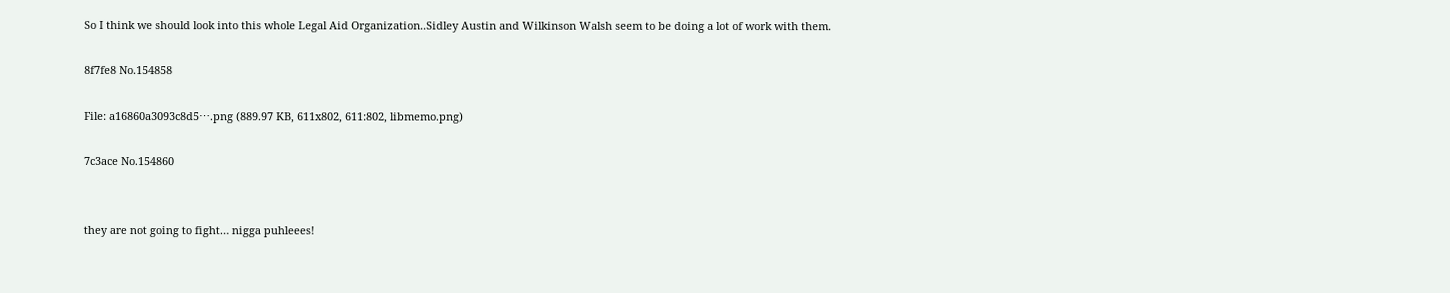So I think we should look into this whole Legal Aid Organization..Sidley Austin and Wilkinson Walsh seem to be doing a lot of work with them.

8f7fe8 No.154858

File: a16860a3093c8d5⋯.png (889.97 KB, 611x802, 611:802, libmemo.png)

7c3ace No.154860


they are not going to fight… nigga puhleees!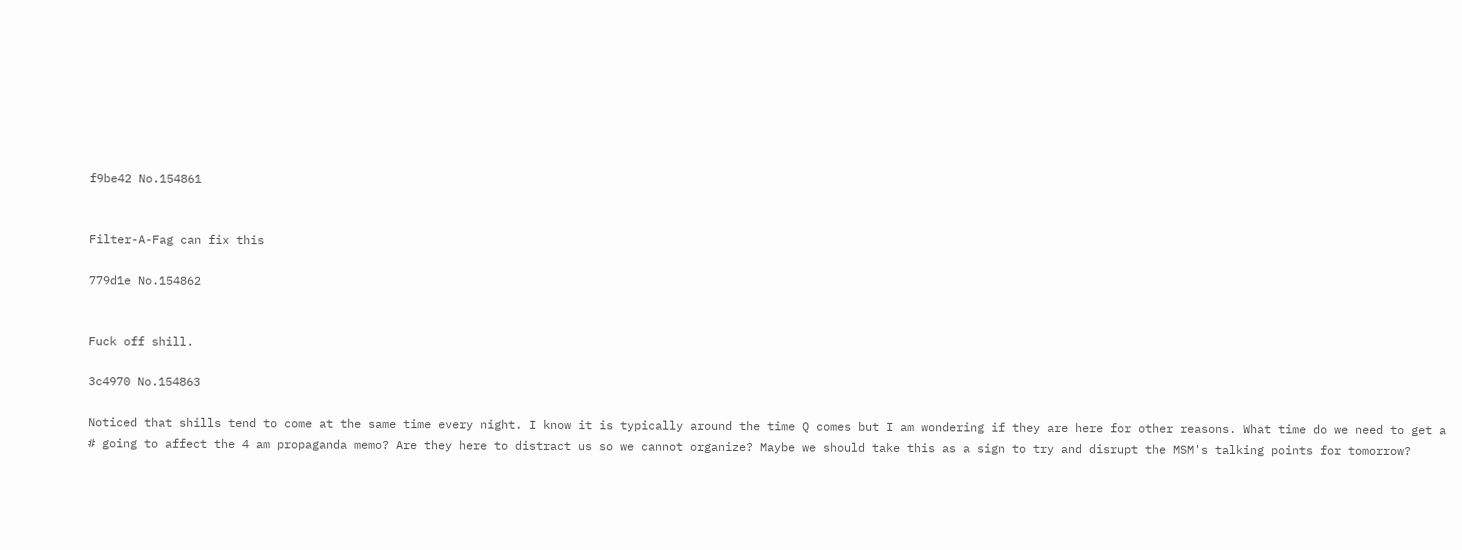f9be42 No.154861


Filter-A-Fag can fix this

779d1e No.154862


Fuck off shill.

3c4970 No.154863

Noticed that shills tend to come at the same time every night. I know it is typically around the time Q comes but I am wondering if they are here for other reasons. What time do we need to get a # going to affect the 4 am propaganda memo? Are they here to distract us so we cannot organize? Maybe we should take this as a sign to try and disrupt the MSM's talking points for tomorrow?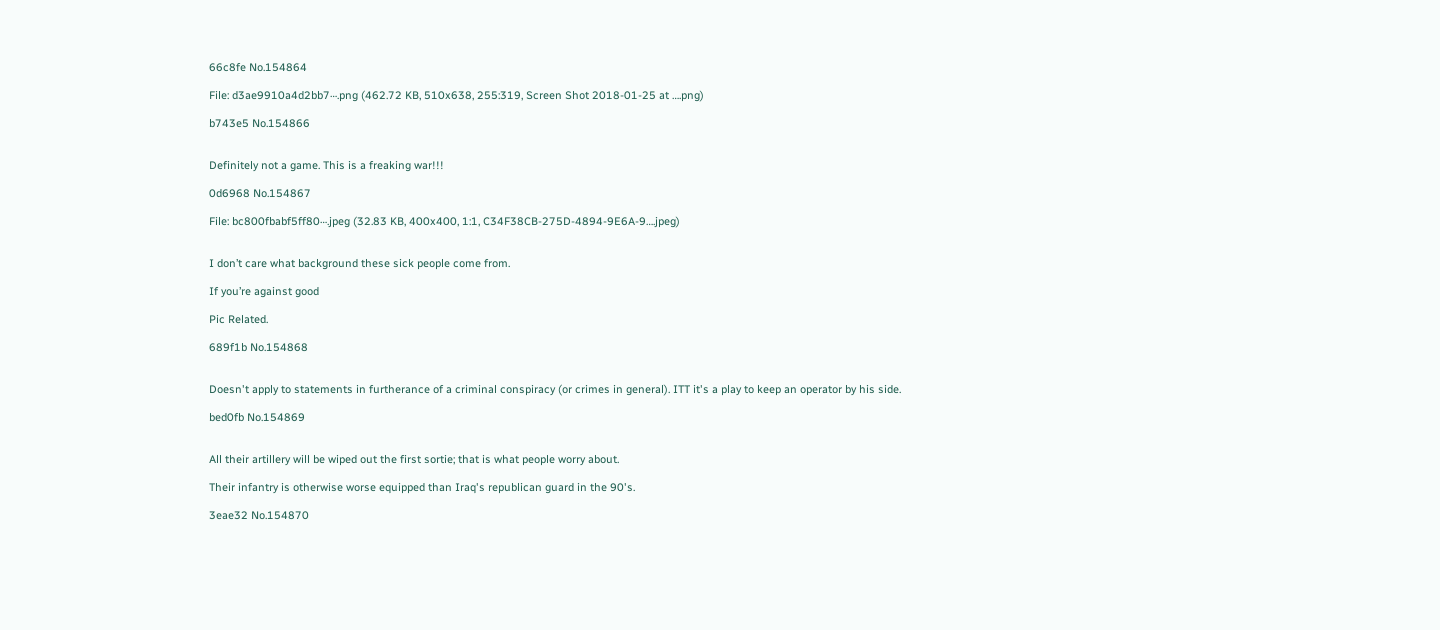66c8fe No.154864

File: d3ae9910a4d2bb7⋯.png (462.72 KB, 510x638, 255:319, Screen Shot 2018-01-25 at ….png)

b743e5 No.154866


Definitely not a game. This is a freaking war!!!

0d6968 No.154867

File: bc800fbabf5ff80⋯.jpeg (32.83 KB, 400x400, 1:1, C34F38CB-275D-4894-9E6A-9….jpeg)


I don’t care what background these sick people come from.

If you’re against good

Pic Related.

689f1b No.154868


Doesn't apply to statements in furtherance of a criminal conspiracy (or crimes in general). ITT it's a play to keep an operator by his side.

bed0fb No.154869


All their artillery will be wiped out the first sortie; that is what people worry about.

Their infantry is otherwise worse equipped than Iraq's republican guard in the 90's.

3eae32 No.154870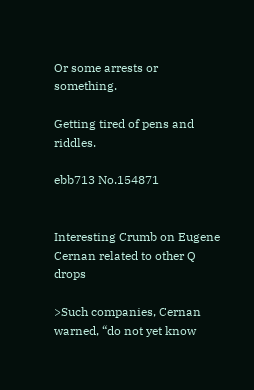Or some arrests or something.

Getting tired of pens and riddles.

ebb713 No.154871


Interesting Crumb on Eugene Cernan related to other Q drops

>Such companies, Cernan warned, “do not yet know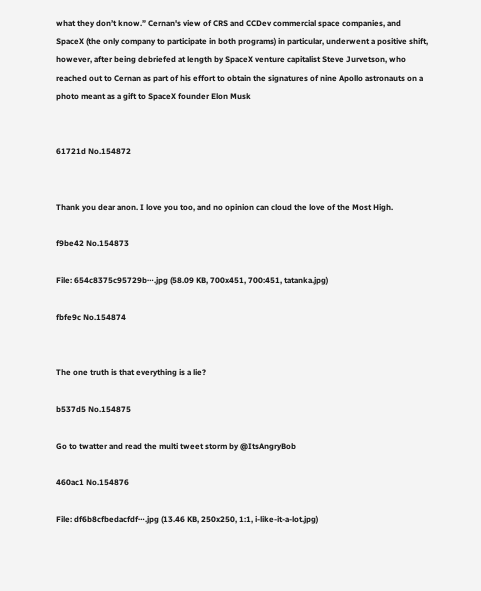what they don’t know.” Cernan's view of CRS and CCDev commercial space companies, and SpaceX (the only company to participate in both programs) in particular, underwent a positive shift, however, after being debriefed at length by SpaceX venture capitalist Steve Jurvetson, who reached out to Cernan as part of his effort to obtain the signatures of nine Apollo astronauts on a photo meant as a gift to SpaceX founder Elon Musk


61721d No.154872


Thank you dear anon. I love you too, and no opinion can cloud the love of the Most High.

f9be42 No.154873

File: 654c8375c95729b⋯.jpg (58.09 KB, 700x451, 700:451, tatanka.jpg)

fbfe9c No.154874


The one truth is that everything is a lie?

b537d5 No.154875

Go to twatter and read the multi tweet storm by @ItsAngryBob

460ac1 No.154876

File: df6b8cfbedacfdf⋯.jpg (13.46 KB, 250x250, 1:1, i-like-it-a-lot.jpg)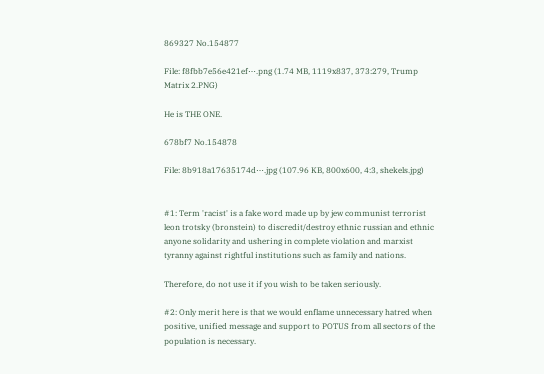869327 No.154877

File: f8fbb7e56e421ef⋯.png (1.74 MB, 1119x837, 373:279, Trump Matrix 2.PNG)

He is THE ONE.

678bf7 No.154878

File: 8b918a17635174d⋯.jpg (107.96 KB, 800x600, 4:3, shekels.jpg)


#1: Term 'racist' is a fake word made up by jew communist terrorist leon trotsky (bronstein) to discredit/destroy ethnic russian and ethnic anyone solidarity and ushering in complete violation and marxist tyranny against rightful institutions such as family and nations.

Therefore, do not use it if you wish to be taken seriously.

#2: Only merit here is that we would enflame unnecessary hatred when positive, unified message and support to POTUS from all sectors of the population is necessary.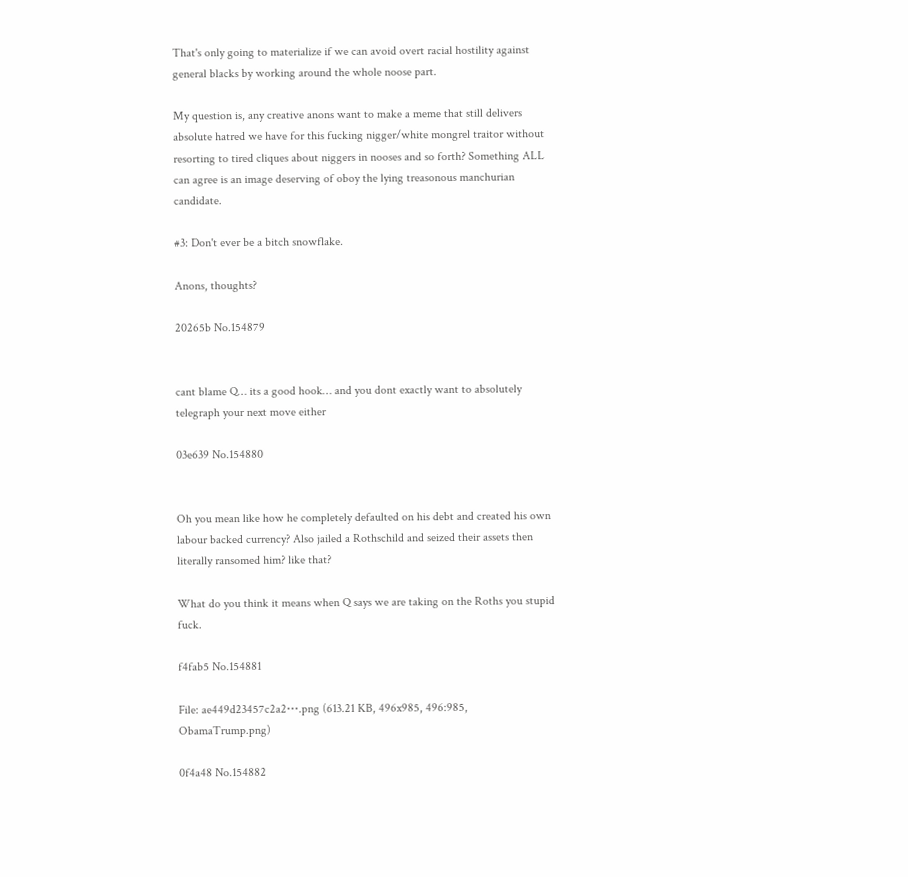That's only going to materialize if we can avoid overt racial hostility against general blacks by working around the whole noose part.

My question is, any creative anons want to make a meme that still delivers absolute hatred we have for this fucking nigger/white mongrel traitor without resorting to tired cliques about niggers in nooses and so forth? Something ALL can agree is an image deserving of oboy the lying treasonous manchurian candidate.

#3: Don't ever be a bitch snowflake.

Anons, thoughts?

20265b No.154879


cant blame Q… its a good hook… and you dont exactly want to absolutely telegraph your next move either

03e639 No.154880


Oh you mean like how he completely defaulted on his debt and created his own labour backed currency? Also jailed a Rothschild and seized their assets then literally ransomed him? like that?

What do you think it means when Q says we are taking on the Roths you stupid fuck.

f4fab5 No.154881

File: ae449d23457c2a2⋯.png (613.21 KB, 496x985, 496:985, ObamaTrump.png)

0f4a48 No.154882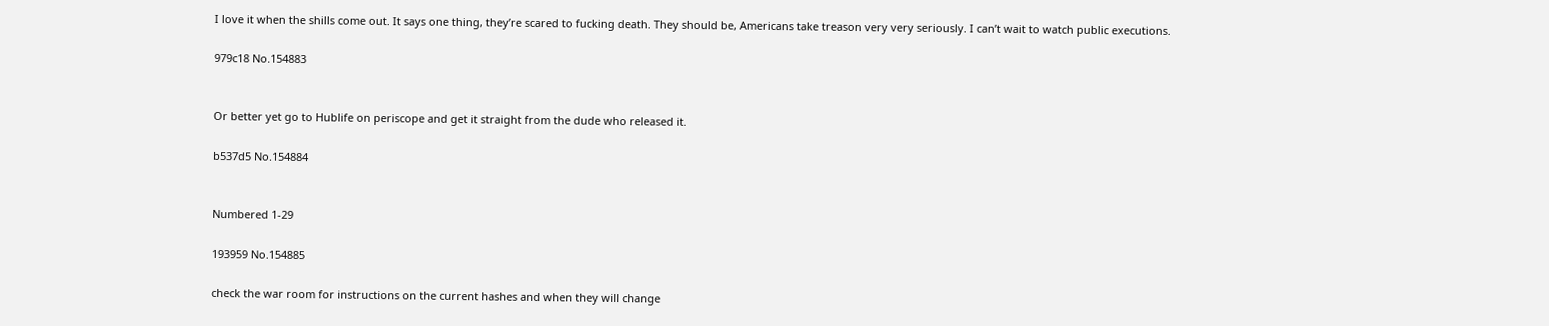I love it when the shills come out. It says one thing, they’re scared to fucking death. They should be, Americans take treason very very seriously. I can’t wait to watch public executions.

979c18 No.154883


Or better yet go to Hublife on periscope and get it straight from the dude who released it.

b537d5 No.154884


Numbered 1-29

193959 No.154885

check the war room for instructions on the current hashes and when they will change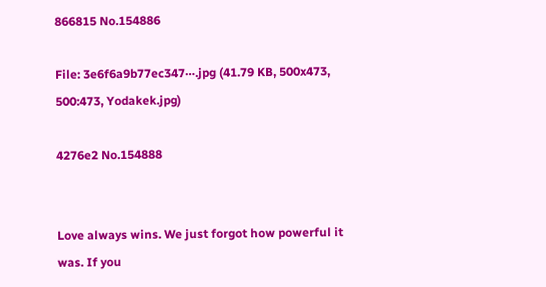866815 No.154886

File: 3e6f6a9b77ec347⋯.jpg (41.79 KB, 500x473, 500:473, Yodakek.jpg)

4276e2 No.154888


Love always wins. We just forgot how powerful it was. If you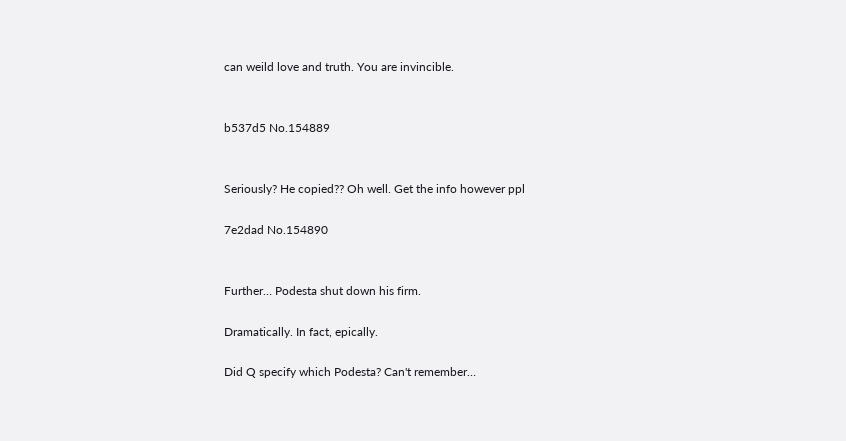can weild love and truth. You are invincible.


b537d5 No.154889


Seriously? He copied?? Oh well. Get the info however ppl

7e2dad No.154890


Further… Podesta shut down his firm.

Dramatically. In fact, epically.

Did Q specify which Podesta? Can't remember…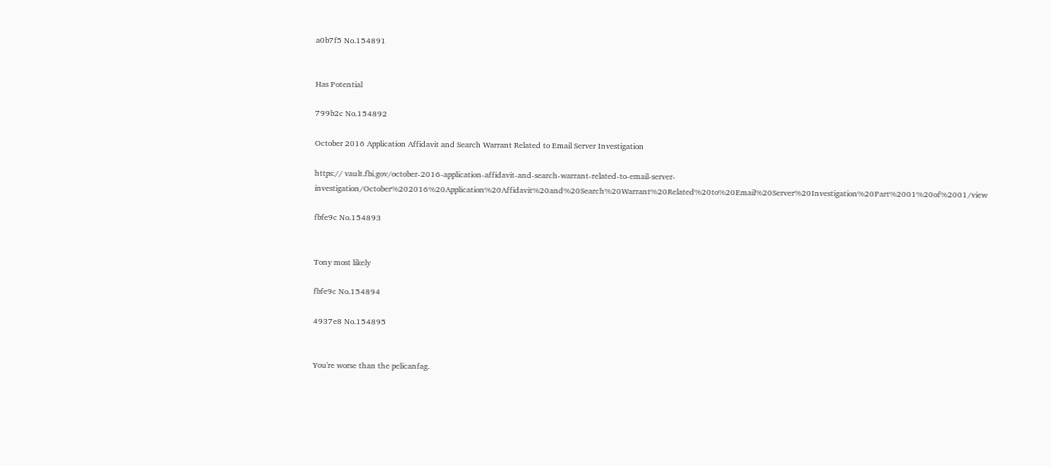a0b7f5 No.154891


Has Potential

799b2c No.154892

October 2016 Application Affidavit and Search Warrant Related to Email Server Investigation

https:// vault.fbi.gov/october-2016-application-affidavit-and-search-warrant-related-to-email-server-investigation/October%202016%20Application%20Affidavit%20and%20Search%20Warrant%20Related%20to%20Email%20Server%20Investigation%20Part%2001%20of%2001/view

fbfe9c No.154893


Tony most likely

fbfe9c No.154894

4937e8 No.154895


You're worse than the pelicanfag.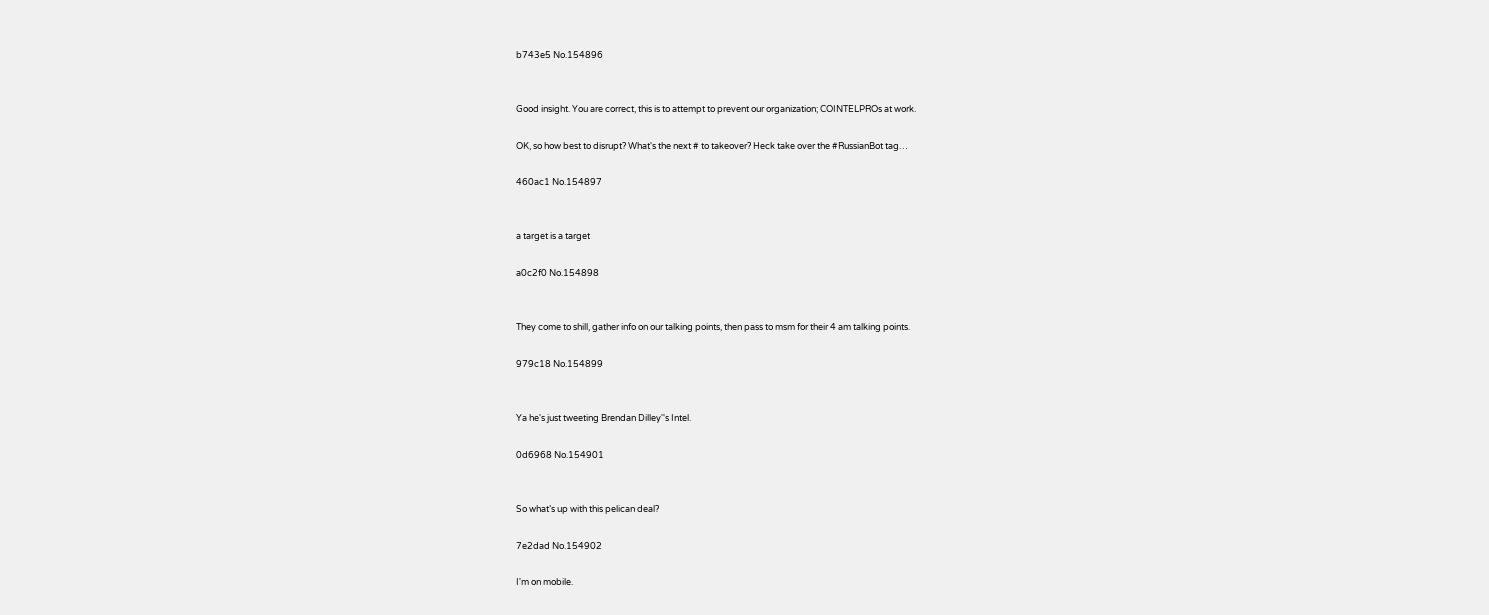b743e5 No.154896


Good insight. You are correct, this is to attempt to prevent our organization; COINTELPROs at work.

OK, so how best to disrupt? What's the next # to takeover? Heck take over the #RussianBot tag…

460ac1 No.154897


a target is a target

a0c2f0 No.154898


They come to shill, gather info on our talking points, then pass to msm for their 4 am talking points.

979c18 No.154899


Ya he's just tweeting Brendan Dilley''s Intel.

0d6968 No.154901


So what’s up with this pelican deal?

7e2dad No.154902

I'm on mobile.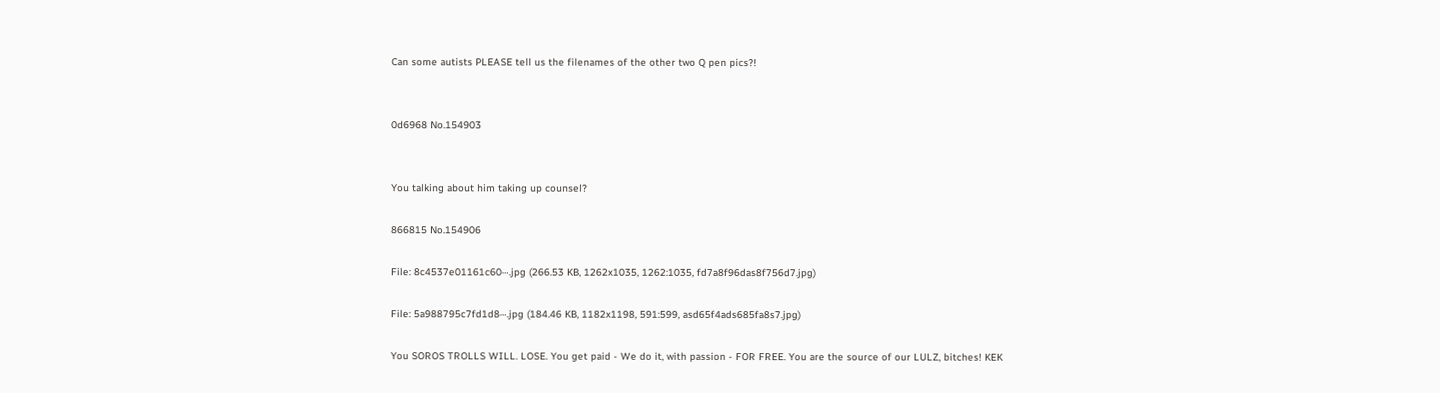Can some autists PLEASE tell us the filenames of the other two Q pen pics?!


0d6968 No.154903


You talking about him taking up counsel?

866815 No.154906

File: 8c4537e01161c60⋯.jpg (266.53 KB, 1262x1035, 1262:1035, fd7a8f96das8f756d7.jpg)

File: 5a988795c7fd1d8⋯.jpg (184.46 KB, 1182x1198, 591:599, asd65f4ads685fa8s7.jpg)

You SOROS TROLLS WILL. LOSE. You get paid - We do it, with passion - FOR FREE. You are the source of our LULZ, bitches! KEK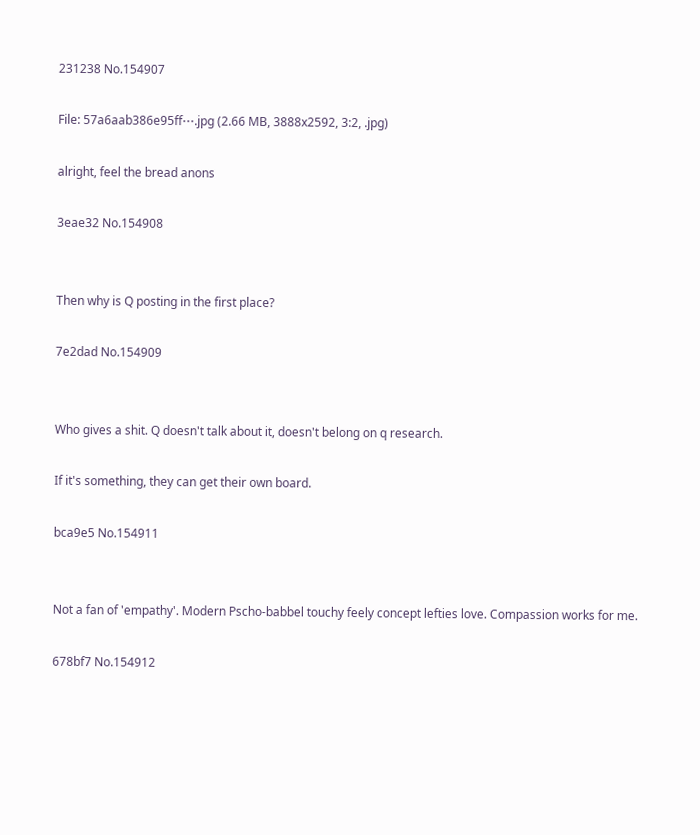231238 No.154907

File: 57a6aab386e95ff⋯.jpg (2.66 MB, 3888x2592, 3:2, .jpg)

alright, feel the bread anons

3eae32 No.154908


Then why is Q posting in the first place?

7e2dad No.154909


Who gives a shit. Q doesn't talk about it, doesn't belong on q research.

If it's something, they can get their own board.

bca9e5 No.154911


Not a fan of 'empathy'. Modern Pscho-babbel touchy feely concept lefties love. Compassion works for me.

678bf7 No.154912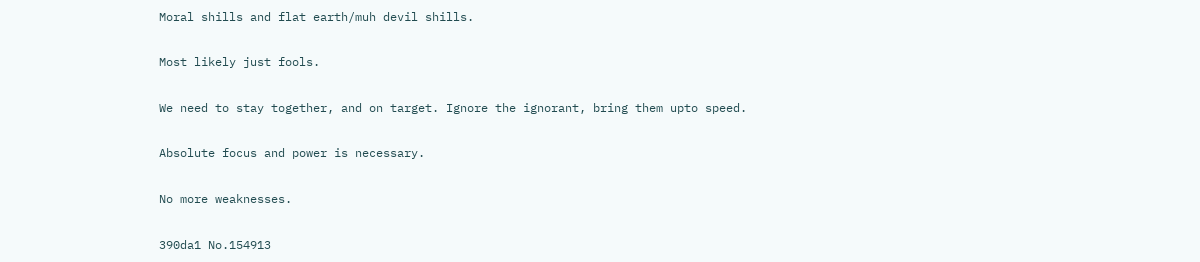Moral shills and flat earth/muh devil shills.

Most likely just fools.

We need to stay together, and on target. Ignore the ignorant, bring them upto speed.

Absolute focus and power is necessary.

No more weaknesses.

390da1 No.154913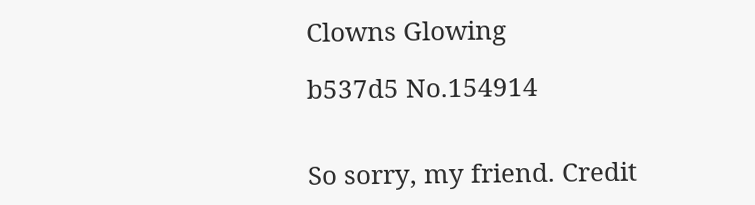Clowns Glowing

b537d5 No.154914


So sorry, my friend. Credit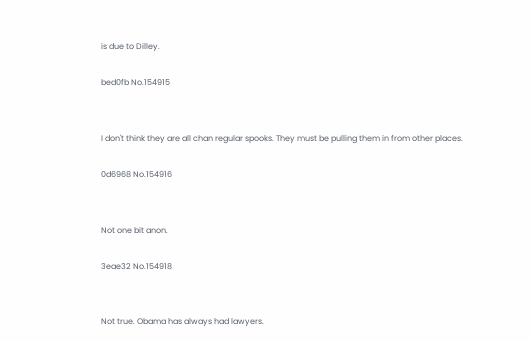is due to Dilley.

bed0fb No.154915


I don't think they are all chan regular spooks. They must be pulling them in from other places.

0d6968 No.154916


Not one bit anon.

3eae32 No.154918


Not true. Obama has always had lawyers.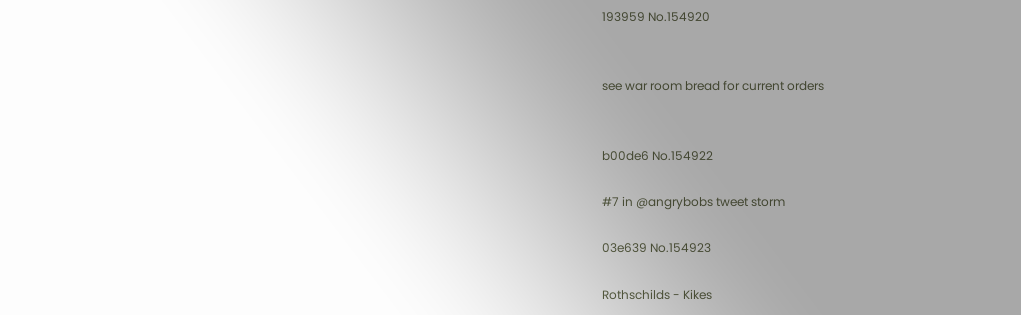193959 No.154920


see war room bread for current orders


b00de6 No.154922

#7 in @angrybobs tweet storm

03e639 No.154923

Rothschilds - Kikes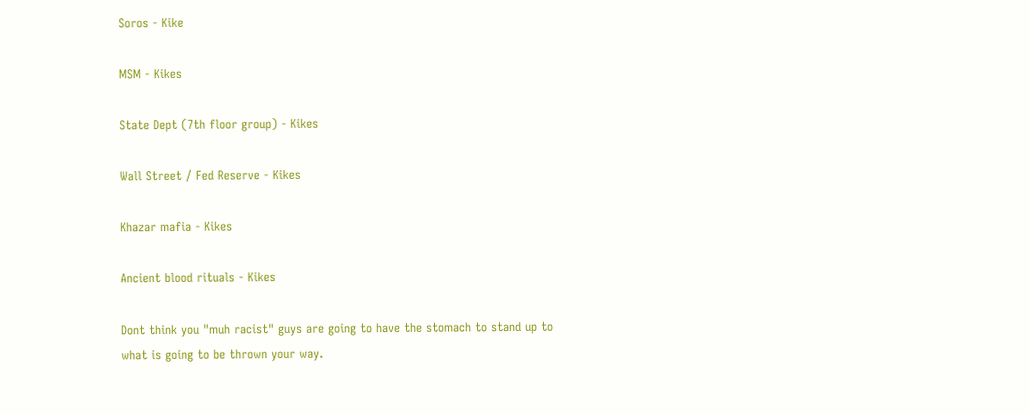Soros - Kike

MSM - Kikes

State Dept (7th floor group) - Kikes

Wall Street / Fed Reserve - Kikes

Khazar mafia - Kikes

Ancient blood rituals - Kikes

Dont think you "muh racist" guys are going to have the stomach to stand up to what is going to be thrown your way.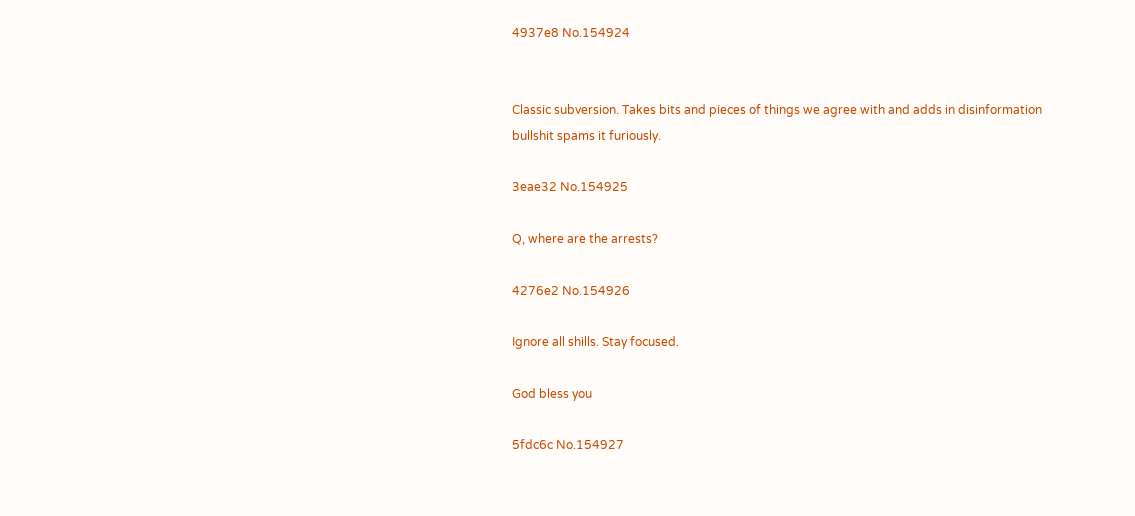4937e8 No.154924


Classic subversion. Takes bits and pieces of things we agree with and adds in disinformation bullshit spams it furiously.

3eae32 No.154925

Q, where are the arrests?

4276e2 No.154926

Ignore all shills. Stay focused.

God bless you

5fdc6c No.154927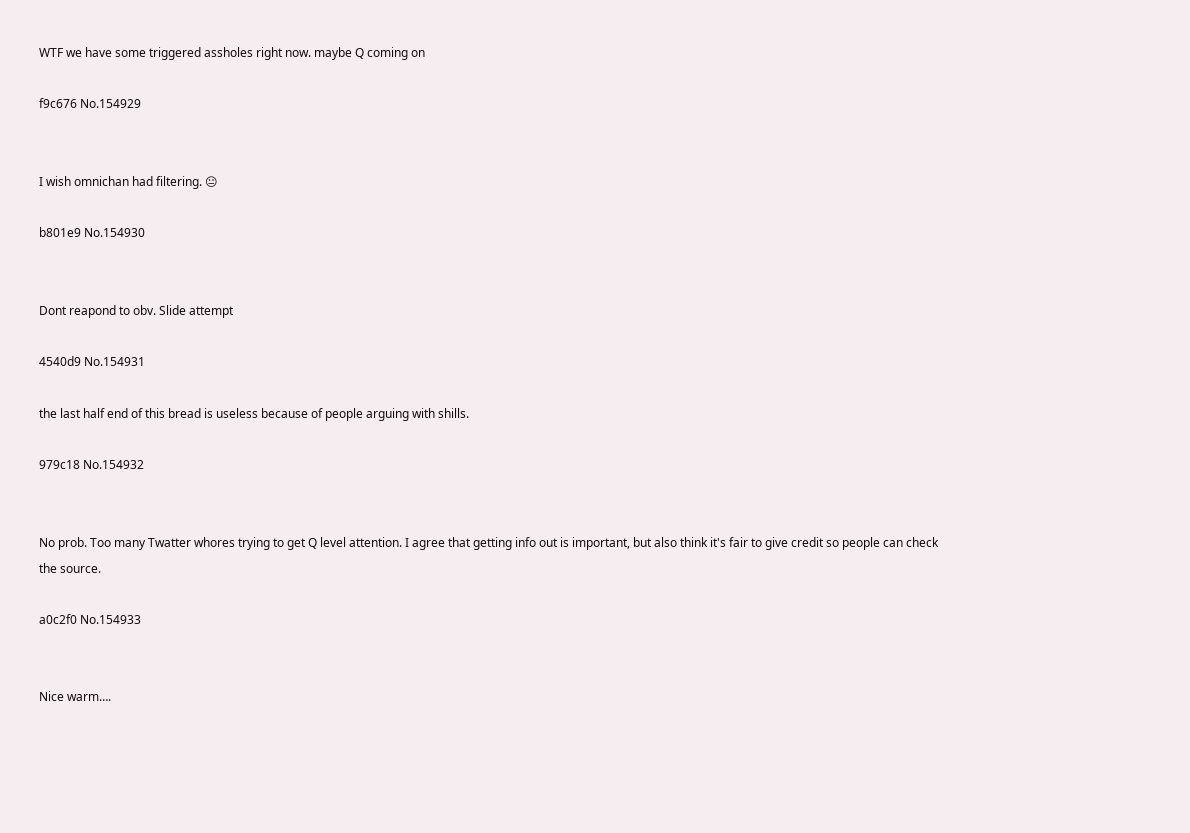WTF we have some triggered assholes right now. maybe Q coming on

f9c676 No.154929


I wish omnichan had filtering. 😐

b801e9 No.154930


Dont reapond to obv. Slide attempt

4540d9 No.154931

the last half end of this bread is useless because of people arguing with shills.

979c18 No.154932


No prob. Too many Twatter whores trying to get Q level attention. I agree that getting info out is important, but also think it's fair to give credit so people can check the source.

a0c2f0 No.154933


Nice warm….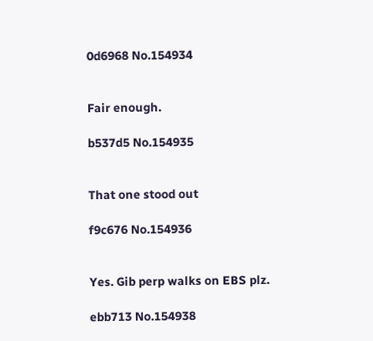0d6968 No.154934


Fair enough.

b537d5 No.154935


That one stood out

f9c676 No.154936


Yes. Gib perp walks on EBS plz.

ebb713 No.154938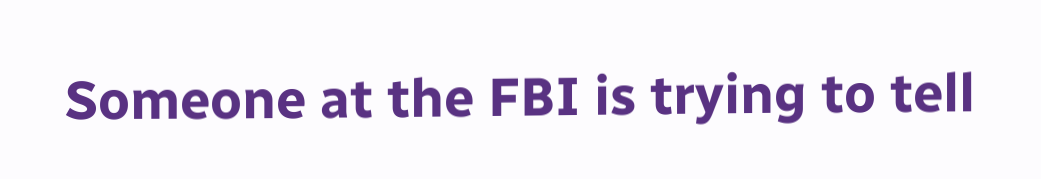Someone at the FBI is trying to tell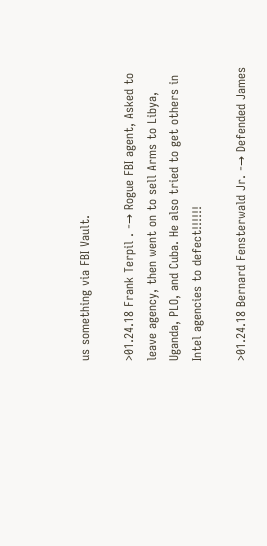us something via FBI Vault.

>01.24.18 Frank Terpil . -→ Rogue FBI agent, Asked to leave agency, then went on to sell Arms to Libya, Uganda, PLO, and Cuba. He also tried to get others in Intel agencies to defect!!!!!!

>01.24.18 Bernard Fensterwald Jr. -→ Defended James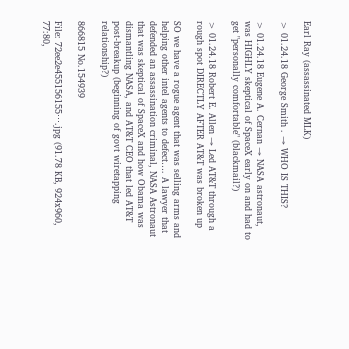Earl Ray (assassinated MLK)

> 01.24.18 George Smith . → WHO IS THIS?

> 01.24.18 Eugene A. Cernan → NASA astronaut, was HIGHLY skeptical of SpaceX early on and had to get "personally comfortable" (blackmail?)

> 01.24.18 Robert E. Allen → Led AT&T through a rough spot DIRECTLY AFTER AT&T was broken up

SO we have a rogue agent that was selling arms and helping other intel agents to defect…. A lawyer that defended an assassination criminal, NASA Astronaut that was skeptical of SpaceX and how Obama was dismantling NASA, and AT&T CEO that led AT&T post-breakup (beginning of govt wiretapping relationship?)

866815 No.154939

File: 72ee2e455156155⋯.jpg (91.78 KB, 924x960, 77:80,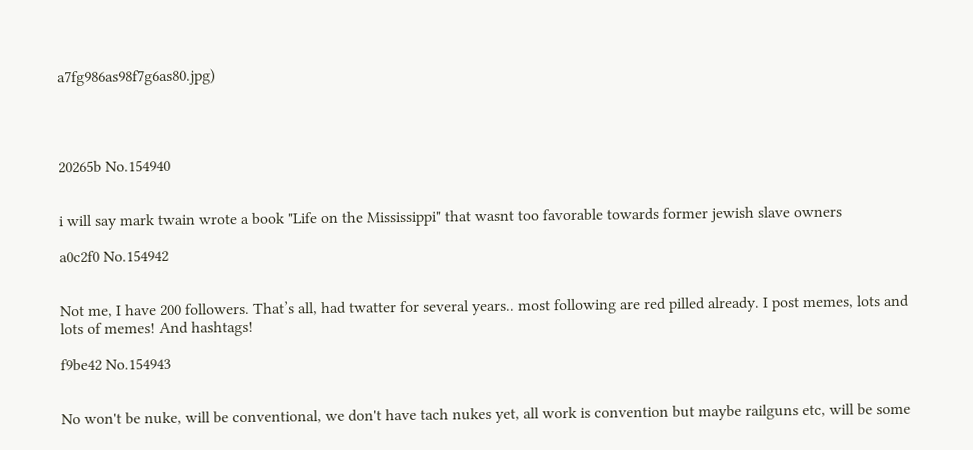a7fg986as98f7g6as80.jpg)




20265b No.154940


i will say mark twain wrote a book "Life on the Mississippi" that wasnt too favorable towards former jewish slave owners

a0c2f0 No.154942


Not me, I have 200 followers. That’s all, had twatter for several years.. most following are red pilled already. I post memes, lots and lots of memes! And hashtags!

f9be42 No.154943


No won't be nuke, will be conventional, we don't have tach nukes yet, all work is convention but maybe railguns etc, will be some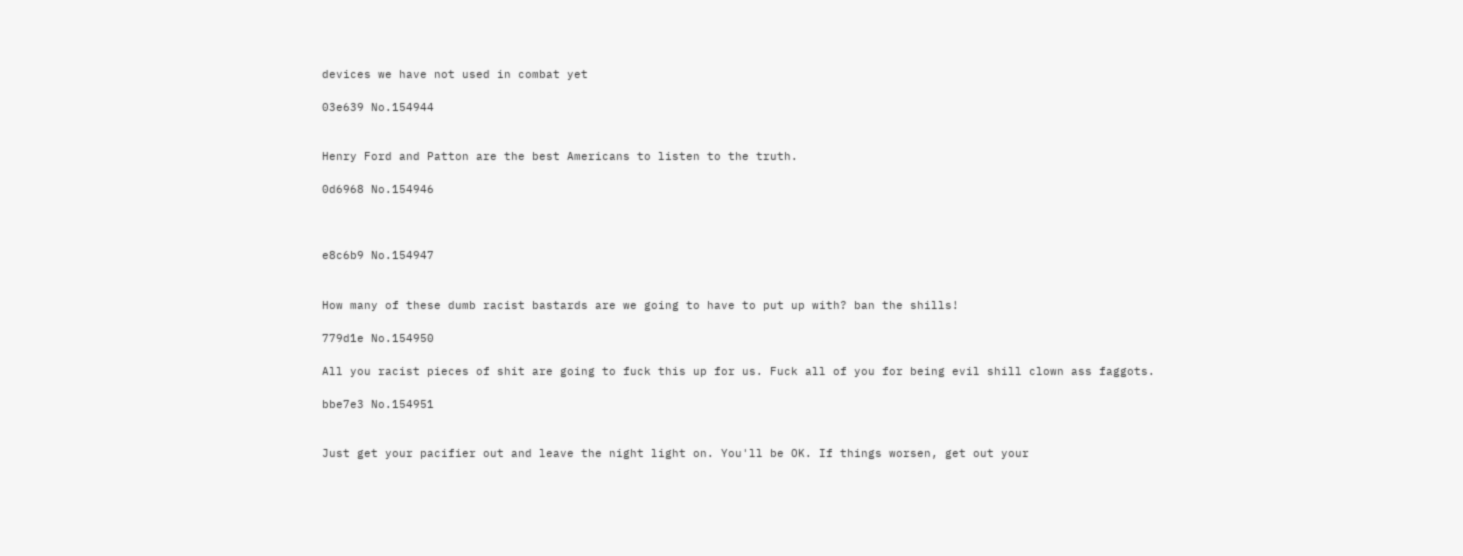devices we have not used in combat yet

03e639 No.154944


Henry Ford and Patton are the best Americans to listen to the truth.

0d6968 No.154946



e8c6b9 No.154947


How many of these dumb racist bastards are we going to have to put up with? ban the shills!

779d1e No.154950

All you racist pieces of shit are going to fuck this up for us. Fuck all of you for being evil shill clown ass faggots.

bbe7e3 No.154951


Just get your pacifier out and leave the night light on. You'll be OK. If things worsen, get out your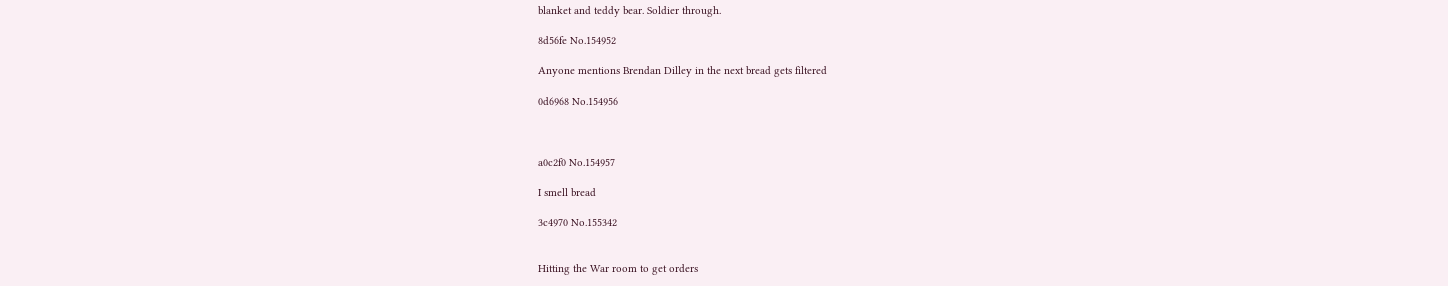blanket and teddy bear. Soldier through.

8d56fe No.154952

Anyone mentions Brendan Dilley in the next bread gets filtered

0d6968 No.154956



a0c2f0 No.154957

I smell bread

3c4970 No.155342


Hitting the War room to get orders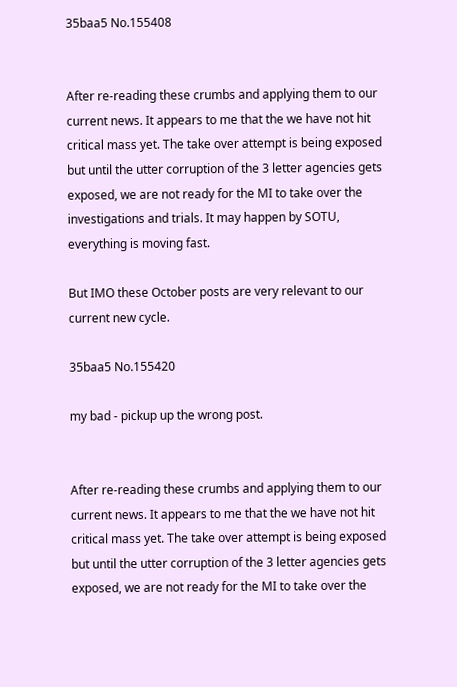35baa5 No.155408


After re-reading these crumbs and applying them to our current news. It appears to me that the we have not hit critical mass yet. The take over attempt is being exposed but until the utter corruption of the 3 letter agencies gets exposed, we are not ready for the MI to take over the investigations and trials. It may happen by SOTU, everything is moving fast.

But IMO these October posts are very relevant to our current new cycle.

35baa5 No.155420

my bad - pickup up the wrong post.


After re-reading these crumbs and applying them to our current news. It appears to me that the we have not hit critical mass yet. The take over attempt is being exposed but until the utter corruption of the 3 letter agencies gets exposed, we are not ready for the MI to take over the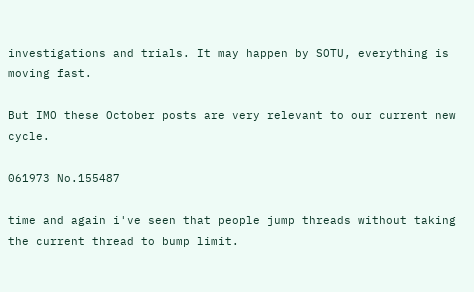investigations and trials. It may happen by SOTU, everything is moving fast.

But IMO these October posts are very relevant to our current new cycle.

061973 No.155487

time and again i've seen that people jump threads without taking the current thread to bump limit.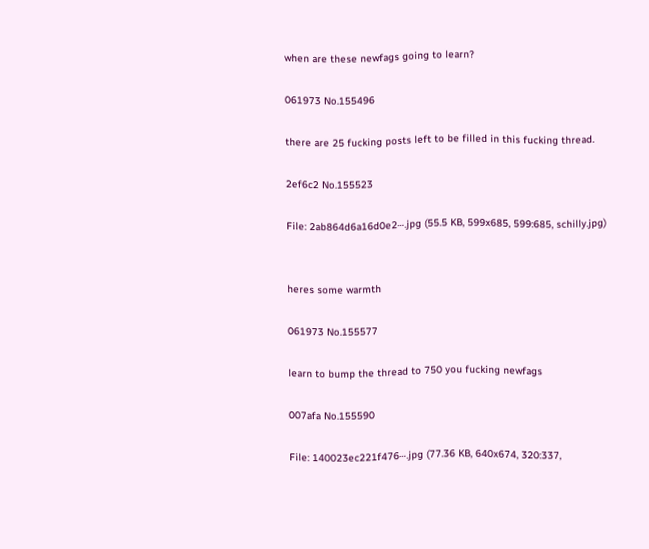when are these newfags going to learn?

061973 No.155496

there are 25 fucking posts left to be filled in this fucking thread.

2ef6c2 No.155523

File: 2ab864d6a16d0e2⋯.jpg (55.5 KB, 599x685, 599:685, schilly.jpg)


heres some warmth

061973 No.155577

learn to bump the thread to 750 you fucking newfags

007afa No.155590

File: 140023ec221f476⋯.jpg (77.36 KB, 640x674, 320:337,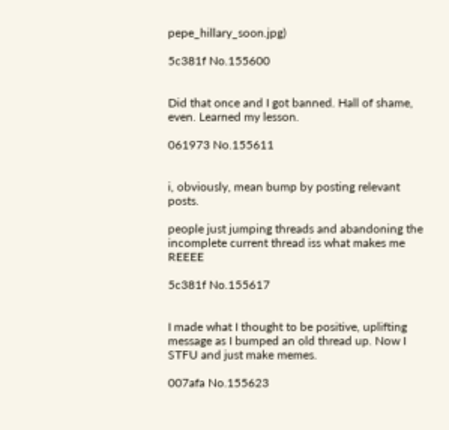pepe_hillary_soon.jpg)

5c381f No.155600


Did that once and I got banned. Hall of shame, even. Learned my lesson.

061973 No.155611


i, obviously, mean bump by posting relevant posts.

people just jumping threads and abandoning the incomplete current thread iss what makes me REEEE

5c381f No.155617


I made what I thought to be positive, uplifting message as I bumped an old thread up. Now I STFU and just make memes.

007afa No.155623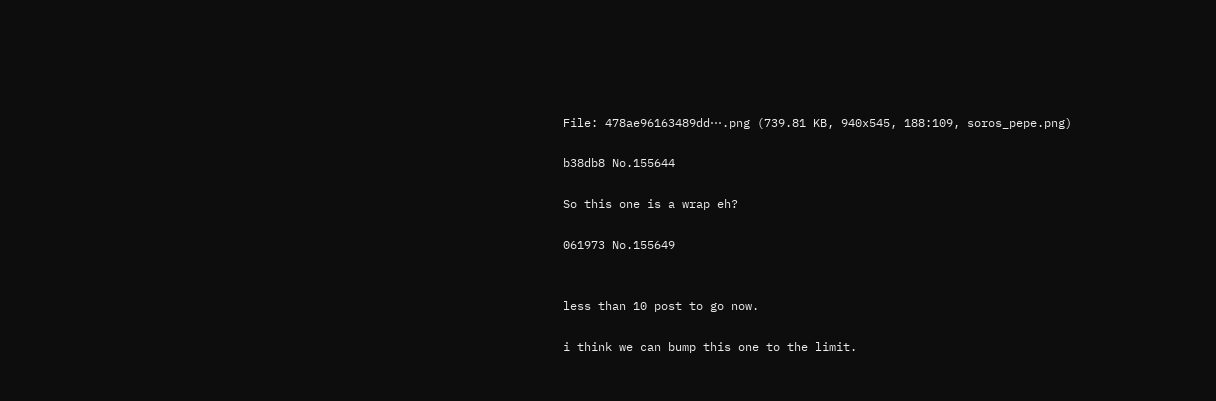File: 478ae96163489dd⋯.png (739.81 KB, 940x545, 188:109, soros_pepe.png)

b38db8 No.155644

So this one is a wrap eh?

061973 No.155649


less than 10 post to go now.

i think we can bump this one to the limit.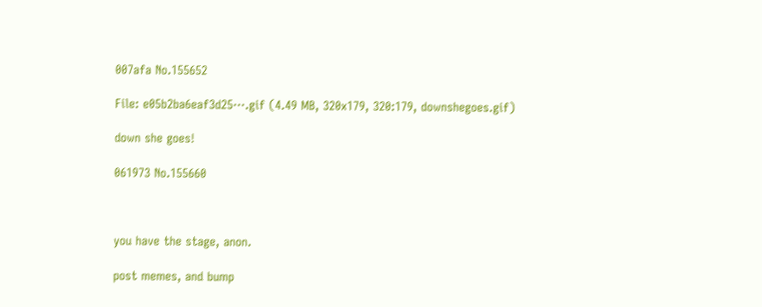007afa No.155652

File: e05b2ba6eaf3d25⋯.gif (4.49 MB, 320x179, 320:179, downshegoes.gif)

down she goes!

061973 No.155660



you have the stage, anon.

post memes, and bump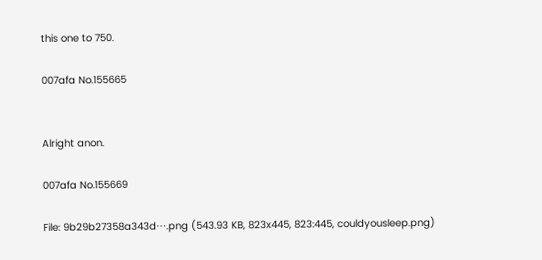this one to 750.

007afa No.155665


Alright anon.

007afa No.155669

File: 9b29b27358a343d⋯.png (543.93 KB, 823x445, 823:445, couldyousleep.png)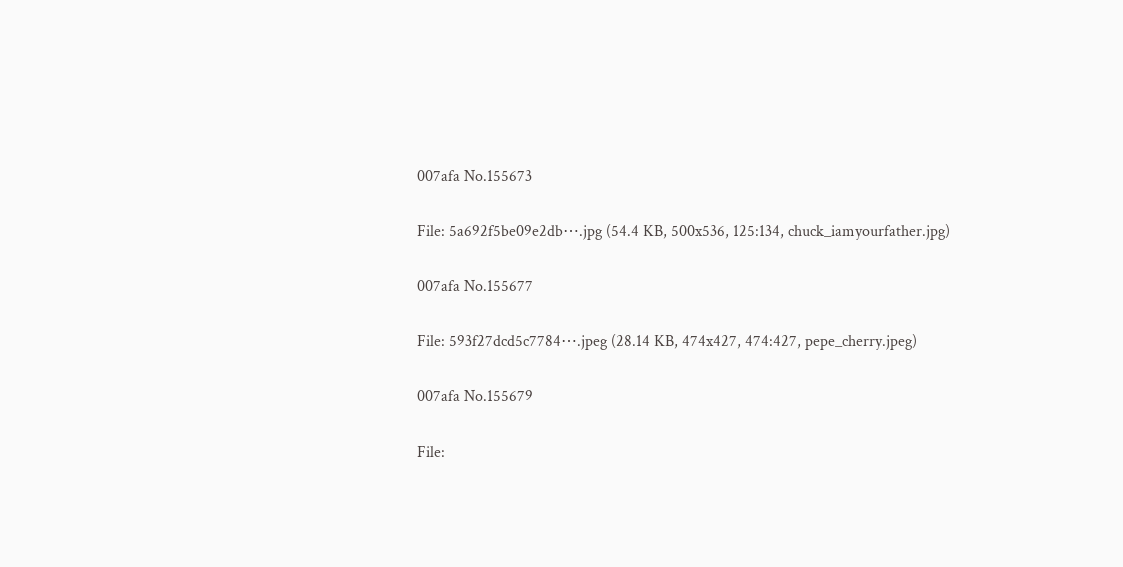007afa No.155673

File: 5a692f5be09e2db⋯.jpg (54.4 KB, 500x536, 125:134, chuck_iamyourfather.jpg)

007afa No.155677

File: 593f27dcd5c7784⋯.jpeg (28.14 KB, 474x427, 474:427, pepe_cherry.jpeg)

007afa No.155679

File: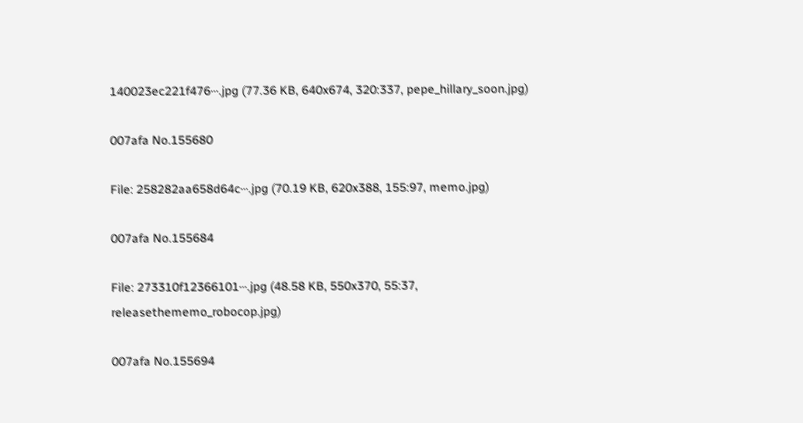140023ec221f476⋯.jpg (77.36 KB, 640x674, 320:337, pepe_hillary_soon.jpg)

007afa No.155680

File: 258282aa658d64c⋯.jpg (70.19 KB, 620x388, 155:97, memo.jpg)

007afa No.155684

File: 273310f12366101⋯.jpg (48.58 KB, 550x370, 55:37, releasethememo_robocop.jpg)

007afa No.155694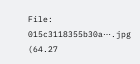File: 015c3118355b30a⋯.jpg (64.27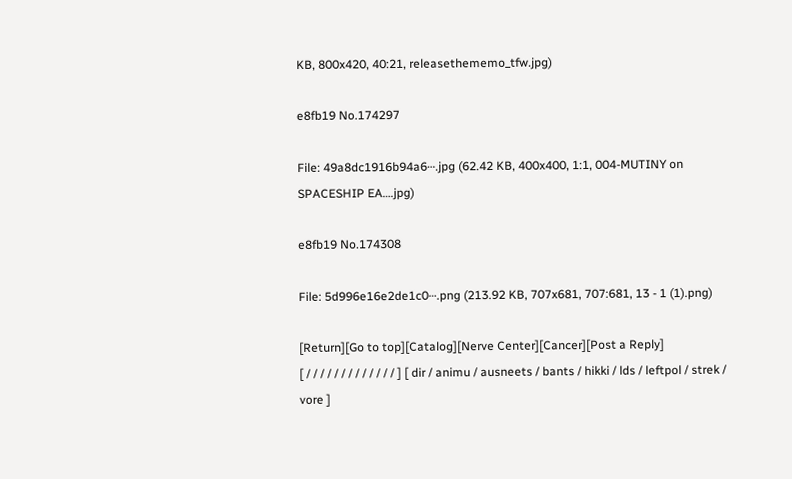KB, 800x420, 40:21, releasethememo_tfw.jpg)

e8fb19 No.174297

File: 49a8dc1916b94a6⋯.jpg (62.42 KB, 400x400, 1:1, 004-MUTINY on SPACESHIP EA….jpg)

e8fb19 No.174308

File: 5d996e16e2de1c0⋯.png (213.92 KB, 707x681, 707:681, 13 - 1 (1).png)

[Return][Go to top][Catalog][Nerve Center][Cancer][Post a Reply]
[ / / / / / / / / / / / / / ] [ dir / animu / ausneets / bants / hikki / lds / leftpol / strek / vore ]